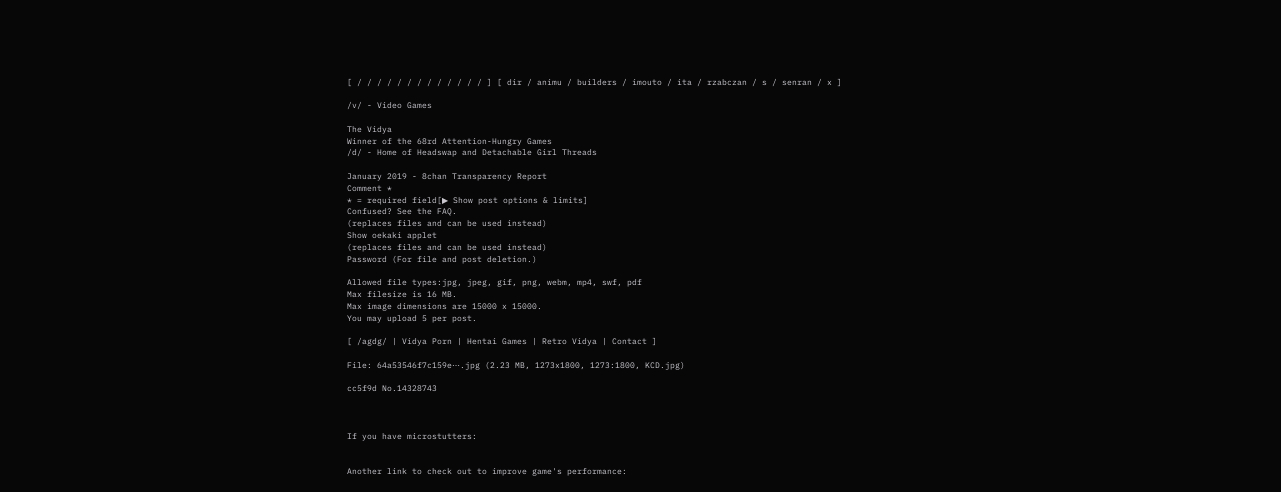[ / / / / / / / / / / / / / ] [ dir / animu / builders / imouto / ita / rzabczan / s / senran / x ]

/v/ - Video Games

The Vidya
Winner of the 68rd Attention-Hungry Games
/d/ - Home of Headswap and Detachable Girl Threads

January 2019 - 8chan Transparency Report
Comment *
* = required field[▶ Show post options & limits]
Confused? See the FAQ.
(replaces files and can be used instead)
Show oekaki applet
(replaces files and can be used instead)
Password (For file and post deletion.)

Allowed file types:jpg, jpeg, gif, png, webm, mp4, swf, pdf
Max filesize is 16 MB.
Max image dimensions are 15000 x 15000.
You may upload 5 per post.

[ /agdg/ | Vidya Porn | Hentai Games | Retro Vidya | Contact ]

File: 64a53546f7c159e⋯.jpg (2.23 MB, 1273x1800, 1273:1800, KCD.jpg)

cc5f9d No.14328743



If you have microstutters:


Another link to check out to improve game's performance: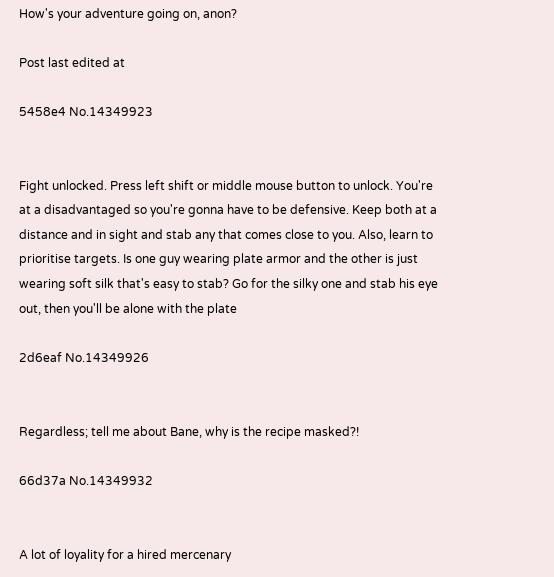How's your adventure going on, anon?

Post last edited at

5458e4 No.14349923


Fight unlocked. Press left shift or middle mouse button to unlock. You're at a disadvantaged so you're gonna have to be defensive. Keep both at a distance and in sight and stab any that comes close to you. Also, learn to prioritise targets. Is one guy wearing plate armor and the other is just wearing soft silk that's easy to stab? Go for the silky one and stab his eye out, then you'll be alone with the plate

2d6eaf No.14349926


Regardless; tell me about Bane, why is the recipe masked?!

66d37a No.14349932


A lot of loyality for a hired mercenary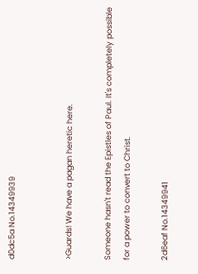d0dc5a No.14349939


>Guards! We have a pagan heretic here.

Someone hasn't read the Epistles of Paul. It's completely possible for a power to convert to Christ.

2d6eaf No.14349941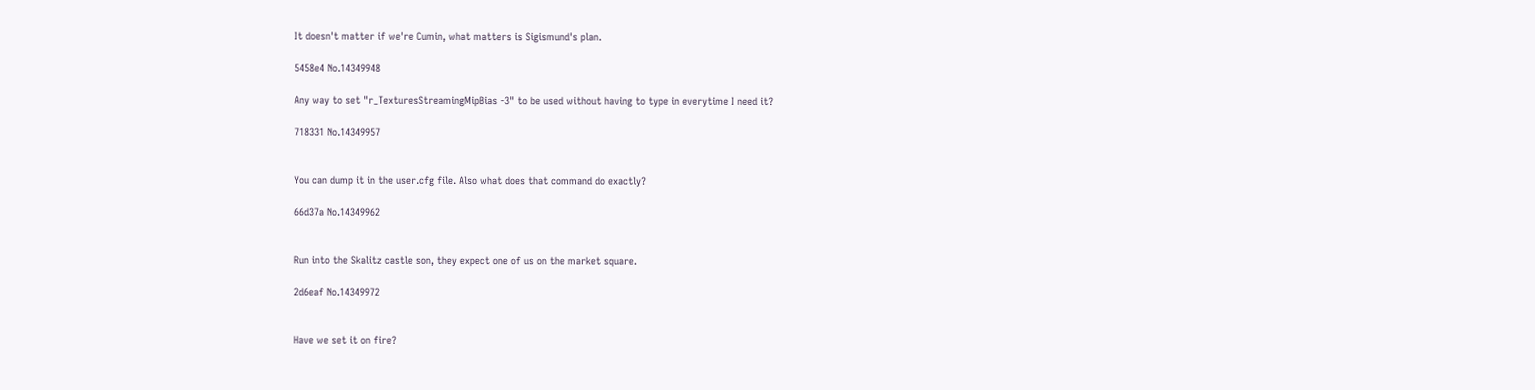It doesn't matter if we're Cumin, what matters is Sigismund's plan.

5458e4 No.14349948

Any way to set "r_TexturesStreamingMipBias -3" to be used without having to type in everytime I need it?

718331 No.14349957


You can dump it in the user.cfg file. Also what does that command do exactly?

66d37a No.14349962


Run into the Skalitz castle son, they expect one of us on the market square.

2d6eaf No.14349972


Have we set it on fire?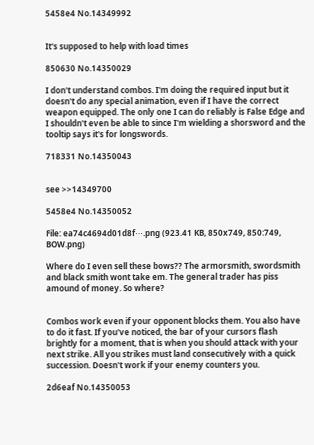5458e4 No.14349992


It's supposed to help with load times

850630 No.14350029

I don't understand combos. I'm doing the required input but it doesn't do any special animation, even if I have the correct weapon equipped. The only one I can do reliably is False Edge and I shouldn't even be able to since I'm wielding a shorsword and the tooltip says it's for longswords.

718331 No.14350043


see >>14349700

5458e4 No.14350052

File: ea74c4694d01d8f⋯.png (923.41 KB, 850x749, 850:749, BOW.png)

Where do I even sell these bows?? The armorsmith, swordsmith and black smith wont take em. The general trader has piss amound of money. So where?


Combos work even if your opponent blocks them. You also have to do it fast. If you've noticed, the bar of your cursors flash brightly for a moment, that is when you should attack with your next strike. All you strikes must land consecutively with a quick succession. Doesn't work if your enemy counters you.

2d6eaf No.14350053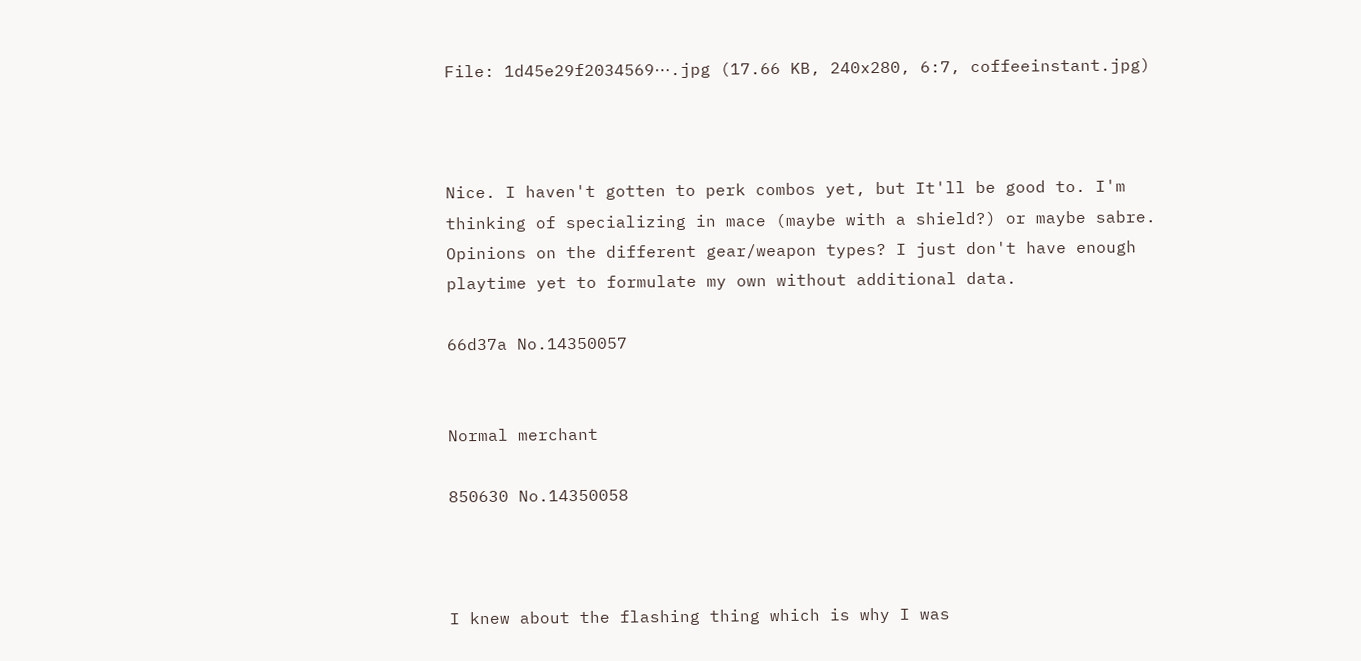File: 1d45e29f2034569⋯.jpg (17.66 KB, 240x280, 6:7, coffeeinstant.jpg)



Nice. I haven't gotten to perk combos yet, but It'll be good to. I'm thinking of specializing in mace (maybe with a shield?) or maybe sabre. Opinions on the different gear/weapon types? I just don't have enough playtime yet to formulate my own without additional data.

66d37a No.14350057


Normal merchant

850630 No.14350058



I knew about the flashing thing which is why I was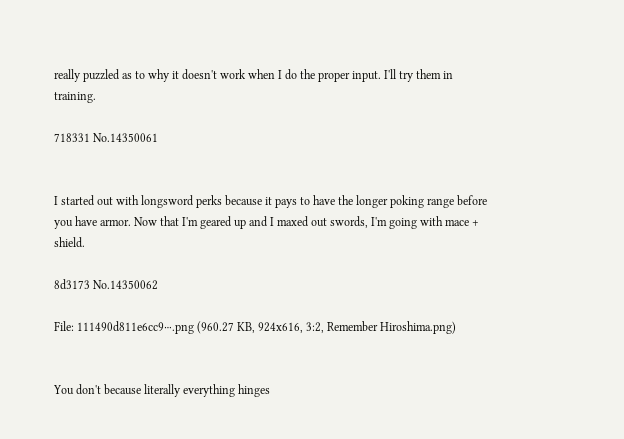really puzzled as to why it doesn't work when I do the proper input. I'll try them in training.

718331 No.14350061


I started out with longsword perks because it pays to have the longer poking range before you have armor. Now that I'm geared up and I maxed out swords, I'm going with mace + shield.

8d3173 No.14350062

File: 111490d811e6cc9⋯.png (960.27 KB, 924x616, 3:2, Remember Hiroshima.png)


You don't because literally everything hinges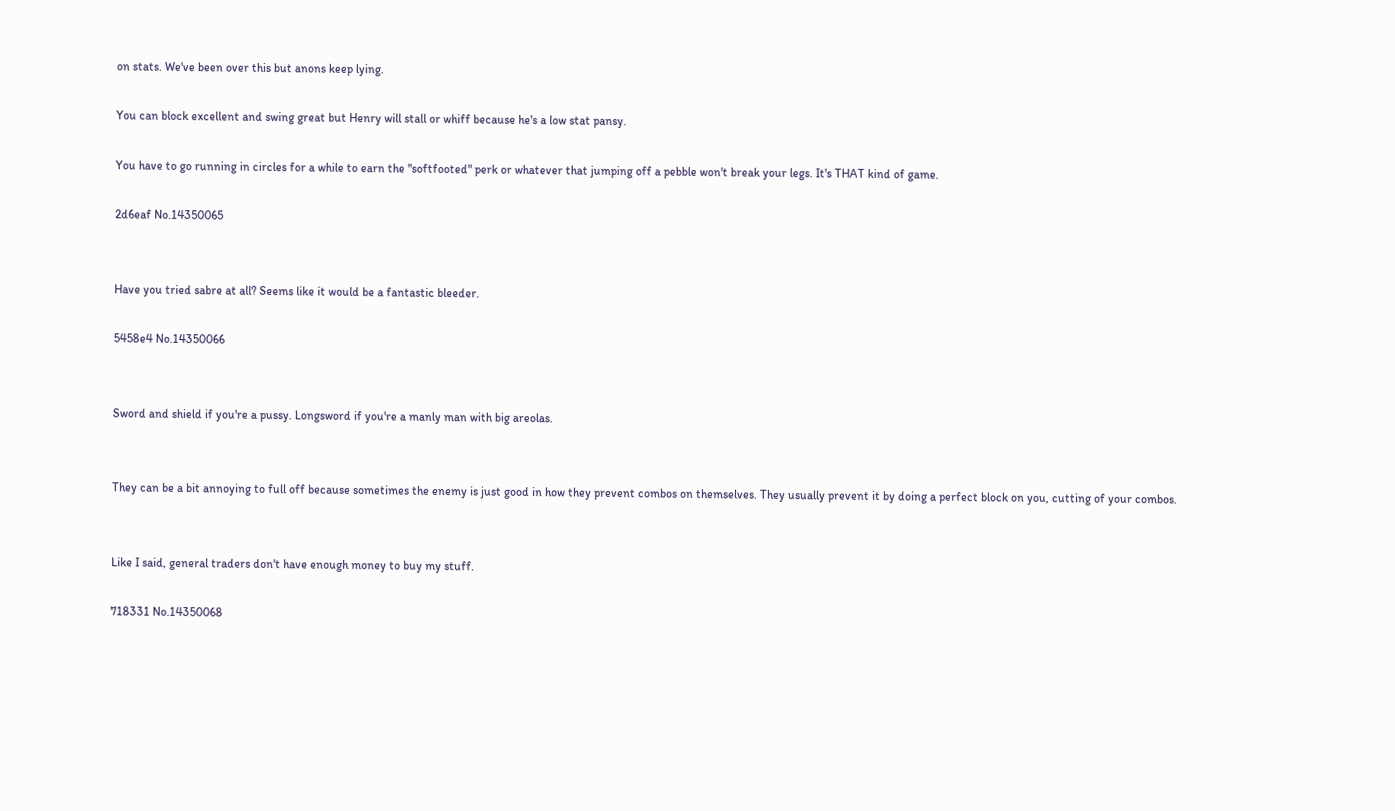on stats. We've been over this but anons keep lying.

You can block excellent and swing great but Henry will stall or whiff because he's a low stat pansy.

You have to go running in circles for a while to earn the "softfooted" perk or whatever that jumping off a pebble won't break your legs. It's THAT kind of game.

2d6eaf No.14350065


Have you tried sabre at all? Seems like it would be a fantastic bleeder.

5458e4 No.14350066


Sword and shield if you're a pussy. Longsword if you're a manly man with big areolas.


They can be a bit annoying to full off because sometimes the enemy is just good in how they prevent combos on themselves. They usually prevent it by doing a perfect block on you, cutting of your combos.


Like I said, general traders don't have enough money to buy my stuff.

718331 No.14350068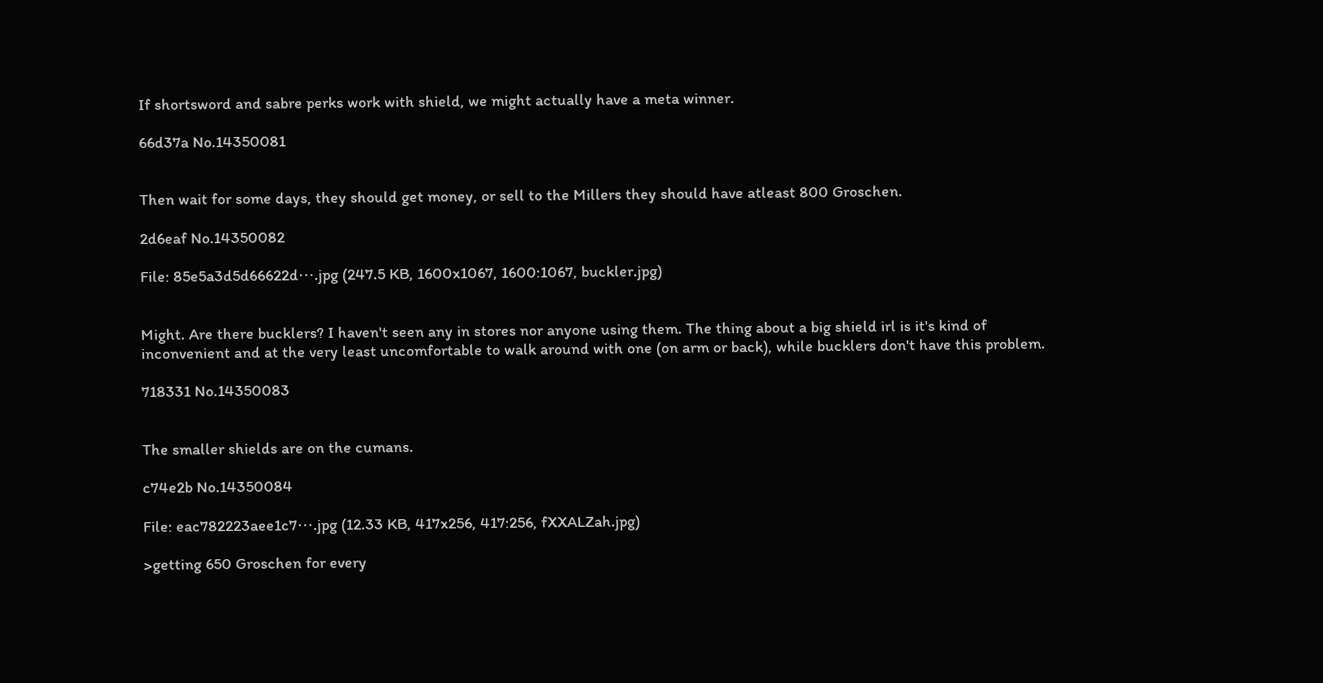If shortsword and sabre perks work with shield, we might actually have a meta winner.

66d37a No.14350081


Then wait for some days, they should get money, or sell to the Millers they should have atleast 800 Groschen.

2d6eaf No.14350082

File: 85e5a3d5d66622d⋯.jpg (247.5 KB, 1600x1067, 1600:1067, buckler.jpg)


Might. Are there bucklers? I haven't seen any in stores nor anyone using them. The thing about a big shield irl is it's kind of inconvenient and at the very least uncomfortable to walk around with one (on arm or back), while bucklers don't have this problem.

718331 No.14350083


The smaller shields are on the cumans.

c74e2b No.14350084

File: eac782223aee1c7⋯.jpg (12.33 KB, 417x256, 417:256, fXXALZah.jpg)

>getting 650 Groschen for every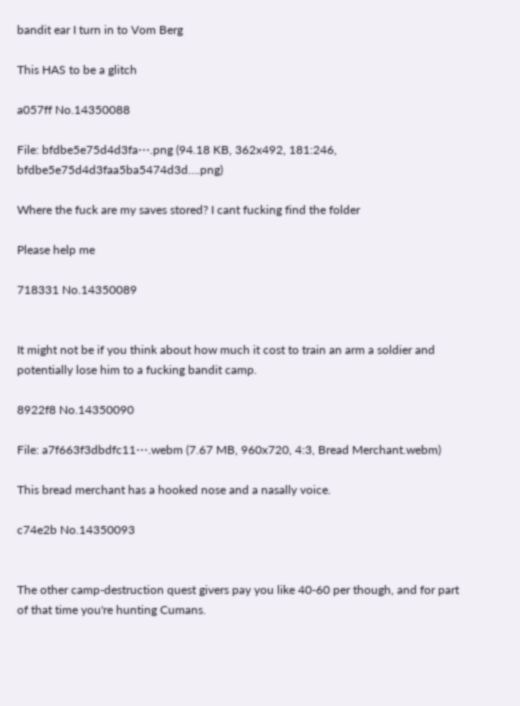bandit ear I turn in to Vom Berg

This HAS to be a glitch

a057ff No.14350088

File: bfdbe5e75d4d3fa⋯.png (94.18 KB, 362x492, 181:246, bfdbe5e75d4d3faa5ba5474d3d….png)

Where the fuck are my saves stored? I cant fucking find the folder

Please help me

718331 No.14350089


It might not be if you think about how much it cost to train an arm a soldier and potentially lose him to a fucking bandit camp.

8922f8 No.14350090

File: a7f663f3dbdfc11⋯.webm (7.67 MB, 960x720, 4:3, Bread Merchant.webm)

This bread merchant has a hooked nose and a nasally voice.

c74e2b No.14350093


The other camp-destruction quest givers pay you like 40-60 per though, and for part of that time you're hunting Cumans.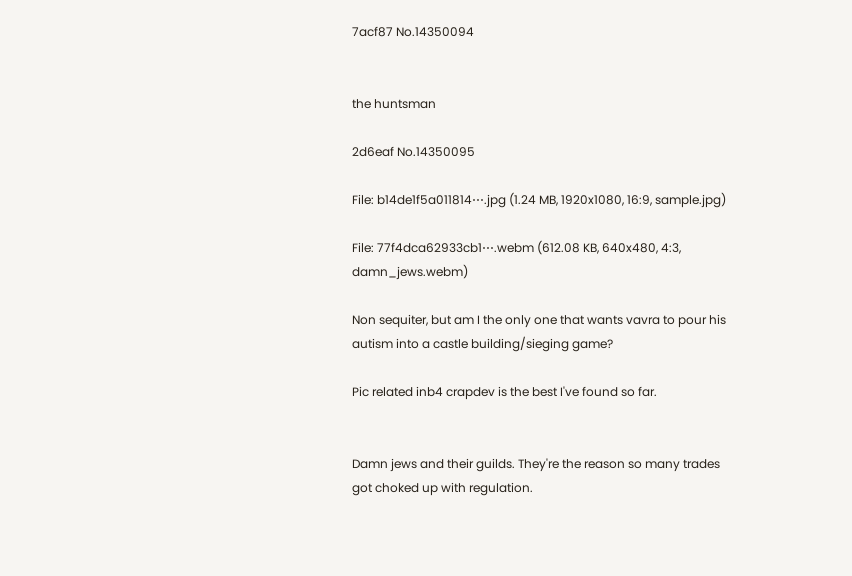7acf87 No.14350094


the huntsman

2d6eaf No.14350095

File: b14de1f5a011814⋯.jpg (1.24 MB, 1920x1080, 16:9, sample.jpg)

File: 77f4dca62933cb1⋯.webm (612.08 KB, 640x480, 4:3, damn_jews.webm)

Non sequiter, but am I the only one that wants vavra to pour his autism into a castle building/sieging game?

Pic related inb4 crapdev is the best I've found so far.


Damn jews and their guilds. They're the reason so many trades got choked up with regulation.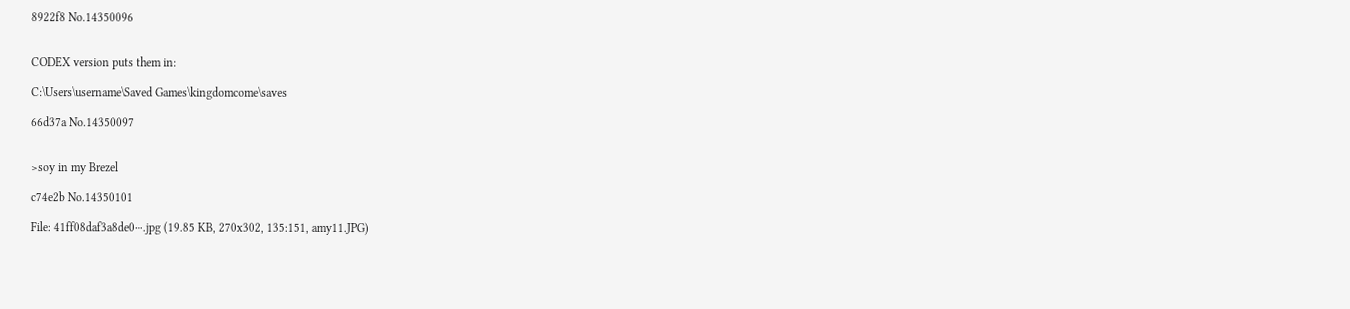8922f8 No.14350096


CODEX version puts them in:

C:\Users\username\Saved Games\kingdomcome\saves

66d37a No.14350097


>soy in my Brezel

c74e2b No.14350101

File: 41ff08daf3a8de0⋯.jpg (19.85 KB, 270x302, 135:151, amy11.JPG)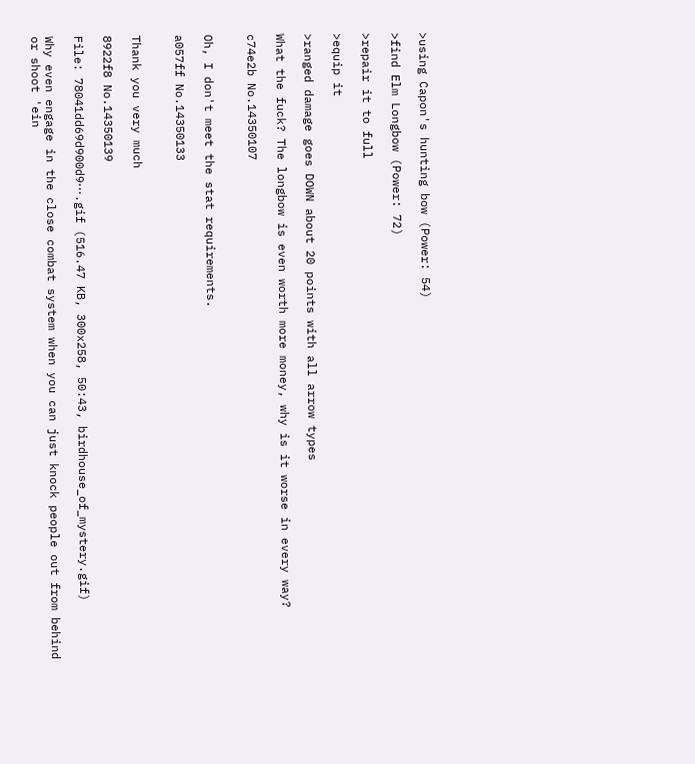>using Capon's hunting bow (Power: 54)

>find Elm Longbow (Power: 72)

>repair it to full

>equip it

>ranged damage goes DOWN about 20 points with all arrow types

What the fuck? The longbow is even worth more money, why is it worse in every way?

c74e2b No.14350107


Oh, I don't meet the stat requirements.

a057ff No.14350133


Thank you very much

8922f8 No.14350139

File: 78041dd69d900d9⋯.gif (516.47 KB, 300x258, 50:43, birdhouse_of_mystery.gif)

Why even engage in the close combat system when you can just knock people out from behind or shoot 'ein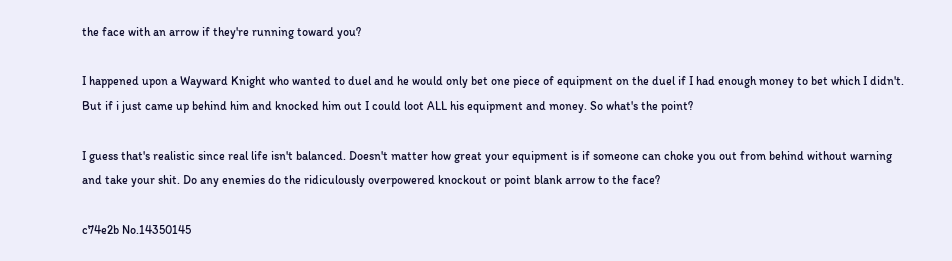the face with an arrow if they're running toward you?

I happened upon a Wayward Knight who wanted to duel and he would only bet one piece of equipment on the duel if I had enough money to bet which I didn't. But if i just came up behind him and knocked him out I could loot ALL his equipment and money. So what's the point?

I guess that's realistic since real life isn't balanced. Doesn't matter how great your equipment is if someone can choke you out from behind without warning and take your shit. Do any enemies do the ridiculously overpowered knockout or point blank arrow to the face?

c74e2b No.14350145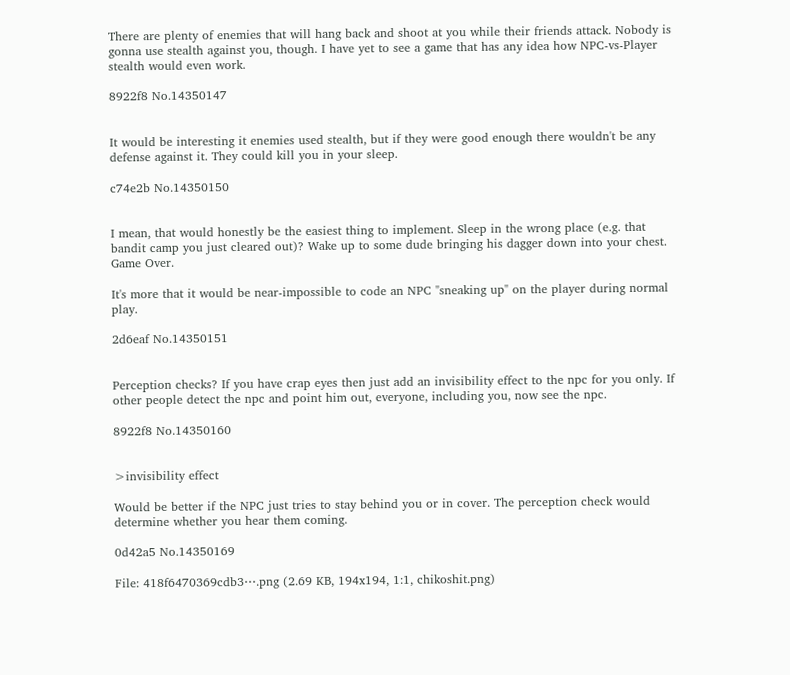There are plenty of enemies that will hang back and shoot at you while their friends attack. Nobody is gonna use stealth against you, though. I have yet to see a game that has any idea how NPC-vs-Player stealth would even work.

8922f8 No.14350147


It would be interesting it enemies used stealth, but if they were good enough there wouldn't be any defense against it. They could kill you in your sleep.

c74e2b No.14350150


I mean, that would honestly be the easiest thing to implement. Sleep in the wrong place (e.g. that bandit camp you just cleared out)? Wake up to some dude bringing his dagger down into your chest. Game Over.

It's more that it would be near-impossible to code an NPC "sneaking up" on the player during normal play.

2d6eaf No.14350151


Perception checks? If you have crap eyes then just add an invisibility effect to the npc for you only. If other people detect the npc and point him out, everyone, including you, now see the npc.

8922f8 No.14350160


>invisibility effect

Would be better if the NPC just tries to stay behind you or in cover. The perception check would determine whether you hear them coming.

0d42a5 No.14350169

File: 418f6470369cdb3⋯.png (2.69 KB, 194x194, 1:1, chikoshit.png)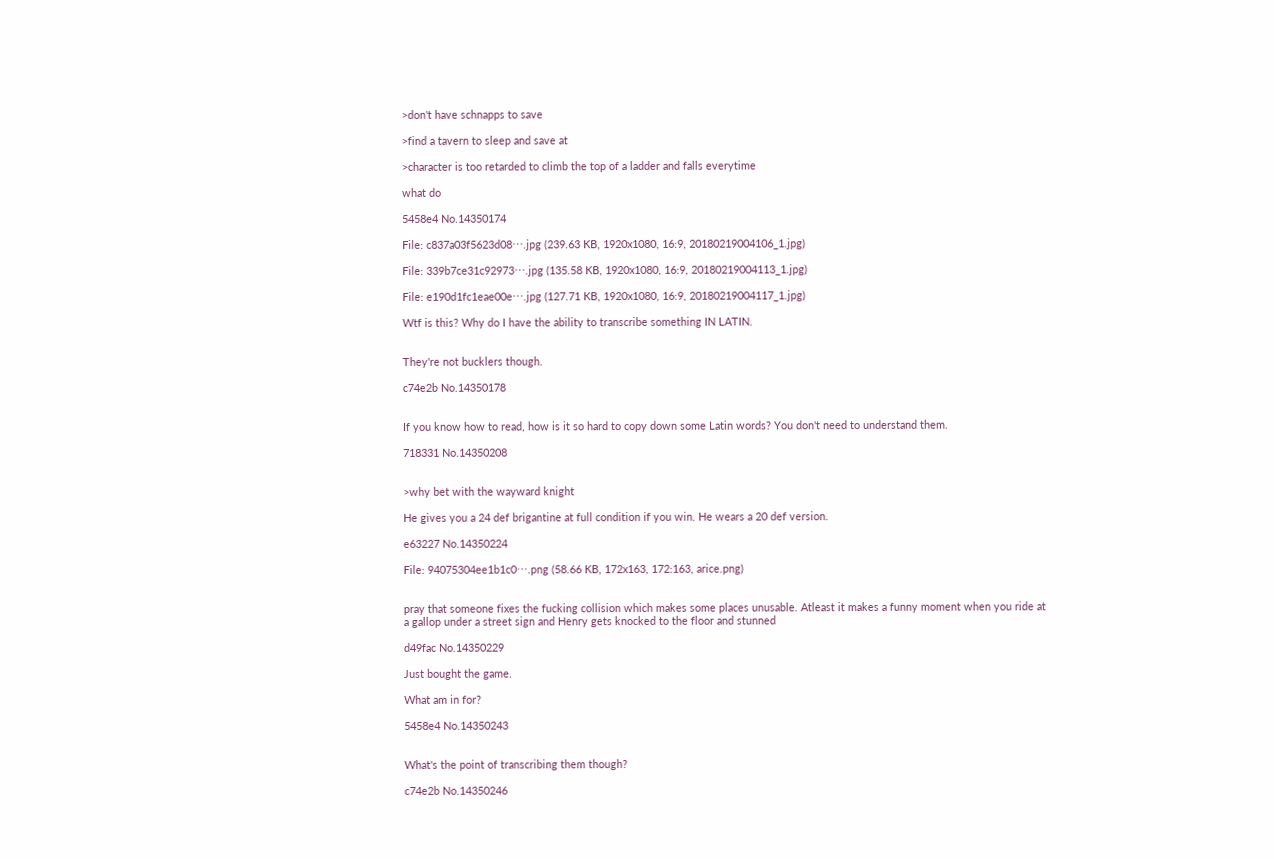>don't have schnapps to save

>find a tavern to sleep and save at

>character is too retarded to climb the top of a ladder and falls everytime

what do

5458e4 No.14350174

File: c837a03f5623d08⋯.jpg (239.63 KB, 1920x1080, 16:9, 20180219004106_1.jpg)

File: 339b7ce31c92973⋯.jpg (135.58 KB, 1920x1080, 16:9, 20180219004113_1.jpg)

File: e190d1fc1eae00e⋯.jpg (127.71 KB, 1920x1080, 16:9, 20180219004117_1.jpg)

Wtf is this? Why do I have the ability to transcribe something IN LATIN.


They're not bucklers though.

c74e2b No.14350178


If you know how to read, how is it so hard to copy down some Latin words? You don't need to understand them.

718331 No.14350208


>why bet with the wayward knight

He gives you a 24 def brigantine at full condition if you win. He wears a 20 def version.

e63227 No.14350224

File: 94075304ee1b1c0⋯.png (58.66 KB, 172x163, 172:163, arice.png)


pray that someone fixes the fucking collision which makes some places unusable. Atleast it makes a funny moment when you ride at a gallop under a street sign and Henry gets knocked to the floor and stunned

d49fac No.14350229

Just bought the game.

What am in for?

5458e4 No.14350243


What's the point of transcribing them though?

c74e2b No.14350246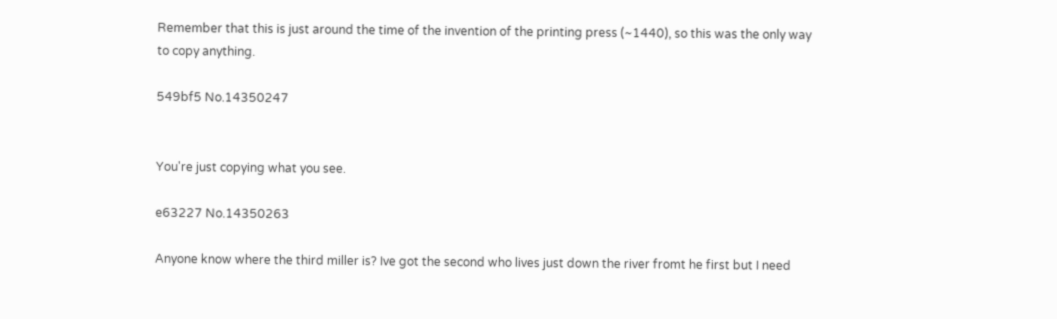Remember that this is just around the time of the invention of the printing press (~1440), so this was the only way to copy anything.

549bf5 No.14350247


You're just copying what you see.

e63227 No.14350263

Anyone know where the third miller is? Ive got the second who lives just down the river fromt he first but I need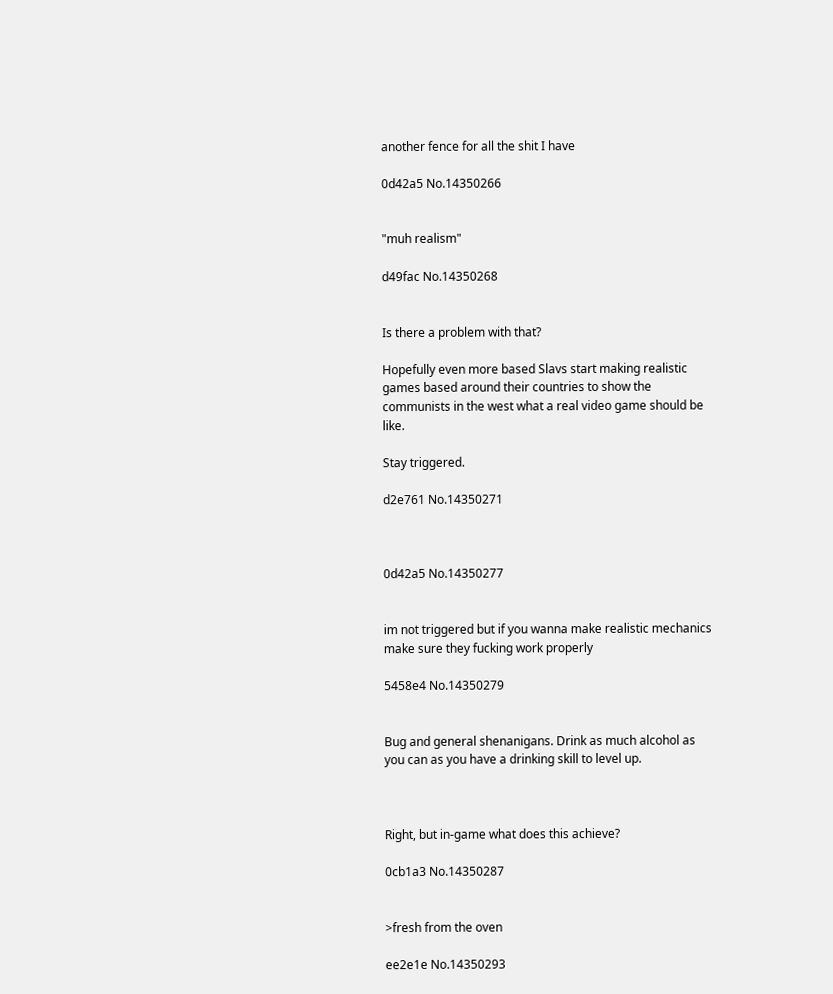another fence for all the shit I have

0d42a5 No.14350266


"muh realism"

d49fac No.14350268


Is there a problem with that?

Hopefully even more based Slavs start making realistic games based around their countries to show the communists in the west what a real video game should be like.

Stay triggered.

d2e761 No.14350271



0d42a5 No.14350277


im not triggered but if you wanna make realistic mechanics make sure they fucking work properly

5458e4 No.14350279


Bug and general shenanigans. Drink as much alcohol as you can as you have a drinking skill to level up.



Right, but in-game what does this achieve?

0cb1a3 No.14350287


>fresh from the oven

ee2e1e No.14350293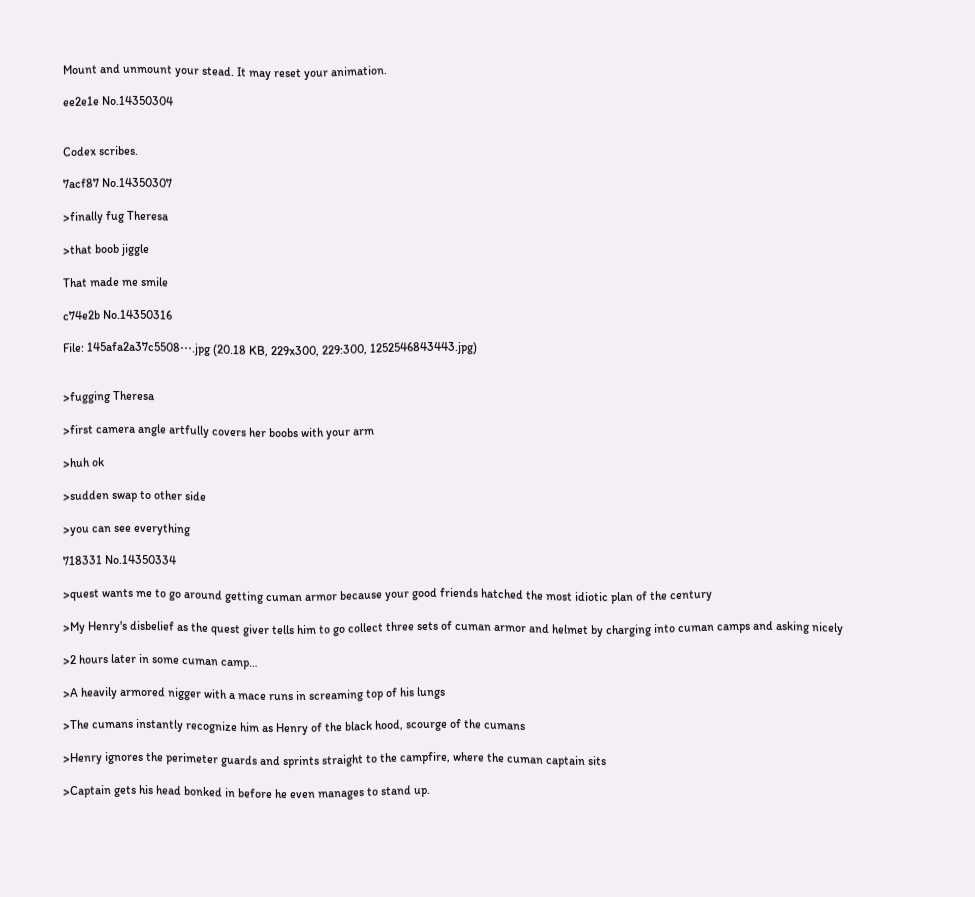Mount and unmount your stead. It may reset your animation.

ee2e1e No.14350304


Codex scribes.

7acf87 No.14350307

>finally fug Theresa

>that boob jiggle

That made me smile

c74e2b No.14350316

File: 145afa2a37c5508⋯.jpg (20.18 KB, 229x300, 229:300, 1252546843443.jpg)


>fugging Theresa

>first camera angle artfully covers her boobs with your arm

>huh ok

>sudden swap to other side

>you can see everything

718331 No.14350334

>quest wants me to go around getting cuman armor because your good friends hatched the most idiotic plan of the century

>My Henry's disbelief as the quest giver tells him to go collect three sets of cuman armor and helmet by charging into cuman camps and asking nicely

>2 hours later in some cuman camp…

>A heavily armored nigger with a mace runs in screaming top of his lungs

>The cumans instantly recognize him as Henry of the black hood, scourge of the cumans

>Henry ignores the perimeter guards and sprints straight to the campfire, where the cuman captain sits

>Captain gets his head bonked in before he even manages to stand up.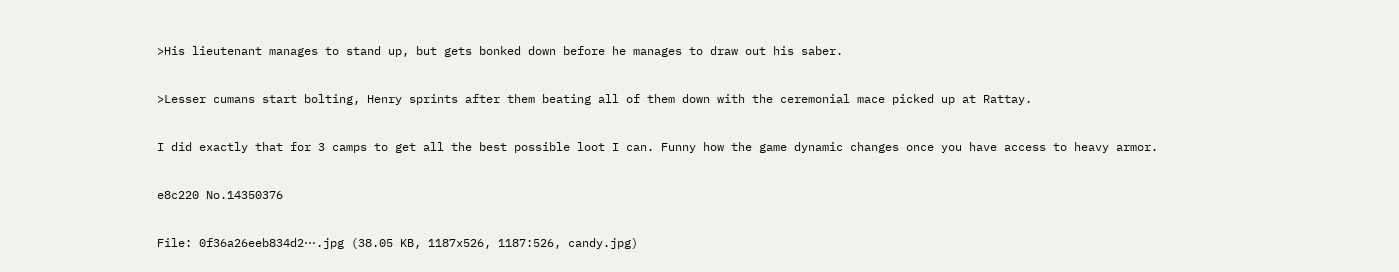>His lieutenant manages to stand up, but gets bonked down before he manages to draw out his saber.

>Lesser cumans start bolting, Henry sprints after them beating all of them down with the ceremonial mace picked up at Rattay.

I did exactly that for 3 camps to get all the best possible loot I can. Funny how the game dynamic changes once you have access to heavy armor.

e8c220 No.14350376

File: 0f36a26eeb834d2⋯.jpg (38.05 KB, 1187x526, 1187:526, candy.jpg)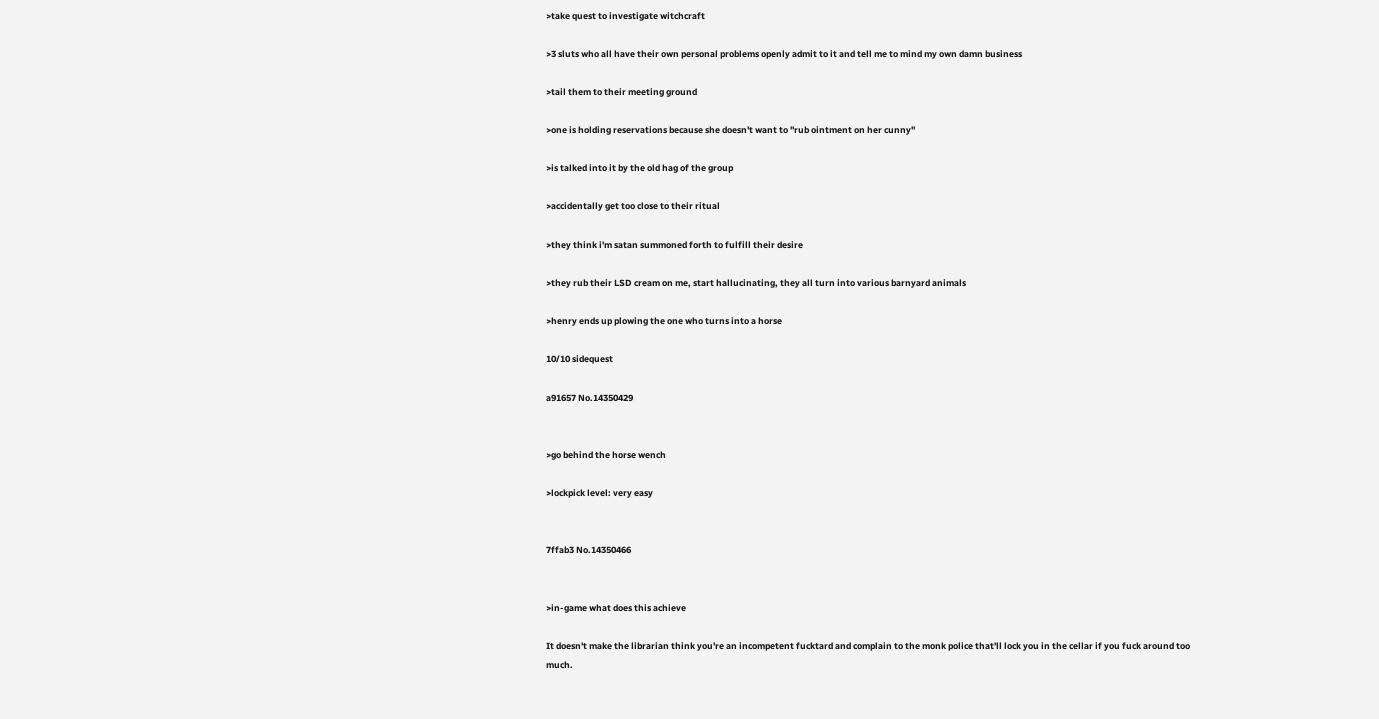>take quest to investigate witchcraft

>3 sluts who all have their own personal problems openly admit to it and tell me to mind my own damn business

>tail them to their meeting ground

>one is holding reservations because she doesn't want to "rub ointment on her cunny"

>is talked into it by the old hag of the group

>accidentally get too close to their ritual

>they think i'm satan summoned forth to fulfill their desire

>they rub their LSD cream on me, start hallucinating, they all turn into various barnyard animals

>henry ends up plowing the one who turns into a horse

10/10 sidequest

a91657 No.14350429


>go behind the horse wench

>lockpick level: very easy


7ffab3 No.14350466


>in-game what does this achieve

It doesn't make the librarian think you're an incompetent fucktard and complain to the monk police that'll lock you in the cellar if you fuck around too much.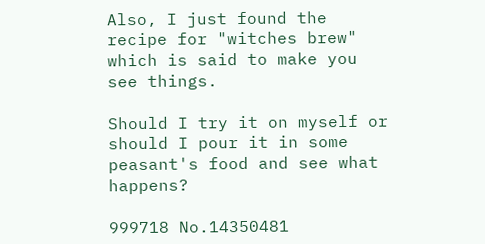Also, I just found the recipe for "witches brew" which is said to make you see things.

Should I try it on myself or should I pour it in some peasant's food and see what happens?

999718 No.14350481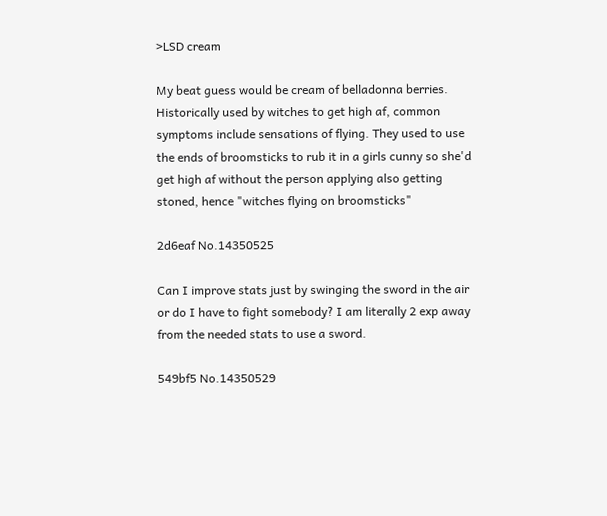>LSD cream

My beat guess would be cream of belladonna berries. Historically used by witches to get high af, common symptoms include sensations of flying. They used to use the ends of broomsticks to rub it in a girls cunny so she'd get high af without the person applying also getting stoned, hence "witches flying on broomsticks"

2d6eaf No.14350525

Can I improve stats just by swinging the sword in the air or do I have to fight somebody? I am literally 2 exp away from the needed stats to use a sword.

549bf5 No.14350529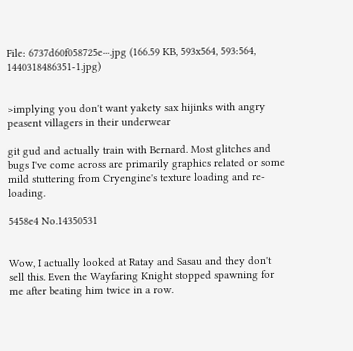File: 6737d60f058725e⋯.jpg (166.59 KB, 593x564, 593:564, 1440318486351-1.jpg)


>implying you don't want yakety sax hijinks with angry peasent villagers in their underwear

git gud and actually train with Bernard. Most glitches and bugs I've come across are primarily graphics related or some mild stuttering from Cryengine's texture loading and re-loading.

5458e4 No.14350531


Wow, I actually looked at Ratay and Sasau and they don't sell this. Even the Wayfaring Knight stopped spawning for me after beating him twice in a row.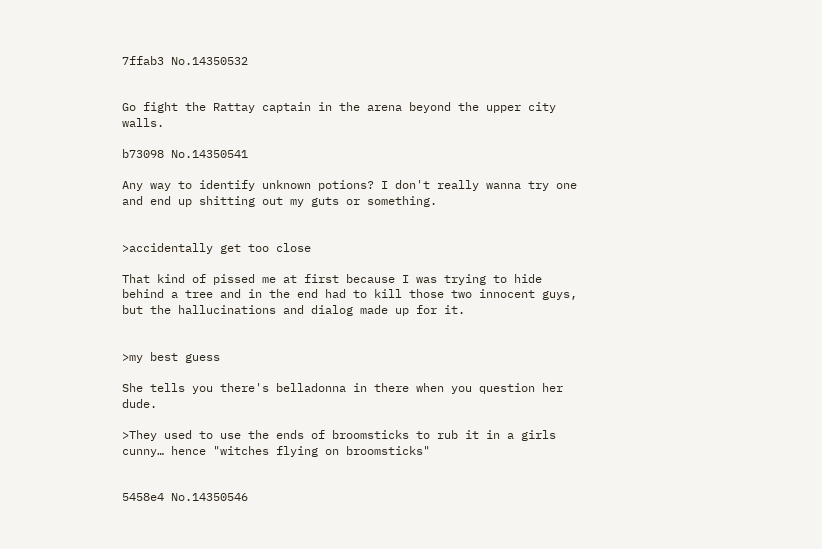7ffab3 No.14350532


Go fight the Rattay captain in the arena beyond the upper city walls.

b73098 No.14350541

Any way to identify unknown potions? I don't really wanna try one and end up shitting out my guts or something.


>accidentally get too close

That kind of pissed me at first because I was trying to hide behind a tree and in the end had to kill those two innocent guys, but the hallucinations and dialog made up for it.


>my best guess

She tells you there's belladonna in there when you question her dude.

>They used to use the ends of broomsticks to rub it in a girls cunny… hence "witches flying on broomsticks"


5458e4 No.14350546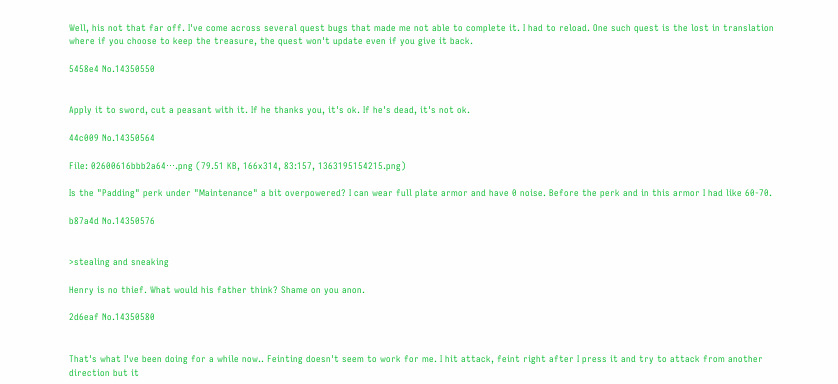Well, his not that far off. I've come across several quest bugs that made me not able to complete it. I had to reload. One such quest is the lost in translation where if you choose to keep the treasure, the quest won't update even if you give it back.

5458e4 No.14350550


Apply it to sword, cut a peasant with it. If he thanks you, it's ok. If he's dead, it's not ok.

44c009 No.14350564

File: 02600616bbb2a64⋯.png (79.51 KB, 166x314, 83:157, 1363195154215.png)

Is the "Padding" perk under "Maintenance" a bit overpowered? I can wear full plate armor and have 0 noise. Before the perk and in this armor I had like 60-70.

b87a4d No.14350576


>stealing and sneaking

Henry is no thief. What would his father think? Shame on you anon.

2d6eaf No.14350580


That's what I've been doing for a while now.. Feinting doesn't seem to work for me. I hit attack, feint right after I press it and try to attack from another direction but it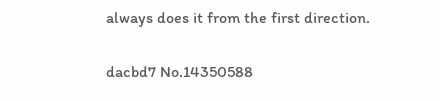always does it from the first direction.

dacbd7 No.14350588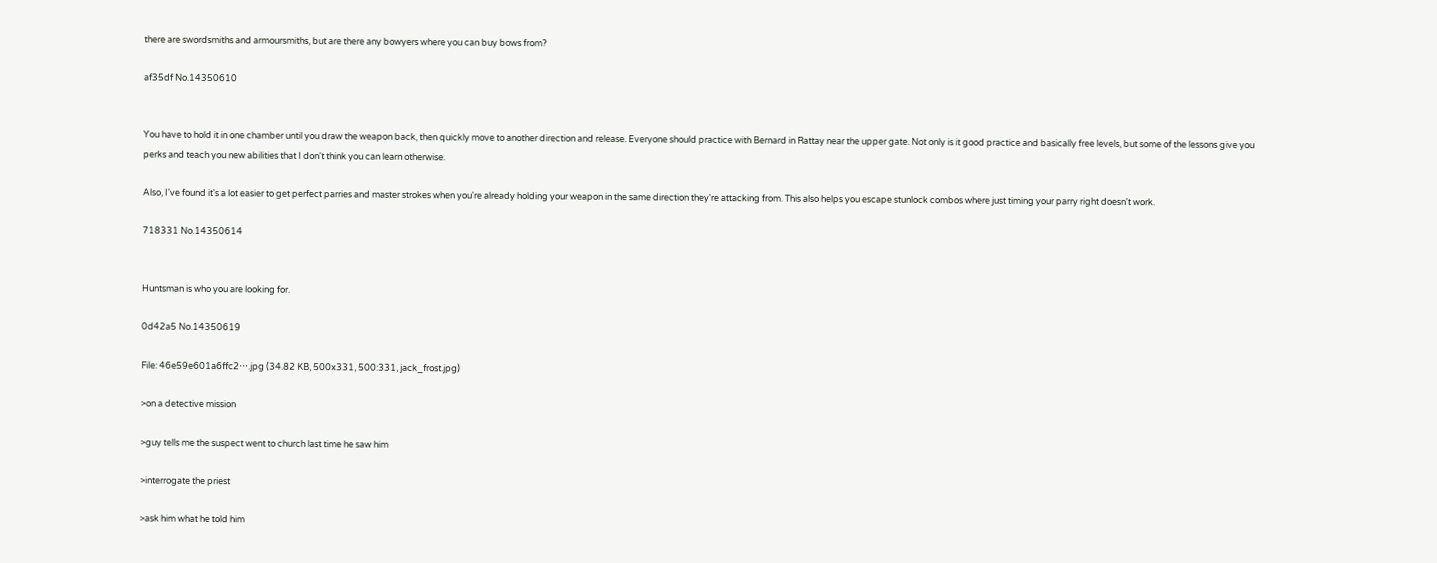there are swordsmiths and armoursmiths, but are there any bowyers where you can buy bows from?

af35df No.14350610


You have to hold it in one chamber until you draw the weapon back, then quickly move to another direction and release. Everyone should practice with Bernard in Rattay near the upper gate. Not only is it good practice and basically free levels, but some of the lessons give you perks and teach you new abilities that I don't think you can learn otherwise.

Also, I've found it's a lot easier to get perfect parries and master strokes when you're already holding your weapon in the same direction they're attacking from. This also helps you escape stunlock combos where just timing your parry right doesn't work.

718331 No.14350614


Huntsman is who you are looking for.

0d42a5 No.14350619

File: 46e59e601a6ffc2⋯.jpg (34.82 KB, 500x331, 500:331, jack_frost.jpg)

>on a detective mission

>guy tells me the suspect went to church last time he saw him

>interrogate the priest

>ask him what he told him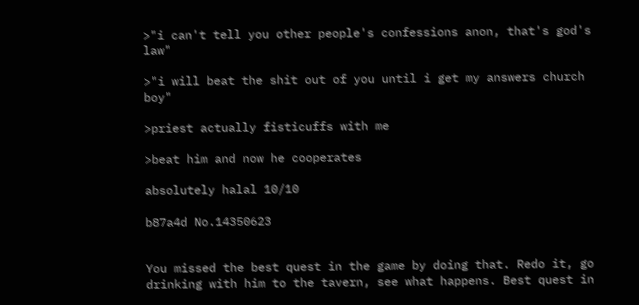>"i can't tell you other people's confessions anon, that's god's law"

>"i will beat the shit out of you until i get my answers church boy"

>priest actually fisticuffs with me

>beat him and now he cooperates

absolutely halal 10/10

b87a4d No.14350623


You missed the best quest in the game by doing that. Redo it, go drinking with him to the tavern, see what happens. Best quest in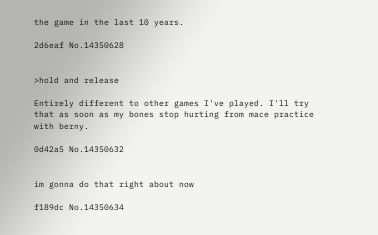the game in the last 10 years.

2d6eaf No.14350628


>hold and release

Entirely different to other games I've played. I'll try that as soon as my bones stop hurting from mace practice with berny.

0d42a5 No.14350632


im gonna do that right about now

f189dc No.14350634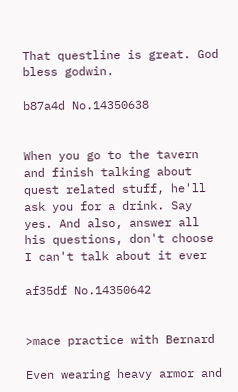That questline is great. God bless godwin.

b87a4d No.14350638


When you go to the tavern and finish talking about quest related stuff, he'll ask you for a drink. Say yes. And also, answer all his questions, don't choose I can't talk about it ever

af35df No.14350642


>mace practice with Bernard

Even wearing heavy armor and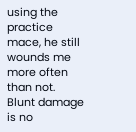using the practice mace, he still wounds me more often than not. Blunt damage is no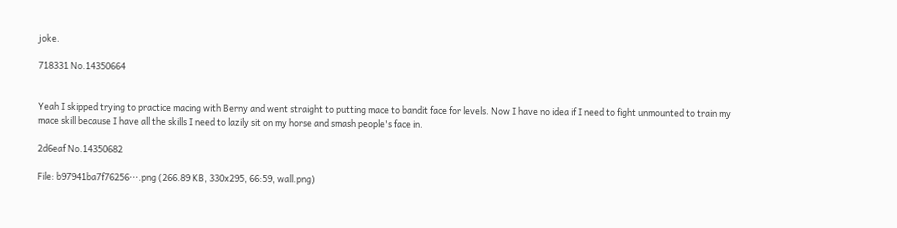joke.

718331 No.14350664


Yeah I skipped trying to practice macing with Berny and went straight to putting mace to bandit face for levels. Now I have no idea if I need to fight unmounted to train my mace skill because I have all the skills I need to lazily sit on my horse and smash people's face in.

2d6eaf No.14350682

File: b97941ba7f76256⋯.png (266.89 KB, 330x295, 66:59, wall.png)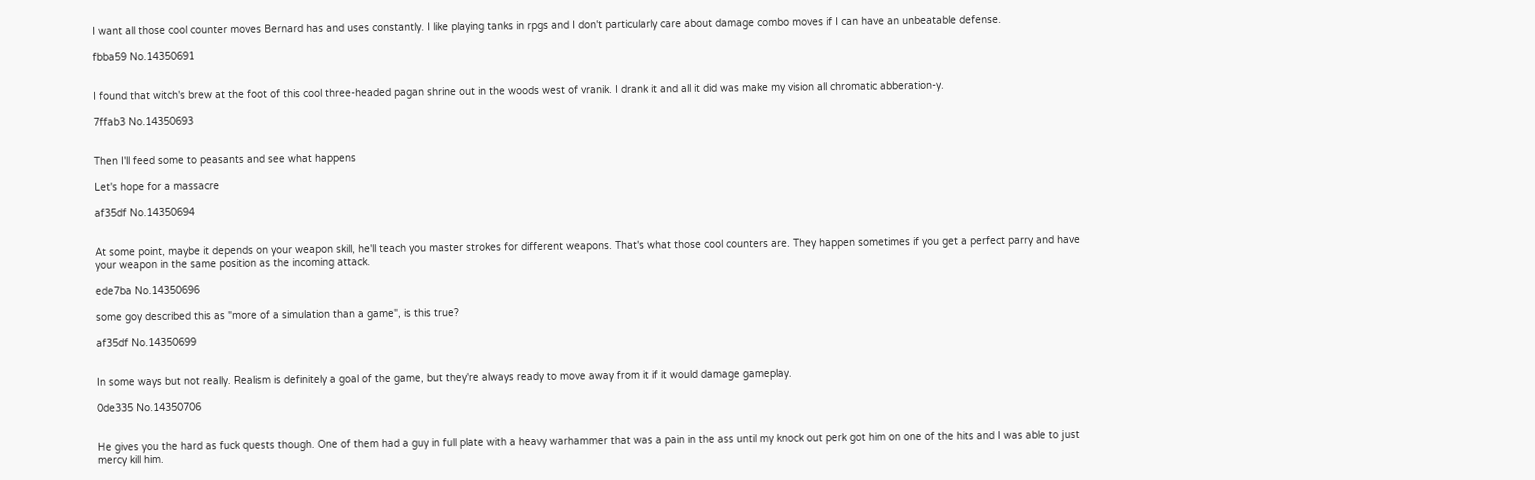I want all those cool counter moves Bernard has and uses constantly. I like playing tanks in rpgs and I don't particularly care about damage combo moves if I can have an unbeatable defense.

fbba59 No.14350691


I found that witch's brew at the foot of this cool three-headed pagan shrine out in the woods west of vranik. I drank it and all it did was make my vision all chromatic abberation-y.

7ffab3 No.14350693


Then I'll feed some to peasants and see what happens

Let's hope for a massacre

af35df No.14350694


At some point, maybe it depends on your weapon skill, he'll teach you master strokes for different weapons. That's what those cool counters are. They happen sometimes if you get a perfect parry and have your weapon in the same position as the incoming attack.

ede7ba No.14350696

some goy described this as "more of a simulation than a game", is this true?

af35df No.14350699


In some ways but not really. Realism is definitely a goal of the game, but they're always ready to move away from it if it would damage gameplay.

0de335 No.14350706


He gives you the hard as fuck quests though. One of them had a guy in full plate with a heavy warhammer that was a pain in the ass until my knock out perk got him on one of the hits and I was able to just mercy kill him.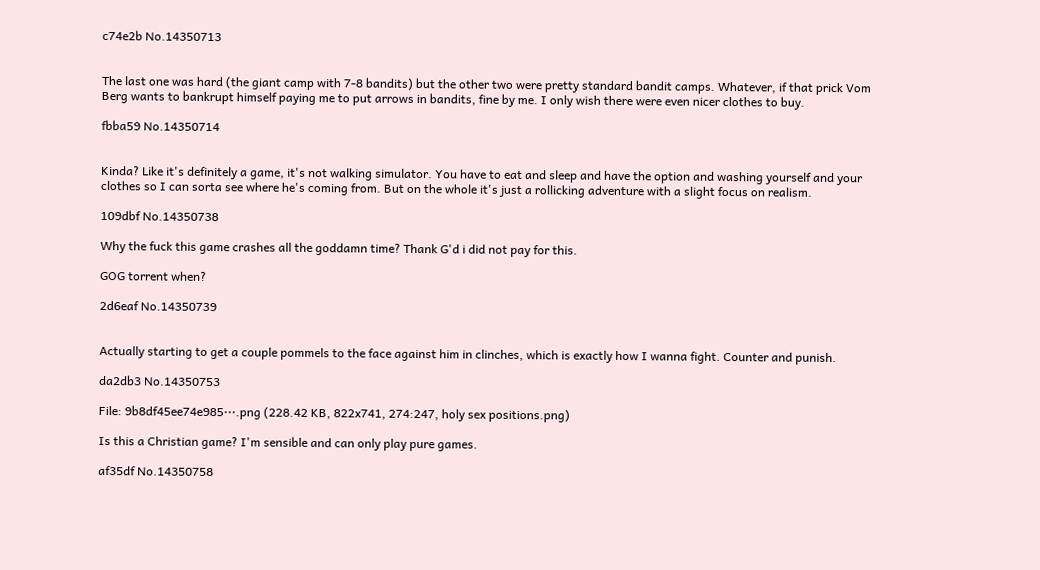c74e2b No.14350713


The last one was hard (the giant camp with 7-8 bandits) but the other two were pretty standard bandit camps. Whatever, if that prick Vom Berg wants to bankrupt himself paying me to put arrows in bandits, fine by me. I only wish there were even nicer clothes to buy.

fbba59 No.14350714


Kinda? Like it's definitely a game, it's not walking simulator. You have to eat and sleep and have the option and washing yourself and your clothes so I can sorta see where he's coming from. But on the whole it's just a rollicking adventure with a slight focus on realism.

109dbf No.14350738

Why the fuck this game crashes all the goddamn time? Thank G'd i did not pay for this.

GOG torrent when?

2d6eaf No.14350739


Actually starting to get a couple pommels to the face against him in clinches, which is exactly how I wanna fight. Counter and punish.

da2db3 No.14350753

File: 9b8df45ee74e985⋯.png (228.42 KB, 822x741, 274:247, holy sex positions.png)

Is this a Christian game? I'm sensible and can only play pure games.

af35df No.14350758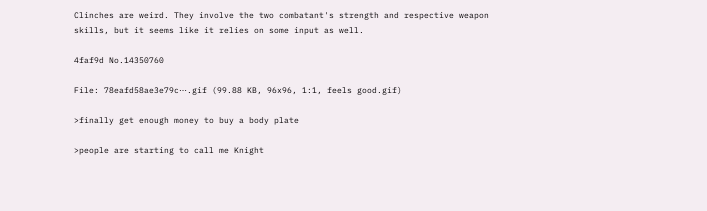Clinches are weird. They involve the two combatant's strength and respective weapon skills, but it seems like it relies on some input as well.

4faf9d No.14350760

File: 78eafd58ae3e79c⋯.gif (99.88 KB, 96x96, 1:1, feels good.gif)

>finally get enough money to buy a body plate

>people are starting to call me Knight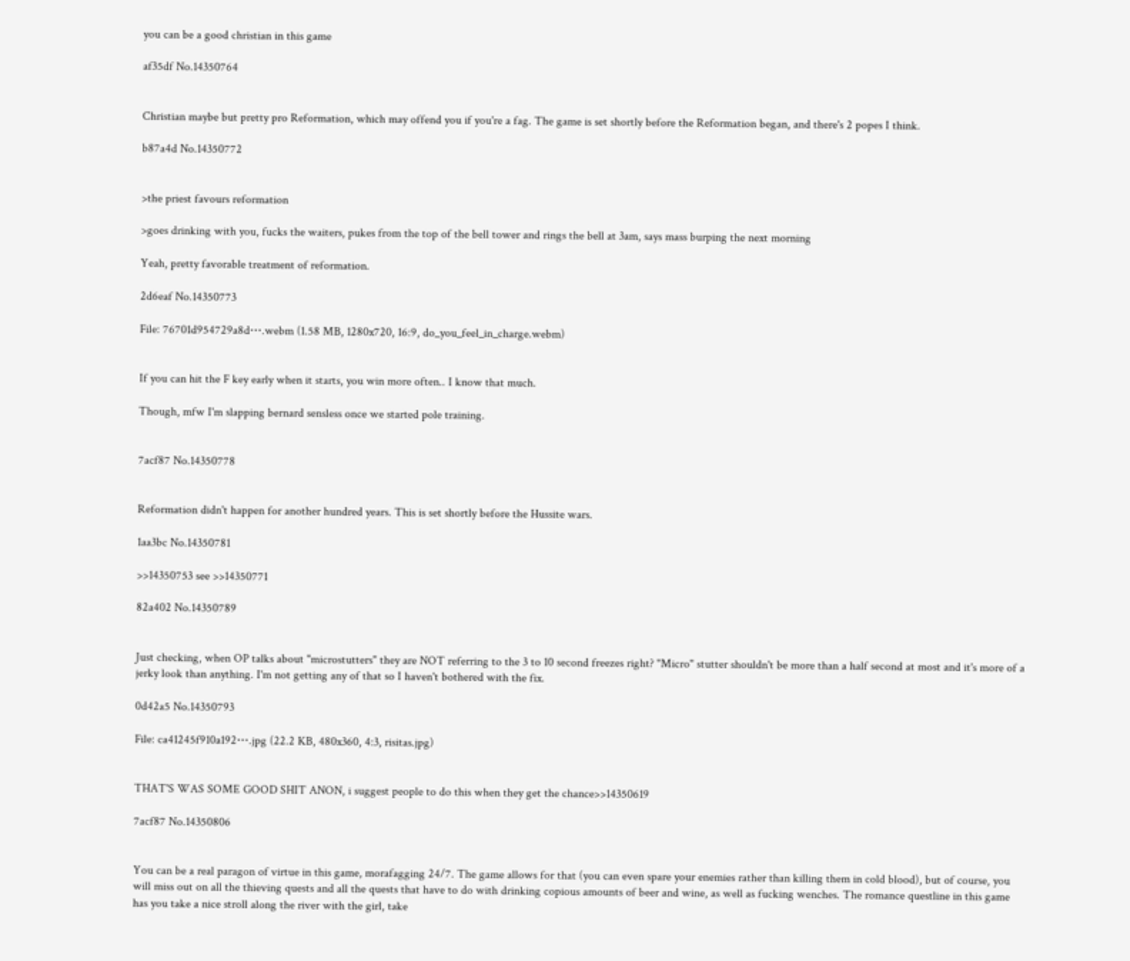you can be a good christian in this game

af35df No.14350764


Christian maybe but pretty pro Reformation, which may offend you if you're a fag. The game is set shortly before the Reformation began, and there's 2 popes I think.

b87a4d No.14350772


>the priest favours reformation

>goes drinking with you, fucks the waiters, pukes from the top of the bell tower and rings the bell at 3am, says mass burping the next morning

Yeah, pretty favorable treatment of reformation.

2d6eaf No.14350773

File: 76701d954729a8d⋯.webm (1.58 MB, 1280x720, 16:9, do_you_feel_in_charge.webm)


If you can hit the F key early when it starts, you win more often.. I know that much.

Though, mfw I'm slapping bernard sensless once we started pole training.


7acf87 No.14350778


Reformation didn't happen for another hundred years. This is set shortly before the Hussite wars.

1aa3bc No.14350781

>>14350753 see >>14350771

82a402 No.14350789


Just checking, when OP talks about "microstutters" they are NOT referring to the 3 to 10 second freezes right? "Micro" stutter shouldn't be more than a half second at most and it's more of a jerky look than anything. I'm not getting any of that so I haven't bothered with the fix.

0d42a5 No.14350793

File: ca41245f910a192⋯.jpg (22.2 KB, 480x360, 4:3, risitas.jpg)


THAT'S WAS SOME GOOD SHIT ANON, i suggest people to do this when they get the chance>>14350619

7acf87 No.14350806


You can be a real paragon of virtue in this game, morafagging 24/7. The game allows for that (you can even spare your enemies rather than killing them in cold blood), but of course, you will miss out on all the thieving quests and all the quests that have to do with drinking copious amounts of beer and wine, as well as fucking wenches. The romance questline in this game has you take a nice stroll along the river with the girl, take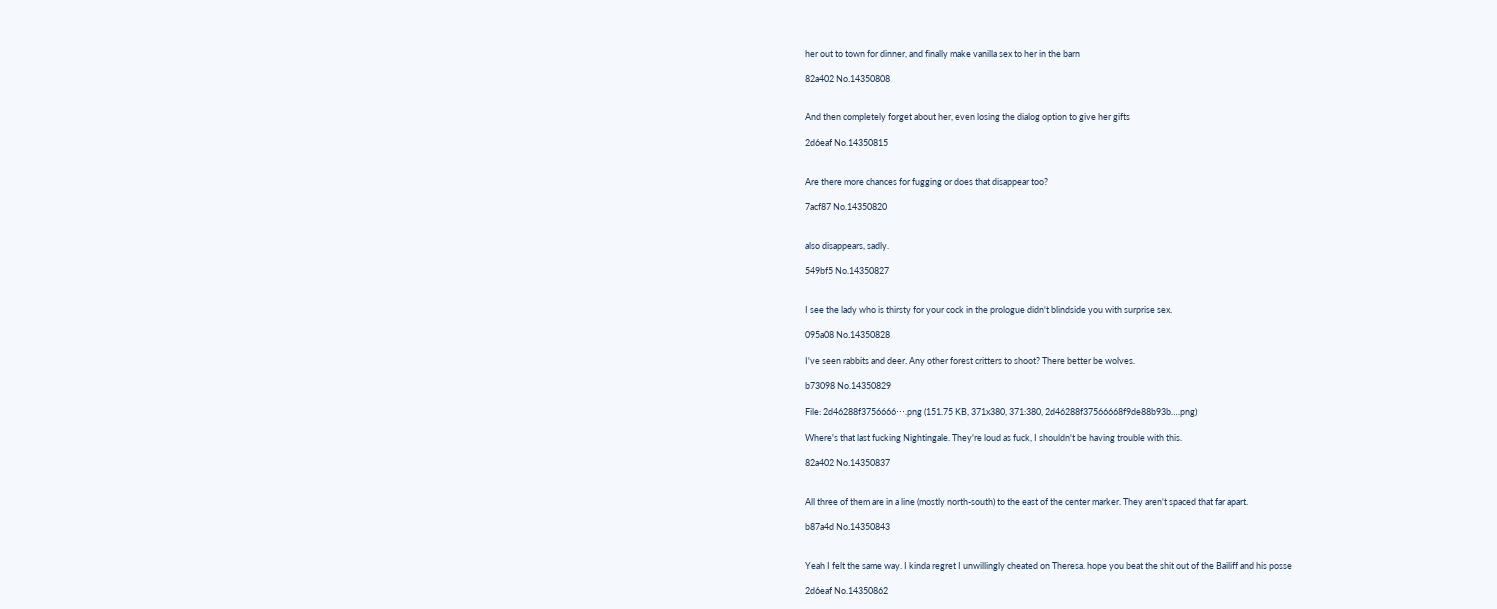her out to town for dinner, and finally make vanilla sex to her in the barn

82a402 No.14350808


And then completely forget about her, even losing the dialog option to give her gifts

2d6eaf No.14350815


Are there more chances for fugging or does that disappear too?

7acf87 No.14350820


also disappears, sadly.

549bf5 No.14350827


I see the lady who is thirsty for your cock in the prologue didn't blindside you with surprise sex.

095a08 No.14350828

I've seen rabbits and deer. Any other forest critters to shoot? There better be wolves.

b73098 No.14350829

File: 2d46288f3756666⋯.png (151.75 KB, 371x380, 371:380, 2d46288f37566668f9de88b93b….png)

Where's that last fucking Nightingale. They're loud as fuck, I shouldn't be having trouble with this.

82a402 No.14350837


All three of them are in a line (mostly north-south) to the east of the center marker. They aren't spaced that far apart.

b87a4d No.14350843


Yeah I felt the same way. I kinda regret I unwillingly cheated on Theresa. hope you beat the shit out of the Bailiff and his posse

2d6eaf No.14350862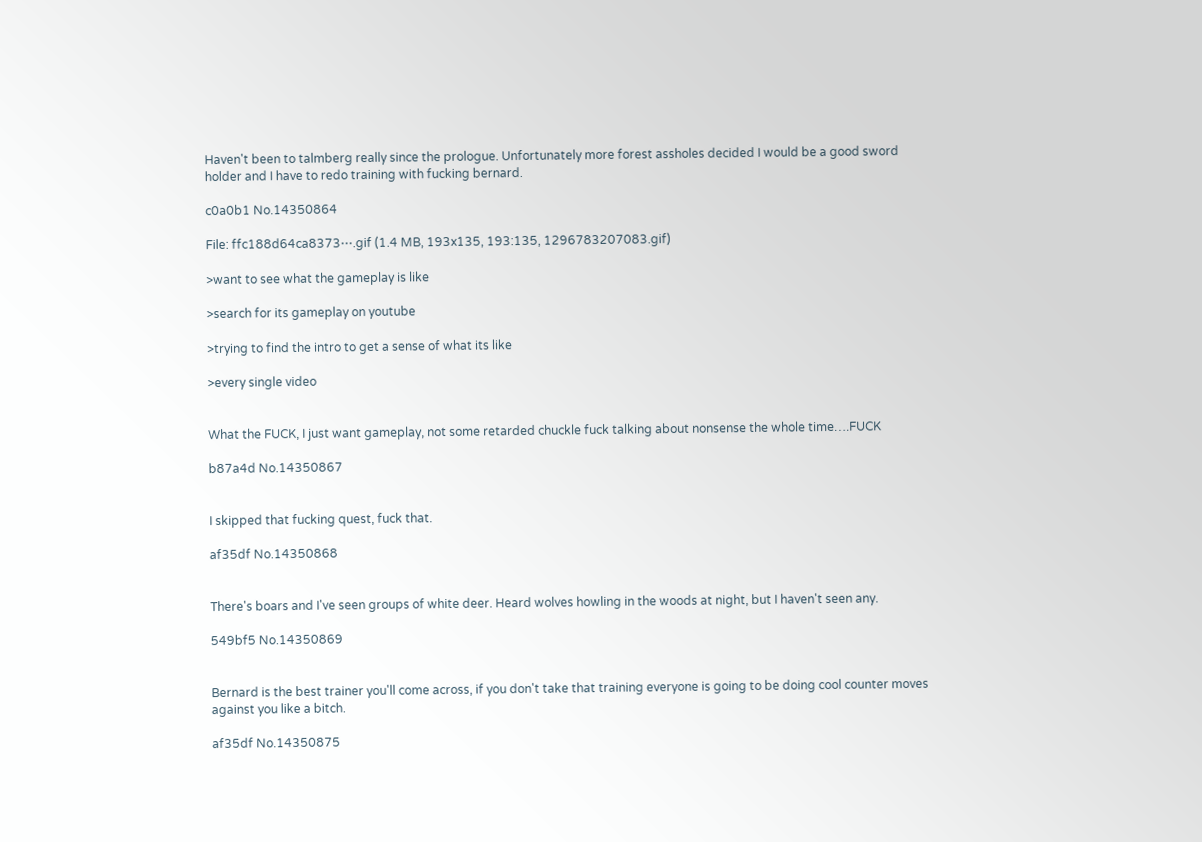Haven't been to talmberg really since the prologue. Unfortunately more forest assholes decided I would be a good sword holder and I have to redo training with fucking bernard.

c0a0b1 No.14350864

File: ffc188d64ca8373⋯.gif (1.4 MB, 193x135, 193:135, 1296783207083.gif)

>want to see what the gameplay is like

>search for its gameplay on youtube

>trying to find the intro to get a sense of what its like

>every single video


What the FUCK, I just want gameplay, not some retarded chuckle fuck talking about nonsense the whole time….FUCK

b87a4d No.14350867


I skipped that fucking quest, fuck that.

af35df No.14350868


There's boars and I've seen groups of white deer. Heard wolves howling in the woods at night, but I haven't seen any.

549bf5 No.14350869


Bernard is the best trainer you'll come across, if you don't take that training everyone is going to be doing cool counter moves against you like a bitch.

af35df No.14350875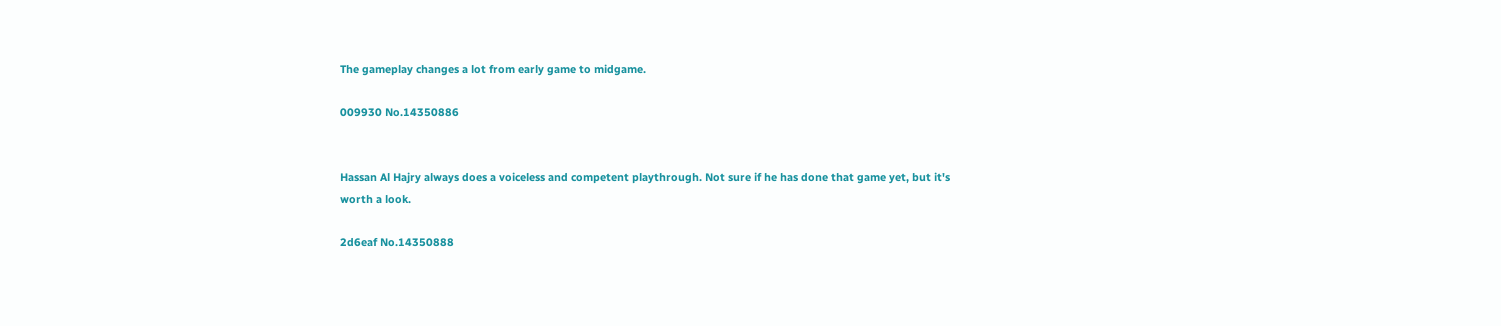The gameplay changes a lot from early game to midgame.

009930 No.14350886


Hassan Al Hajry always does a voiceless and competent playthrough. Not sure if he has done that game yet, but it's worth a look.

2d6eaf No.14350888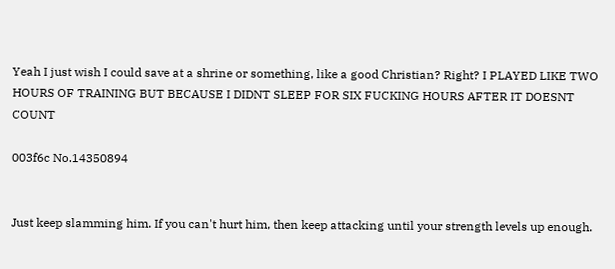Yeah I just wish I could save at a shrine or something, like a good Christian? Right? I PLAYED LIKE TWO HOURS OF TRAINING BUT BECAUSE I DIDNT SLEEP FOR SIX FUCKING HOURS AFTER IT DOESNT COUNT

003f6c No.14350894


Just keep slamming him. If you can't hurt him, then keep attacking until your strength levels up enough.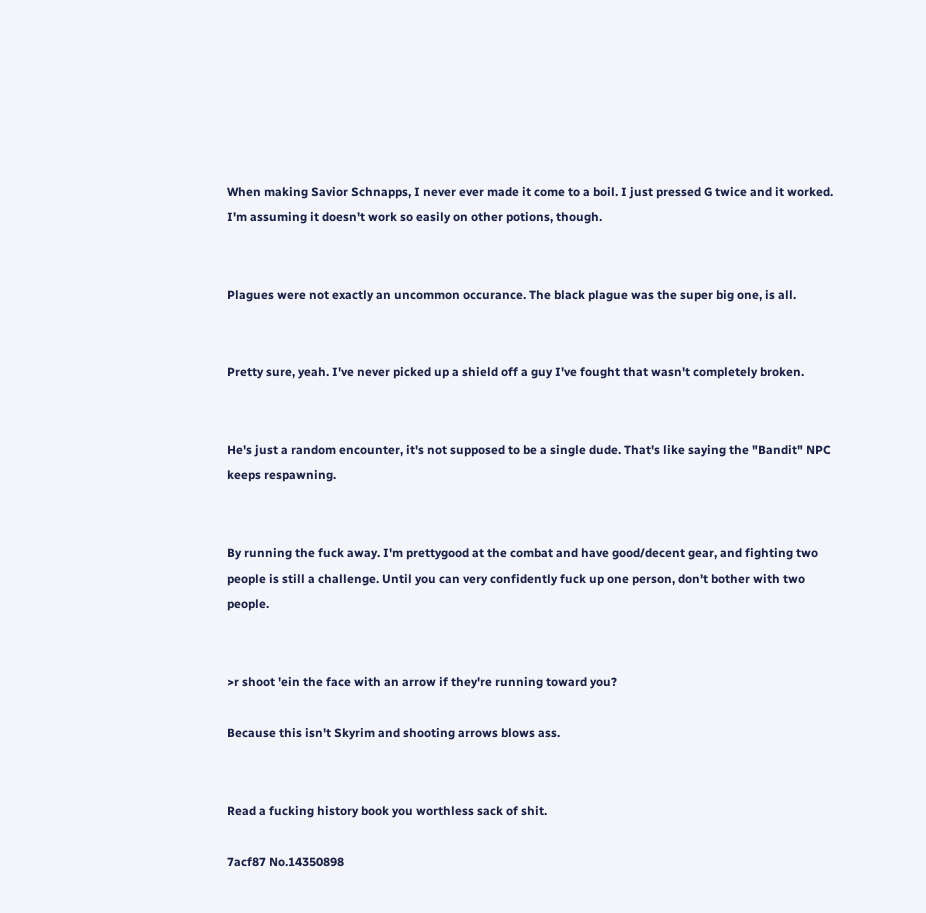When making Savior Schnapps, I never ever made it come to a boil. I just pressed G twice and it worked. I'm assuming it doesn't work so easily on other potions, though.


Plagues were not exactly an uncommon occurance. The black plague was the super big one, is all.


Pretty sure, yeah. I've never picked up a shield off a guy I've fought that wasn't completely broken.


He's just a random encounter, it's not supposed to be a single dude. That's like saying the "Bandit" NPC keeps respawning.


By running the fuck away. I'm prettygood at the combat and have good/decent gear, and fighting two people is still a challenge. Until you can very confidently fuck up one person, don't bother with two people.


>r shoot 'ein the face with an arrow if they're running toward you?

Because this isn't Skyrim and shooting arrows blows ass.


Read a fucking history book you worthless sack of shit.

7acf87 No.14350898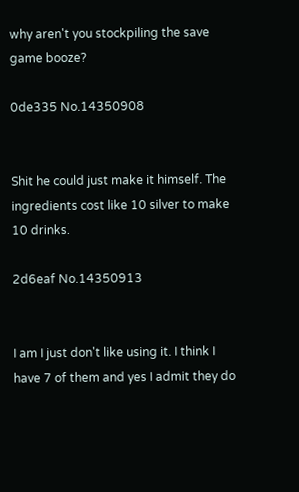why aren't you stockpiling the save game booze?

0de335 No.14350908


Shit he could just make it himself. The ingredients cost like 10 silver to make 10 drinks.

2d6eaf No.14350913


I am I just don't like using it. I think I have 7 of them and yes I admit they do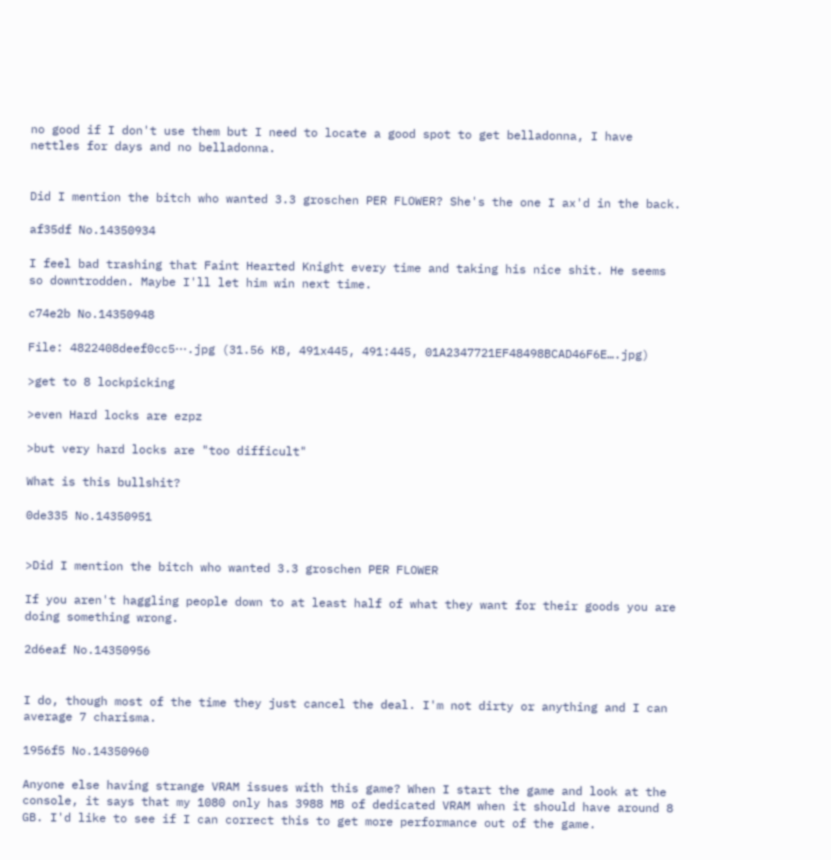no good if I don't use them but I need to locate a good spot to get belladonna, I have nettles for days and no belladonna.


Did I mention the bitch who wanted 3.3 groschen PER FLOWER? She's the one I ax'd in the back.

af35df No.14350934

I feel bad trashing that Faint Hearted Knight every time and taking his nice shit. He seems so downtrodden. Maybe I'll let him win next time.

c74e2b No.14350948

File: 4822408deef0cc5⋯.jpg (31.56 KB, 491x445, 491:445, 01A2347721EF48498BCAD46F6E….jpg)

>get to 8 lockpicking

>even Hard locks are ezpz

>but very hard locks are "too difficult"

What is this bullshit?

0de335 No.14350951


>Did I mention the bitch who wanted 3.3 groschen PER FLOWER

If you aren't haggling people down to at least half of what they want for their goods you are doing something wrong.

2d6eaf No.14350956


I do, though most of the time they just cancel the deal. I'm not dirty or anything and I can average 7 charisma.

1956f5 No.14350960

Anyone else having strange VRAM issues with this game? When I start the game and look at the console, it says that my 1080 only has 3988 MB of dedicated VRAM when it should have around 8 GB. I'd like to see if I can correct this to get more performance out of the game.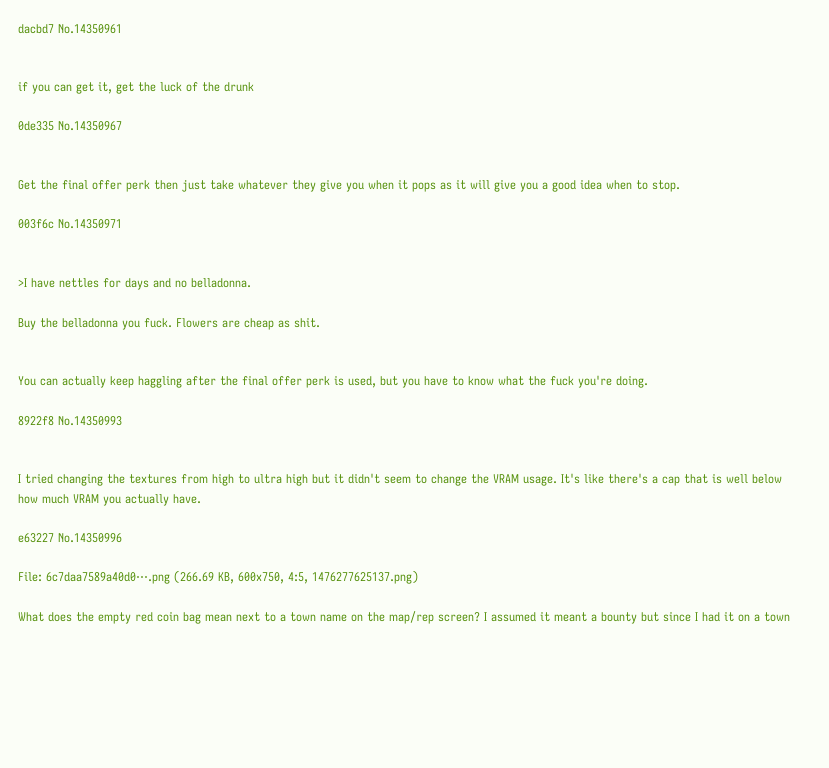dacbd7 No.14350961


if you can get it, get the luck of the drunk

0de335 No.14350967


Get the final offer perk then just take whatever they give you when it pops as it will give you a good idea when to stop.

003f6c No.14350971


>I have nettles for days and no belladonna.

Buy the belladonna you fuck. Flowers are cheap as shit.


You can actually keep haggling after the final offer perk is used, but you have to know what the fuck you're doing.

8922f8 No.14350993


I tried changing the textures from high to ultra high but it didn't seem to change the VRAM usage. It's like there's a cap that is well below how much VRAM you actually have.

e63227 No.14350996

File: 6c7daa7589a40d0⋯.png (266.69 KB, 600x750, 4:5, 1476277625137.png)

What does the empty red coin bag mean next to a town name on the map/rep screen? I assumed it meant a bounty but since I had it on a town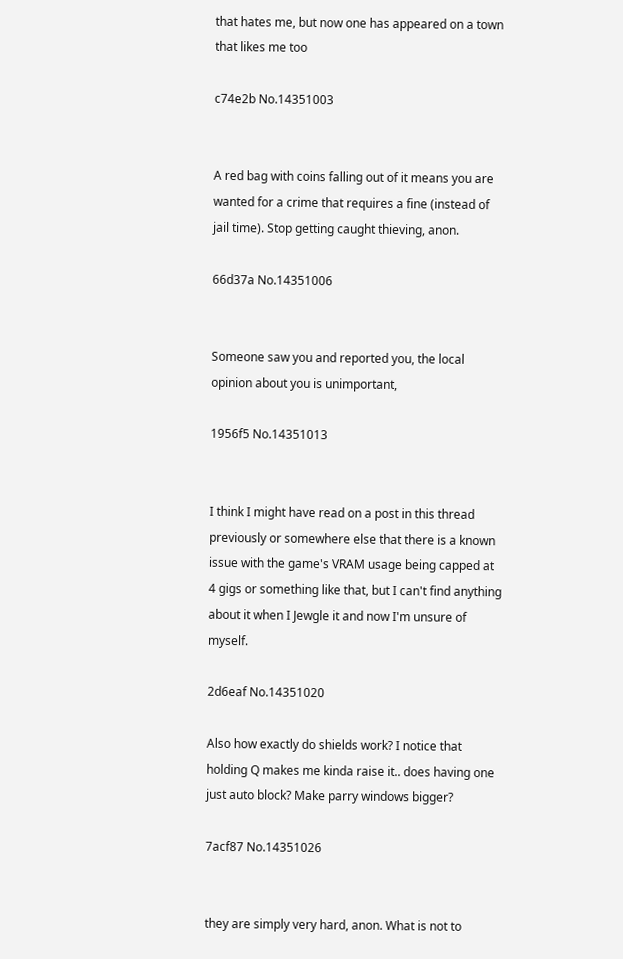that hates me, but now one has appeared on a town that likes me too

c74e2b No.14351003


A red bag with coins falling out of it means you are wanted for a crime that requires a fine (instead of jail time). Stop getting caught thieving, anon.

66d37a No.14351006


Someone saw you and reported you, the local opinion about you is unimportant,

1956f5 No.14351013


I think I might have read on a post in this thread previously or somewhere else that there is a known issue with the game's VRAM usage being capped at 4 gigs or something like that, but I can't find anything about it when I Jewgle it and now I'm unsure of myself.

2d6eaf No.14351020

Also how exactly do shields work? I notice that holding Q makes me kinda raise it.. does having one just auto block? Make parry windows bigger?

7acf87 No.14351026


they are simply very hard, anon. What is not to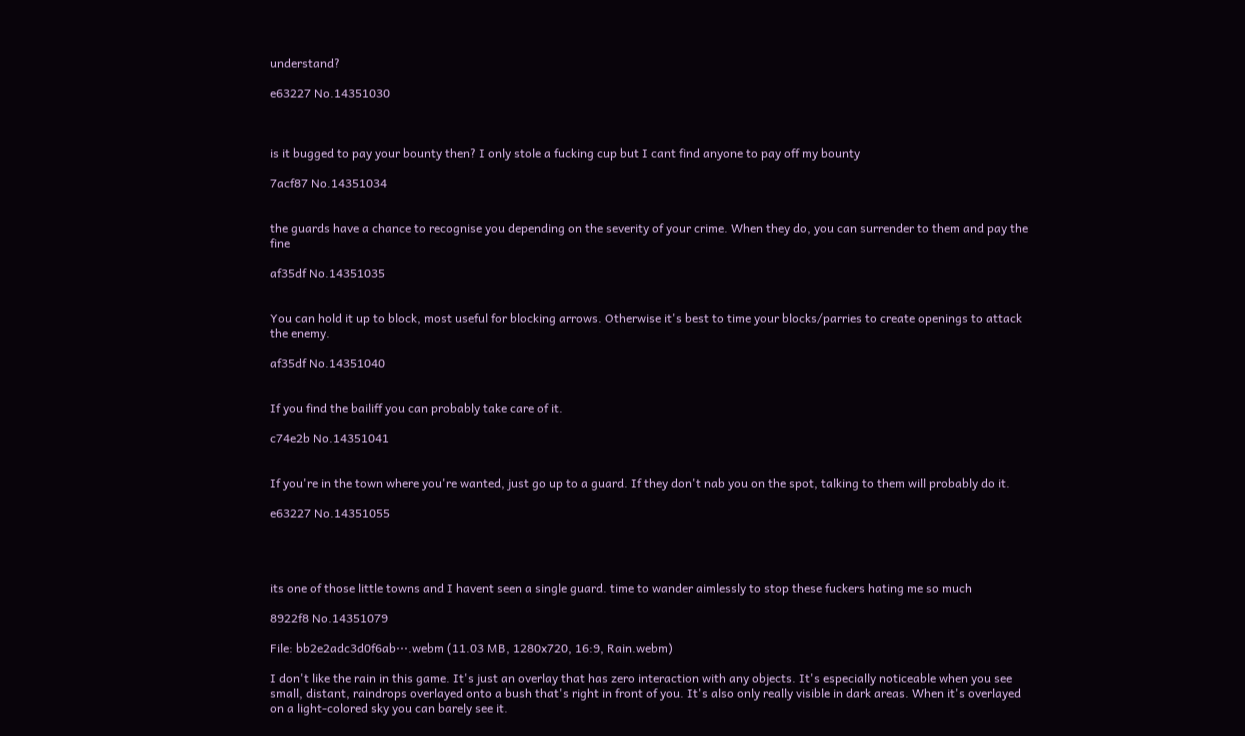understand?

e63227 No.14351030



is it bugged to pay your bounty then? I only stole a fucking cup but I cant find anyone to pay off my bounty

7acf87 No.14351034


the guards have a chance to recognise you depending on the severity of your crime. When they do, you can surrender to them and pay the fine

af35df No.14351035


You can hold it up to block, most useful for blocking arrows. Otherwise it's best to time your blocks/parries to create openings to attack the enemy.

af35df No.14351040


If you find the bailiff you can probably take care of it.

c74e2b No.14351041


If you're in the town where you're wanted, just go up to a guard. If they don't nab you on the spot, talking to them will probably do it.

e63227 No.14351055




its one of those little towns and I havent seen a single guard. time to wander aimlessly to stop these fuckers hating me so much

8922f8 No.14351079

File: bb2e2adc3d0f6ab⋯.webm (11.03 MB, 1280x720, 16:9, Rain.webm)

I don't like the rain in this game. It's just an overlay that has zero interaction with any objects. It's especially noticeable when you see small, distant, raindrops overlayed onto a bush that's right in front of you. It's also only really visible in dark areas. When it's overlayed on a light-colored sky you can barely see it.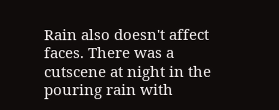Rain also doesn't affect faces. There was a cutscene at night in the pouring rain with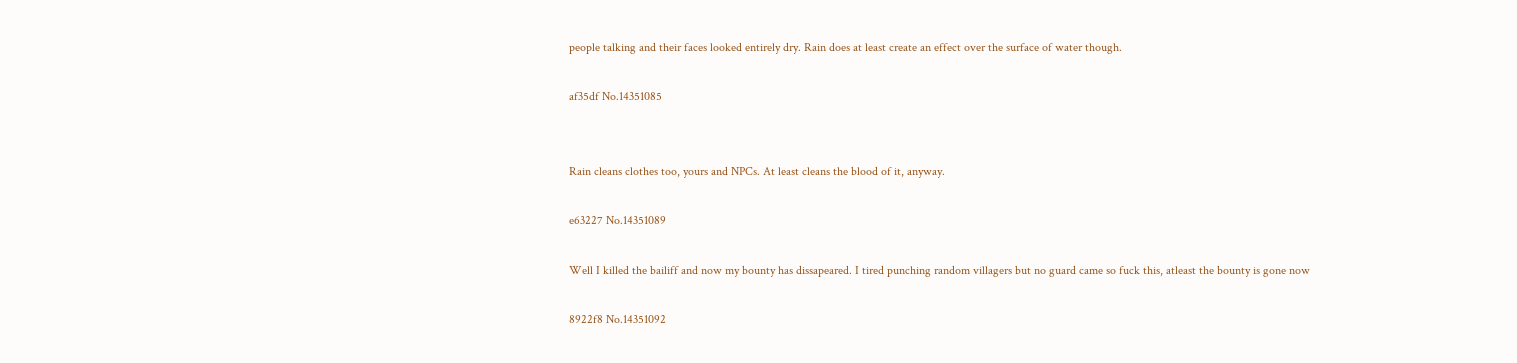people talking and their faces looked entirely dry. Rain does at least create an effect over the surface of water though.

af35df No.14351085


Rain cleans clothes too, yours and NPCs. At least cleans the blood of it, anyway.

e63227 No.14351089

Well I killed the bailiff and now my bounty has dissapeared. I tired punching random villagers but no guard came so fuck this, atleast the bounty is gone now

8922f8 No.14351092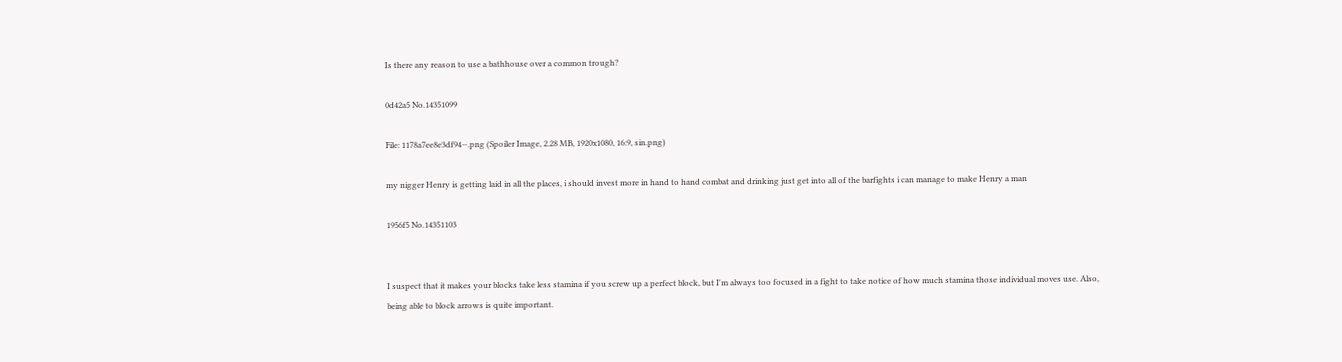Is there any reason to use a bathhouse over a common trough?

0d42a5 No.14351099

File: 1178a7ee8e3df94⋯.png (Spoiler Image, 2.28 MB, 1920x1080, 16:9, sin.png)

my nigger Henry is getting laid in all the places, i should invest more in hand to hand combat and drinking just get into all of the barfights i can manage to make Henry a man

1956f5 No.14351103


I suspect that it makes your blocks take less stamina if you screw up a perfect block, but I'm always too focused in a fight to take notice of how much stamina those individual moves use. Also, being able to block arrows is quite important.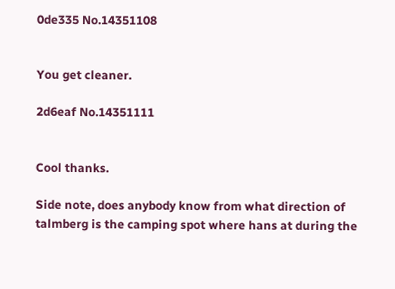0de335 No.14351108


You get cleaner.

2d6eaf No.14351111


Cool thanks.

Side note, does anybody know from what direction of talmberg is the camping spot where hans at during the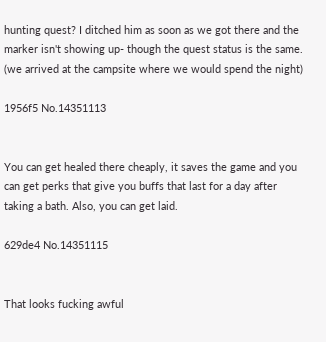hunting quest? I ditched him as soon as we got there and the marker isn't showing up- though the quest status is the same. (we arrived at the campsite where we would spend the night)

1956f5 No.14351113


You can get healed there cheaply, it saves the game and you can get perks that give you buffs that last for a day after taking a bath. Also, you can get laid.

629de4 No.14351115


That looks fucking awful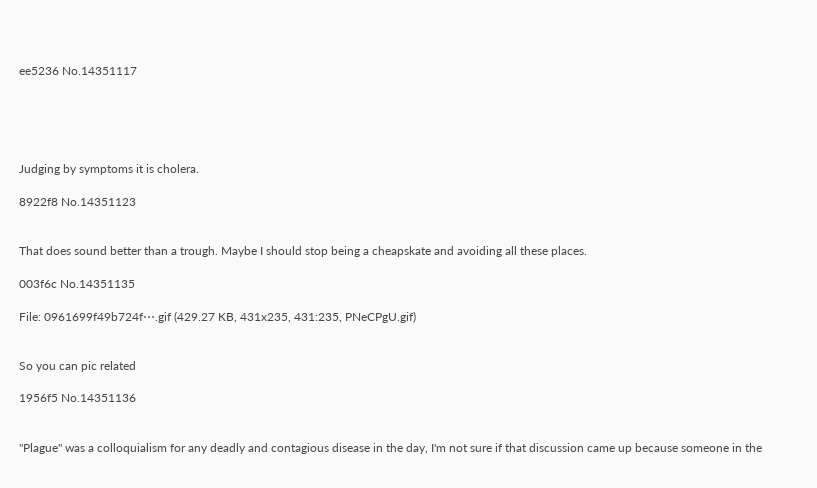ee5236 No.14351117





Judging by symptoms it is cholera.

8922f8 No.14351123


That does sound better than a trough. Maybe I should stop being a cheapskate and avoiding all these places.

003f6c No.14351135

File: 0961699f49b724f⋯.gif (429.27 KB, 431x235, 431:235, PNeCPgU.gif)


So you can pic related

1956f5 No.14351136


"Plague" was a colloquialism for any deadly and contagious disease in the day, I'm not sure if that discussion came up because someone in the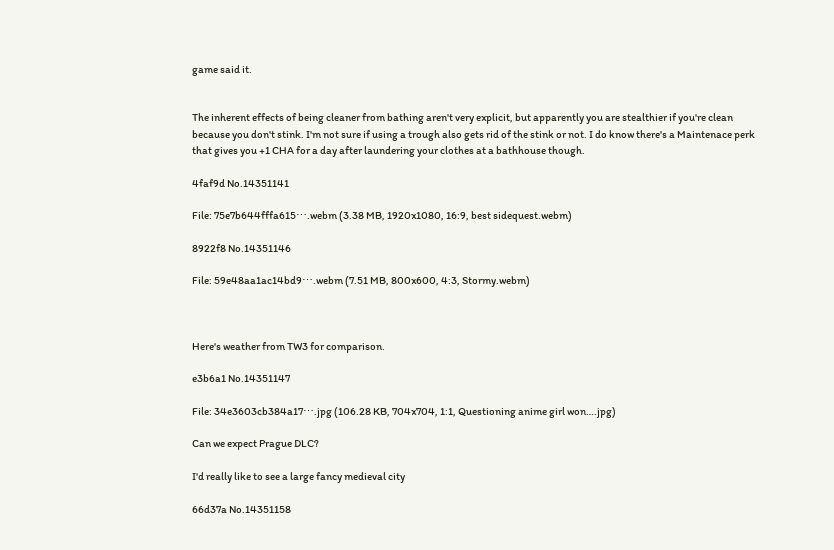game said it.


The inherent effects of being cleaner from bathing aren't very explicit, but apparently you are stealthier if you're clean because you don't stink. I'm not sure if using a trough also gets rid of the stink or not. I do know there's a Maintenace perk that gives you +1 CHA for a day after laundering your clothes at a bathhouse though.

4faf9d No.14351141

File: 75e7b644fffa615⋯.webm (3.38 MB, 1920x1080, 16:9, best sidequest.webm)

8922f8 No.14351146

File: 59e48aa1ac14bd9⋯.webm (7.51 MB, 800x600, 4:3, Stormy.webm)



Here's weather from TW3 for comparison.

e3b6a1 No.14351147

File: 34e3603cb384a17⋯.jpg (106.28 KB, 704x704, 1:1, Questioning anime girl won….jpg)

Can we expect Prague DLC?

I'd really like to see a large fancy medieval city

66d37a No.14351158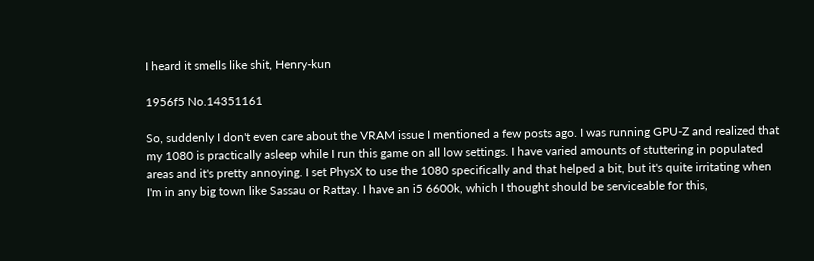I heard it smells like shit, Henry-kun

1956f5 No.14351161

So, suddenly I don't even care about the VRAM issue I mentioned a few posts ago. I was running GPU-Z and realized that my 1080 is practically asleep while I run this game on all low settings. I have varied amounts of stuttering in populated areas and it's pretty annoying. I set PhysX to use the 1080 specifically and that helped a bit, but it's quite irritating when I'm in any big town like Sassau or Rattay. I have an i5 6600k, which I thought should be serviceable for this,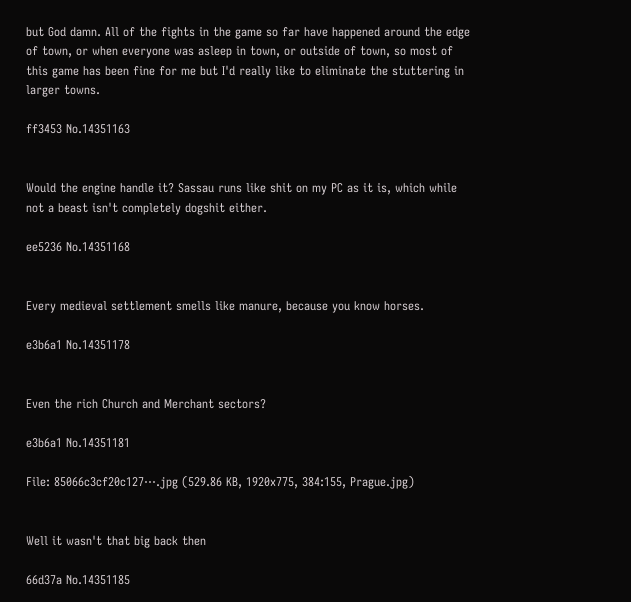but God damn. All of the fights in the game so far have happened around the edge of town, or when everyone was asleep in town, or outside of town, so most of this game has been fine for me but I'd really like to eliminate the stuttering in larger towns.

ff3453 No.14351163


Would the engine handle it? Sassau runs like shit on my PC as it is, which while not a beast isn't completely dogshit either.

ee5236 No.14351168


Every medieval settlement smells like manure, because you know horses.

e3b6a1 No.14351178


Even the rich Church and Merchant sectors?

e3b6a1 No.14351181

File: 85066c3cf20c127⋯.jpg (529.86 KB, 1920x775, 384:155, Prague.jpg)


Well it wasn't that big back then

66d37a No.14351185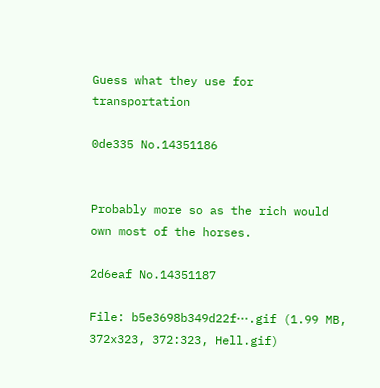Guess what they use for transportation

0de335 No.14351186


Probably more so as the rich would own most of the horses.

2d6eaf No.14351187

File: b5e3698b349d22f⋯.gif (1.99 MB, 372x323, 372:323, Hell.gif)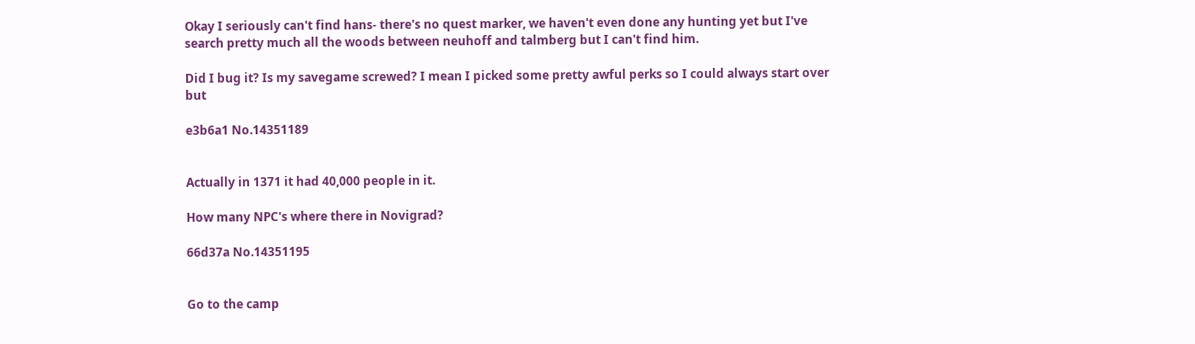Okay I seriously can't find hans- there's no quest marker, we haven't even done any hunting yet but I've search pretty much all the woods between neuhoff and talmberg but I can't find him.

Did I bug it? Is my savegame screwed? I mean I picked some pretty awful perks so I could always start over but

e3b6a1 No.14351189


Actually in 1371 it had 40,000 people in it.

How many NPC's where there in Novigrad?

66d37a No.14351195


Go to the camp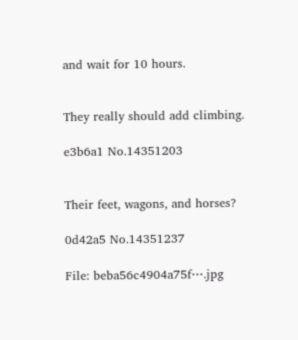and wait for 10 hours.


They really should add climbing.

e3b6a1 No.14351203


Their feet, wagons, and horses?

0d42a5 No.14351237

File: beba56c4904a75f⋯.jpg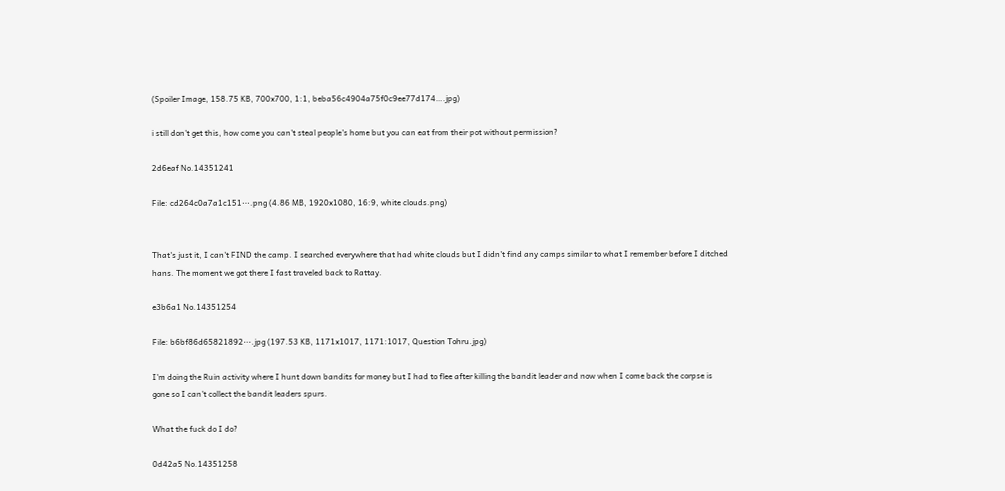(Spoiler Image, 158.75 KB, 700x700, 1:1, beba56c4904a75f0c9ee77d174….jpg)

i still don't get this, how come you can't steal people's home but you can eat from their pot without permission?

2d6eaf No.14351241

File: cd264c0a7a1c151⋯.png (4.86 MB, 1920x1080, 16:9, white clouds.png)


That's just it, I can't FIND the camp. I searched everywhere that had white clouds but I didn't find any camps similar to what I remember before I ditched hans. The moment we got there I fast traveled back to Rattay.

e3b6a1 No.14351254

File: b6bf86d65821892⋯.jpg (197.53 KB, 1171x1017, 1171:1017, Question Tohru.jpg)

I'm doing the Ruin activity where I hunt down bandits for money but I had to flee after killing the bandit leader and now when I come back the corpse is gone so I can't collect the bandit leaders spurs.

What the fuck do I do?

0d42a5 No.14351258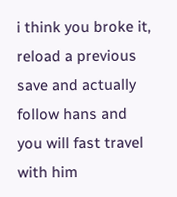i think you broke it, reload a previous save and actually follow hans and you will fast travel with him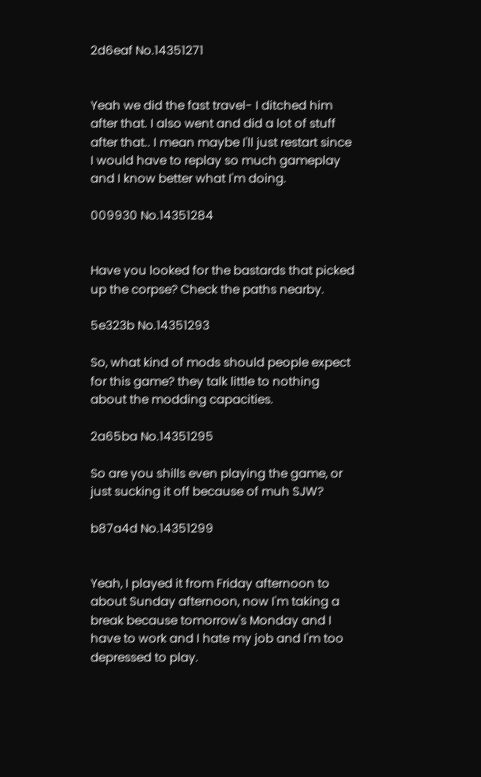2d6eaf No.14351271


Yeah we did the fast travel- I ditched him after that. I also went and did a lot of stuff after that.. I mean maybe I'll just restart since I would have to replay so much gameplay and I know better what I'm doing.

009930 No.14351284


Have you looked for the bastards that picked up the corpse? Check the paths nearby.

5e323b No.14351293

So, what kind of mods should people expect for this game? they talk little to nothing about the modding capacities.

2a65ba No.14351295

So are you shills even playing the game, or just sucking it off because of muh SJW?

b87a4d No.14351299


Yeah, I played it from Friday afternoon to about Sunday afternoon, now I'm taking a break because tomorrow's Monday and I have to work and I hate my job and I'm too depressed to play.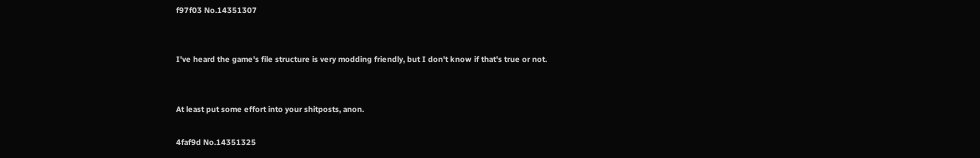f97f03 No.14351307


I've heard the game's file structure is very modding friendly, but I don't know if that's true or not.


At least put some effort into your shitposts, anon.

4faf9d No.14351325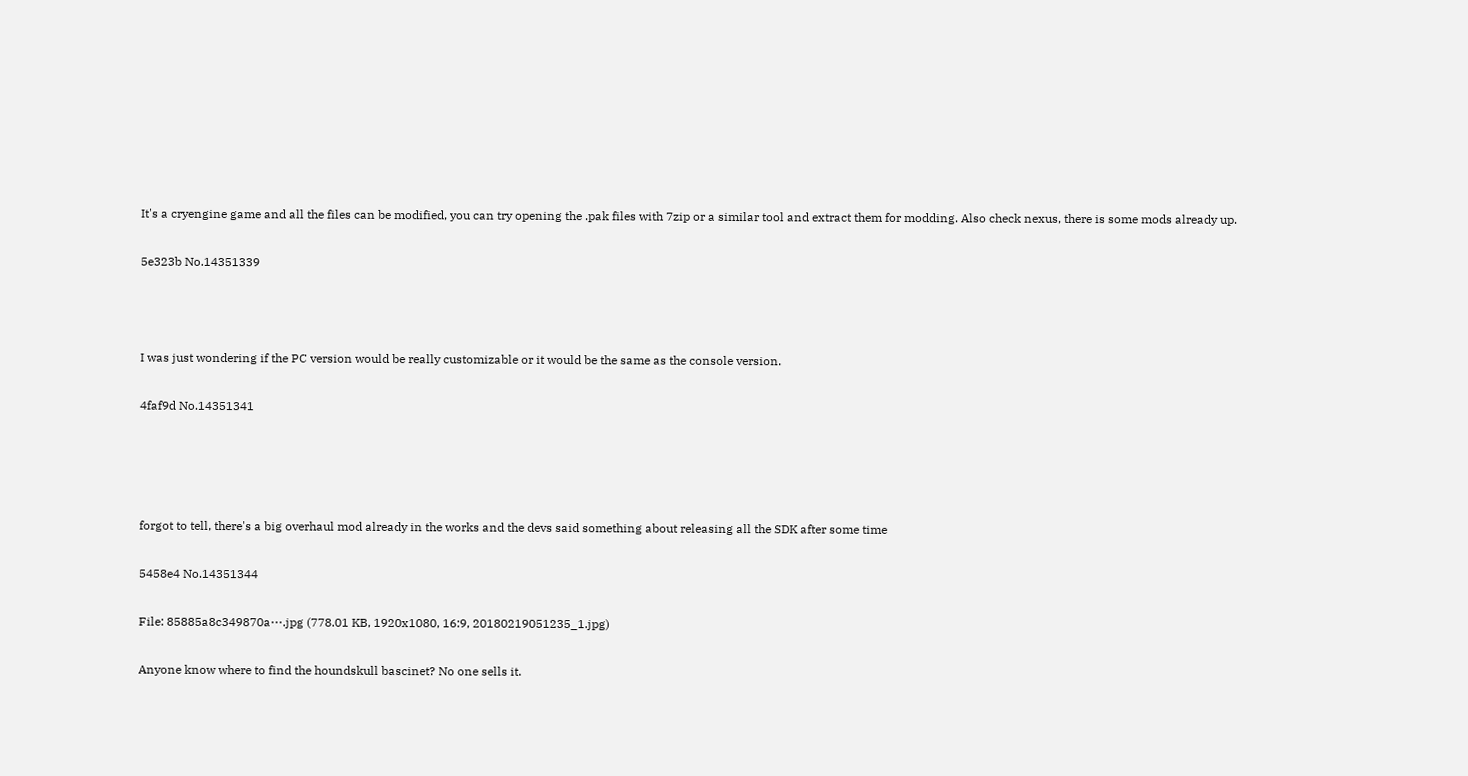It's a cryengine game and all the files can be modified, you can try opening the .pak files with 7zip or a similar tool and extract them for modding. Also check nexus, there is some mods already up.

5e323b No.14351339



I was just wondering if the PC version would be really customizable or it would be the same as the console version.

4faf9d No.14351341




forgot to tell, there's a big overhaul mod already in the works and the devs said something about releasing all the SDK after some time

5458e4 No.14351344

File: 85885a8c349870a⋯.jpg (778.01 KB, 1920x1080, 16:9, 20180219051235_1.jpg)

Anyone know where to find the houndskull bascinet? No one sells it.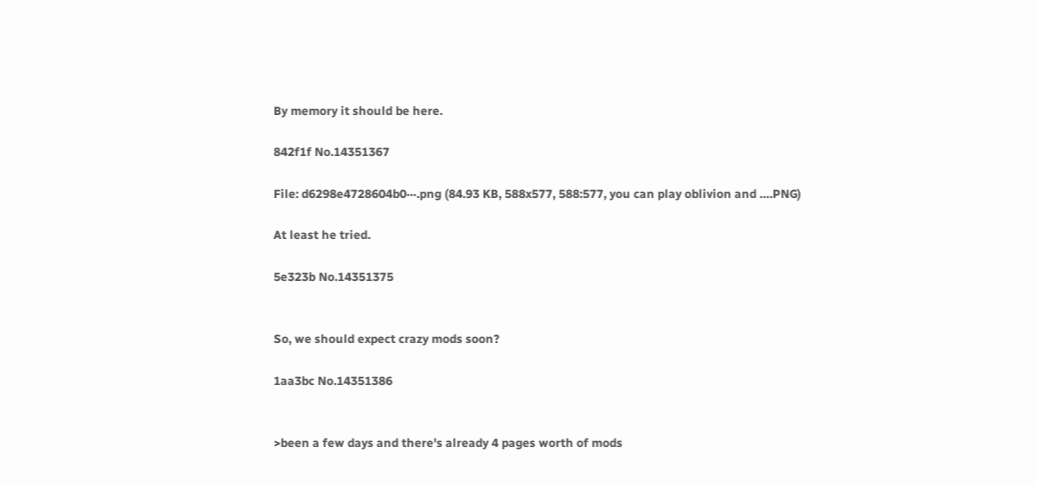By memory it should be here.

842f1f No.14351367

File: d6298e4728604b0⋯.png (84.93 KB, 588x577, 588:577, you can play oblivion and ….PNG)

At least he tried.

5e323b No.14351375


So, we should expect crazy mods soon?

1aa3bc No.14351386


>been a few days and there's already 4 pages worth of mods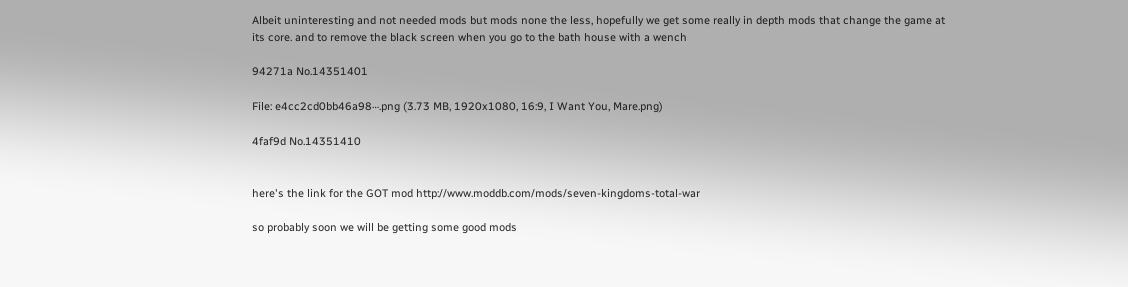Albeit uninteresting and not needed mods but mods none the less, hopefully we get some really in depth mods that change the game at its core. and to remove the black screen when you go to the bath house with a wench

94271a No.14351401

File: e4cc2cd0bb46a98⋯.png (3.73 MB, 1920x1080, 16:9, I Want You, Mare.png)

4faf9d No.14351410


here's the link for the GOT mod http://www.moddb.com/mods/seven-kingdoms-total-war

so probably soon we will be getting some good mods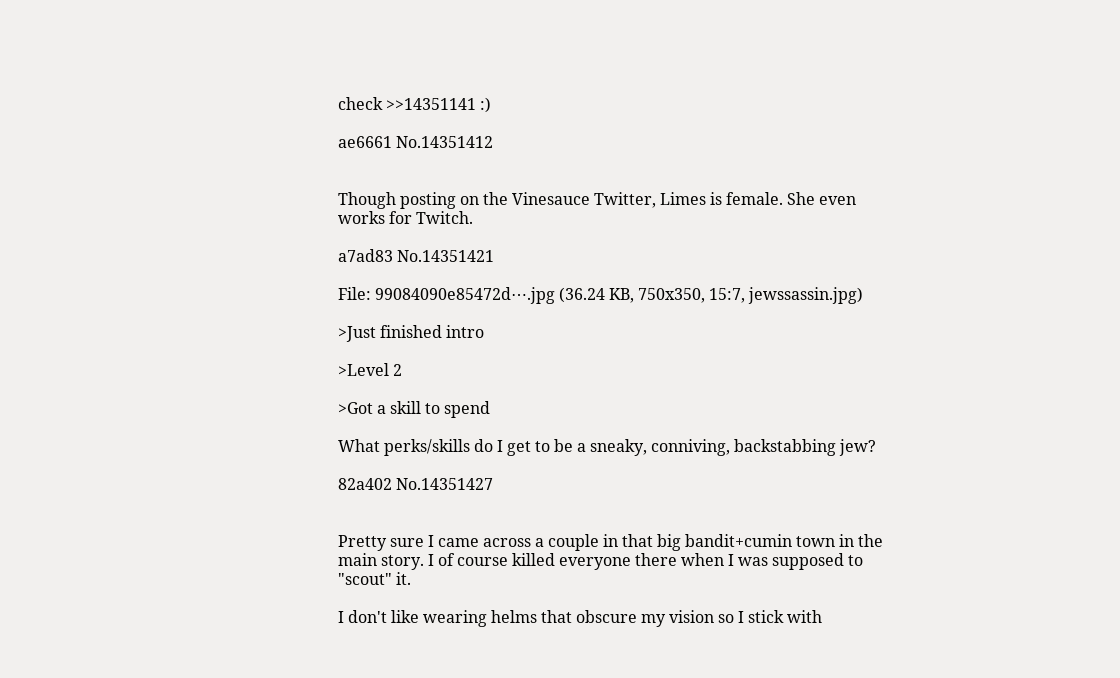check >>14351141 :)

ae6661 No.14351412


Though posting on the Vinesauce Twitter, Limes is female. She even works for Twitch.

a7ad83 No.14351421

File: 99084090e85472d⋯.jpg (36.24 KB, 750x350, 15:7, jewssassin.jpg)

>Just finished intro

>Level 2

>Got a skill to spend

What perks/skills do I get to be a sneaky, conniving, backstabbing jew?

82a402 No.14351427


Pretty sure I came across a couple in that big bandit+cumin town in the main story. I of course killed everyone there when I was supposed to "scout" it.

I don't like wearing helms that obscure my vision so I stick with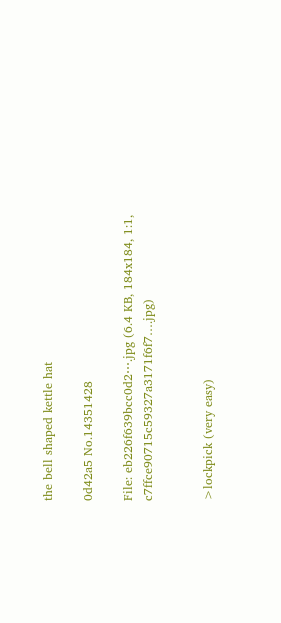the bell shaped kettle hat

0d42a5 No.14351428

File: eb226f639bcc0d2⋯.jpg (6.4 KB, 184x184, 1:1, c7ffce90715c59327a3171f6f7….jpg)


>lockpick (very easy)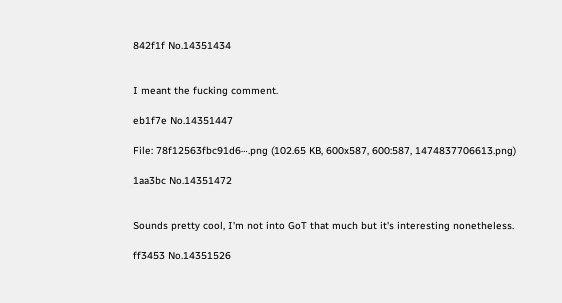842f1f No.14351434


I meant the fucking comment.

eb1f7e No.14351447

File: 78f12563fbc91d6⋯.png (102.65 KB, 600x587, 600:587, 1474837706613.png)

1aa3bc No.14351472


Sounds pretty cool, I'm not into GoT that much but it's interesting nonetheless.

ff3453 No.14351526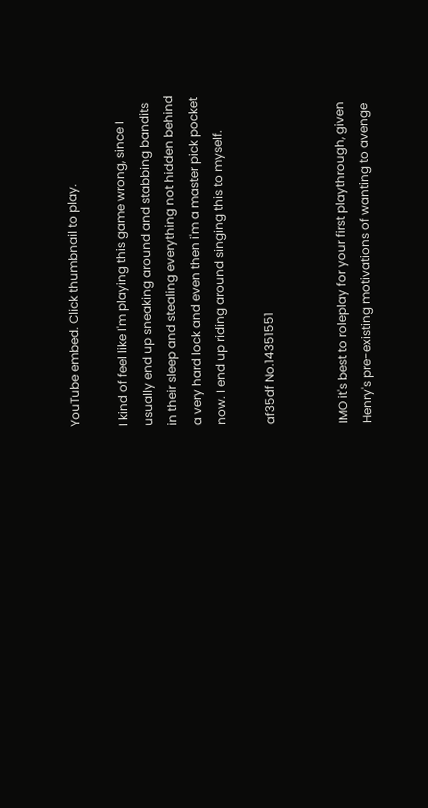YouTube embed. Click thumbnail to play.

I kind of feel like I'm playing this game wrong, since I usually end up sneaking around and stabbing bandits in their sleep and stealing everything not hidden behind a very hard lock and even then i'm a master pick pocket now. I end up riding around singing this to myself.

af35df No.14351551


IMO it's best to roleplay for your first playthrough, given Henry's pre-existing motivations of wanting to avenge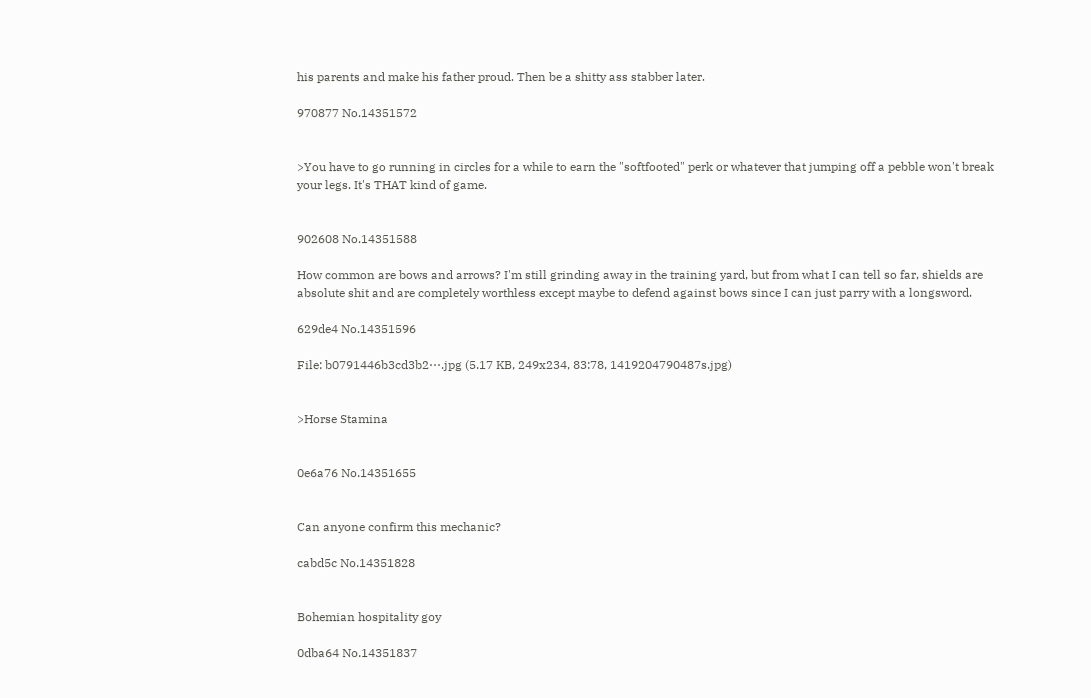his parents and make his father proud. Then be a shitty ass stabber later.

970877 No.14351572


>You have to go running in circles for a while to earn the "softfooted" perk or whatever that jumping off a pebble won't break your legs. It's THAT kind of game.


902608 No.14351588

How common are bows and arrows? I'm still grinding away in the training yard, but from what I can tell so far, shields are absolute shit and are completely worthless except maybe to defend against bows since I can just parry with a longsword.

629de4 No.14351596

File: b0791446b3cd3b2⋯.jpg (5.17 KB, 249x234, 83:78, 1419204790487s.jpg)


>Horse Stamina


0e6a76 No.14351655


Can anyone confirm this mechanic?

cabd5c No.14351828


Bohemian hospitality goy

0dba64 No.14351837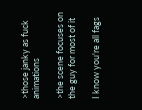>those janky as fuck animations

>the scene focuses on the guy for most of it

I know you're all fags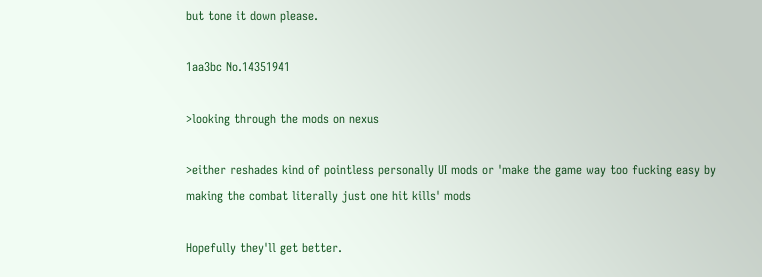but tone it down please.

1aa3bc No.14351941

>looking through the mods on nexus

>either reshades kind of pointless personally UI mods or 'make the game way too fucking easy by making the combat literally just one hit kills' mods

Hopefully they'll get better.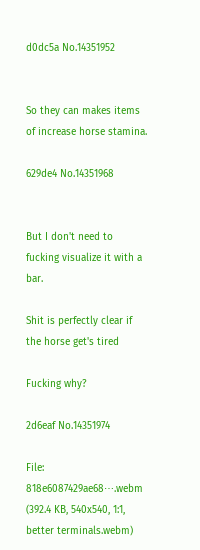d0dc5a No.14351952


So they can makes items of increase horse stamina.

629de4 No.14351968


But I don't need to fucking visualize it with a bar.

Shit is perfectly clear if the horse get's tired

Fucking why?

2d6eaf No.14351974

File: 818e6087429ae68⋯.webm (392.4 KB, 540x540, 1:1, better terminals.webm)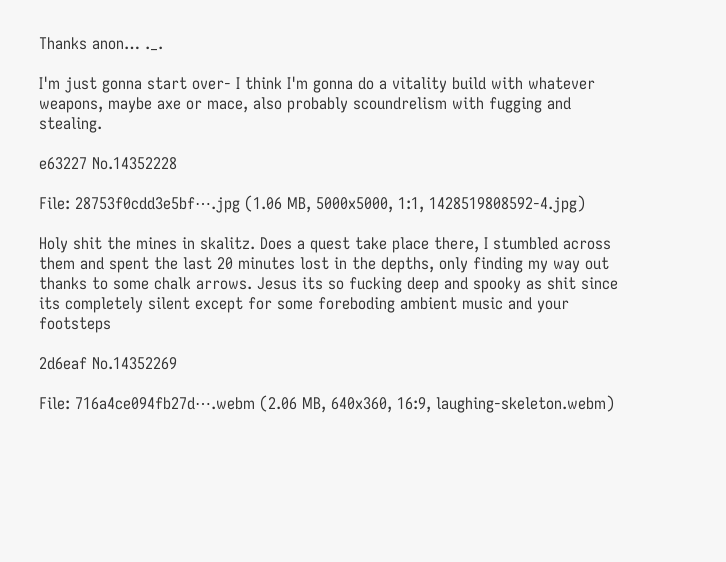Thanks anon… ._.

I'm just gonna start over- I think I'm gonna do a vitality build with whatever weapons, maybe axe or mace, also probably scoundrelism with fugging and stealing.

e63227 No.14352228

File: 28753f0cdd3e5bf⋯.jpg (1.06 MB, 5000x5000, 1:1, 1428519808592-4.jpg)

Holy shit the mines in skalitz. Does a quest take place there, I stumbled across them and spent the last 20 minutes lost in the depths, only finding my way out thanks to some chalk arrows. Jesus its so fucking deep and spooky as shit since its completely silent except for some foreboding ambient music and your footsteps

2d6eaf No.14352269

File: 716a4ce094fb27d⋯.webm (2.06 MB, 640x360, 16:9, laughing-skeleton.webm)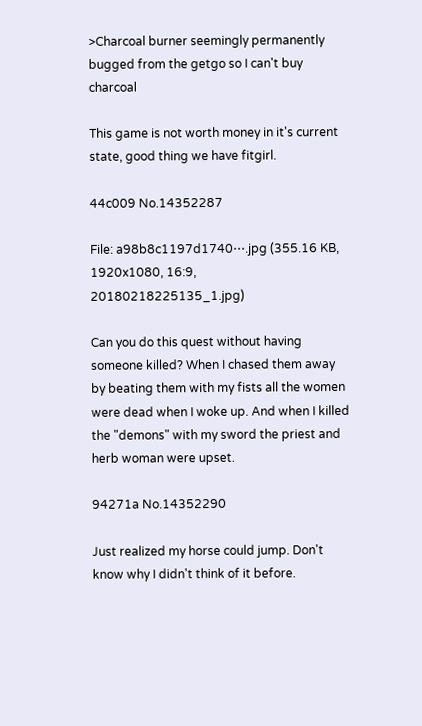>Charcoal burner seemingly permanently bugged from the getgo so I can't buy charcoal

This game is not worth money in it's current state, good thing we have fitgirl.

44c009 No.14352287

File: a98b8c1197d1740⋯.jpg (355.16 KB, 1920x1080, 16:9, 20180218225135_1.jpg)

Can you do this quest without having someone killed? When I chased them away by beating them with my fists all the women were dead when I woke up. And when I killed the "demons" with my sword the priest and herb woman were upset.

94271a No.14352290

Just realized my horse could jump. Don't know why I didn't think of it before.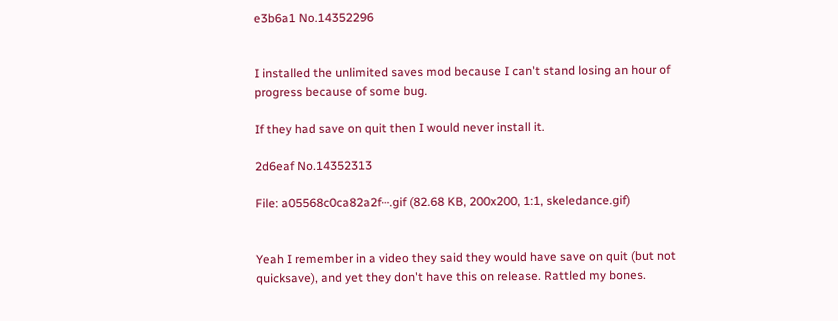e3b6a1 No.14352296


I installed the unlimited saves mod because I can't stand losing an hour of progress because of some bug.

If they had save on quit then I would never install it.

2d6eaf No.14352313

File: a05568c0ca82a2f⋯.gif (82.68 KB, 200x200, 1:1, skeledance.gif)


Yeah I remember in a video they said they would have save on quit (but not quicksave), and yet they don't have this on release. Rattled my bones.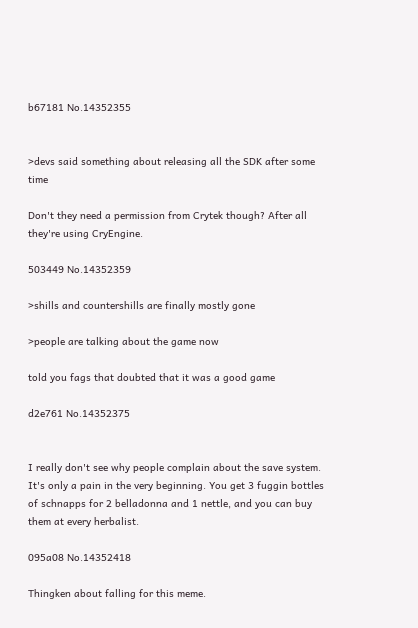b67181 No.14352355


>devs said something about releasing all the SDK after some time

Don't they need a permission from Crytek though? After all they're using CryEngine.

503449 No.14352359

>shills and countershills are finally mostly gone

>people are talking about the game now

told you fags that doubted that it was a good game

d2e761 No.14352375


I really don't see why people complain about the save system. It's only a pain in the very beginning. You get 3 fuggin bottles of schnapps for 2 belladonna and 1 nettle, and you can buy them at every herbalist.

095a08 No.14352418

Thingken about falling for this meme.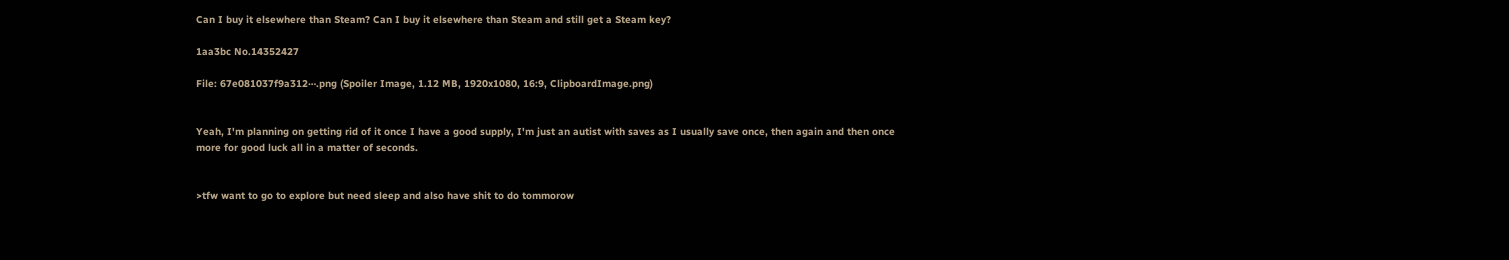Can I buy it elsewhere than Steam? Can I buy it elsewhere than Steam and still get a Steam key?

1aa3bc No.14352427

File: 67e081037f9a312⋯.png (Spoiler Image, 1.12 MB, 1920x1080, 16:9, ClipboardImage.png)


Yeah, I'm planning on getting rid of it once I have a good supply, I'm just an autist with saves as I usually save once, then again and then once more for good luck all in a matter of seconds.


>tfw want to go to explore but need sleep and also have shit to do tommorow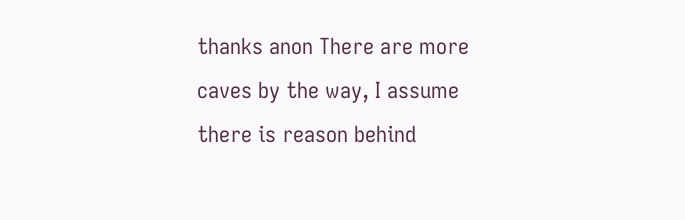thanks anon There are more caves by the way, I assume there is reason behind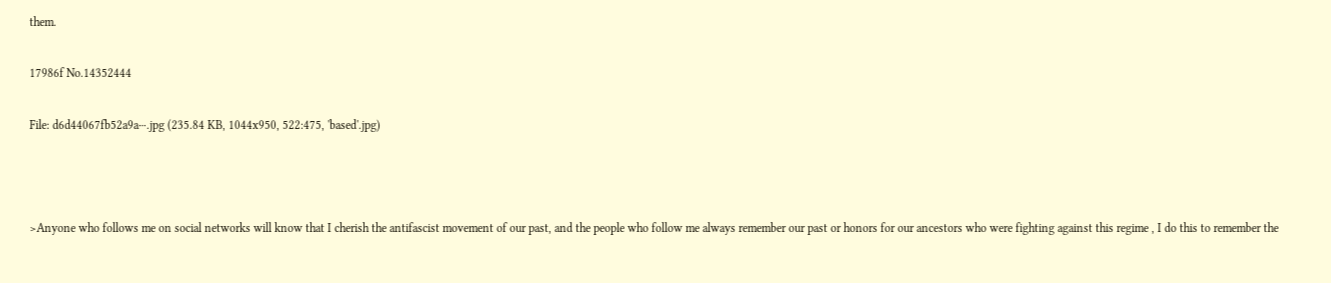them.

17986f No.14352444

File: d6d44067fb52a9a⋯.jpg (235.84 KB, 1044x950, 522:475, 'based'.jpg)



>Anyone who follows me on social networks will know that I cherish the antifascist movement of our past, and the people who follow me always remember our past or honors for our ancestors who were fighting against this regime , I do this to remember the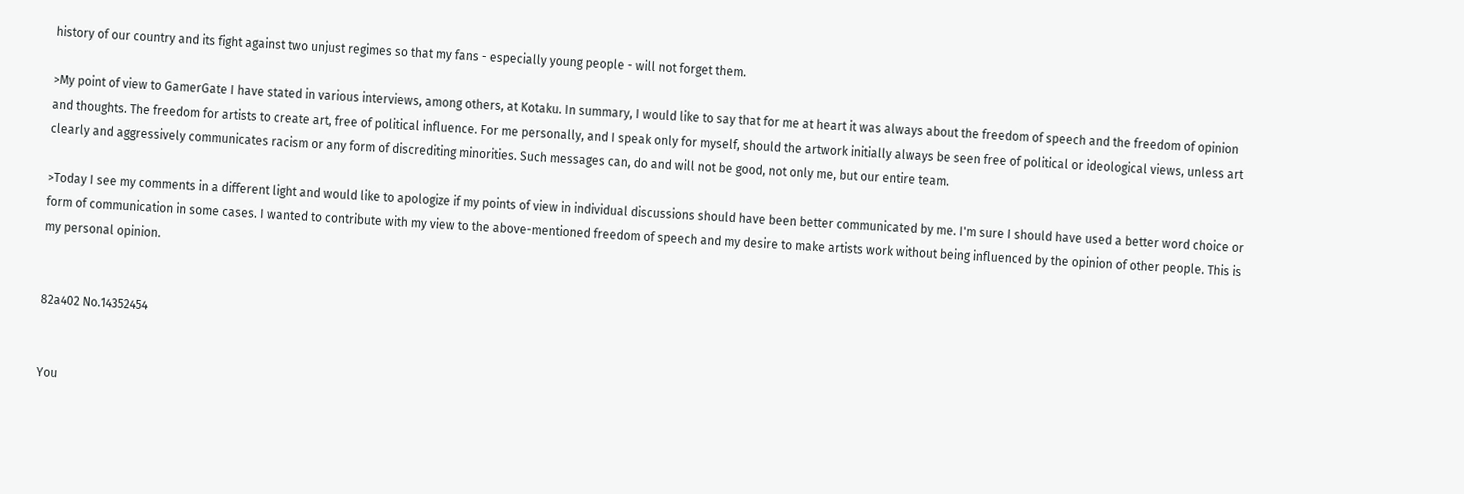history of our country and its fight against two unjust regimes so that my fans - especially young people - will not forget them.

>My point of view to GamerGate I have stated in various interviews, among others, at Kotaku. In summary, I would like to say that for me at heart it was always about the freedom of speech and the freedom of opinion and thoughts. The freedom for artists to create art, free of political influence. For me personally, and I speak only for myself, should the artwork initially always be seen free of political or ideological views, unless art clearly and aggressively communicates racism or any form of discrediting minorities. Such messages can, do and will not be good, not only me, but our entire team.

>Today I see my comments in a different light and would like to apologize if my points of view in individual discussions should have been better communicated by me. I'm sure I should have used a better word choice or form of communication in some cases. I wanted to contribute with my view to the above-mentioned freedom of speech and my desire to make artists work without being influenced by the opinion of other people. This is my personal opinion.


82a402 No.14352454


You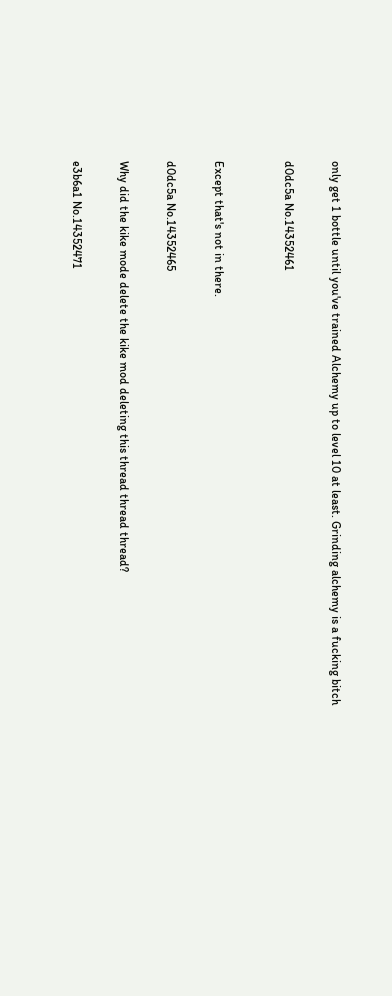only get 1 bottle until you've trained Alchemy up to level 10 at least. Grinding alchemy is a fucking bitch

d0dc5a No.14352461


Except that's not in there.

d0dc5a No.14352465

Why did the kike mode delete the kike mod deleting this thread thread thread?

e3b6a1 No.14352471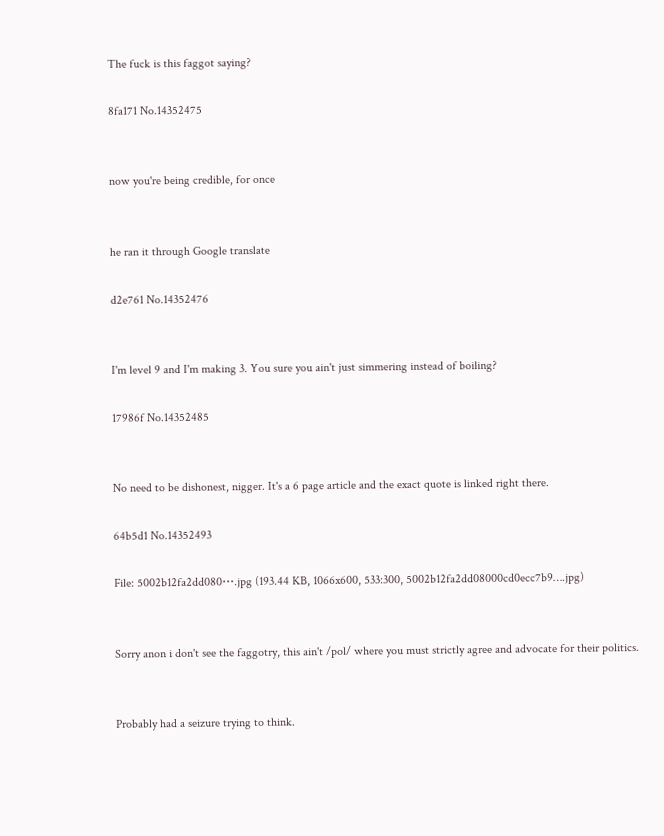The fuck is this faggot saying?

8fa171 No.14352475


now you're being credible, for once


he ran it through Google translate

d2e761 No.14352476


I'm level 9 and I'm making 3. You sure you ain't just simmering instead of boiling?

17986f No.14352485


No need to be dishonest, nigger. It's a 6 page article and the exact quote is linked right there.

64b5d1 No.14352493

File: 5002b12fa2dd080⋯.jpg (193.44 KB, 1066x600, 533:300, 5002b12fa2dd08000cd0ecc7b9….jpg)


Sorry anon i don't see the faggotry, this ain't /pol/ where you must strictly agree and advocate for their politics.


Probably had a seizure trying to think.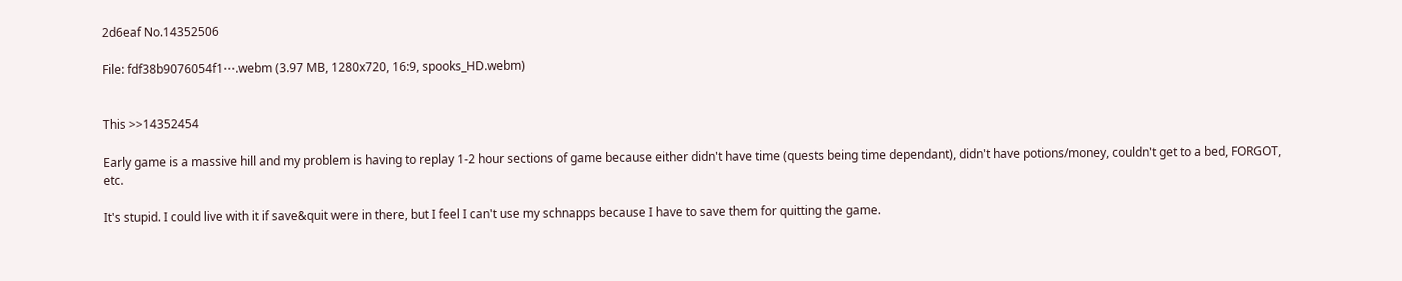2d6eaf No.14352506

File: fdf38b9076054f1⋯.webm (3.97 MB, 1280x720, 16:9, spooks_HD.webm)


This >>14352454

Early game is a massive hill and my problem is having to replay 1-2 hour sections of game because either didn't have time (quests being time dependant), didn't have potions/money, couldn't get to a bed, FORGOT, etc.

It's stupid. I could live with it if save&quit were in there, but I feel I can't use my schnapps because I have to save them for quitting the game.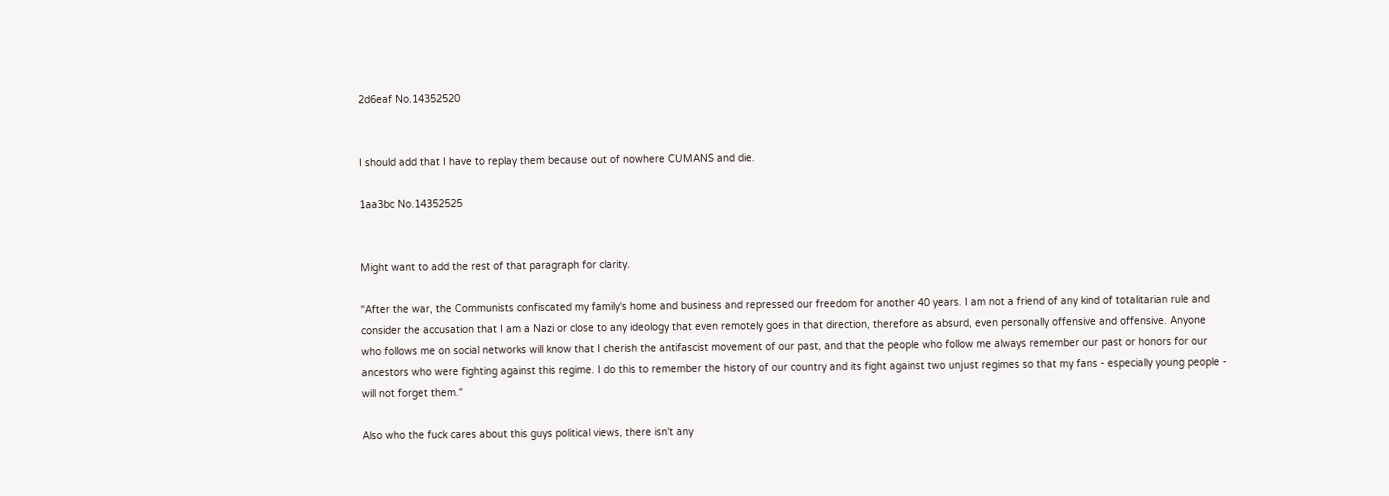2d6eaf No.14352520


I should add that I have to replay them because out of nowhere CUMANS and die.

1aa3bc No.14352525


Might want to add the rest of that paragraph for clarity.

"After the war, the Communists confiscated my family's home and business and repressed our freedom for another 40 years. I am not a friend of any kind of totalitarian rule and consider the accusation that I am a Nazi or close to any ideology that even remotely goes in that direction, therefore as absurd, even personally offensive and offensive. Anyone who follows me on social networks will know that I cherish the antifascist movement of our past, and that the people who follow me always remember our past or honors for our ancestors who were fighting against this regime. I do this to remember the history of our country and its fight against two unjust regimes so that my fans - especially young people - will not forget them."

Also who the fuck cares about this guys political views, there isn't any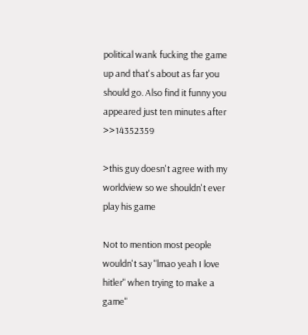political wank fucking the game up and that's about as far you should go. Also find it funny you appeared just ten minutes after >>14352359

>this guy doesn't agree with my worldview so we shouldn't ever play his game

Not to mention most people wouldn't say "lmao yeah I love hitler" when trying to make a game"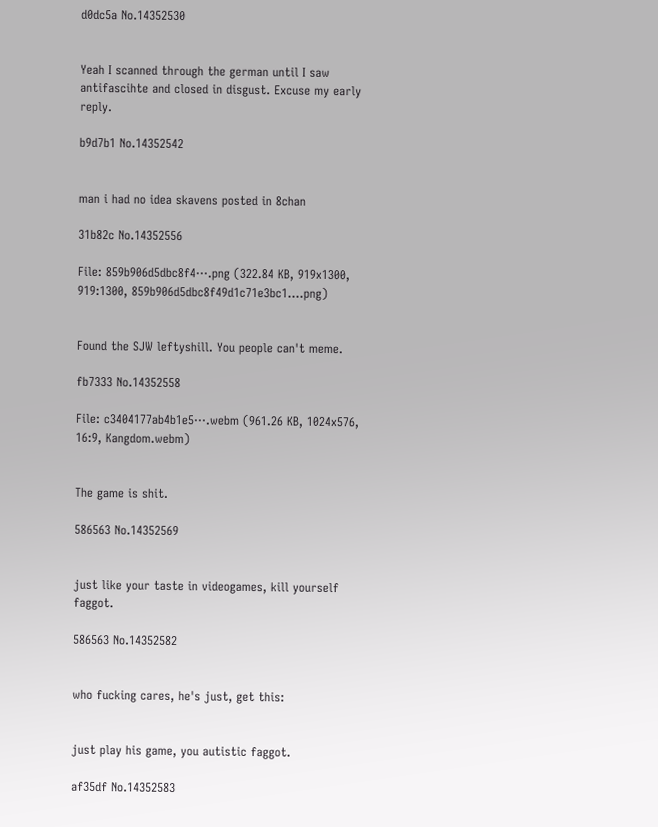d0dc5a No.14352530


Yeah I scanned through the german until I saw antifascihte and closed in disgust. Excuse my early reply.

b9d7b1 No.14352542


man i had no idea skavens posted in 8chan

31b82c No.14352556

File: 859b906d5dbc8f4⋯.png (322.84 KB, 919x1300, 919:1300, 859b906d5dbc8f49d1c71e3bc1….png)


Found the SJW leftyshill. You people can't meme.

fb7333 No.14352558

File: c3404177ab4b1e5⋯.webm (961.26 KB, 1024x576, 16:9, Kangdom.webm)


The game is shit.

586563 No.14352569


just like your taste in videogames, kill yourself faggot.

586563 No.14352582


who fucking cares, he's just, get this:


just play his game, you autistic faggot.

af35df No.14352583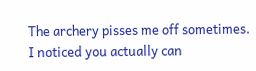The archery pisses me off sometimes. I noticed you actually can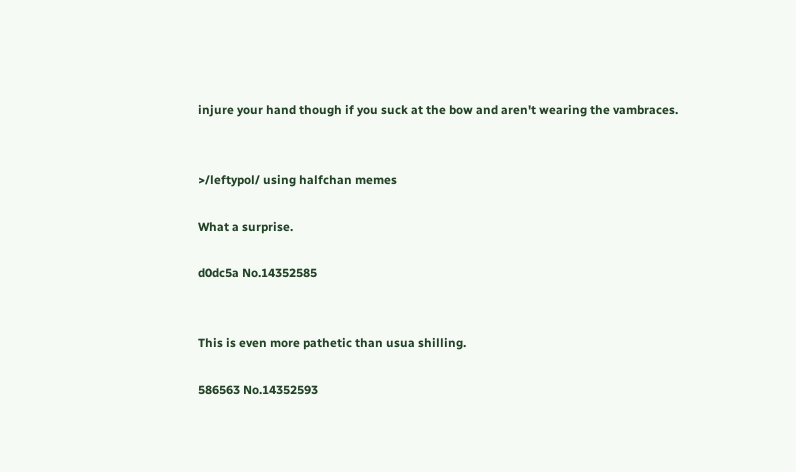injure your hand though if you suck at the bow and aren't wearing the vambraces.


>/leftypol/ using halfchan memes

What a surprise.

d0dc5a No.14352585


This is even more pathetic than usua shilling.

586563 No.14352593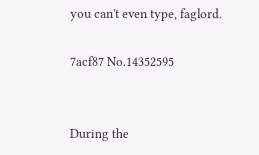you can't even type, faglord.

7acf87 No.14352595


During the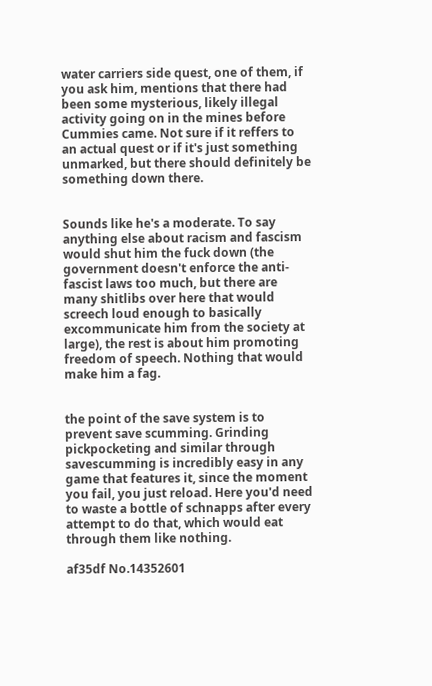water carriers side quest, one of them, if you ask him, mentions that there had been some mysterious, likely illegal activity going on in the mines before Cummies came. Not sure if it reffers to an actual quest or if it's just something unmarked, but there should definitely be something down there.


Sounds like he's a moderate. To say anything else about racism and fascism would shut him the fuck down (the government doesn't enforce the anti-fascist laws too much, but there are many shitlibs over here that would screech loud enough to basically excommunicate him from the society at large), the rest is about him promoting freedom of speech. Nothing that would make him a fag.


the point of the save system is to prevent save scumming. Grinding pickpocketing and similar through savescumming is incredibly easy in any game that features it, since the moment you fail, you just reload. Here you'd need to waste a bottle of schnapps after every attempt to do that, which would eat through them like nothing.

af35df No.14352601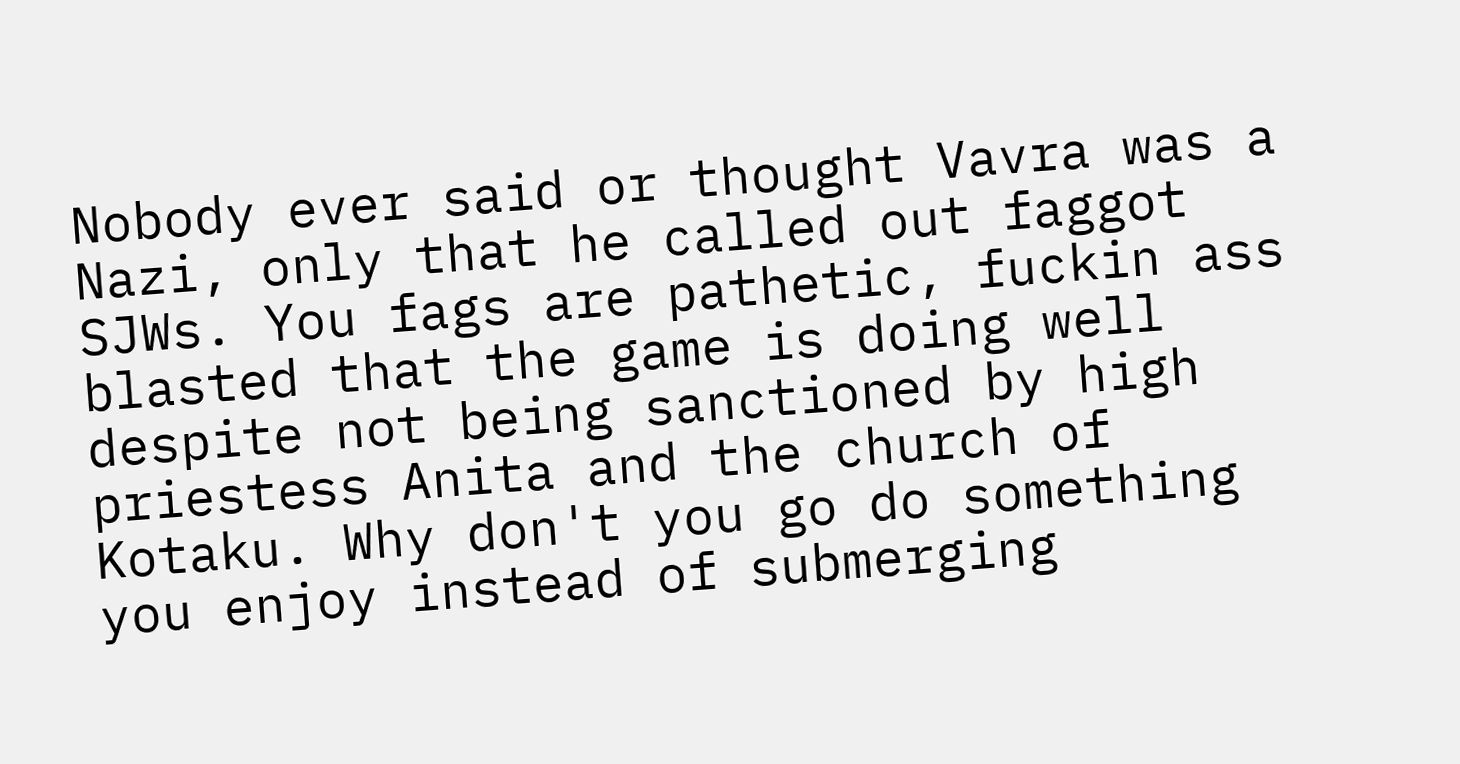Nobody ever said or thought Vavra was a Nazi, only that he called out faggot SJWs. You fags are pathetic, fuckin ass blasted that the game is doing well despite not being sanctioned by high priestess Anita and the church of Kotaku. Why don't you go do something you enjoy instead of submerging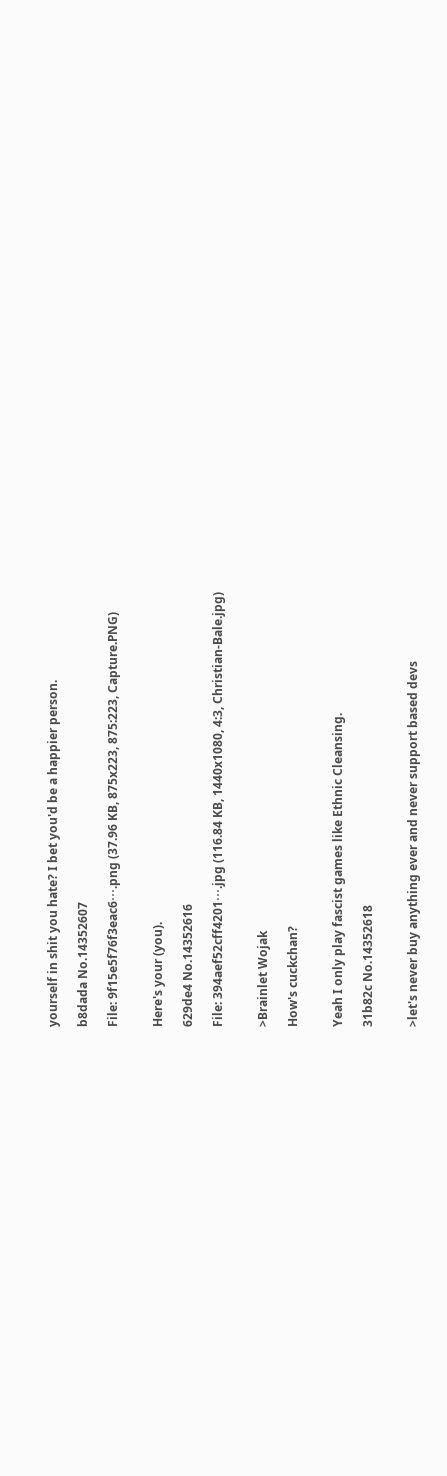yourself in shit you hate? I bet you'd be a happier person.

b8dada No.14352607

File: 9f15e5f76f3eac6⋯.png (37.96 KB, 875x223, 875:223, Capture.PNG)


Here's your (you).

629de4 No.14352616

File: 394aef52cff4201⋯.jpg (116.84 KB, 1440x1080, 4:3, Christian-Bale.jpg)


>Brainlet Wojak

How's cuckchan?


Yeah I only play fascist games like Ethnic Cleansing.

31b82c No.14352618


>let's never buy anything ever and never support based devs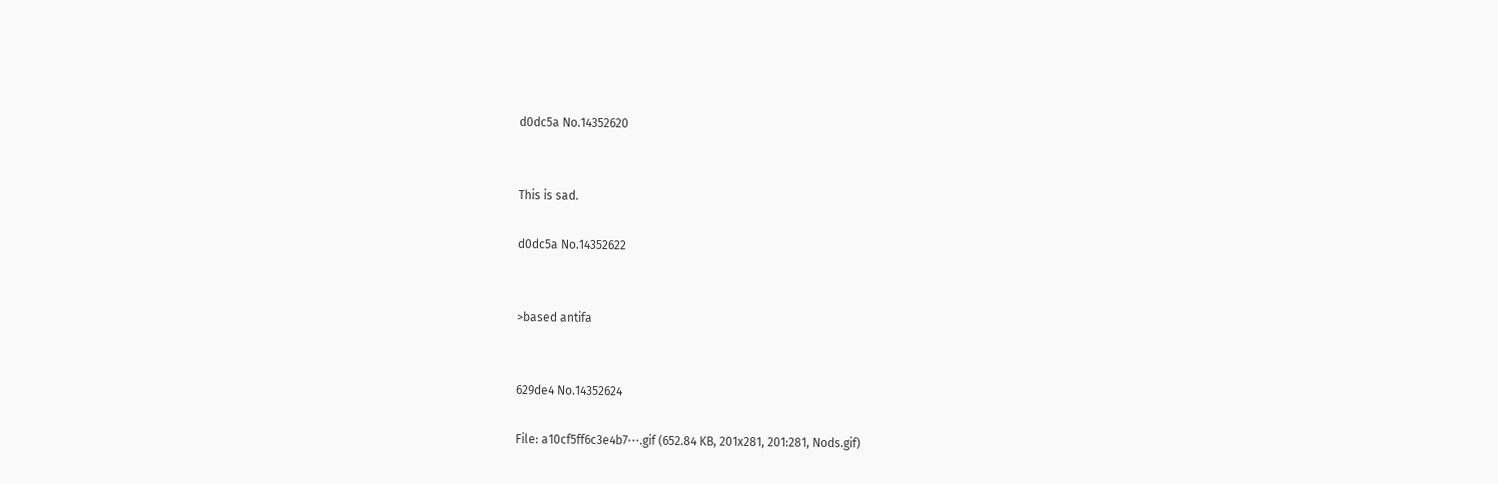d0dc5a No.14352620


This is sad.

d0dc5a No.14352622


>based antifa


629de4 No.14352624

File: a10cf5ff6c3e4b7⋯.gif (652.84 KB, 201x281, 201:281, Nods.gif)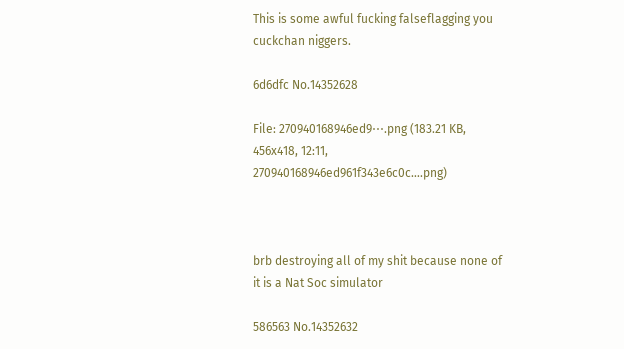This is some awful fucking falseflagging you cuckchan niggers.

6d6dfc No.14352628

File: 270940168946ed9⋯.png (183.21 KB, 456x418, 12:11, 270940168946ed961f343e6c0c….png)



brb destroying all of my shit because none of it is a Nat Soc simulator

586563 No.14352632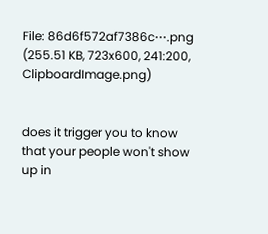File: 86d6f572af7386c⋯.png (255.51 KB, 723x600, 241:200, ClipboardImage.png)


does it trigger you to know that your people won't show up in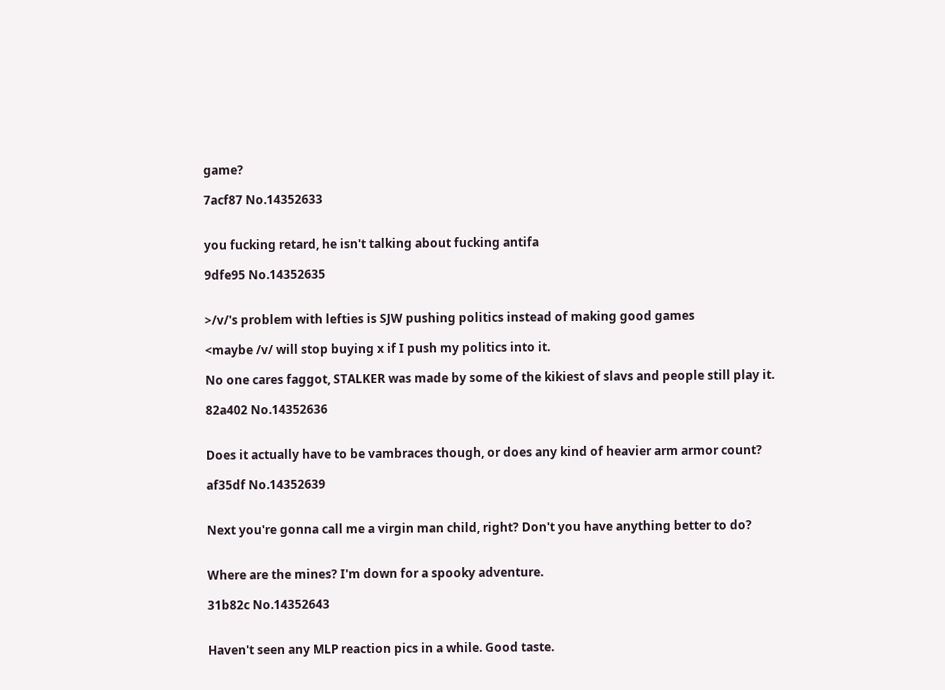game?

7acf87 No.14352633


you fucking retard, he isn't talking about fucking antifa

9dfe95 No.14352635


>/v/'s problem with lefties is SJW pushing politics instead of making good games

<maybe /v/ will stop buying x if I push my politics into it.

No one cares faggot, STALKER was made by some of the kikiest of slavs and people still play it.

82a402 No.14352636


Does it actually have to be vambraces though, or does any kind of heavier arm armor count?

af35df No.14352639


Next you're gonna call me a virgin man child, right? Don't you have anything better to do?


Where are the mines? I'm down for a spooky adventure.

31b82c No.14352643


Haven't seen any MLP reaction pics in a while. Good taste.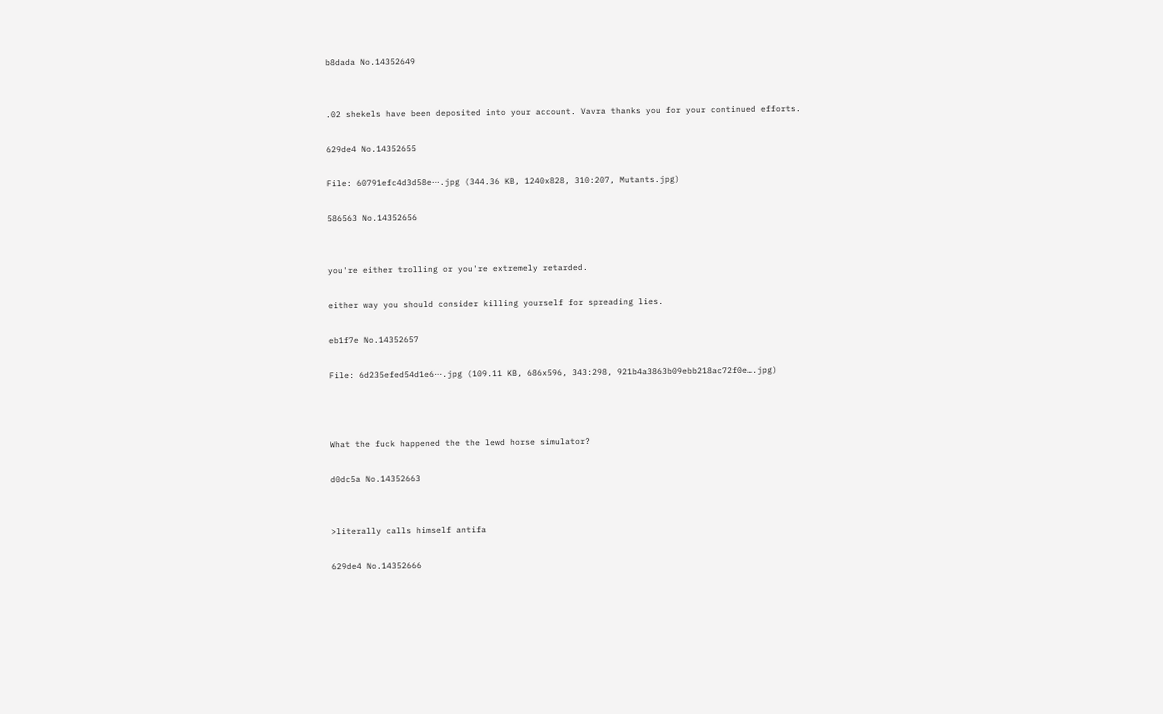b8dada No.14352649


.02 shekels have been deposited into your account. Vavra thanks you for your continued efforts.

629de4 No.14352655

File: 60791efc4d3d58e⋯.jpg (344.36 KB, 1240x828, 310:207, Mutants.jpg)

586563 No.14352656


you're either trolling or you're extremely retarded.

either way you should consider killing yourself for spreading lies.

eb1f7e No.14352657

File: 6d235efed54d1e6⋯.jpg (109.11 KB, 686x596, 343:298, 921b4a3863b09ebb218ac72f0e….jpg)



What the fuck happened the the lewd horse simulator?

d0dc5a No.14352663


>literally calls himself antifa

629de4 No.14352666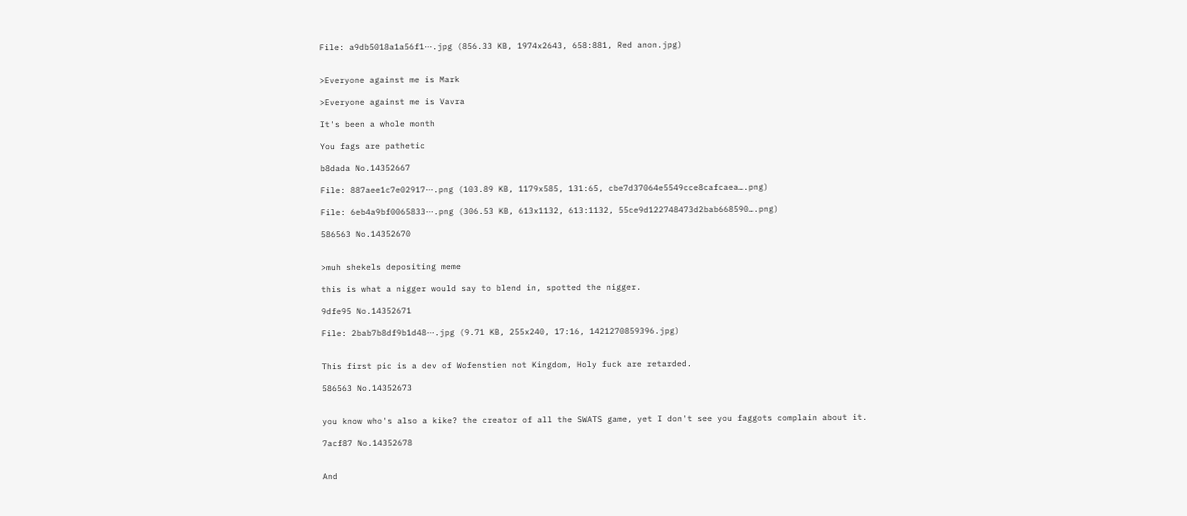File: a9db5018a1a56f1⋯.jpg (856.33 KB, 1974x2643, 658:881, Red anon.jpg)


>Everyone against me is Mark

>Everyone against me is Vavra

It's been a whole month

You fags are pathetic

b8dada No.14352667

File: 887aee1c7e02917⋯.png (103.89 KB, 1179x585, 131:65, cbe7d37064e5549cce8cafcaea….png)

File: 6eb4a9bf0065833⋯.png (306.53 KB, 613x1132, 613:1132, 55ce9d122748473d2bab668590….png)

586563 No.14352670


>muh shekels depositing meme

this is what a nigger would say to blend in, spotted the nigger.

9dfe95 No.14352671

File: 2bab7b8df9b1d48⋯.jpg (9.71 KB, 255x240, 17:16, 1421270859396.jpg)


This first pic is a dev of Wofenstien not Kingdom, Holy fuck are retarded.

586563 No.14352673


you know who's also a kike? the creator of all the SWATS game, yet I don't see you faggots complain about it.

7acf87 No.14352678


And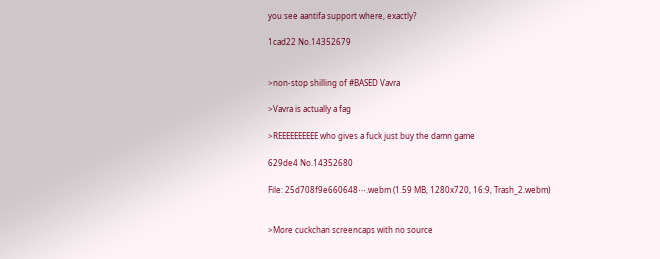you see aantifa support where, exactly?

1cad22 No.14352679


>non-stop shilling of #BASED Vavra

>Vavra is actually a fag

>REEEEEEEEEE who gives a fuck just buy the damn game

629de4 No.14352680

File: 25d708f9e660648⋯.webm (1.59 MB, 1280x720, 16:9, Trash_2.webm)


>More cuckchan screencaps with no source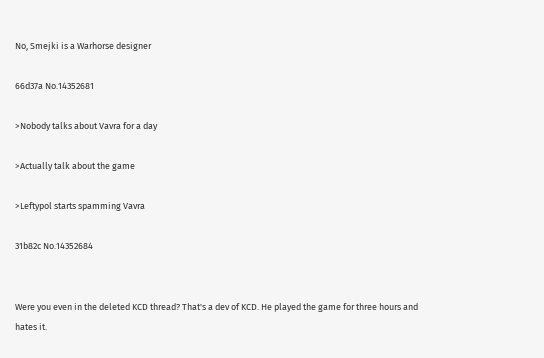No, Smejki is a Warhorse designer

66d37a No.14352681

>Nobody talks about Vavra for a day

>Actually talk about the game

>Leftypol starts spamming Vavra

31b82c No.14352684


Were you even in the deleted KCD thread? That's a dev of KCD. He played the game for three hours and hates it.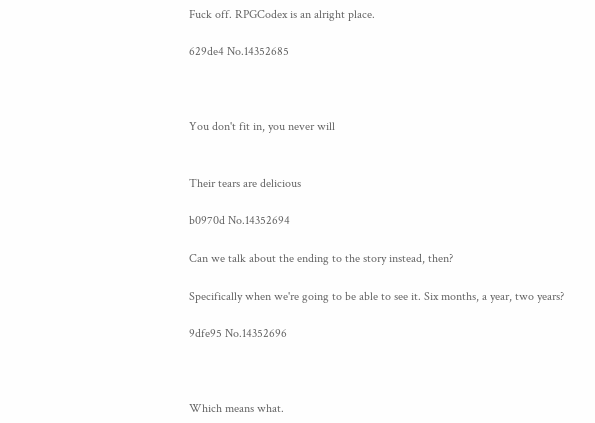Fuck off. RPGCodex is an alright place.

629de4 No.14352685



You don't fit in, you never will


Their tears are delicious

b0970d No.14352694

Can we talk about the ending to the story instead, then?

Specifically when we're going to be able to see it. Six months, a year, two years?

9dfe95 No.14352696



Which means what.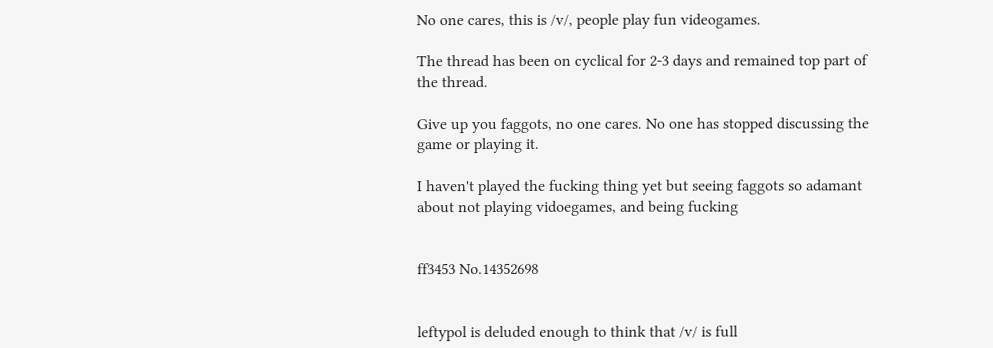No one cares, this is /v/, people play fun videogames.

The thread has been on cyclical for 2-3 days and remained top part of the thread.

Give up you faggots, no one cares. No one has stopped discussing the game or playing it.

I haven't played the fucking thing yet but seeing faggots so adamant about not playing vidoegames, and being fucking


ff3453 No.14352698


leftypol is deluded enough to think that /v/ is full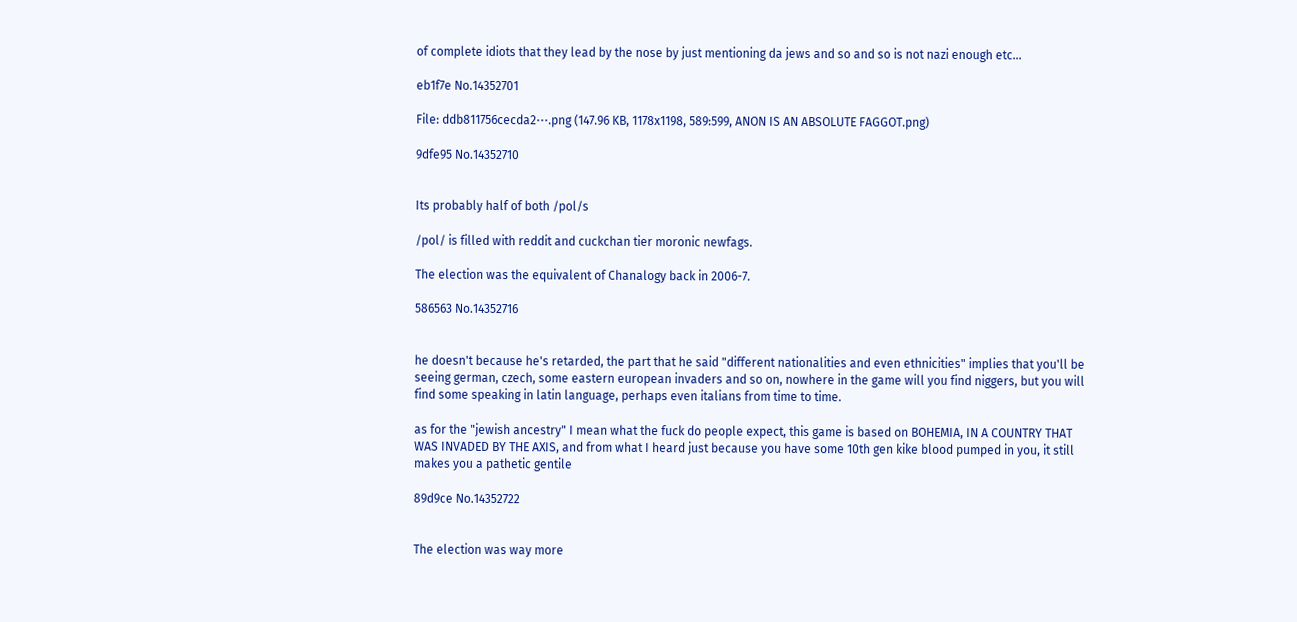of complete idiots that they lead by the nose by just mentioning da jews and so and so is not nazi enough etc…

eb1f7e No.14352701

File: ddb811756cecda2⋯.png (147.96 KB, 1178x1198, 589:599, ANON IS AN ABSOLUTE FAGGOT.png)

9dfe95 No.14352710


Its probably half of both /pol/s

/pol/ is filled with reddit and cuckchan tier moronic newfags.

The election was the equivalent of Chanalogy back in 2006-7.

586563 No.14352716


he doesn't because he's retarded, the part that he said "different nationalities and even ethnicities" implies that you'll be seeing german, czech, some eastern european invaders and so on, nowhere in the game will you find niggers, but you will find some speaking in latin language, perhaps even italians from time to time.

as for the "jewish ancestry" I mean what the fuck do people expect, this game is based on BOHEMIA, IN A COUNTRY THAT WAS INVADED BY THE AXIS, and from what I heard just because you have some 10th gen kike blood pumped in you, it still makes you a pathetic gentile

89d9ce No.14352722


The election was way more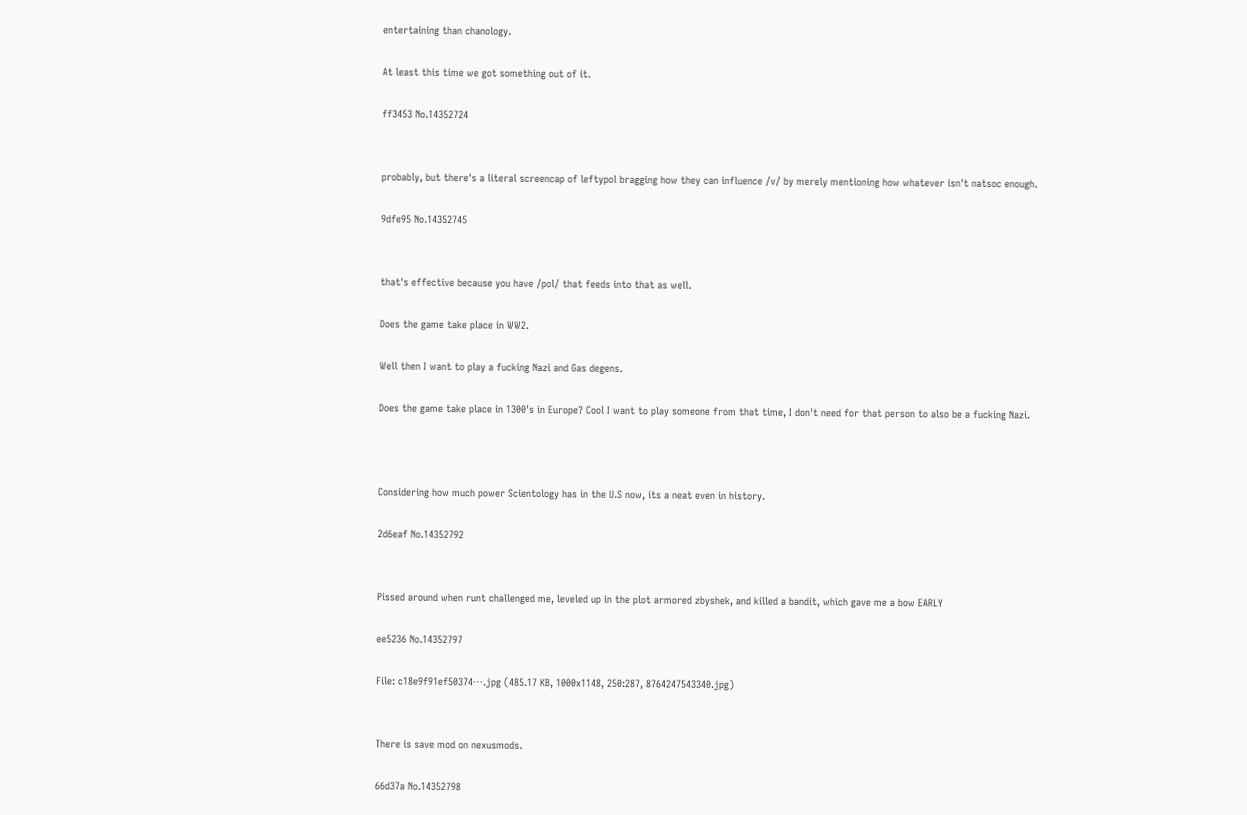entertaining than chanology.

At least this time we got something out of it.

ff3453 No.14352724


probably, but there's a literal screencap of leftypol bragging how they can influence /v/ by merely mentioning how whatever isn't natsoc enough.

9dfe95 No.14352745


that's effective because you have /pol/ that feeds into that as well.

Does the game take place in WW2.

Well then I want to play a fucking Nazi and Gas degens.

Does the game take place in 1300's in Europe? Cool I want to play someone from that time, I don't need for that person to also be a fucking Nazi.



Considering how much power Scientology has in the U.S now, its a neat even in history.

2d6eaf No.14352792


Pissed around when runt challenged me, leveled up in the plot armored zbyshek, and killed a bandit, which gave me a bow EARLY

ee5236 No.14352797

File: c18e9f91ef50374⋯.jpg (485.17 KB, 1000x1148, 250:287, 8764247543340.jpg)


There is save mod on nexusmods.

66d37a No.14352798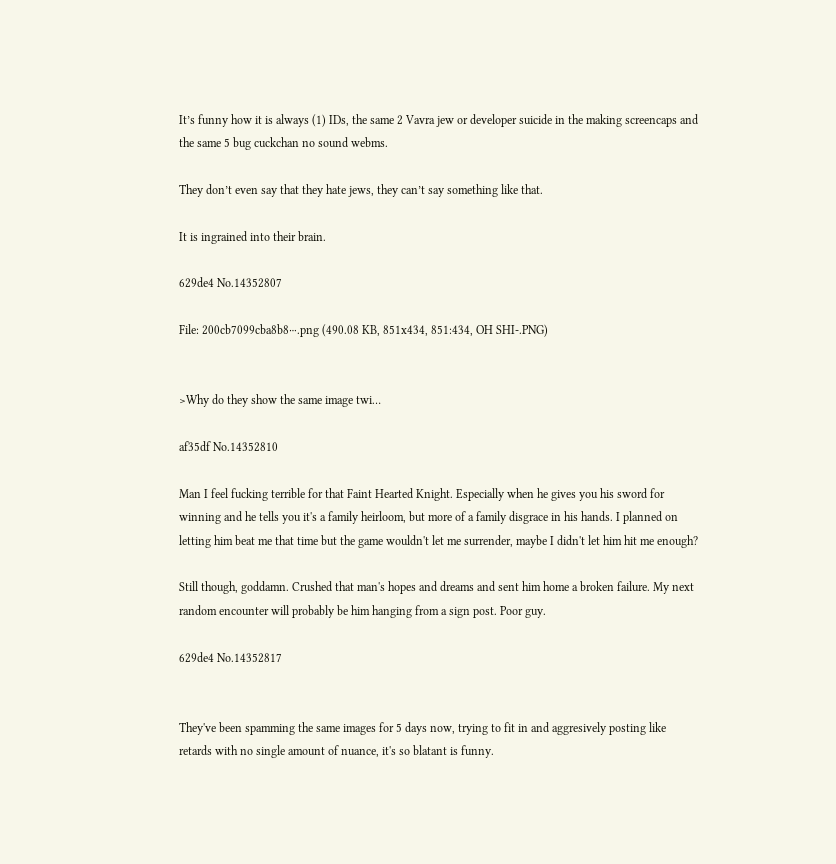It’s funny how it is always (1) IDs, the same 2 Vavra jew or developer suicide in the making screencaps and the same 5 bug cuckchan no sound webms.

They don’t even say that they hate jews, they can’t say something like that.

It is ingrained into their brain.

629de4 No.14352807

File: 200cb7099cba8b8⋯.png (490.08 KB, 851x434, 851:434, OH SHI-.PNG)


>Why do they show the same image twi…

af35df No.14352810

Man I feel fucking terrible for that Faint Hearted Knight. Especially when he gives you his sword for winning and he tells you it's a family heirloom, but more of a family disgrace in his hands. I planned on letting him beat me that time but the game wouldn't let me surrender, maybe I didn't let him hit me enough?

Still though, goddamn. Crushed that man's hopes and dreams and sent him home a broken failure. My next random encounter will probably be him hanging from a sign post. Poor guy.

629de4 No.14352817


They've been spamming the same images for 5 days now, trying to fit in and aggresively posting like retards with no single amount of nuance, it's so blatant is funny.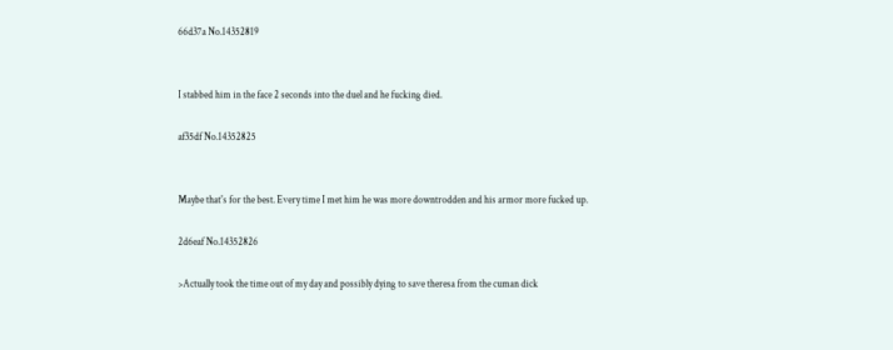66d37a No.14352819


I stabbed him in the face 2 seconds into the duel and he fucking died.

af35df No.14352825


Maybe that's for the best. Every time I met him he was more downtrodden and his armor more fucked up.

2d6eaf No.14352826

>Actually took the time out of my day and possibly dying to save theresa from the cuman dick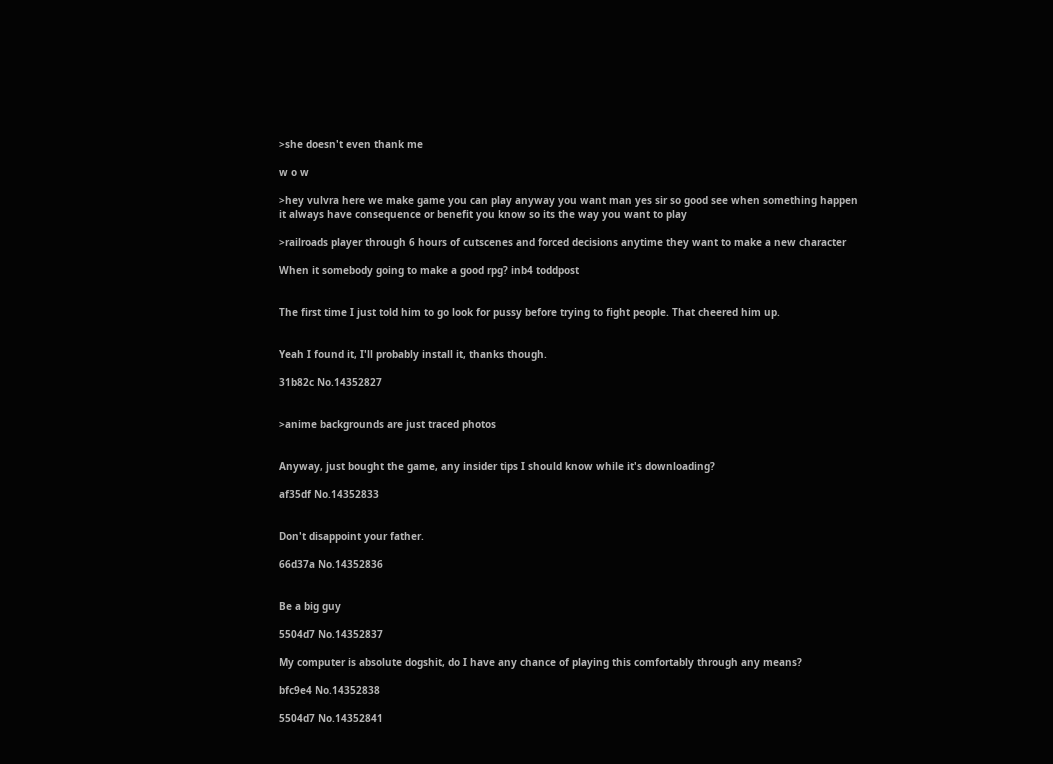>she doesn't even thank me

w o w

>hey vulvra here we make game you can play anyway you want man yes sir so good see when something happen it always have consequence or benefit you know so its the way you want to play

>railroads player through 6 hours of cutscenes and forced decisions anytime they want to make a new character

When it somebody going to make a good rpg? inb4 toddpost


The first time I just told him to go look for pussy before trying to fight people. That cheered him up.


Yeah I found it, I'll probably install it, thanks though.

31b82c No.14352827


>anime backgrounds are just traced photos


Anyway, just bought the game, any insider tips I should know while it's downloading?

af35df No.14352833


Don't disappoint your father.

66d37a No.14352836


Be a big guy

5504d7 No.14352837

My computer is absolute dogshit, do I have any chance of playing this comfortably through any means?

bfc9e4 No.14352838

5504d7 No.14352841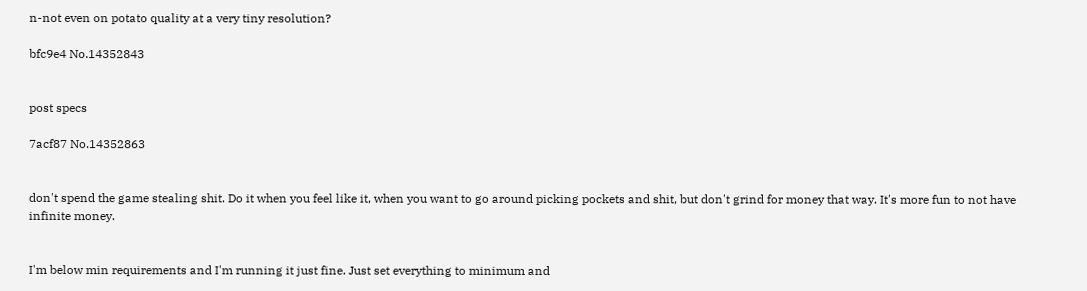n-not even on potato quality at a very tiny resolution?

bfc9e4 No.14352843


post specs

7acf87 No.14352863


don't spend the game stealing shit. Do it when you feel like it, when you want to go around picking pockets and shit, but don't grind for money that way. It's more fun to not have infinite money.


I'm below min requirements and I'm running it just fine. Just set everything to minimum and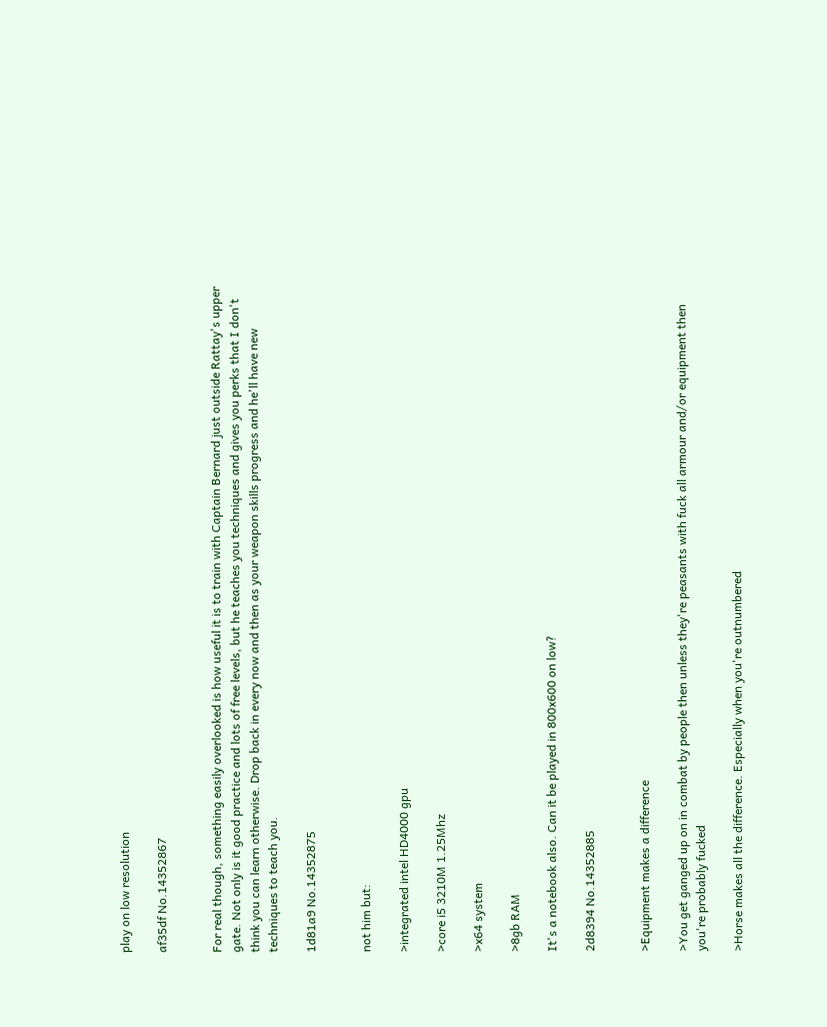play on low resolution

af35df No.14352867


For real though, something easily overlooked is how useful it is to train with Captain Bernard just outside Rattay's upper gate. Not only is it good practice and lots of free levels, but he teaches you techniques and gives you perks that I don't think you can learn otherwise. Drop back in every now and then as your weapon skills progress and he'll have new techniques to teach you.

1d81a9 No.14352875


not him but:

>integrated intel HD4000 gpu

>core i5 3210M 1.25Mhz

>x64 system

>8gb RAM

It's a notebook also. Can it be played in 800x600 on low?

2d8394 No.14352885


>Equipment makes a difference

>You get ganged up on in combat by people then unless they're peasants with fuck all armour and/or equipment then you're probably fucked

>Horse makes all the difference. Especially when you're outnumbered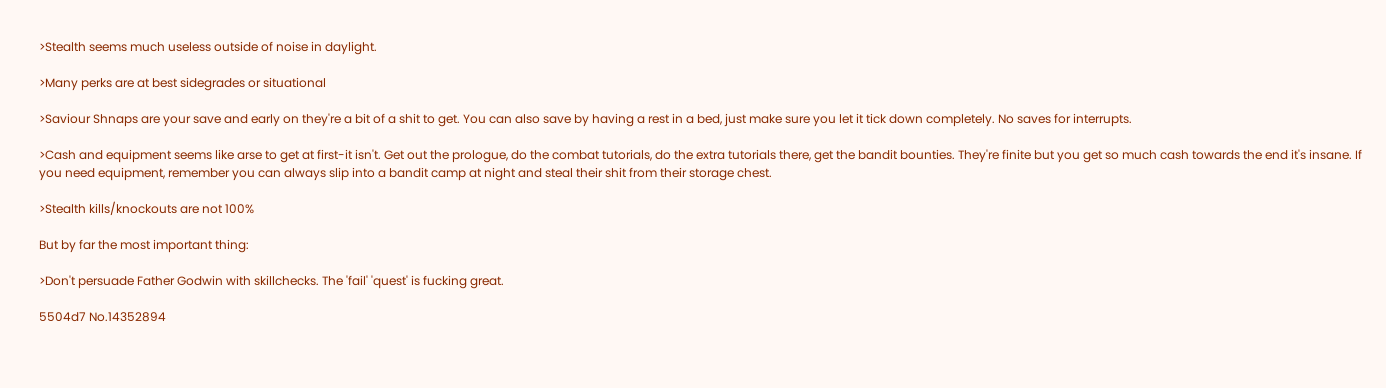>Stealth seems much useless outside of noise in daylight.

>Many perks are at best sidegrades or situational

>Saviour Shnaps are your save and early on they're a bit of a shit to get. You can also save by having a rest in a bed, just make sure you let it tick down completely. No saves for interrupts.

>Cash and equipment seems like arse to get at first-it isn't. Get out the prologue, do the combat tutorials, do the extra tutorials there, get the bandit bounties. They're finite but you get so much cash towards the end it's insane. If you need equipment, remember you can always slip into a bandit camp at night and steal their shit from their storage chest.

>Stealth kills/knockouts are not 100%

But by far the most important thing:

>Don't persuade Father Godwin with skillchecks. The 'fail' 'quest' is fucking great.

5504d7 No.14352894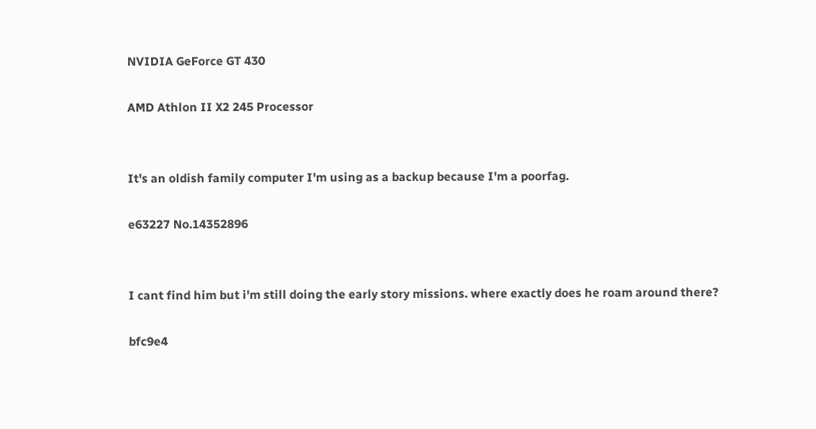NVIDIA GeForce GT 430

AMD Athlon II X2 245 Processor


It's an oldish family computer I'm using as a backup because I'm a poorfag.

e63227 No.14352896


I cant find him but i'm still doing the early story missions. where exactly does he roam around there?

bfc9e4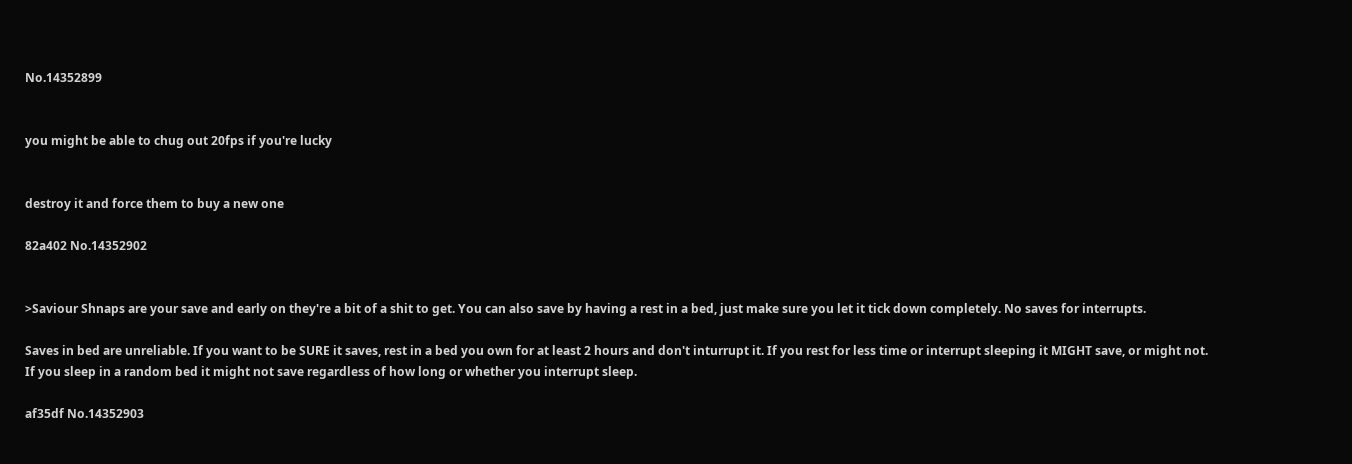No.14352899


you might be able to chug out 20fps if you're lucky


destroy it and force them to buy a new one

82a402 No.14352902


>Saviour Shnaps are your save and early on they're a bit of a shit to get. You can also save by having a rest in a bed, just make sure you let it tick down completely. No saves for interrupts.

Saves in bed are unreliable. If you want to be SURE it saves, rest in a bed you own for at least 2 hours and don't inturrupt it. If you rest for less time or interrupt sleeping it MIGHT save, or might not. If you sleep in a random bed it might not save regardless of how long or whether you interrupt sleep.

af35df No.14352903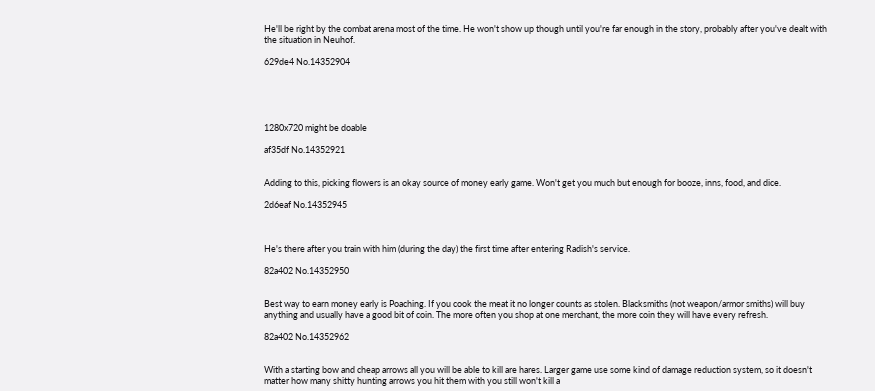He'll be right by the combat arena most of the time. He won't show up though until you're far enough in the story, probably after you've dealt with the situation in Neuhof.

629de4 No.14352904





1280x720 might be doable

af35df No.14352921


Adding to this, picking flowers is an okay source of money early game. Won't get you much but enough for booze, inns, food, and dice.

2d6eaf No.14352945



He's there after you train with him (during the day) the first time after entering Radish's service.

82a402 No.14352950


Best way to earn money early is Poaching. If you cook the meat it no longer counts as stolen. Blacksmiths (not weapon/armor smiths) will buy anything and usually have a good bit of coin. The more often you shop at one merchant, the more coin they will have every refresh.

82a402 No.14352962


With a starting bow and cheap arrows all you will be able to kill are hares. Larger game use some kind of damage reduction system, so it doesn't matter how many shitty hunting arrows you hit them with you still won't kill a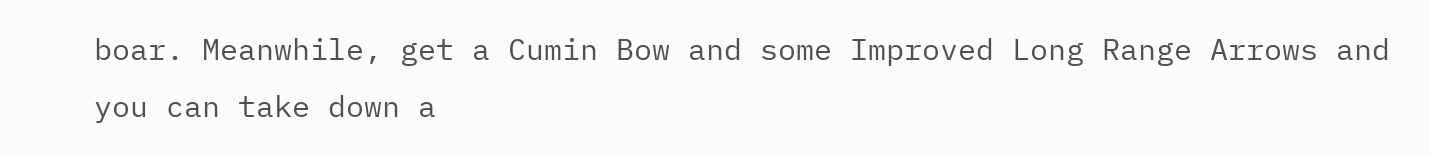boar. Meanwhile, get a Cumin Bow and some Improved Long Range Arrows and you can take down a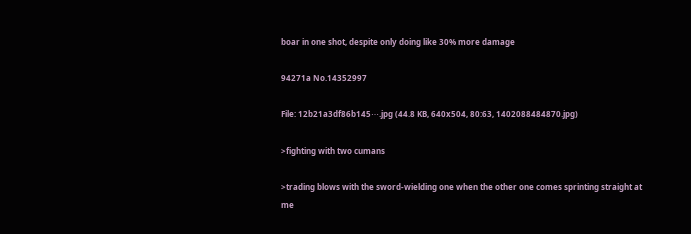boar in one shot, despite only doing like 30% more damage

94271a No.14352997

File: 12b21a3df86b145⋯.jpg (44.8 KB, 640x504, 80:63, 1402088484870.jpg)

>fighting with two cumans

>trading blows with the sword-wielding one when the other one comes sprinting straight at me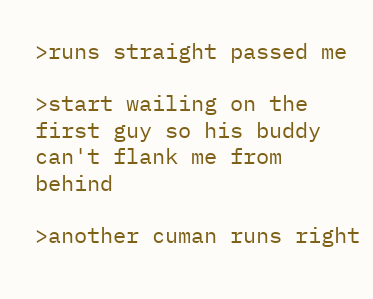>runs straight passed me

>start wailing on the first guy so his buddy can't flank me from behind

>another cuman runs right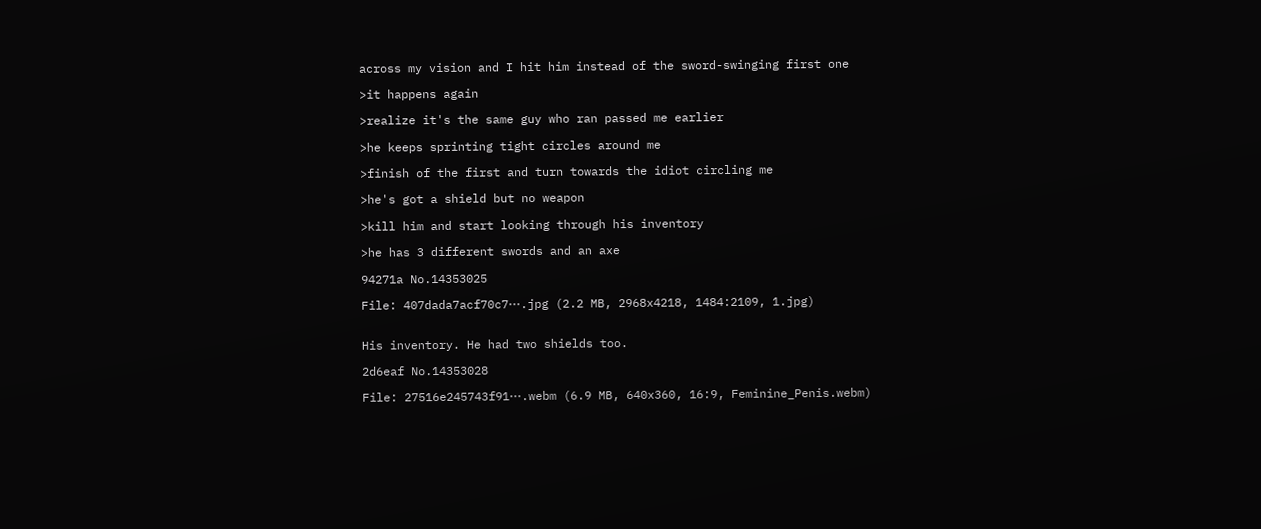across my vision and I hit him instead of the sword-swinging first one

>it happens again

>realize it's the same guy who ran passed me earlier

>he keeps sprinting tight circles around me

>finish of the first and turn towards the idiot circling me

>he's got a shield but no weapon

>kill him and start looking through his inventory

>he has 3 different swords and an axe

94271a No.14353025

File: 407dada7acf70c7⋯.jpg (2.2 MB, 2968x4218, 1484:2109, 1.jpg)


His inventory. He had two shields too.

2d6eaf No.14353028

File: 27516e245743f91⋯.webm (6.9 MB, 640x360, 16:9, Feminine_Penis.webm)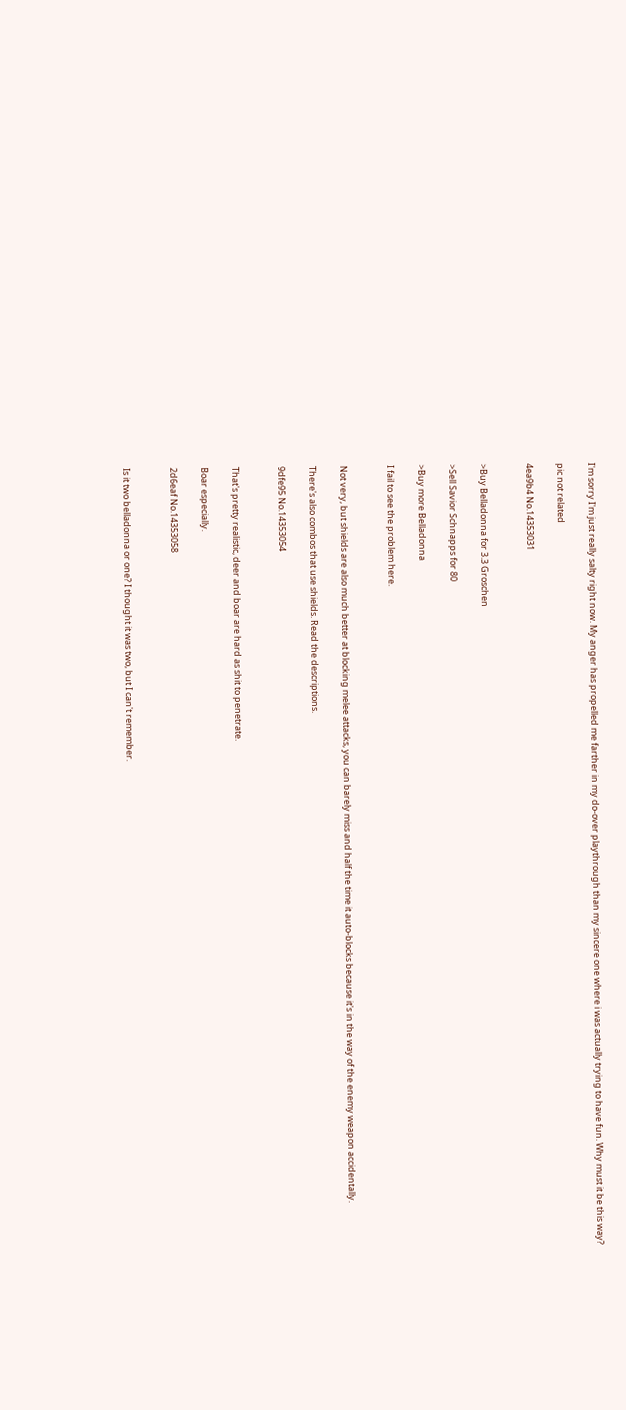I'm sorry I'm just really salty right now. My anger has propelled me farther in my do-over playthrough than my sincere one where i was actually trying to have fun. Why must it be this way?

pic not related

4ea9b4 No.14353031


>Buy Belladonna for 3.3 Groschen

>Sell Savior Schnapps for 80

>Buy more Belladonna

I fail to see the problem here.


Not very, but shields are also much better at blocking melee attacks, you can barely miss and half the time it auto-blocks because it's in the way of the enemy weapon accidentally.

There's also combos that use shields. Read the descriptions.

9dfe95 No.14353054


That's pretty realistic, deer and boar are hard as shit to penetrate.

Boar especially.

2d6eaf No.14353058


Is it two belladonna or one? I thought it was two, but I can't remember.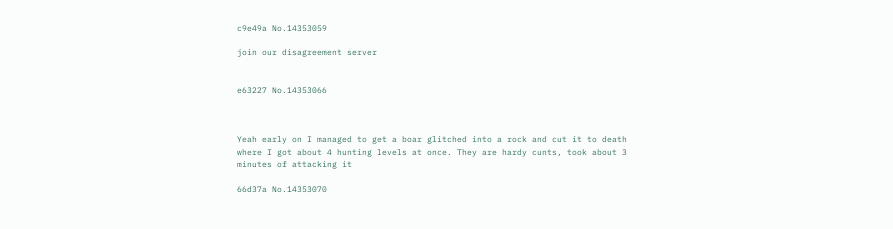c9e49a No.14353059

join our disagreement server


e63227 No.14353066



Yeah early on I managed to get a boar glitched into a rock and cut it to death where I got about 4 hunting levels at once. They are hardy cunts, took about 3 minutes of attacking it

66d37a No.14353070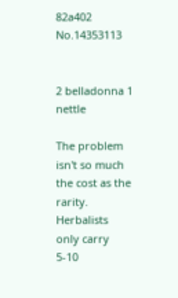82a402 No.14353113


2 belladonna 1 nettle

The problem isn't so much the cost as the rarity. Herbalists only carry 5-10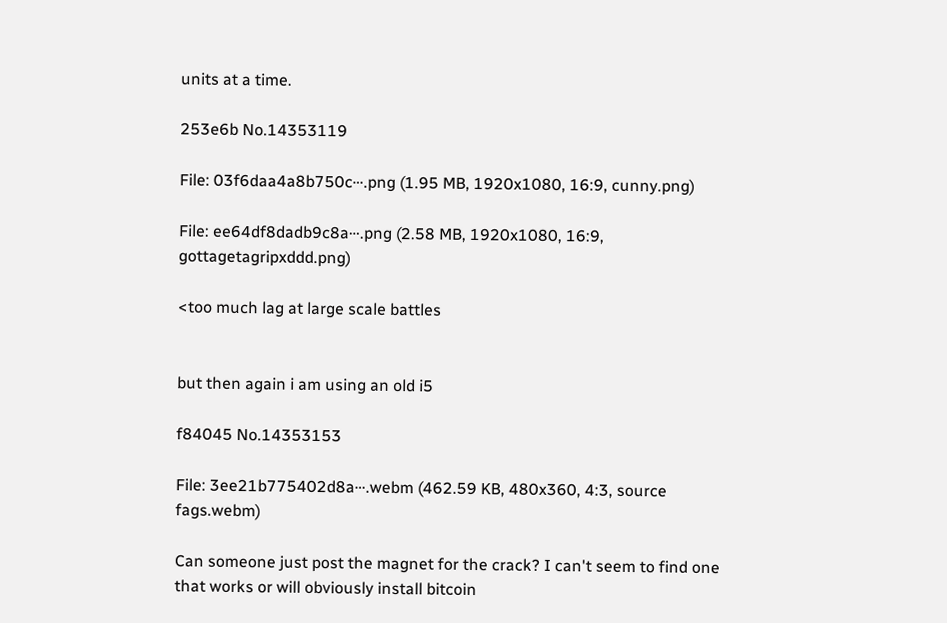units at a time.

253e6b No.14353119

File: 03f6daa4a8b750c⋯.png (1.95 MB, 1920x1080, 16:9, cunny.png)

File: ee64df8dadb9c8a⋯.png (2.58 MB, 1920x1080, 16:9, gottagetagripxddd.png)

<too much lag at large scale battles


but then again i am using an old i5

f84045 No.14353153

File: 3ee21b775402d8a⋯.webm (462.59 KB, 480x360, 4:3, source fags.webm)

Can someone just post the magnet for the crack? I can't seem to find one that works or will obviously install bitcoin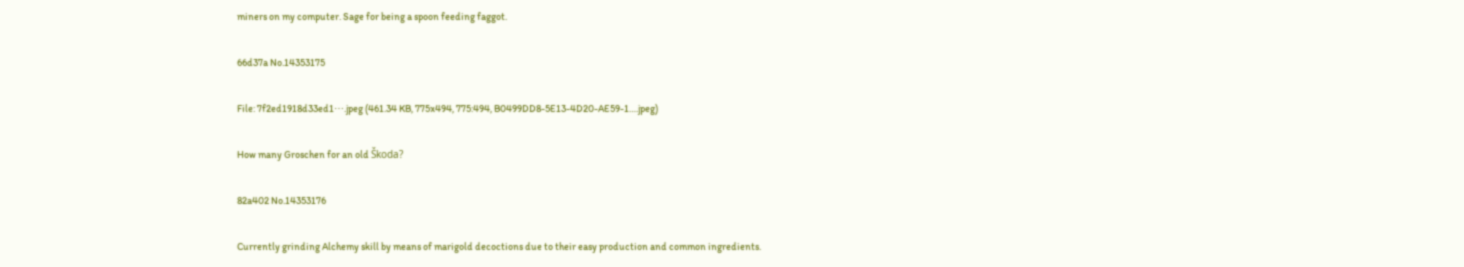miners on my computer. Sage for being a spoon feeding faggot.

66d37a No.14353175

File: 7f2ed1918d33ed1⋯.jpeg (461.34 KB, 775x494, 775:494, B0499DD8-5E13-4D20-AE59-1….jpeg)

How many Groschen for an old Škoda?

82a402 No.14353176

Currently grinding Alchemy skill by means of marigold decoctions due to their easy production and common ingredients.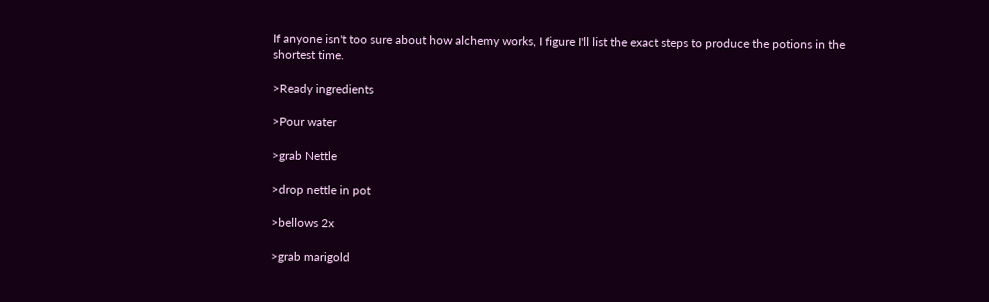If anyone isn't too sure about how alchemy works, I figure I'll list the exact steps to produce the potions in the shortest time.

>Ready ingredients

>Pour water

>grab Nettle

>drop nettle in pot

>bellows 2x

>grab marigold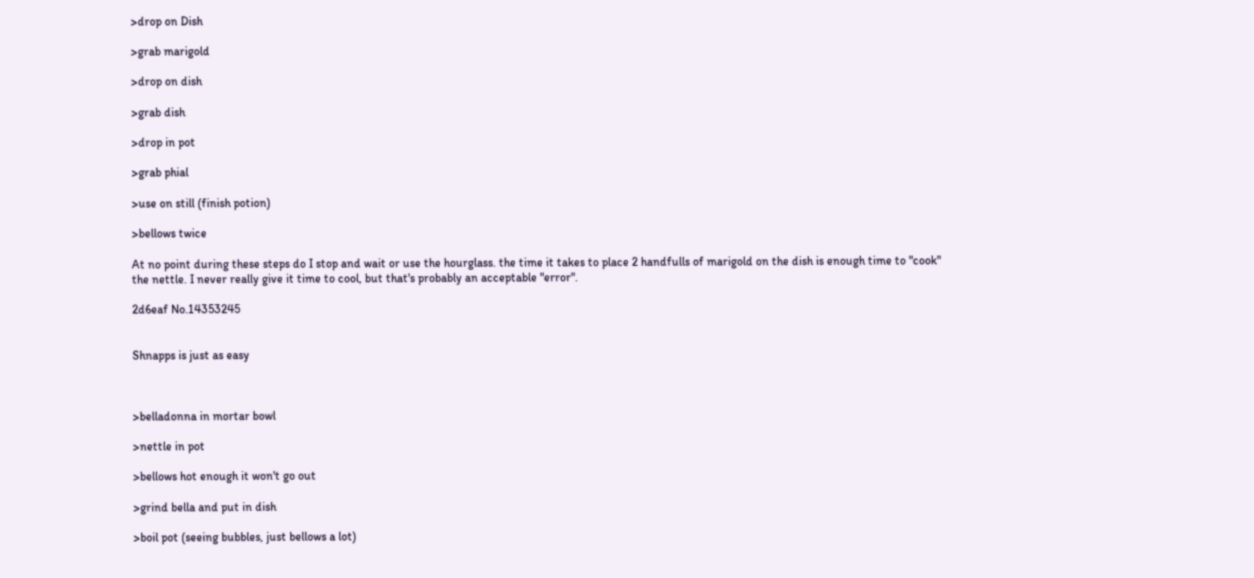>drop on Dish

>grab marigold

>drop on dish

>grab dish

>drop in pot

>grab phial

>use on still (finish potion)

>bellows twice

At no point during these steps do I stop and wait or use the hourglass. the time it takes to place 2 handfulls of marigold on the dish is enough time to "cook" the nettle. I never really give it time to cool, but that's probably an acceptable "error".

2d6eaf No.14353245


Shnapps is just as easy



>belladonna in mortar bowl

>nettle in pot

>bellows hot enough it won't go out

>grind bella and put in dish

>boil pot (seeing bubbles, just bellows a lot)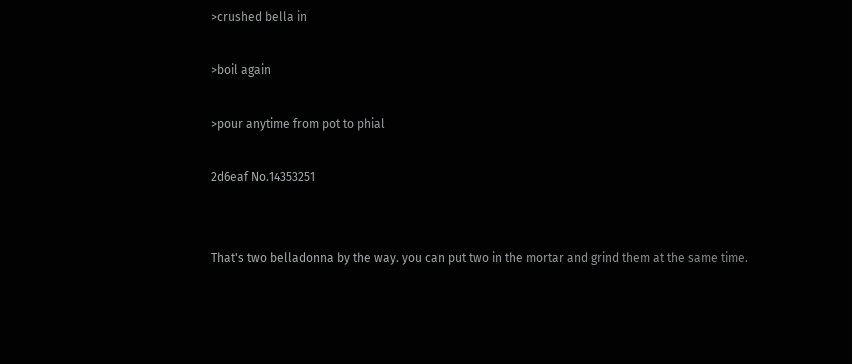>crushed bella in

>boil again

>pour anytime from pot to phial

2d6eaf No.14353251


That's two belladonna by the way. you can put two in the mortar and grind them at the same time.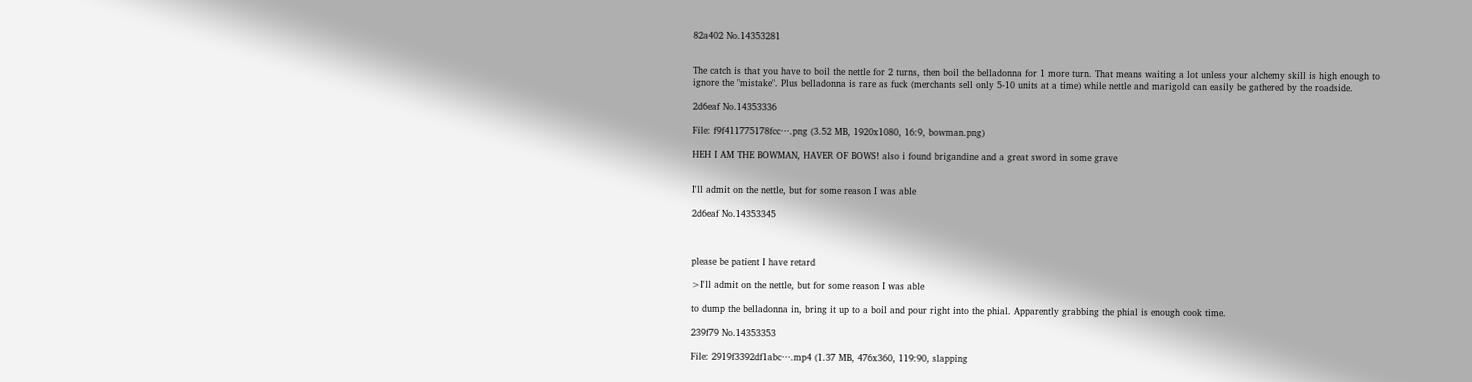82a402 No.14353281


The catch is that you have to boil the nettle for 2 turns, then boil the belladonna for 1 more turn. That means waiting a lot unless your alchemy skill is high enough to ignore the "mistake". Plus belladonna is rare as fuck (merchants sell only 5-10 units at a time) while nettle and marigold can easily be gathered by the roadside.

2d6eaf No.14353336

File: f9f411775178fcc⋯.png (3.52 MB, 1920x1080, 16:9, bowman.png)

HEH I AM THE BOWMAN, HAVER OF BOWS! also i found brigandine and a great sword in some grave


I'll admit on the nettle, but for some reason I was able

2d6eaf No.14353345



please be patient I have retard

>I'll admit on the nettle, but for some reason I was able

to dump the belladonna in, bring it up to a boil and pour right into the phial. Apparently grabbing the phial is enough cook time.

239f79 No.14353353

File: 2919f3392df1abc⋯.mp4 (1.37 MB, 476x360, 119:90, slapping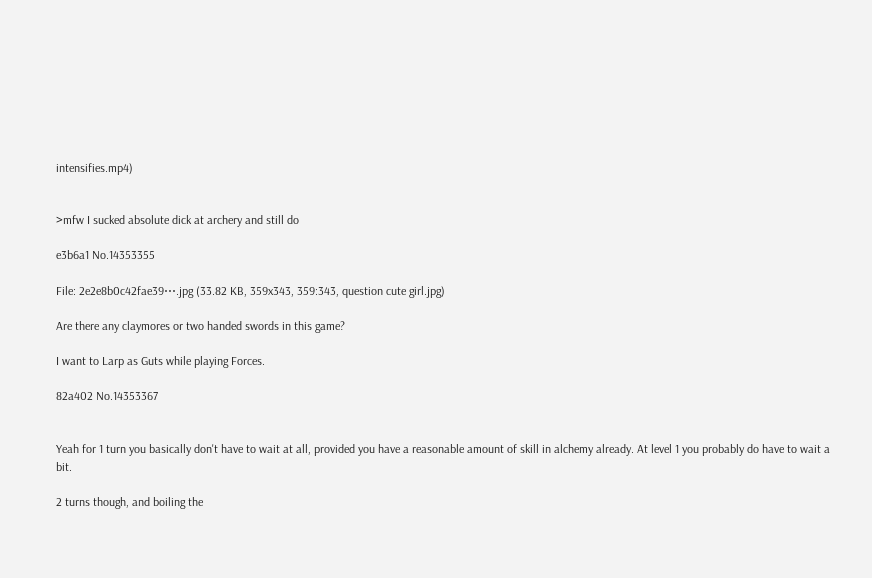intensifies.mp4)


>mfw I sucked absolute dick at archery and still do

e3b6a1 No.14353355

File: 2e2e8b0c42fae39⋯.jpg (33.82 KB, 359x343, 359:343, question cute girl.jpg)

Are there any claymores or two handed swords in this game?

I want to Larp as Guts while playing Forces.

82a402 No.14353367


Yeah for 1 turn you basically don't have to wait at all, provided you have a reasonable amount of skill in alchemy already. At level 1 you probably do have to wait a bit.

2 turns though, and boiling the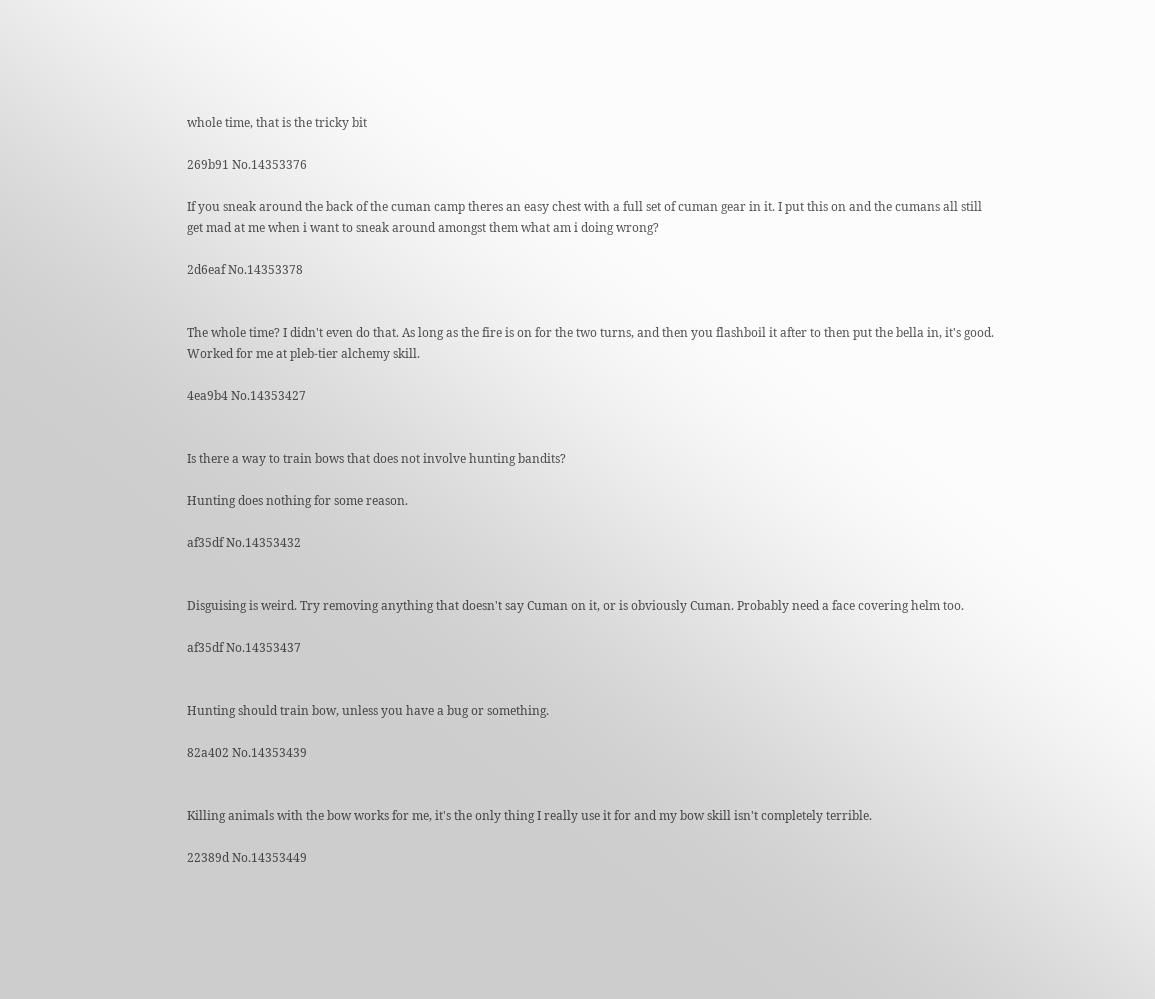whole time, that is the tricky bit

269b91 No.14353376

If you sneak around the back of the cuman camp theres an easy chest with a full set of cuman gear in it. I put this on and the cumans all still get mad at me when i want to sneak around amongst them what am i doing wrong?

2d6eaf No.14353378


The whole time? I didn't even do that. As long as the fire is on for the two turns, and then you flashboil it after to then put the bella in, it's good. Worked for me at pleb-tier alchemy skill.

4ea9b4 No.14353427


Is there a way to train bows that does not involve hunting bandits?

Hunting does nothing for some reason.

af35df No.14353432


Disguising is weird. Try removing anything that doesn't say Cuman on it, or is obviously Cuman. Probably need a face covering helm too.

af35df No.14353437


Hunting should train bow, unless you have a bug or something.

82a402 No.14353439


Killing animals with the bow works for me, it's the only thing I really use it for and my bow skill isn't completely terrible.

22389d No.14353449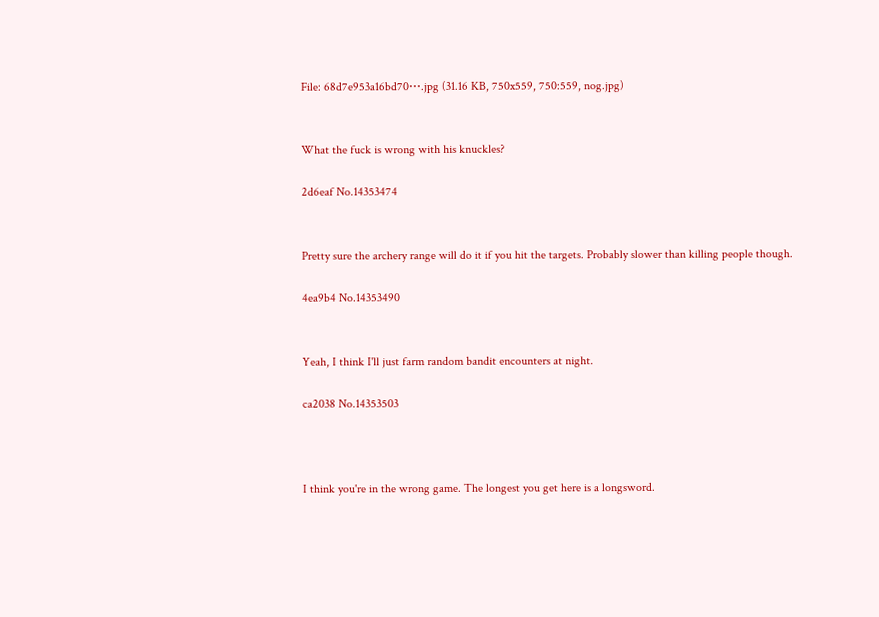File: 68d7e953a16bd70⋯.jpg (31.16 KB, 750x559, 750:559, nog.jpg)


What the fuck is wrong with his knuckles?

2d6eaf No.14353474


Pretty sure the archery range will do it if you hit the targets. Probably slower than killing people though.

4ea9b4 No.14353490


Yeah, I think I'll just farm random bandit encounters at night.

ca2038 No.14353503



I think you're in the wrong game. The longest you get here is a longsword.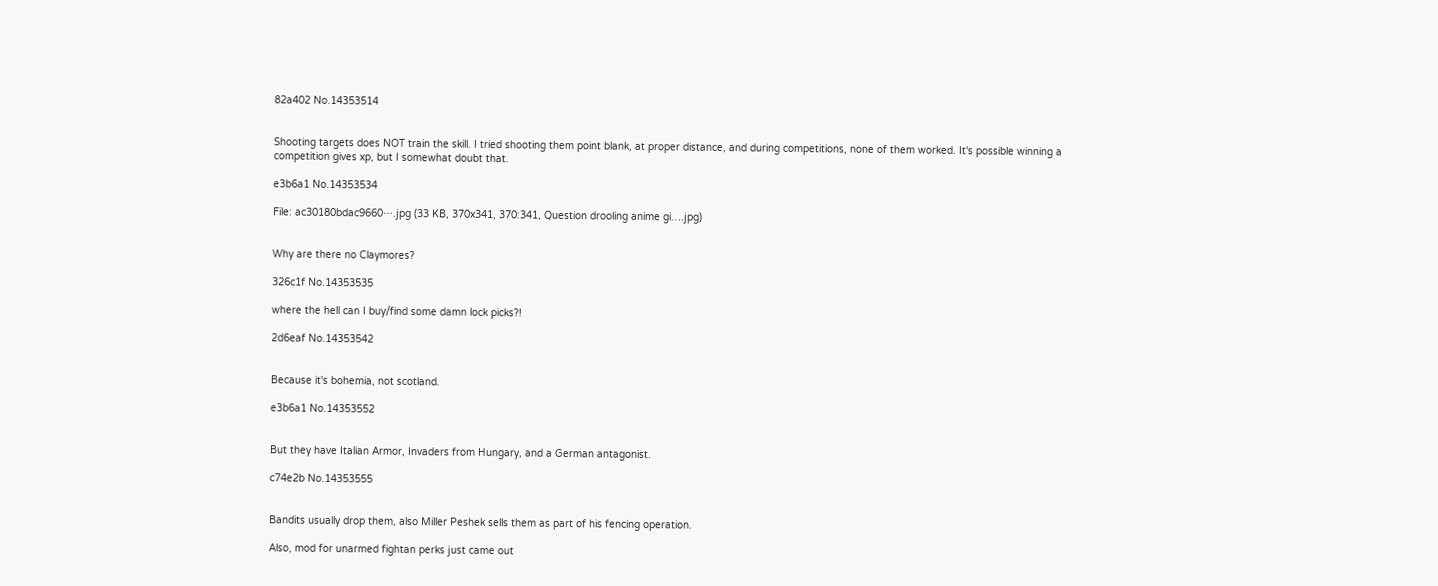82a402 No.14353514


Shooting targets does NOT train the skill. I tried shooting them point blank, at proper distance, and during competitions, none of them worked. It's possible winning a competition gives xp, but I somewhat doubt that.

e3b6a1 No.14353534

File: ac30180bdac9660⋯.jpg (33 KB, 370x341, 370:341, Question drooling anime gi….jpg)


Why are there no Claymores?

326c1f No.14353535

where the hell can I buy/find some damn lock picks?!

2d6eaf No.14353542


Because it's bohemia, not scotland.

e3b6a1 No.14353552


But they have Italian Armor, Invaders from Hungary, and a German antagonist.

c74e2b No.14353555


Bandits usually drop them, also Miller Peshek sells them as part of his fencing operation.

Also, mod for unarmed fightan perks just came out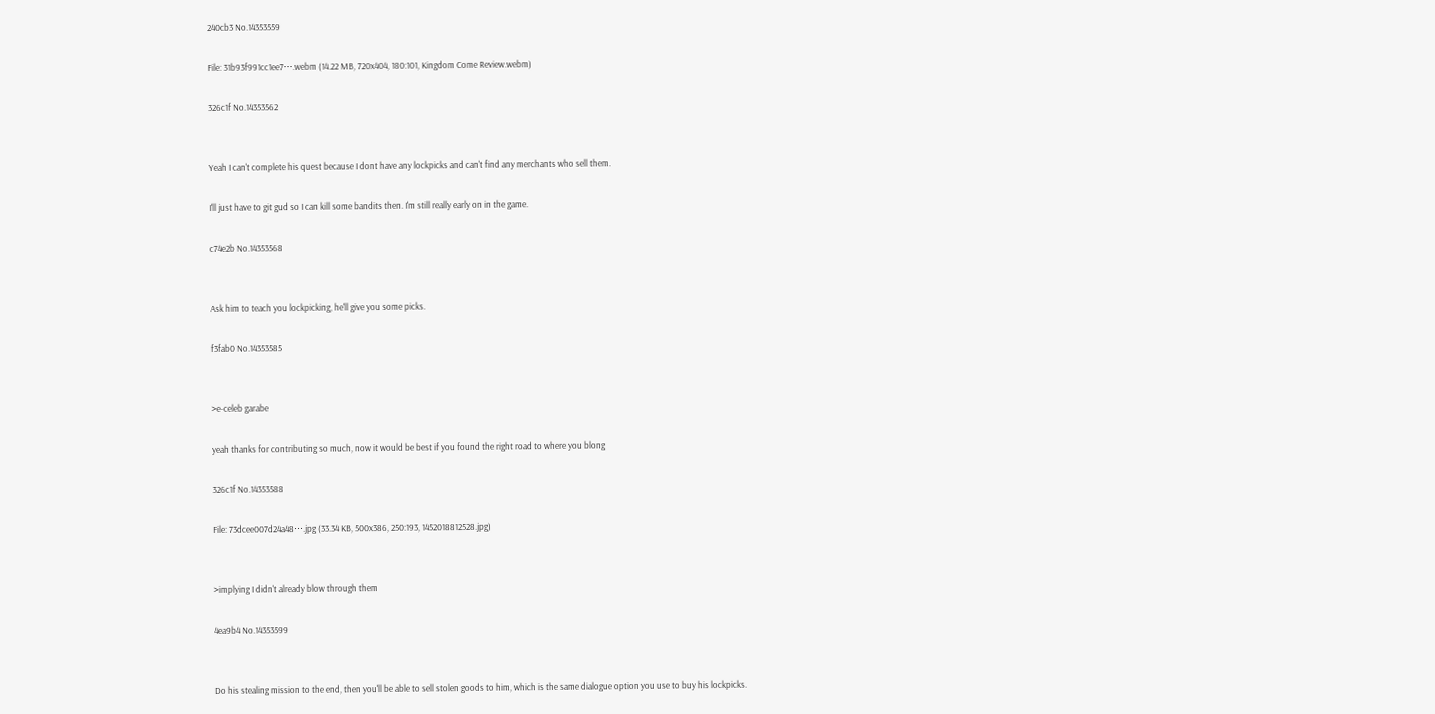240cb3 No.14353559

File: 31b93f991cc1ee7⋯.webm (14.22 MB, 720x404, 180:101, Kingdom Come Review.webm)

326c1f No.14353562


Yeah I can't complete his quest because I dont have any lockpicks and can't find any merchants who sell them.

I'll just have to git gud so I can kill some bandits then. I'm still really early on in the game.

c74e2b No.14353568


Ask him to teach you lockpicking, he'll give you some picks.

f3fab0 No.14353585


>e-celeb garabe

yeah thanks for contributing so much, now it would be best if you found the right road to where you blong

326c1f No.14353588

File: 73dcee007d24a48⋯.jpg (33.34 KB, 500x386, 250:193, 1452018812528.jpg)


>implying I didn't already blow through them

4ea9b4 No.14353599


Do his stealing mission to the end, then you'll be able to sell stolen goods to him, which is the same dialogue option you use to buy his lockpicks.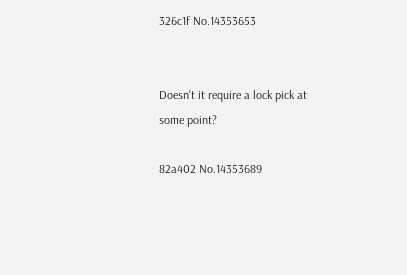326c1f No.14353653


Doesn't it require a lock pick at some point?

82a402 No.14353689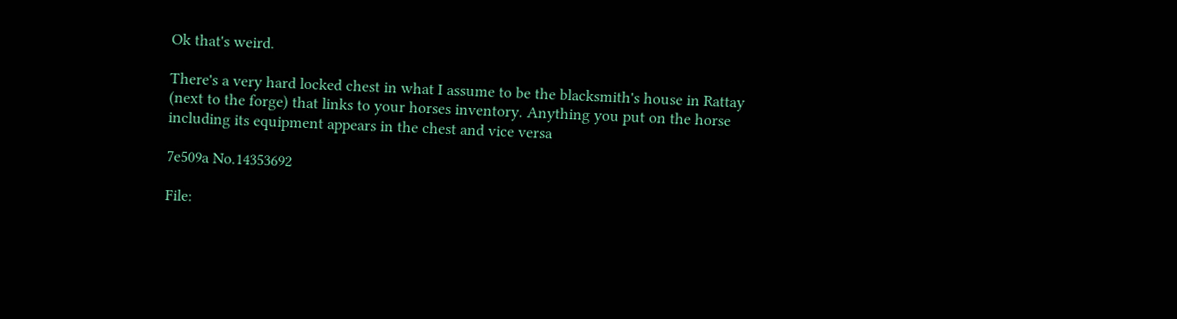Ok that's weird.

There's a very hard locked chest in what I assume to be the blacksmith's house in Rattay (next to the forge) that links to your horses inventory. Anything you put on the horse including its equipment appears in the chest and vice versa

7e509a No.14353692

File: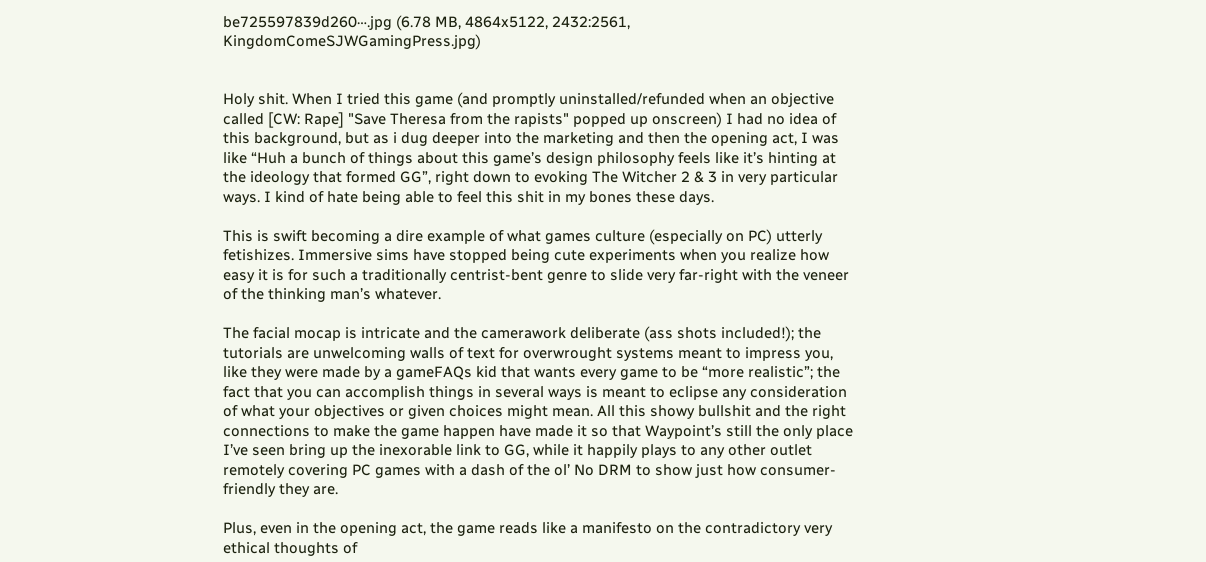be725597839d260⋯.jpg (6.78 MB, 4864x5122, 2432:2561, KingdomComeSJWGamingPress.jpg)


Holy shit. When I tried this game (and promptly uninstalled/refunded when an objective called [CW: Rape] "Save Theresa from the rapists" popped up onscreen) I had no idea of this background, but as i dug deeper into the marketing and then the opening act, I was like “Huh a bunch of things about this game’s design philosophy feels like it’s hinting at the ideology that formed GG”, right down to evoking The Witcher 2 & 3 in very particular ways. I kind of hate being able to feel this shit in my bones these days.

This is swift becoming a dire example of what games culture (especially on PC) utterly fetishizes. Immersive sims have stopped being cute experiments when you realize how easy it is for such a traditionally centrist-bent genre to slide very far-right with the veneer of the thinking man’s whatever.

The facial mocap is intricate and the camerawork deliberate (ass shots included!); the tutorials are unwelcoming walls of text for overwrought systems meant to impress you, like they were made by a gameFAQs kid that wants every game to be “more realistic”; the fact that you can accomplish things in several ways is meant to eclipse any consideration of what your objectives or given choices might mean. All this showy bullshit and the right connections to make the game happen have made it so that Waypoint’s still the only place I’ve seen bring up the inexorable link to GG, while it happily plays to any other outlet remotely covering PC games with a dash of the ol’ No DRM to show just how consumer-friendly they are.

Plus, even in the opening act, the game reads like a manifesto on the contradictory very ethical thoughts of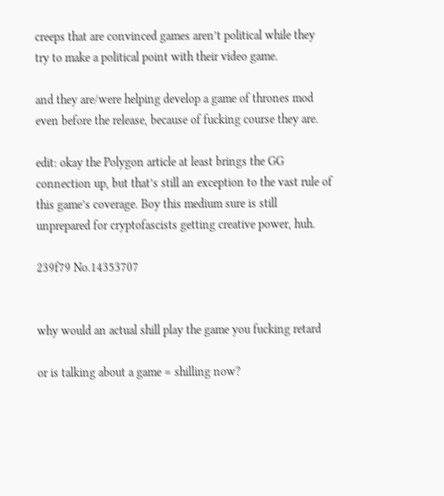creeps that are convinced games aren’t political while they try to make a political point with their video game.

and they are/were helping develop a game of thrones mod even before the release, because of fucking course they are.

edit: okay the Polygon article at least brings the GG connection up, but that’s still an exception to the vast rule of this game’s coverage. Boy this medium sure is still unprepared for cryptofascists getting creative power, huh.

239f79 No.14353707


why would an actual shill play the game you fucking retard

or is talking about a game = shilling now?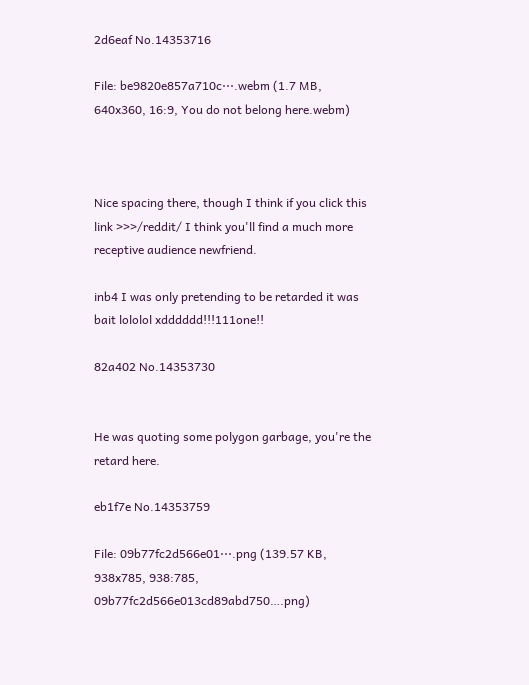2d6eaf No.14353716

File: be9820e857a710c⋯.webm (1.7 MB, 640x360, 16:9, You do not belong here.webm)



Nice spacing there, though I think if you click this link >>>/reddit/ I think you'll find a much more receptive audience newfriend.

inb4 I was only pretending to be retarded it was bait lololol xdddddd!!!111one!!

82a402 No.14353730


He was quoting some polygon garbage, you're the retard here.

eb1f7e No.14353759

File: 09b77fc2d566e01⋯.png (139.57 KB, 938x785, 938:785, 09b77fc2d566e013cd89abd750….png)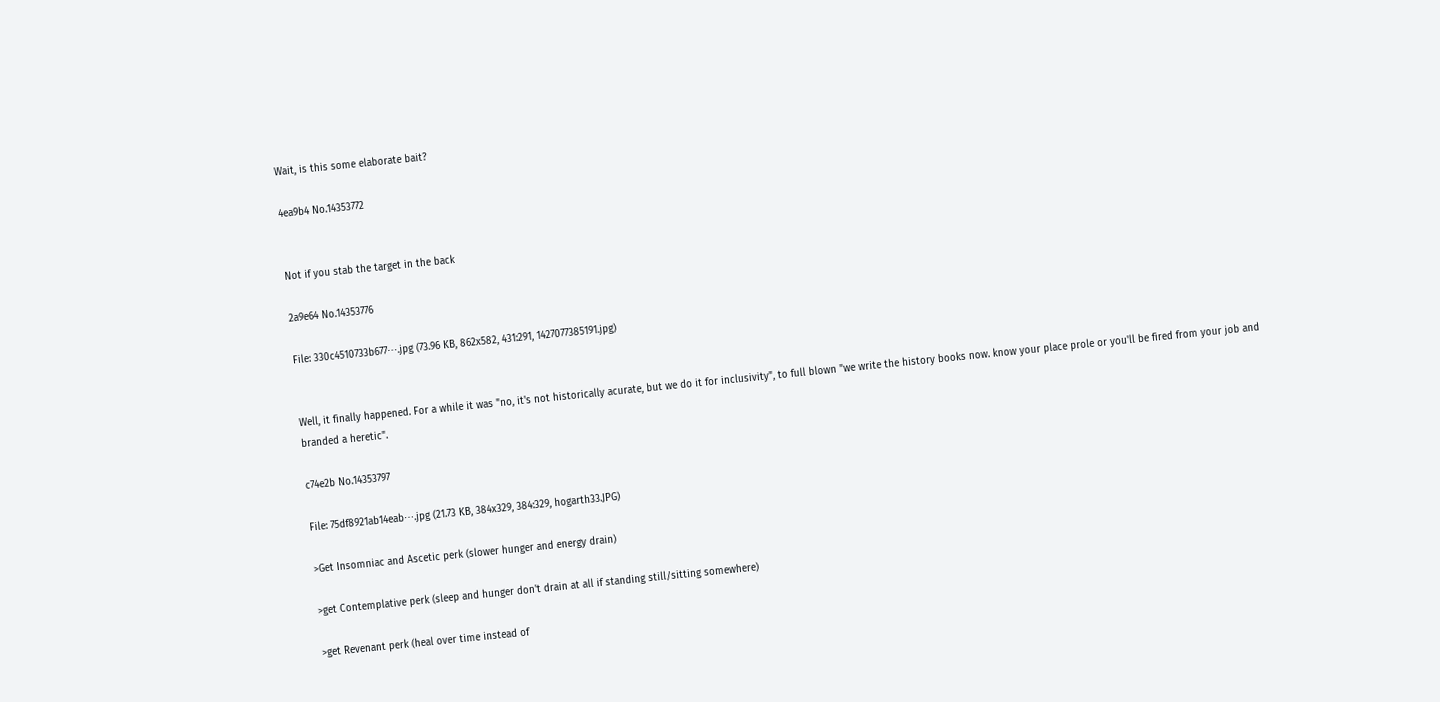Wait, is this some elaborate bait?

4ea9b4 No.14353772


Not if you stab the target in the back

2a9e64 No.14353776

File: 330c4510733b677⋯.jpg (73.96 KB, 862x582, 431:291, 1427077385191.jpg)


Well, it finally happened. For a while it was "no, it's not historically acurate, but we do it for inclusivity", to full blown "we write the history books now. know your place prole or you'll be fired from your job and branded a heretic".

c74e2b No.14353797

File: 75df8921ab14eab⋯.jpg (21.73 KB, 384x329, 384:329, hogarth33.JPG)

>Get Insomniac and Ascetic perk (slower hunger and energy drain)

>get Contemplative perk (sleep and hunger don't drain at all if standing still/sitting somewhere)

>get Revenant perk (heal over time instead of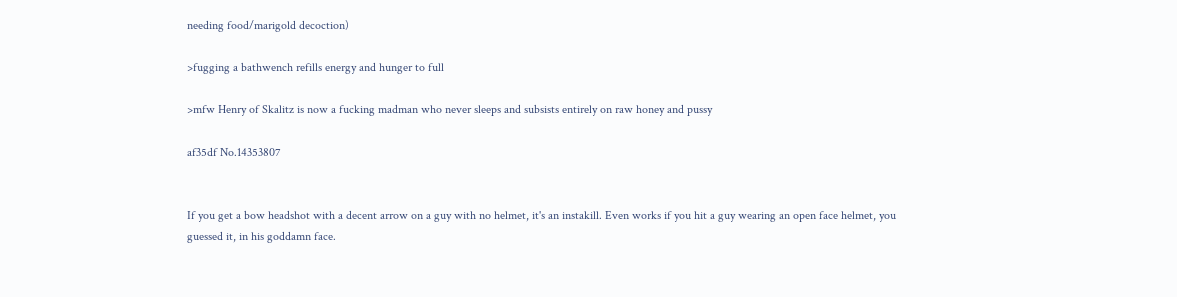needing food/marigold decoction)

>fugging a bathwench refills energy and hunger to full

>mfw Henry of Skalitz is now a fucking madman who never sleeps and subsists entirely on raw honey and pussy

af35df No.14353807


If you get a bow headshot with a decent arrow on a guy with no helmet, it's an instakill. Even works if you hit a guy wearing an open face helmet, you guessed it, in his goddamn face.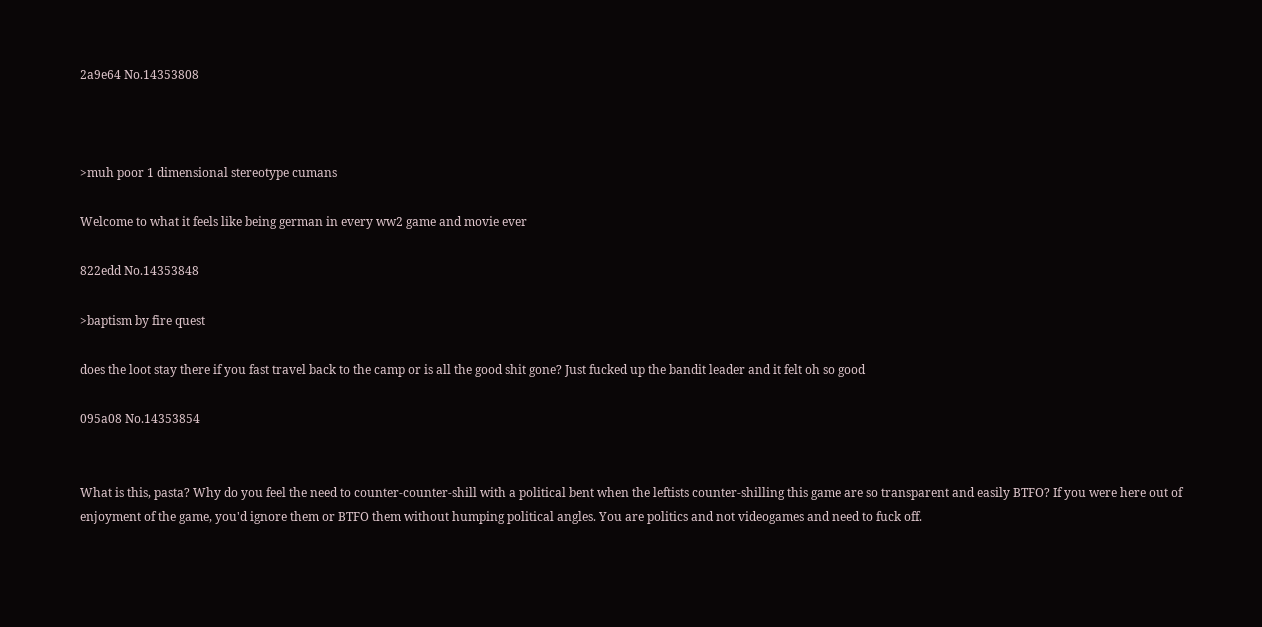2a9e64 No.14353808



>muh poor 1 dimensional stereotype cumans

Welcome to what it feels like being german in every ww2 game and movie ever

822edd No.14353848

>baptism by fire quest

does the loot stay there if you fast travel back to the camp or is all the good shit gone? Just fucked up the bandit leader and it felt oh so good

095a08 No.14353854


What is this, pasta? Why do you feel the need to counter-counter-shill with a political bent when the leftists counter-shilling this game are so transparent and easily BTFO? If you were here out of enjoyment of the game, you'd ignore them or BTFO them without humping political angles. You are politics and not videogames and need to fuck off.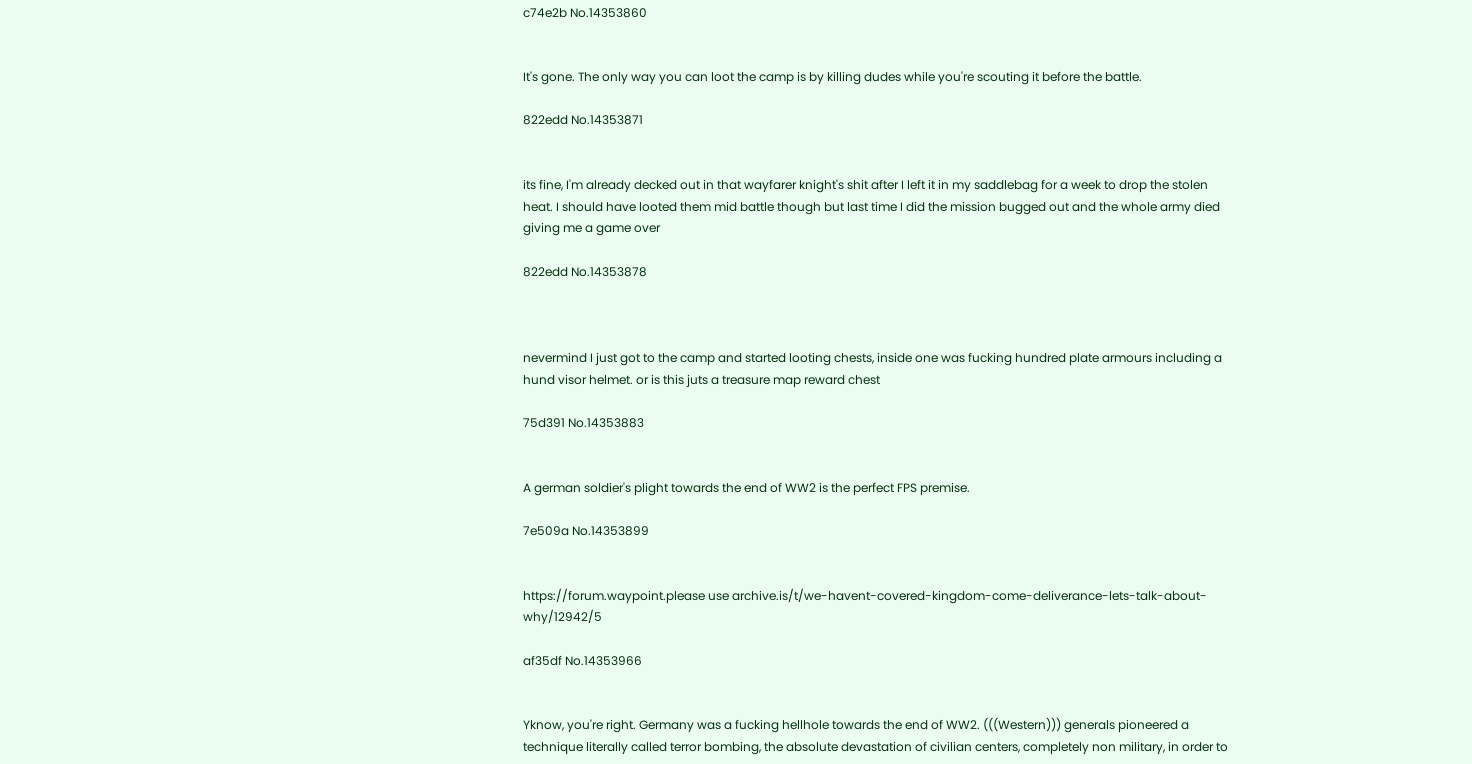c74e2b No.14353860


It's gone. The only way you can loot the camp is by killing dudes while you're scouting it before the battle.

822edd No.14353871


its fine, I'm already decked out in that wayfarer knight's shit after I left it in my saddlebag for a week to drop the stolen heat. I should have looted them mid battle though but last time I did the mission bugged out and the whole army died giving me a game over

822edd No.14353878



nevermind I just got to the camp and started looting chests, inside one was fucking hundred plate armours including a hund visor helmet. or is this juts a treasure map reward chest

75d391 No.14353883


A german soldier's plight towards the end of WW2 is the perfect FPS premise.

7e509a No.14353899


https://forum.waypoint.please use archive.is/t/we-havent-covered-kingdom-come-deliverance-lets-talk-about-why/12942/5

af35df No.14353966


Yknow, you're right. Germany was a fucking hellhole towards the end of WW2. (((Western))) generals pioneered a technique literally called terror bombing, the absolute devastation of civilian centers, completely non military, in order to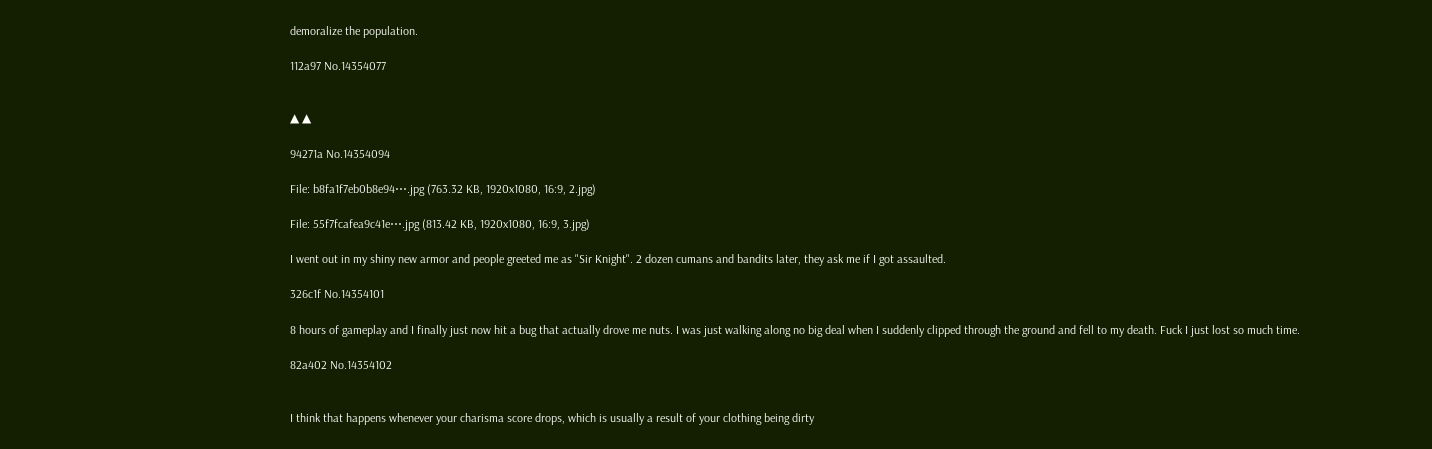demoralize the population.

112a97 No.14354077


▲ ▲

94271a No.14354094

File: b8fa1f7eb0b8e94⋯.jpg (763.32 KB, 1920x1080, 16:9, 2.jpg)

File: 55f7fcafea9c41e⋯.jpg (813.42 KB, 1920x1080, 16:9, 3.jpg)

I went out in my shiny new armor and people greeted me as "Sir Knight". 2 dozen cumans and bandits later, they ask me if I got assaulted.

326c1f No.14354101

8 hours of gameplay and I finally just now hit a bug that actually drove me nuts. I was just walking along no big deal when I suddenly clipped through the ground and fell to my death. Fuck I just lost so much time.

82a402 No.14354102


I think that happens whenever your charisma score drops, which is usually a result of your clothing being dirty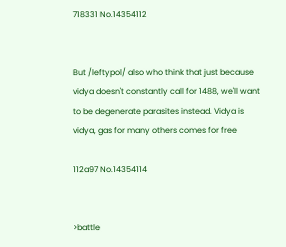718331 No.14354112


But /leftypol/ also who think that just because vidya doesn't constantly call for 1488, we'll want to be degenerate parasites instead. Vidya is vidya, gas for many others comes for free

112a97 No.14354114


>battle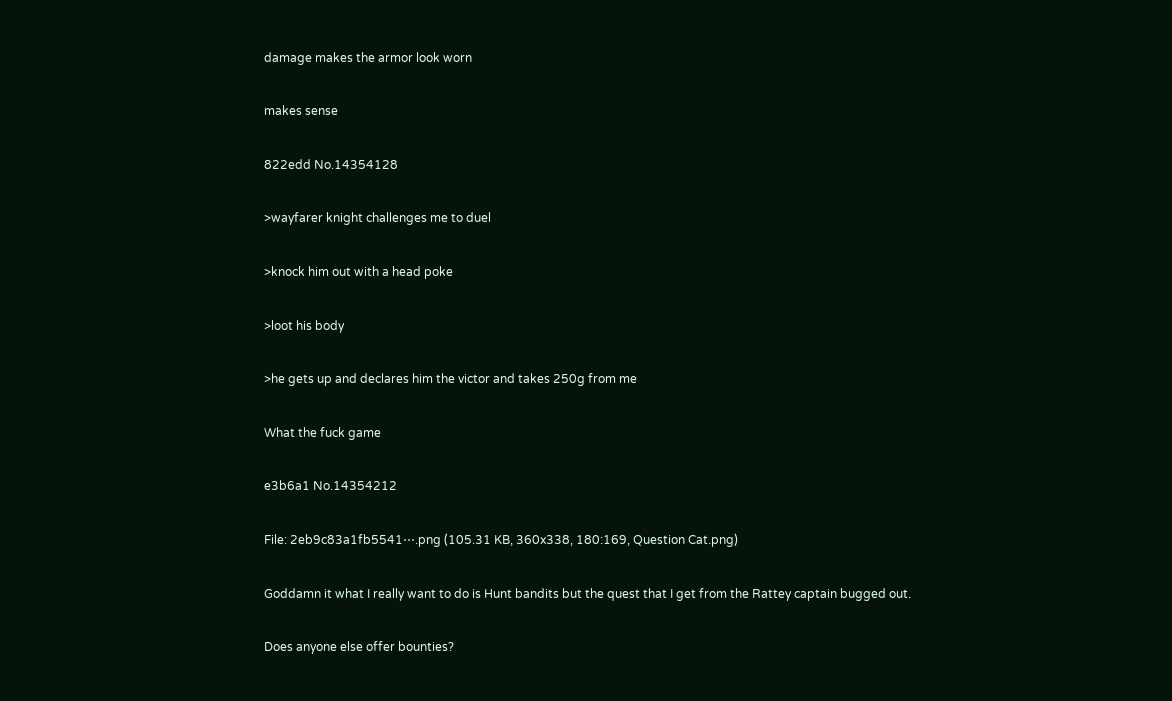damage makes the armor look worn

makes sense

822edd No.14354128

>wayfarer knight challenges me to duel

>knock him out with a head poke

>loot his body

>he gets up and declares him the victor and takes 250g from me

What the fuck game

e3b6a1 No.14354212

File: 2eb9c83a1fb5541⋯.png (105.31 KB, 360x338, 180:169, Question Cat.png)

Goddamn it what I really want to do is Hunt bandits but the quest that I get from the Rattey captain bugged out.

Does anyone else offer bounties?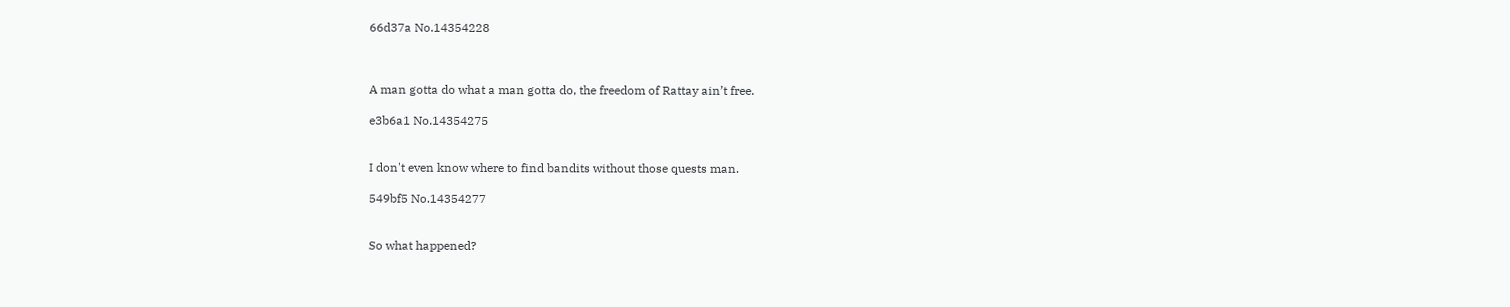66d37a No.14354228



A man gotta do what a man gotta do, the freedom of Rattay ain’t free.

e3b6a1 No.14354275


I don't even know where to find bandits without those quests man.

549bf5 No.14354277


So what happened?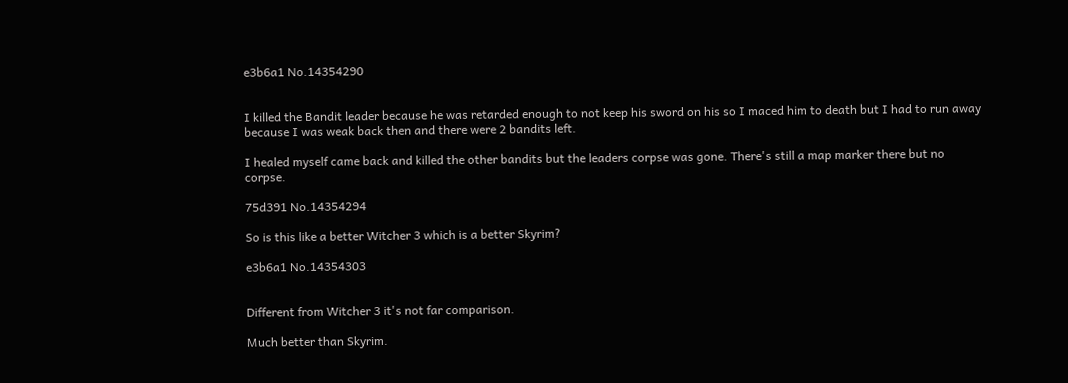e3b6a1 No.14354290


I killed the Bandit leader because he was retarded enough to not keep his sword on his so I maced him to death but I had to run away because I was weak back then and there were 2 bandits left.

I healed myself came back and killed the other bandits but the leaders corpse was gone. There's still a map marker there but no corpse.

75d391 No.14354294

So is this like a better Witcher 3 which is a better Skyrim?

e3b6a1 No.14354303


Different from Witcher 3 it's not far comparison.

Much better than Skyrim.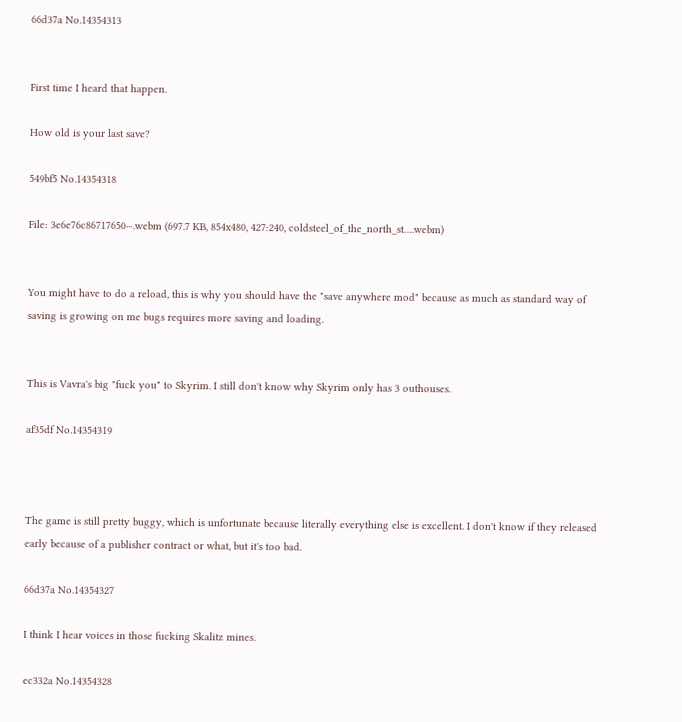66d37a No.14354313


First time I heard that happen.

How old is your last save?

549bf5 No.14354318

File: 3e6e76c86717650⋯.webm (697.7 KB, 854x480, 427:240, coldsteel_of_the_north_st….webm)


You might have to do a reload, this is why you should have the "save anywhere mod" because as much as standard way of saving is growing on me bugs requires more saving and loading.


This is Vavra's big "fuck you" to Skyrim. I still don't know why Skyrim only has 3 outhouses.

af35df No.14354319



The game is still pretty buggy, which is unfortunate because literally everything else is excellent. I don't know if they released early because of a publisher contract or what, but it's too bad.

66d37a No.14354327

I think I hear voices in those fucking Skalitz mines.

ec332a No.14354328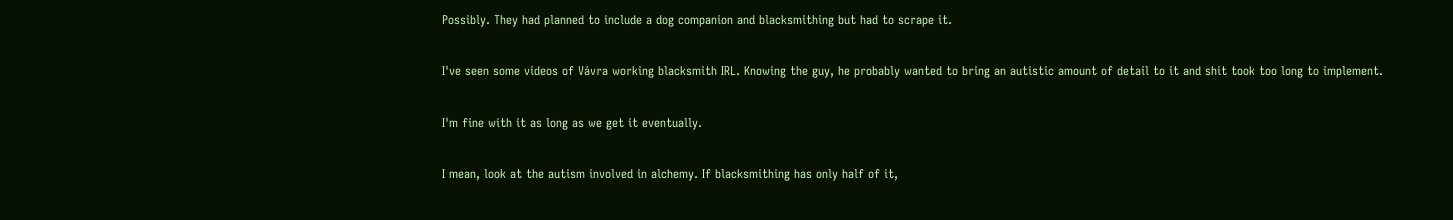Possibly. They had planned to include a dog companion and blacksmithing but had to scrape it.

I've seen some videos of Vávra working blacksmith IRL. Knowing the guy, he probably wanted to bring an autistic amount of detail to it and shit took too long to implement.

I'm fine with it as long as we get it eventually.

I mean, look at the autism involved in alchemy. If blacksmithing has only half of it,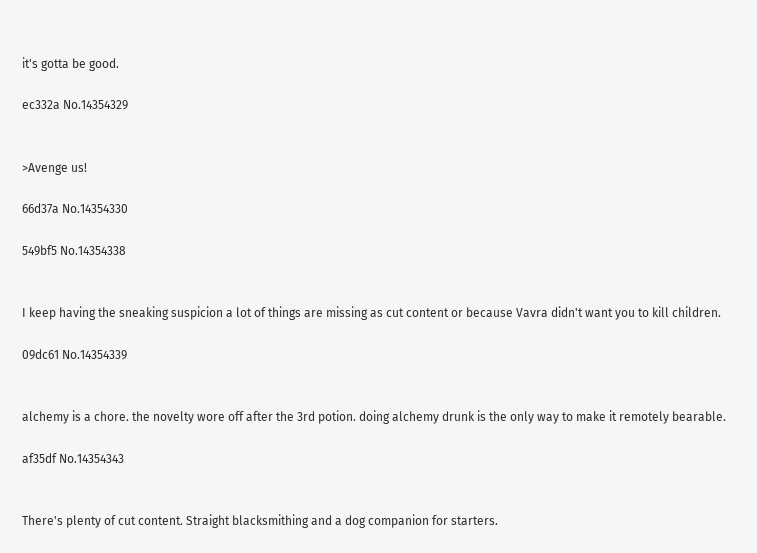it's gotta be good.

ec332a No.14354329


>Avenge us!

66d37a No.14354330

549bf5 No.14354338


I keep having the sneaking suspicion a lot of things are missing as cut content or because Vavra didn't want you to kill children.

09dc61 No.14354339


alchemy is a chore. the novelty wore off after the 3rd potion. doing alchemy drunk is the only way to make it remotely bearable.

af35df No.14354343


There's plenty of cut content. Straight blacksmithing and a dog companion for starters.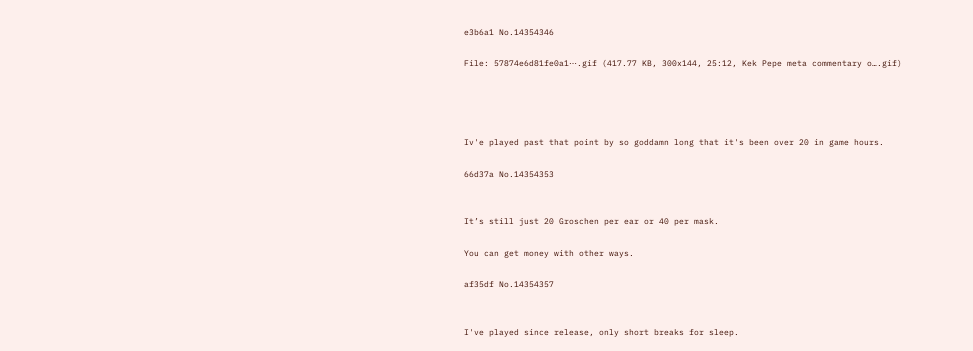e3b6a1 No.14354346

File: 57874e6d81fe0a1⋯.gif (417.77 KB, 300x144, 25:12, Kek Pepe meta commentary o….gif)




Iv'e played past that point by so goddamn long that it's been over 20 in game hours.

66d37a No.14354353


It’s still just 20 Groschen per ear or 40 per mask.

You can get money with other ways.

af35df No.14354357


I've played since release, only short breaks for sleep.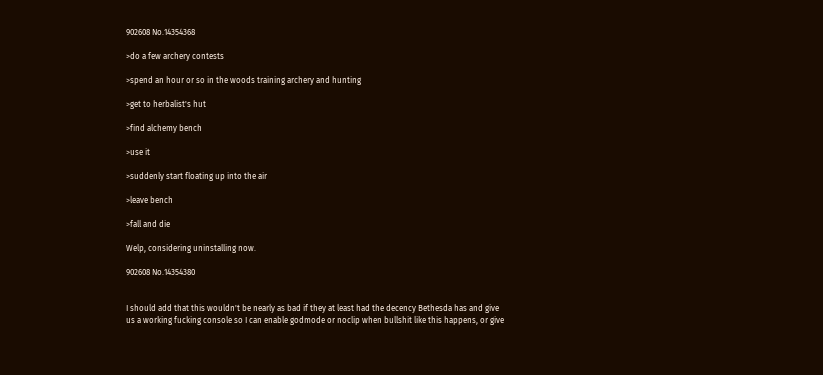902608 No.14354368

>do a few archery contests

>spend an hour or so in the woods training archery and hunting

>get to herbalist's hut

>find alchemy bench

>use it

>suddenly start floating up into the air

>leave bench

>fall and die

Welp, considering uninstalling now.

902608 No.14354380


I should add that this wouldn't be nearly as bad if they at least had the decency Bethesda has and give us a working fucking console so I can enable godmode or noclip when bullshit like this happens, or give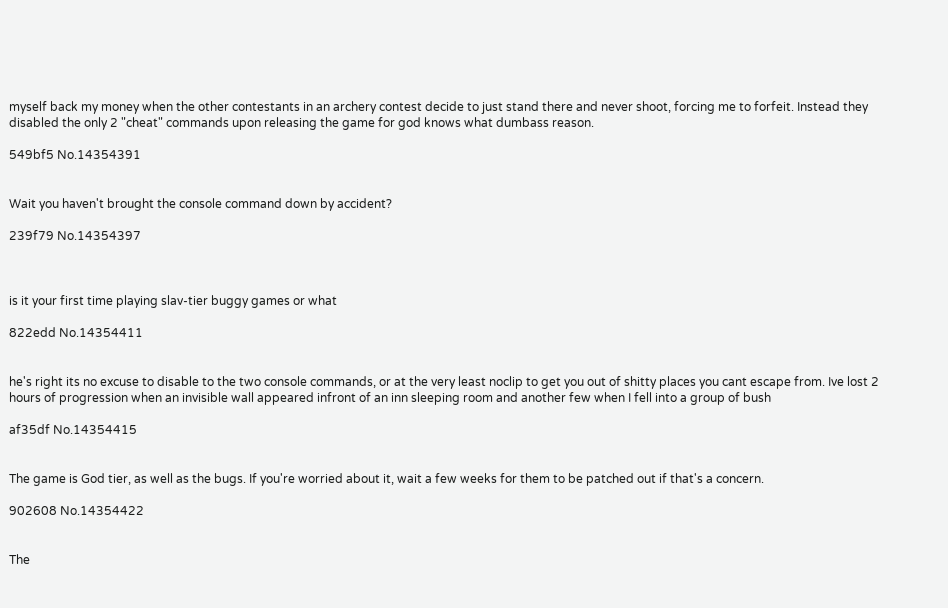myself back my money when the other contestants in an archery contest decide to just stand there and never shoot, forcing me to forfeit. Instead they disabled the only 2 "cheat" commands upon releasing the game for god knows what dumbass reason.

549bf5 No.14354391


Wait you haven't brought the console command down by accident?

239f79 No.14354397



is it your first time playing slav-tier buggy games or what

822edd No.14354411


he's right its no excuse to disable to the two console commands, or at the very least noclip to get you out of shitty places you cant escape from. Ive lost 2 hours of progression when an invisible wall appeared infront of an inn sleeping room and another few when I fell into a group of bush

af35df No.14354415


The game is God tier, as well as the bugs. If you're worried about it, wait a few weeks for them to be patched out if that's a concern.

902608 No.14354422


The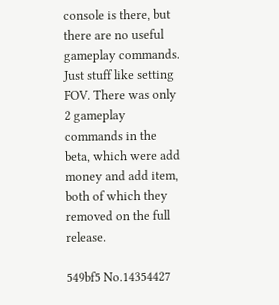console is there, but there are no useful gameplay commands. Just stuff like setting FOV. There was only 2 gameplay commands in the beta, which were add money and add item, both of which they removed on the full release.

549bf5 No.14354427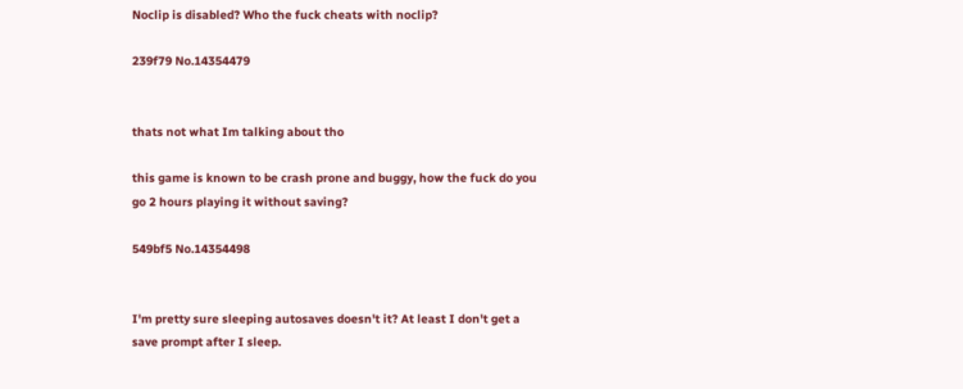Noclip is disabled? Who the fuck cheats with noclip?

239f79 No.14354479


thats not what Im talking about tho

this game is known to be crash prone and buggy, how the fuck do you go 2 hours playing it without saving?

549bf5 No.14354498


I'm pretty sure sleeping autosaves doesn't it? At least I don't get a save prompt after I sleep.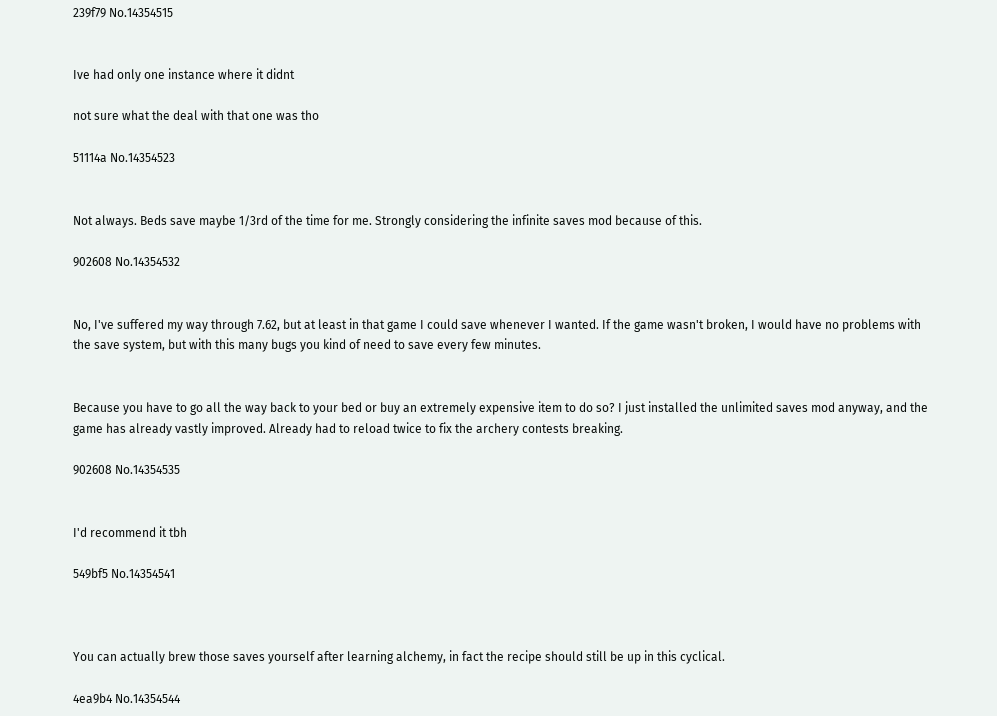239f79 No.14354515


Ive had only one instance where it didnt

not sure what the deal with that one was tho

51114a No.14354523


Not always. Beds save maybe 1/3rd of the time for me. Strongly considering the infinite saves mod because of this.

902608 No.14354532


No, I've suffered my way through 7.62, but at least in that game I could save whenever I wanted. If the game wasn't broken, I would have no problems with the save system, but with this many bugs you kind of need to save every few minutes.


Because you have to go all the way back to your bed or buy an extremely expensive item to do so? I just installed the unlimited saves mod anyway, and the game has already vastly improved. Already had to reload twice to fix the archery contests breaking.

902608 No.14354535


I'd recommend it tbh

549bf5 No.14354541



You can actually brew those saves yourself after learning alchemy, in fact the recipe should still be up in this cyclical.

4ea9b4 No.14354544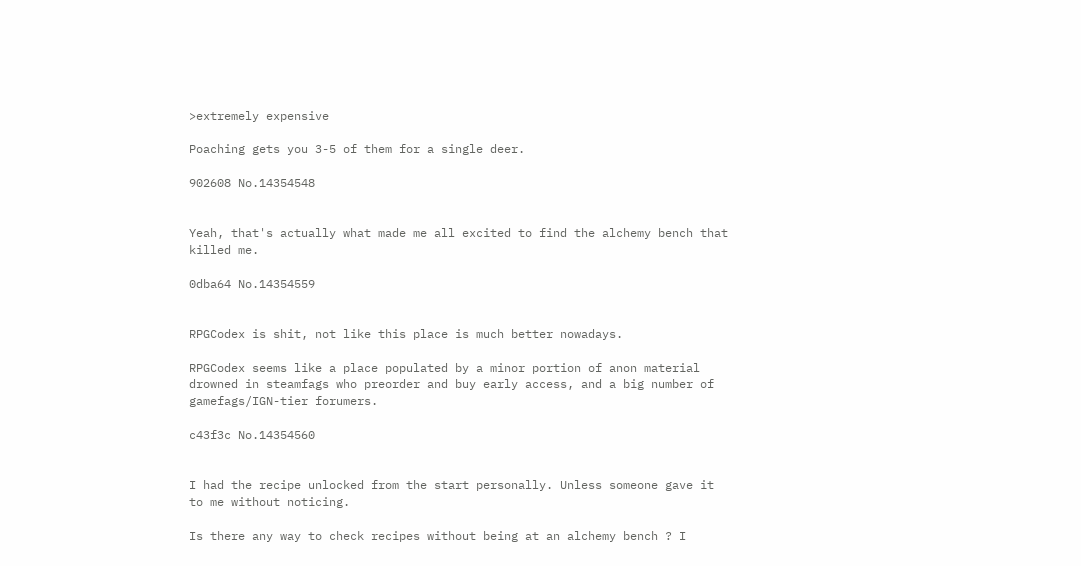>extremely expensive

Poaching gets you 3-5 of them for a single deer.

902608 No.14354548


Yeah, that's actually what made me all excited to find the alchemy bench that killed me.

0dba64 No.14354559


RPGCodex is shit, not like this place is much better nowadays.

RPGCodex seems like a place populated by a minor portion of anon material drowned in steamfags who preorder and buy early access, and a big number of gamefags/IGN-tier forumers.

c43f3c No.14354560


I had the recipe unlocked from the start personally. Unless someone gave it to me without noticing.

Is there any way to check recipes without being at an alchemy bench ? I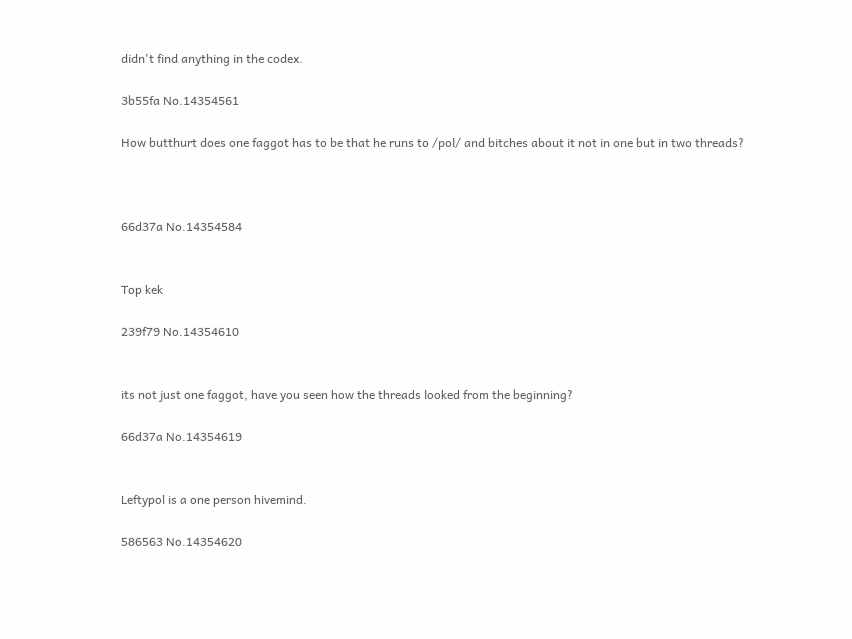didn't find anything in the codex.

3b55fa No.14354561

How butthurt does one faggot has to be that he runs to /pol/ and bitches about it not in one but in two threads?



66d37a No.14354584


Top kek

239f79 No.14354610


its not just one faggot, have you seen how the threads looked from the beginning?

66d37a No.14354619


Leftypol is a one person hivemind.

586563 No.14354620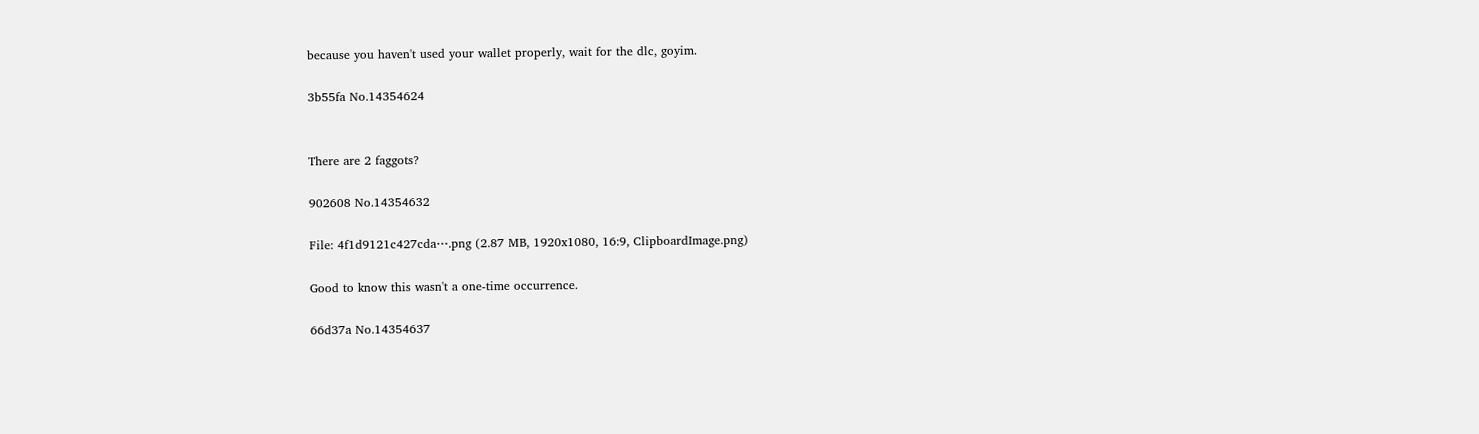because you haven't used your wallet properly, wait for the dlc, goyim.

3b55fa No.14354624


There are 2 faggots?

902608 No.14354632

File: 4f1d9121c427cda⋯.png (2.87 MB, 1920x1080, 16:9, ClipboardImage.png)

Good to know this wasn't a one-time occurrence.

66d37a No.14354637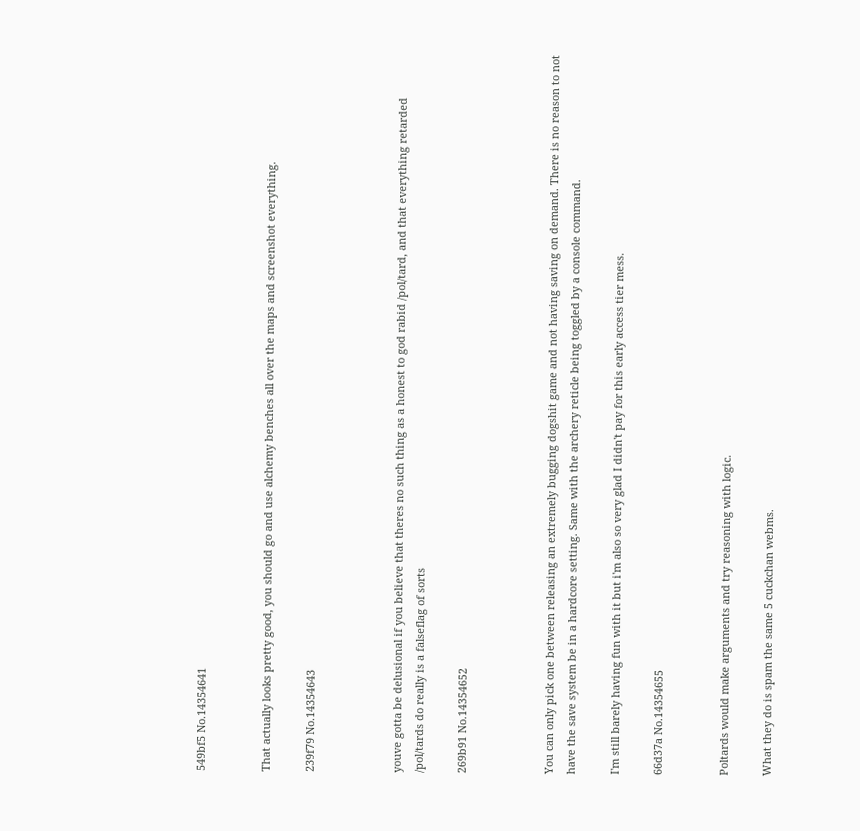549bf5 No.14354641


That actually looks pretty good, you should go and use alchemy benches all over the maps and screenshot everything.

239f79 No.14354643



youve gotta be delusional if you believe that theres no such thing as a honest to god rabid /pol/tard, and that everything retarded /pol/tards do really is a falseflag of sorts

269b91 No.14354652



You can only pick one between releasing an extremely bugging dogshit game and not having saving on demand. There is no reason to not have the save system be in a hardcore setting. Same with the archery reticle being toggled by a console command.

I'm still barely having fun with it but i'm also so very glad I didn't pay for this early access tier mess.

66d37a No.14354655


Poltards would make arguments and try reasoning with logic.

What they do is spam the same 5 cuckchan webms.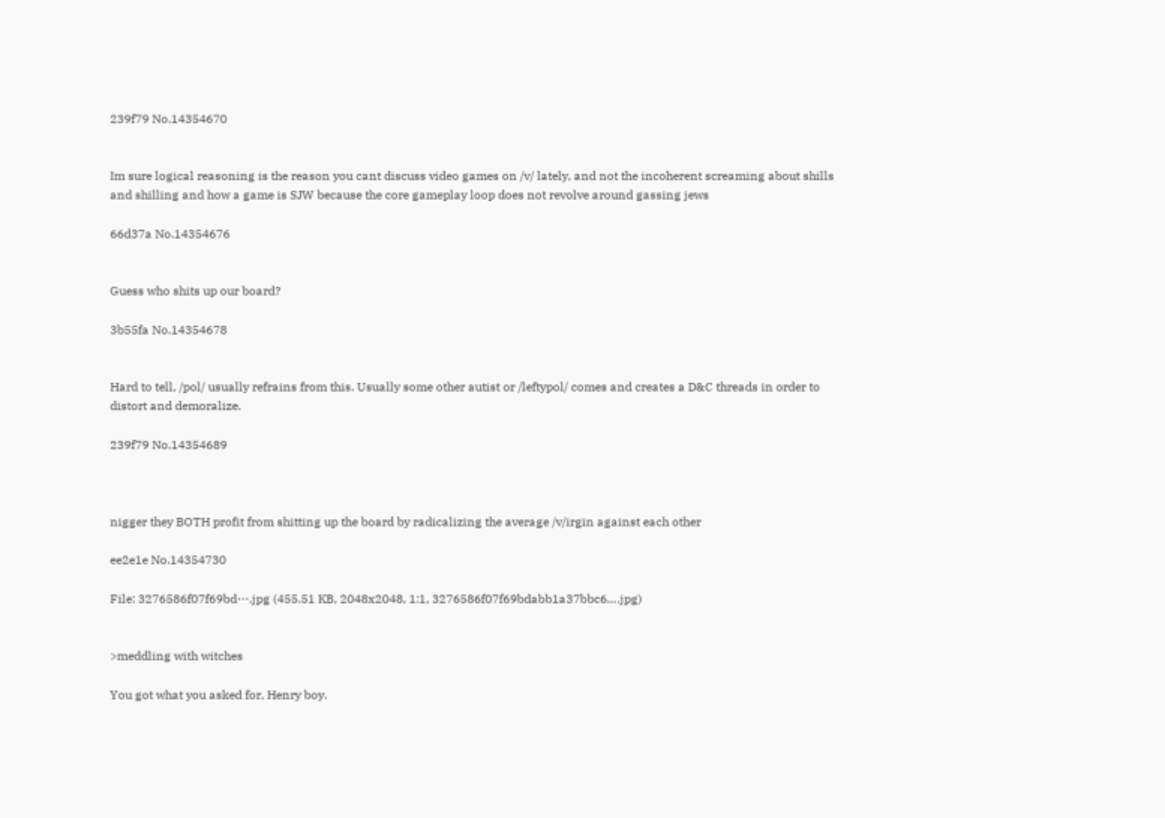239f79 No.14354670


Im sure logical reasoning is the reason you cant discuss video games on /v/ lately, and not the incoherent screaming about shills and shilling and how a game is SJW because the core gameplay loop does not revolve around gassing jews

66d37a No.14354676


Guess who shits up our board?

3b55fa No.14354678


Hard to tell, /pol/ usually refrains from this. Usually some other autist or /leftypol/ comes and creates a D&C threads in order to distort and demoralize.

239f79 No.14354689



nigger they BOTH profit from shitting up the board by radicalizing the average /v/irgin against each other

ee2e1e No.14354730

File: 3276586f07f69bd⋯.jpg (455.51 KB, 2048x2048, 1:1, 3276586f07f69bdabb1a37bbc6….jpg)


>meddling with witches

You got what you asked for, Henry boy.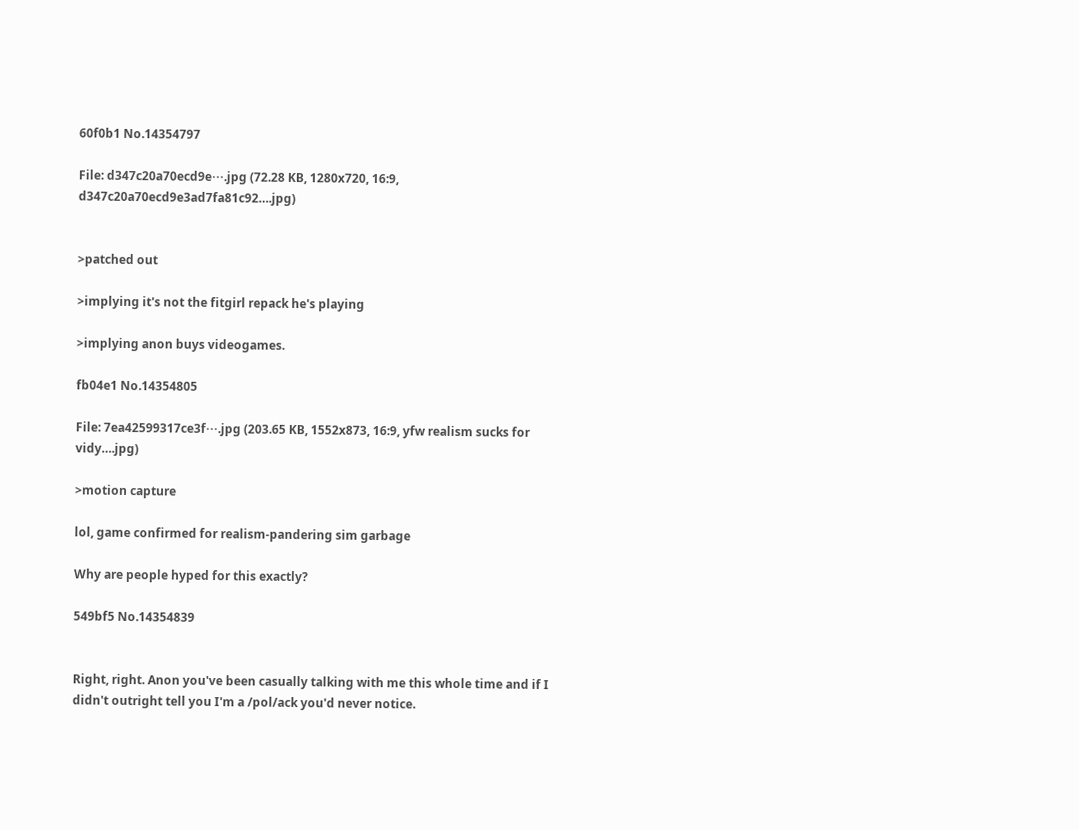60f0b1 No.14354797

File: d347c20a70ecd9e⋯.jpg (72.28 KB, 1280x720, 16:9, d347c20a70ecd9e3ad7fa81c92….jpg)


>patched out

>implying it's not the fitgirl repack he's playing

>implying anon buys videogames.

fb04e1 No.14354805

File: 7ea42599317ce3f⋯.jpg (203.65 KB, 1552x873, 16:9, yfw realism sucks for vidy….jpg)

>motion capture

lol, game confirmed for realism-pandering sim garbage

Why are people hyped for this exactly?

549bf5 No.14354839


Right, right. Anon you've been casually talking with me this whole time and if I didn't outright tell you I'm a /pol/ack you'd never notice.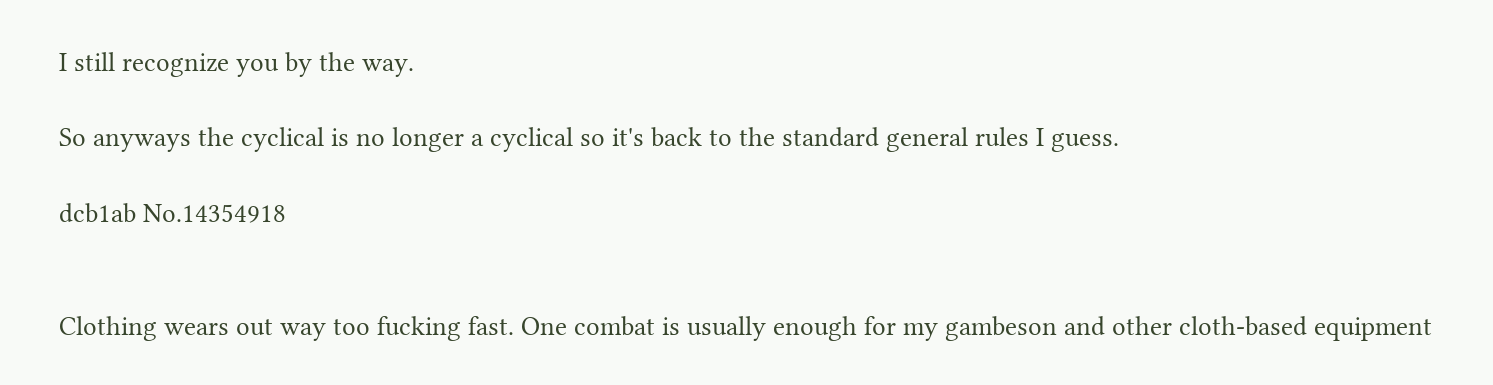I still recognize you by the way.

So anyways the cyclical is no longer a cyclical so it's back to the standard general rules I guess.

dcb1ab No.14354918


Clothing wears out way too fucking fast. One combat is usually enough for my gambeson and other cloth-based equipment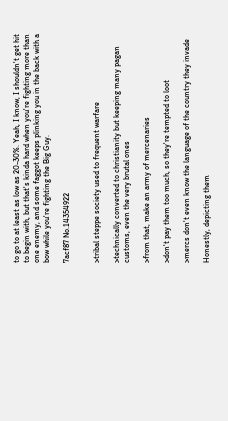to go to at least as low as 20-30%. Yeah, I know, I shouldn't get hit to begin with, but that's kinda hard when you're fighting more than one enemy, and some faggot keeps plinking you in the back with a bow while you're fighting the Big Guy.

7acf87 No.14354922


>tribal steppe society used to frequent warfare

>technically converted to christianity but keeping many pagan customs, even the very brutal ones

>from that, make an army of mercenaries

>don't pay them too much, so they're tempted to loot

>mercs don't even know the language of the country they invade

Honestly, depicting them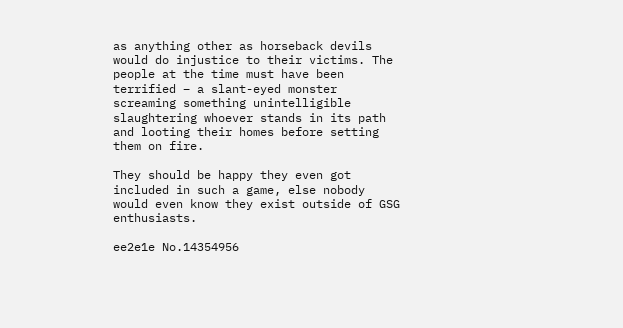as anything other as horseback devils would do injustice to their victims. The people at the time must have been terrified – a slant-eyed monster screaming something unintelligible slaughtering whoever stands in its path and looting their homes before setting them on fire.

They should be happy they even got included in such a game, else nobody would even know they exist outside of GSG enthusiasts.

ee2e1e No.14354956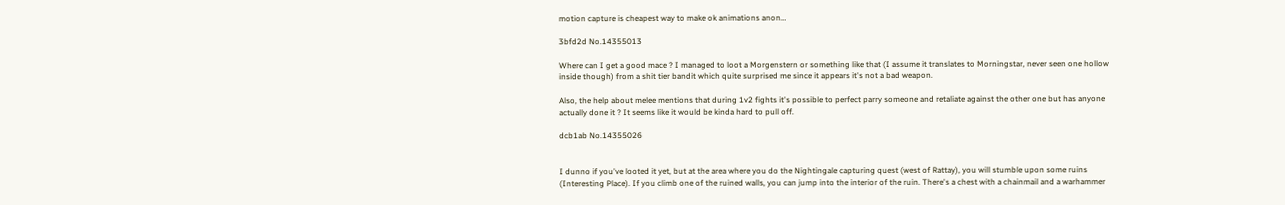motion capture is cheapest way to make ok animations anon…

3bfd2d No.14355013

Where can I get a good mace ? I managed to loot a Morgenstern or something like that (I assume it translates to Morningstar, never seen one hollow inside though) from a shit tier bandit which quite surprised me since it appears it's not a bad weapon.

Also, the help about melee mentions that during 1v2 fights it's possible to perfect parry someone and retaliate against the other one but has anyone actually done it ? It seems like it would be kinda hard to pull off.

dcb1ab No.14355026


I dunno if you've looted it yet, but at the area where you do the Nightingale capturing quest (west of Rattay), you will stumble upon some ruins (Interesting Place). If you climb one of the ruined walls, you can jump into the interior of the ruin. There's a chest with a chainmail and a warhammer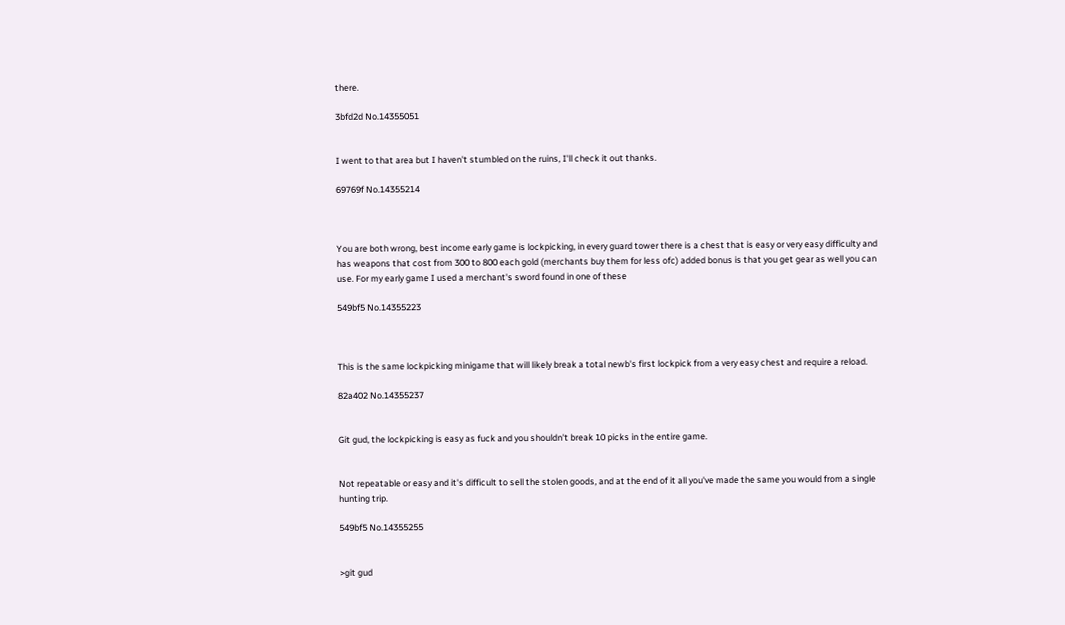there.

3bfd2d No.14355051


I went to that area but I haven't stumbled on the ruins, I'll check it out thanks.

69769f No.14355214



You are both wrong, best income early game is lockpicking, in every guard tower there is a chest that is easy or very easy difficulty and has weapons that cost from 300 to 800 each gold (merchants buy them for less ofc) added bonus is that you get gear as well you can use. For my early game I used a merchant's sword found in one of these

549bf5 No.14355223



This is the same lockpicking minigame that will likely break a total newb's first lockpick from a very easy chest and require a reload.

82a402 No.14355237


Git gud, the lockpicking is easy as fuck and you shouldn't break 10 picks in the entire game.


Not repeatable or easy and it's difficult to sell the stolen goods, and at the end of it all you've made the same you would from a single hunting trip.

549bf5 No.14355255


>git gud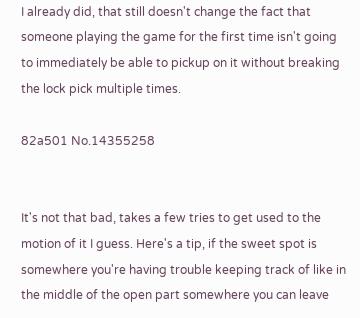I already did, that still doesn't change the fact that someone playing the game for the first time isn't going to immediately be able to pickup on it without breaking the lock pick multiple times.

82a501 No.14355258


It's not that bad, takes a few tries to get used to the motion of it I guess. Here's a tip, if the sweet spot is somewhere you're having trouble keeping track of like in the middle of the open part somewhere you can leave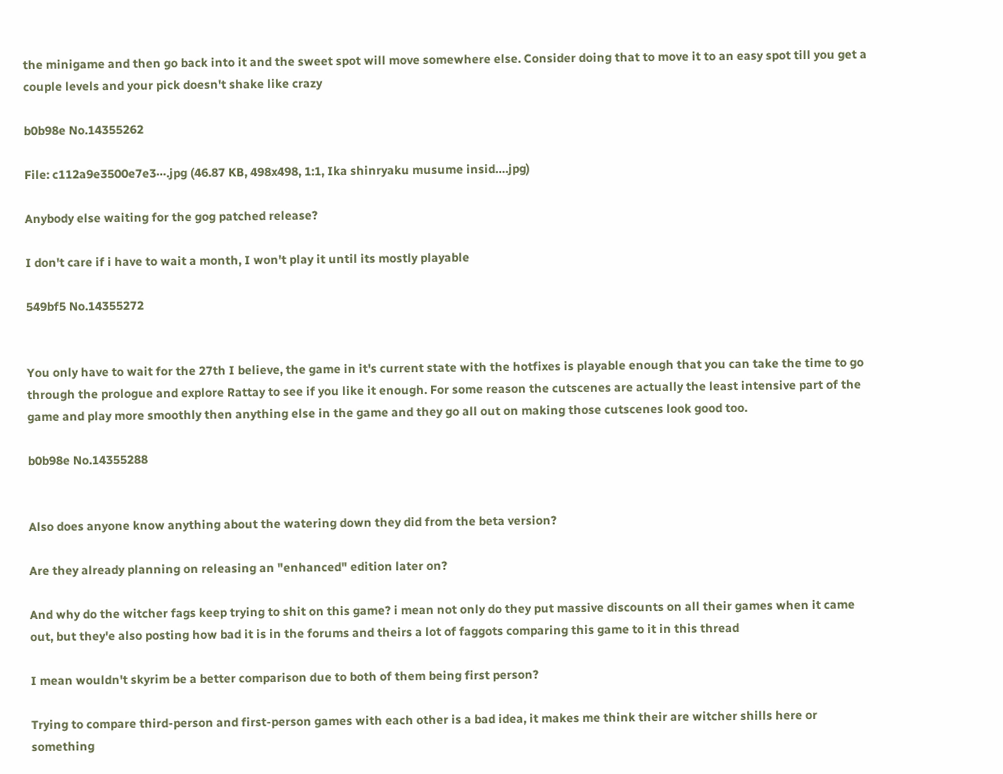the minigame and then go back into it and the sweet spot will move somewhere else. Consider doing that to move it to an easy spot till you get a couple levels and your pick doesn't shake like crazy

b0b98e No.14355262

File: c112a9e3500e7e3⋯.jpg (46.87 KB, 498x498, 1:1, Ika shinryaku musume insid….jpg)

Anybody else waiting for the gog patched release?

I don't care if i have to wait a month, I won't play it until its mostly playable

549bf5 No.14355272


You only have to wait for the 27th I believe, the game in it's current state with the hotfixes is playable enough that you can take the time to go through the prologue and explore Rattay to see if you like it enough. For some reason the cutscenes are actually the least intensive part of the game and play more smoothly then anything else in the game and they go all out on making those cutscenes look good too.

b0b98e No.14355288


Also does anyone know anything about the watering down they did from the beta version?

Are they already planning on releasing an "enhanced" edition later on?

And why do the witcher fags keep trying to shit on this game? i mean not only do they put massive discounts on all their games when it came out, but they'e also posting how bad it is in the forums and theirs a lot of faggots comparing this game to it in this thread

I mean wouldn't skyrim be a better comparison due to both of them being first person?

Trying to compare third-person and first-person games with each other is a bad idea, it makes me think their are witcher shills here or something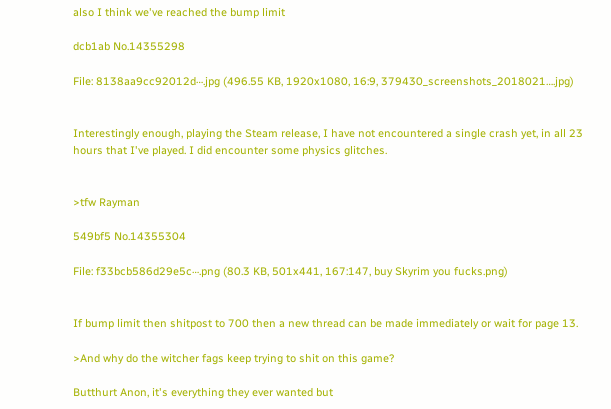also I think we've reached the bump limit

dcb1ab No.14355298

File: 8138aa9cc92012d⋯.jpg (496.55 KB, 1920x1080, 16:9, 379430_screenshots_2018021….jpg)


Interestingly enough, playing the Steam release, I have not encountered a single crash yet, in all 23 hours that I've played. I did encounter some physics glitches.


>tfw Rayman

549bf5 No.14355304

File: f33bcb586d29e5c⋯.png (80.3 KB, 501x441, 167:147, buy Skyrim you fucks.png)


If bump limit then shitpost to 700 then a new thread can be made immediately or wait for page 13.

>And why do the witcher fags keep trying to shit on this game?

Butthurt Anon, it's everything they ever wanted but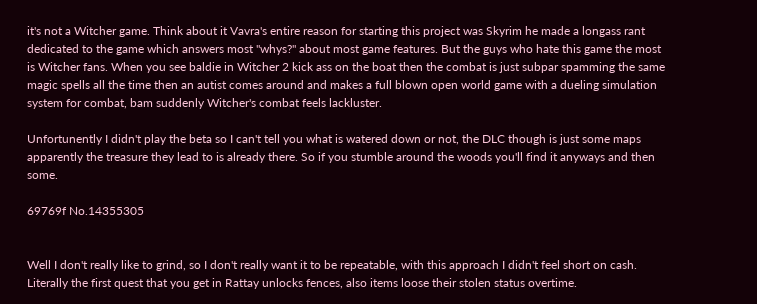it's not a Witcher game. Think about it Vavra's entire reason for starting this project was Skyrim he made a longass rant dedicated to the game which answers most "whys?" about most game features. But the guys who hate this game the most is Witcher fans. When you see baldie in Witcher 2 kick ass on the boat then the combat is just subpar spamming the same magic spells all the time then an autist comes around and makes a full blown open world game with a dueling simulation system for combat, bam suddenly Witcher's combat feels lackluster.

Unfortunently I didn't play the beta so I can't tell you what is watered down or not, the DLC though is just some maps apparently the treasure they lead to is already there. So if you stumble around the woods you'll find it anyways and then some.

69769f No.14355305


Well I don't really like to grind, so I don't really want it to be repeatable, with this approach I didn't feel short on cash. Literally the first quest that you get in Rattay unlocks fences, also items loose their stolen status overtime.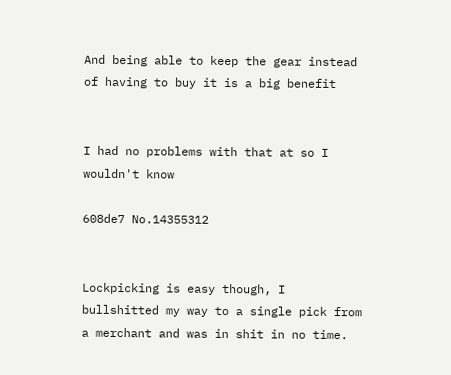And being able to keep the gear instead of having to buy it is a big benefit


I had no problems with that at so I wouldn't know

608de7 No.14355312


Lockpicking is easy though, I bullshitted my way to a single pick from a merchant and was in shit in no time.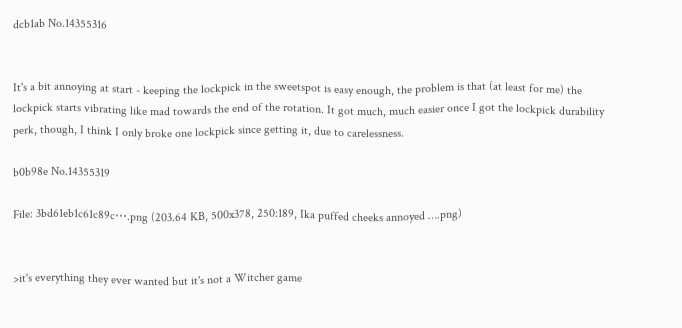dcb1ab No.14355316


It's a bit annoying at start - keeping the lockpick in the sweetspot is easy enough, the problem is that (at least for me) the lockpick starts vibrating like mad towards the end of the rotation. It got much, much easier once I got the lockpick durability perk, though, I think I only broke one lockpick since getting it, due to carelessness.

b0b98e No.14355319

File: 3bd61eb1c61c89c⋯.png (203.64 KB, 500x378, 250:189, Ika puffed cheeks annoyed ….png)


>it's everything they ever wanted but it's not a Witcher game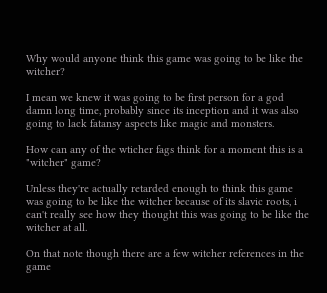Why would anyone think this game was going to be like the witcher?

I mean we knew it was going to be first person for a god damn long time, probably since its inception and it was also going to lack fatansy aspects like magic and monsters.

How can any of the wticher fags think for a moment this is a "witcher" game?

Unless they're actually retarded enough to think this game was going to be like the witcher because of its slavic roots, i can't really see how they thought this was going to be like the witcher at all.

On that note though there are a few witcher references in the game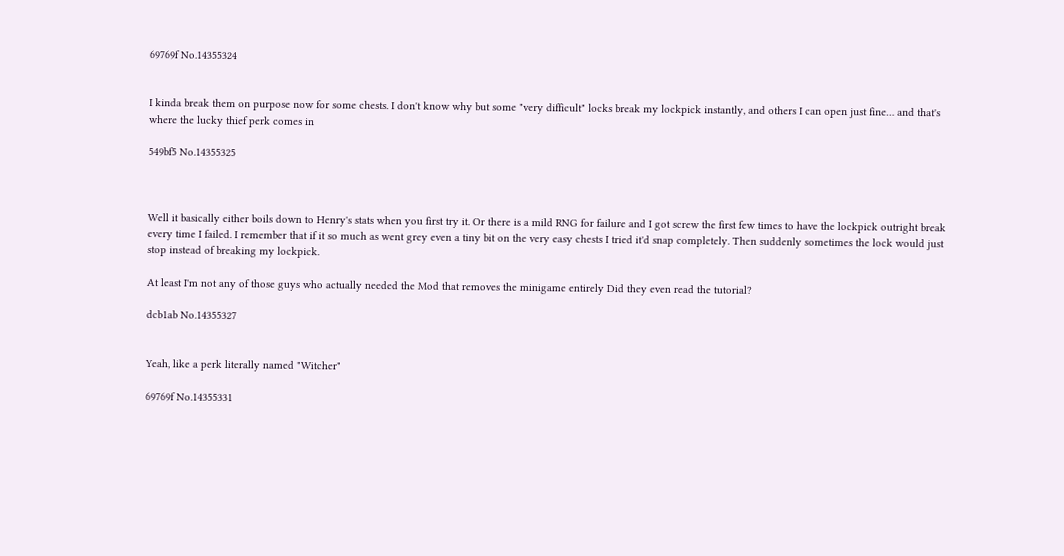69769f No.14355324


I kinda break them on purpose now for some chests. I don't know why but some "very difficult" locks break my lockpick instantly, and others I can open just fine… and that's where the lucky thief perk comes in

549bf5 No.14355325



Well it basically either boils down to Henry's stats when you first try it. Or there is a mild RNG for failure and I got screw the first few times to have the lockpick outright break every time I failed. I remember that if it so much as went grey even a tiny bit on the very easy chests I tried it'd snap completely. Then suddenly sometimes the lock would just stop instead of breaking my lockpick.

At least I'm not any of those guys who actually needed the Mod that removes the minigame entirely Did they even read the tutorial?

dcb1ab No.14355327


Yeah, like a perk literally named "Witcher"

69769f No.14355331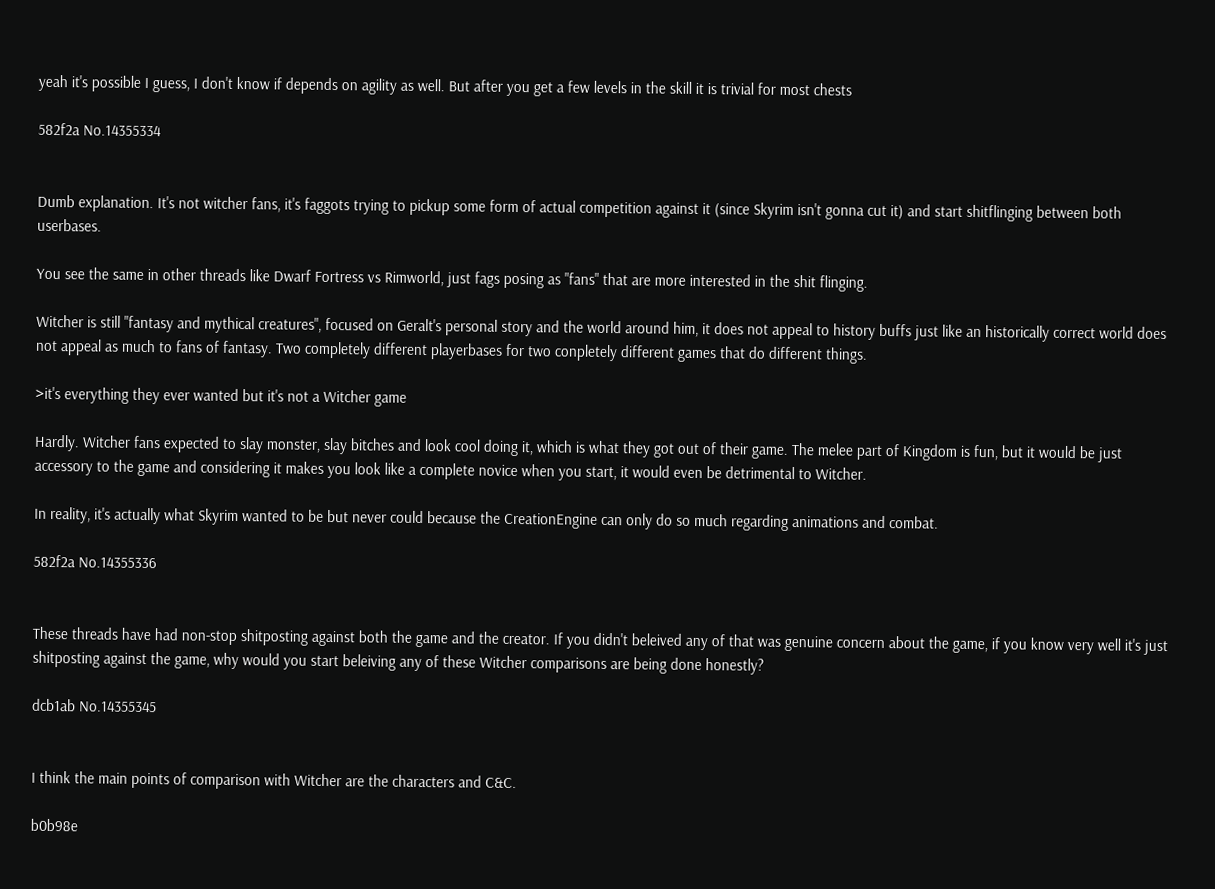yeah it's possible I guess, I don't know if depends on agility as well. But after you get a few levels in the skill it is trivial for most chests

582f2a No.14355334


Dumb explanation. It's not witcher fans, it's faggots trying to pickup some form of actual competition against it (since Skyrim isn't gonna cut it) and start shitflinging between both userbases.

You see the same in other threads like Dwarf Fortress vs Rimworld, just fags posing as "fans" that are more interested in the shit flinging.

Witcher is still "fantasy and mythical creatures", focused on Geralt's personal story and the world around him, it does not appeal to history buffs just like an historically correct world does not appeal as much to fans of fantasy. Two completely different playerbases for two conpletely different games that do different things.

>it's everything they ever wanted but it's not a Witcher game

Hardly. Witcher fans expected to slay monster, slay bitches and look cool doing it, which is what they got out of their game. The melee part of Kingdom is fun, but it would be just accessory to the game and considering it makes you look like a complete novice when you start, it would even be detrimental to Witcher.

In reality, it's actually what Skyrim wanted to be but never could because the CreationEngine can only do so much regarding animations and combat.

582f2a No.14355336


These threads have had non-stop shitposting against both the game and the creator. If you didn't beleived any of that was genuine concern about the game, if you know very well it's just shitposting against the game, why would you start beleiving any of these Witcher comparisons are being done honestly?

dcb1ab No.14355345


I think the main points of comparison with Witcher are the characters and C&C.

b0b98e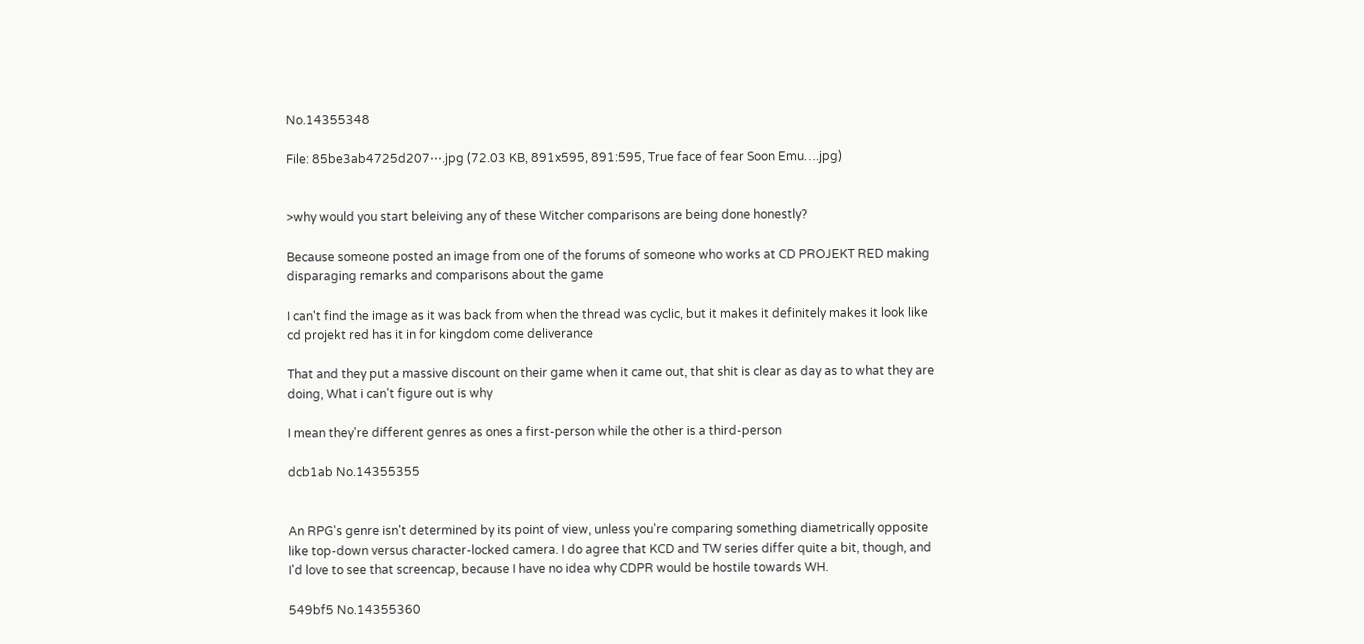No.14355348

File: 85be3ab4725d207⋯.jpg (72.03 KB, 891x595, 891:595, True face of fear Soon Emu….jpg)


>why would you start beleiving any of these Witcher comparisons are being done honestly?

Because someone posted an image from one of the forums of someone who works at CD PROJEKT RED making disparaging remarks and comparisons about the game

I can't find the image as it was back from when the thread was cyclic, but it makes it definitely makes it look like cd projekt red has it in for kingdom come deliverance

That and they put a massive discount on their game when it came out, that shit is clear as day as to what they are doing, What i can't figure out is why

I mean they're different genres as ones a first-person while the other is a third-person

dcb1ab No.14355355


An RPG's genre isn't determined by its point of view, unless you're comparing something diametrically opposite like top-down versus character-locked camera. I do agree that KCD and TW series differ quite a bit, though, and I'd love to see that screencap, because I have no idea why CDPR would be hostile towards WH.

549bf5 No.14355360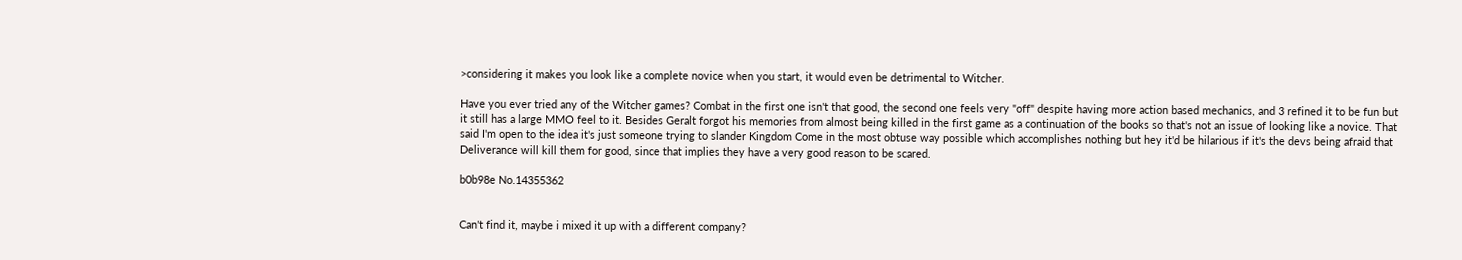>considering it makes you look like a complete novice when you start, it would even be detrimental to Witcher.

Have you ever tried any of the Witcher games? Combat in the first one isn't that good, the second one feels very "off" despite having more action based mechanics, and 3 refined it to be fun but it still has a large MMO feel to it. Besides Geralt forgot his memories from almost being killed in the first game as a continuation of the books so that's not an issue of looking like a novice. That said I'm open to the idea it's just someone trying to slander Kingdom Come in the most obtuse way possible which accomplishes nothing but hey it'd be hilarious if it's the devs being afraid that Deliverance will kill them for good, since that implies they have a very good reason to be scared.

b0b98e No.14355362


Can't find it, maybe i mixed it up with a different company?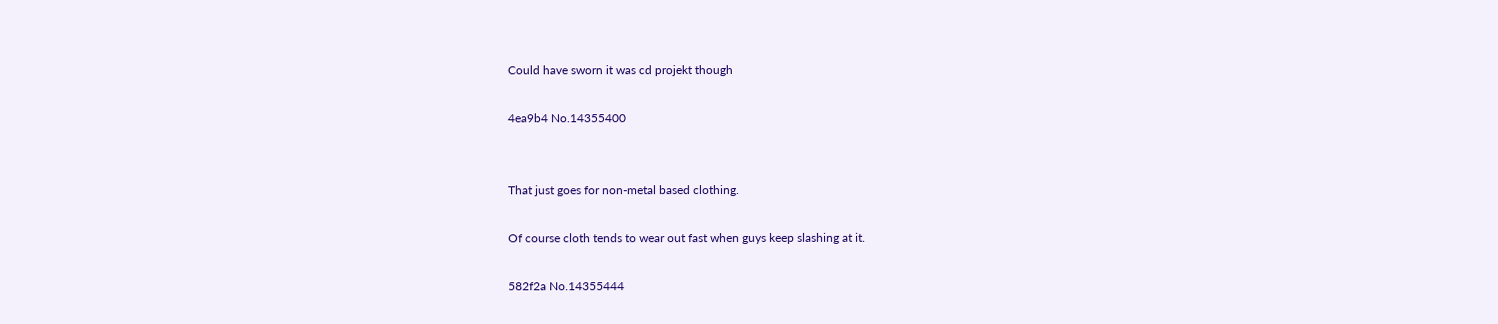Could have sworn it was cd projekt though

4ea9b4 No.14355400


That just goes for non-metal based clothing.

Of course cloth tends to wear out fast when guys keep slashing at it.

582f2a No.14355444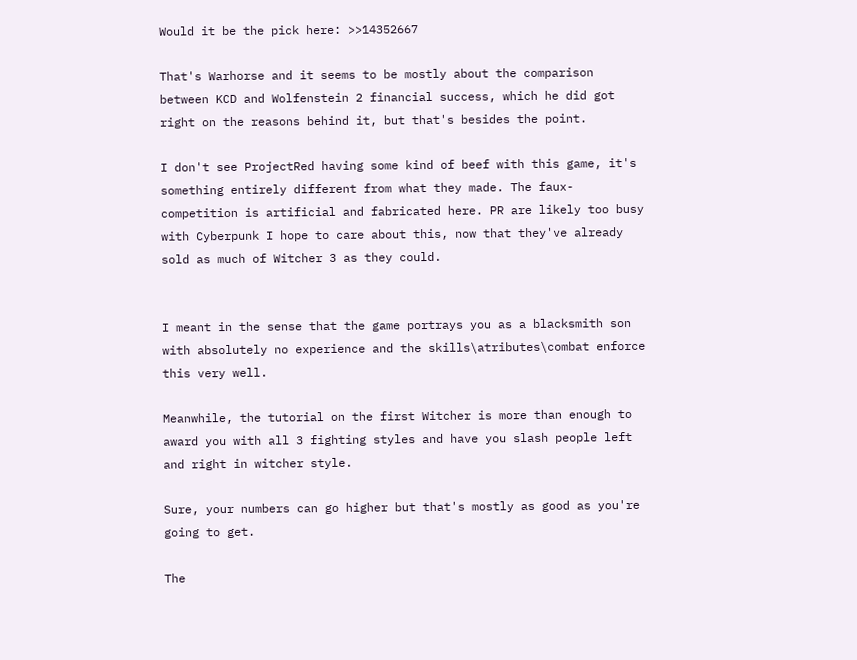Would it be the pick here: >>14352667

That's Warhorse and it seems to be mostly about the comparison between KCD and Wolfenstein 2 financial success, which he did got right on the reasons behind it, but that's besides the point.

I don't see ProjectRed having some kind of beef with this game, it's something entirely different from what they made. The faux-competition is artificial and fabricated here. PR are likely too busy with Cyberpunk I hope to care about this, now that they've already sold as much of Witcher 3 as they could.


I meant in the sense that the game portrays you as a blacksmith son with absolutely no experience and the skills\atributes\combat enforce this very well.

Meanwhile, the tutorial on the first Witcher is more than enough to award you with all 3 fighting styles and have you slash people left and right in witcher style.

Sure, your numbers can go higher but that's mostly as good as you're going to get.

The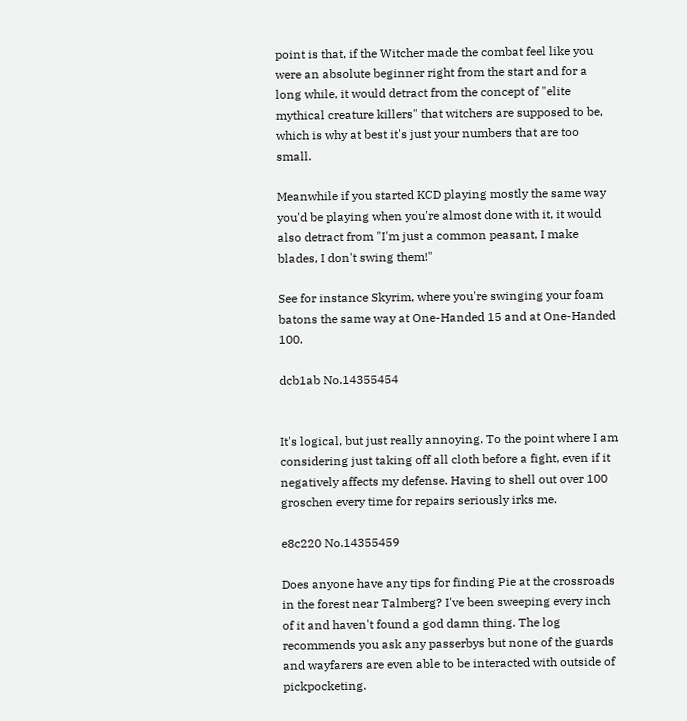point is that, if the Witcher made the combat feel like you were an absolute beginner right from the start and for a long while, it would detract from the concept of "elite mythical creature killers" that witchers are supposed to be, which is why at best it's just your numbers that are too small.

Meanwhile if you started KCD playing mostly the same way you'd be playing when you're almost done with it, it would also detract from "I'm just a common peasant, I make blades, I don't swing them!"

See for instance Skyrim, where you're swinging your foam batons the same way at One-Handed 15 and at One-Handed 100.

dcb1ab No.14355454


It's logical, but just really annoying. To the point where I am considering just taking off all cloth before a fight, even if it negatively affects my defense. Having to shell out over 100 groschen every time for repairs seriously irks me.

e8c220 No.14355459

Does anyone have any tips for finding Pie at the crossroads in the forest near Talmberg? I've been sweeping every inch of it and haven't found a god damn thing. The log recommends you ask any passerbys but none of the guards and wayfarers are even able to be interacted with outside of pickpocketing.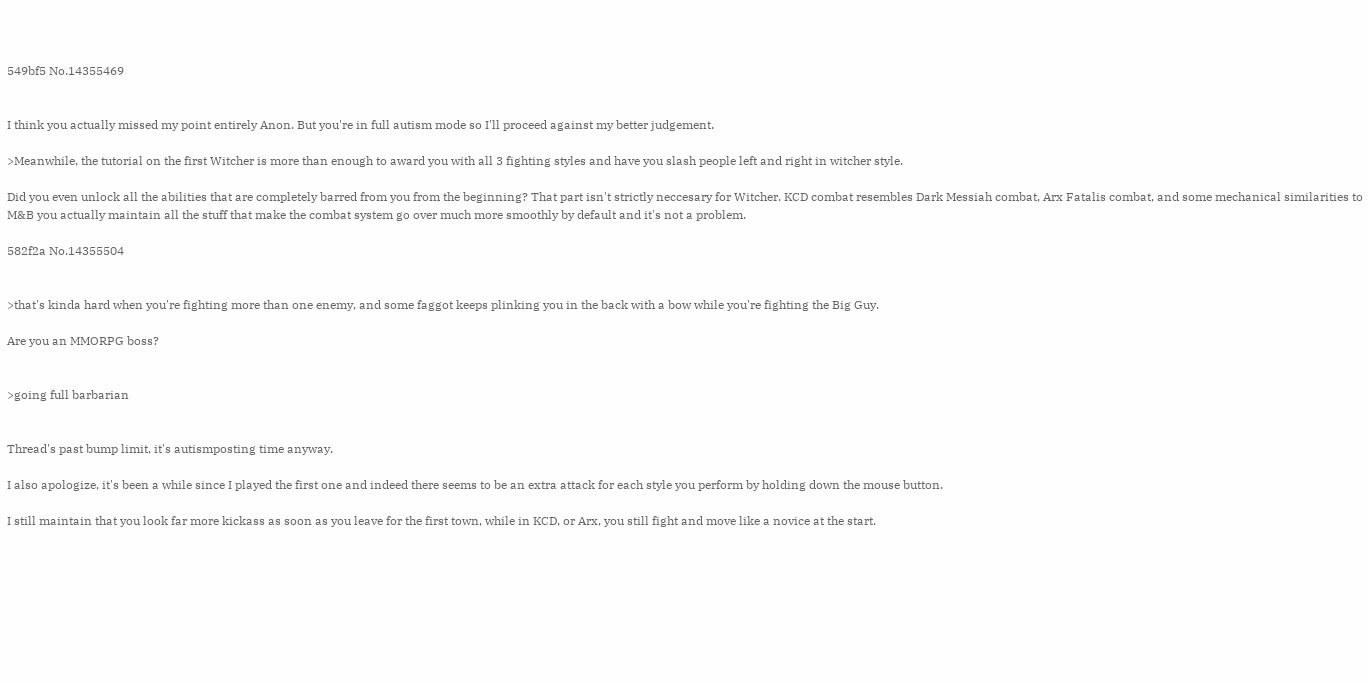549bf5 No.14355469


I think you actually missed my point entirely Anon. But you're in full autism mode so I'll proceed against my better judgement.

>Meanwhile, the tutorial on the first Witcher is more than enough to award you with all 3 fighting styles and have you slash people left and right in witcher style.

Did you even unlock all the abilities that are completely barred from you from the beginning? That part isn't strictly neccesary for Witcher. KCD combat resembles Dark Messiah combat, Arx Fatalis combat, and some mechanical similarities to M&B you actually maintain all the stuff that make the combat system go over much more smoothly by default and it's not a problem.

582f2a No.14355504


>that's kinda hard when you're fighting more than one enemy, and some faggot keeps plinking you in the back with a bow while you're fighting the Big Guy.

Are you an MMORPG boss?


>going full barbarian


Thread's past bump limit, it's autismposting time anyway.

I also apologize, it's been a while since I played the first one and indeed there seems to be an extra attack for each style you perform by holding down the mouse button.

I still maintain that you look far more kickass as soon as you leave for the first town, while in KCD, or Arx, you still fight and move like a novice at the start.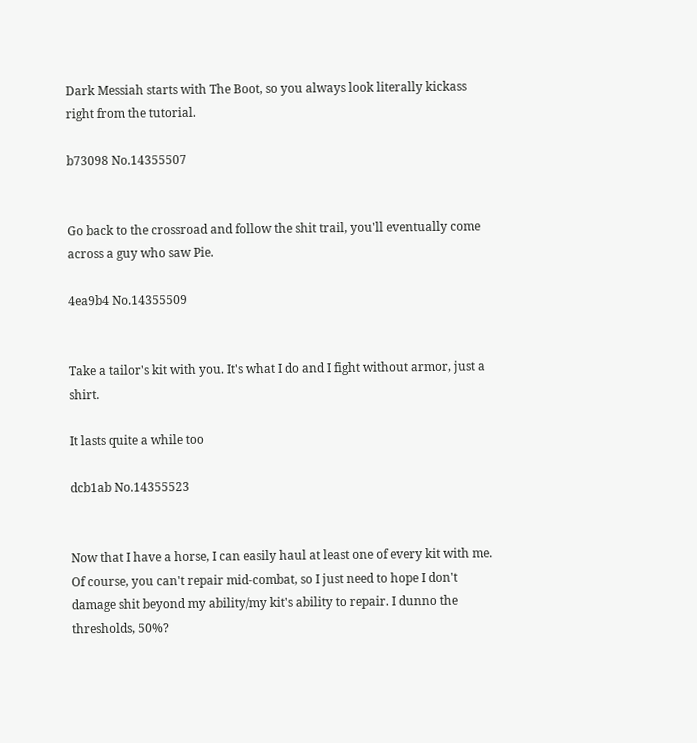Dark Messiah starts with The Boot, so you always look literally kickass right from the tutorial.

b73098 No.14355507


Go back to the crossroad and follow the shit trail, you'll eventually come across a guy who saw Pie.

4ea9b4 No.14355509


Take a tailor's kit with you. It's what I do and I fight without armor, just a shirt.

It lasts quite a while too

dcb1ab No.14355523


Now that I have a horse, I can easily haul at least one of every kit with me. Of course, you can't repair mid-combat, so I just need to hope I don't damage shit beyond my ability/my kit's ability to repair. I dunno the thresholds, 50%?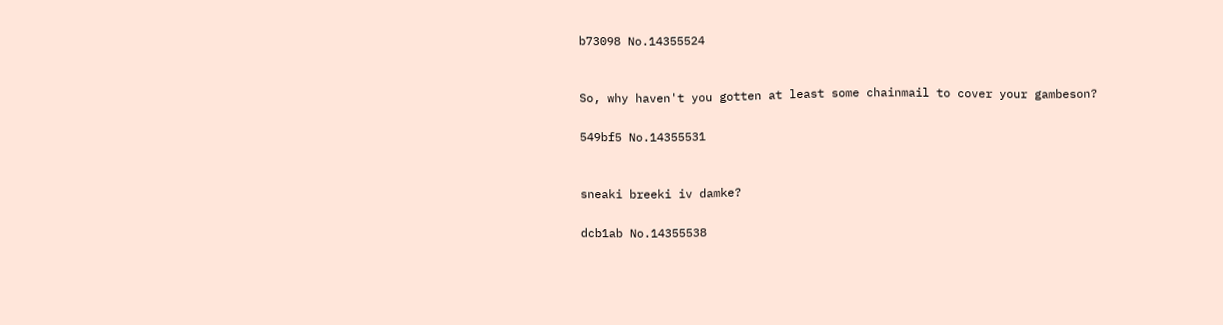b73098 No.14355524


So, why haven't you gotten at least some chainmail to cover your gambeson?

549bf5 No.14355531


sneaki breeki iv damke?

dcb1ab No.14355538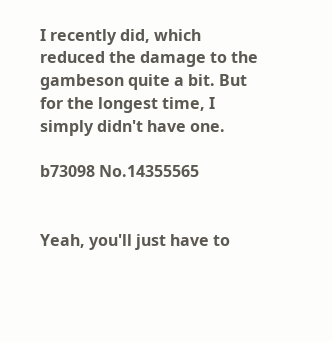I recently did, which reduced the damage to the gambeson quite a bit. But for the longest time, I simply didn't have one.

b73098 No.14355565


Yeah, you'll just have to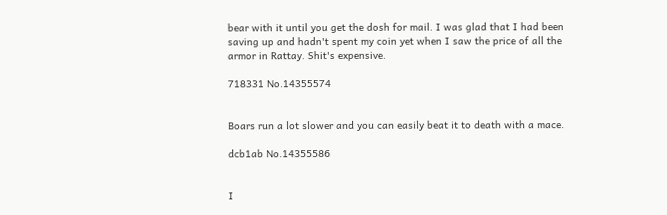bear with it until you get the dosh for mail. I was glad that I had been saving up and hadn't spent my coin yet when I saw the price of all the armor in Rattay. Shit's expensive.

718331 No.14355574


Boars run a lot slower and you can easily beat it to death with a mace.

dcb1ab No.14355586


I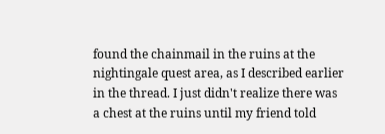found the chainmail in the ruins at the nightingale quest area, as I described earlier in the thread. I just didn't realize there was a chest at the ruins until my friend told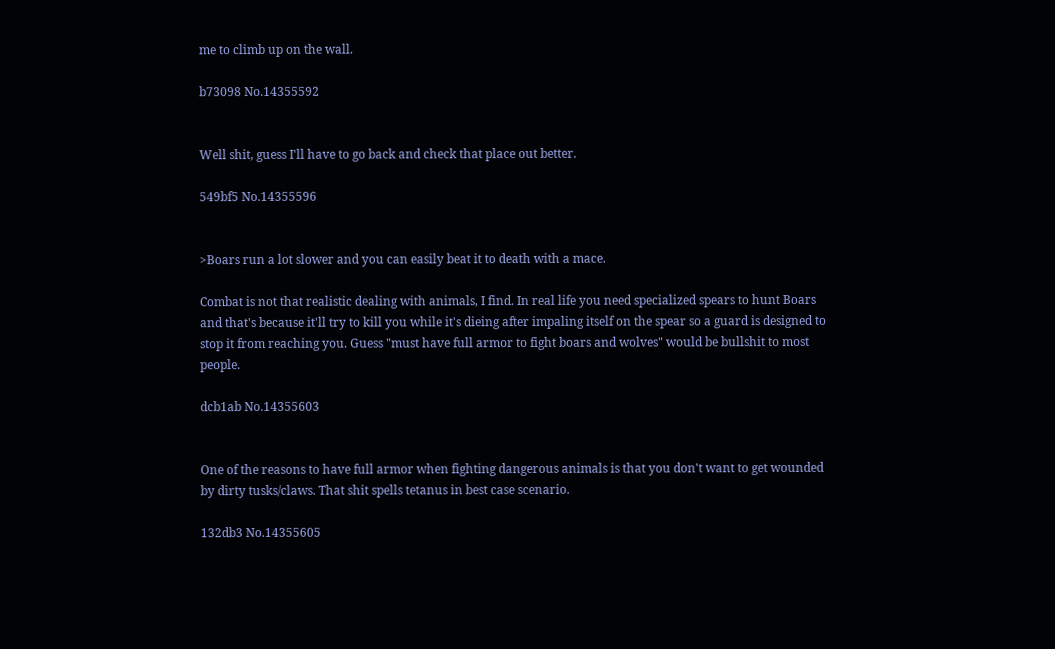me to climb up on the wall.

b73098 No.14355592


Well shit, guess I'll have to go back and check that place out better.

549bf5 No.14355596


>Boars run a lot slower and you can easily beat it to death with a mace.

Combat is not that realistic dealing with animals, I find. In real life you need specialized spears to hunt Boars and that's because it'll try to kill you while it's dieing after impaling itself on the spear so a guard is designed to stop it from reaching you. Guess "must have full armor to fight boars and wolves" would be bullshit to most people.

dcb1ab No.14355603


One of the reasons to have full armor when fighting dangerous animals is that you don't want to get wounded by dirty tusks/claws. That shit spells tetanus in best case scenario.

132db3 No.14355605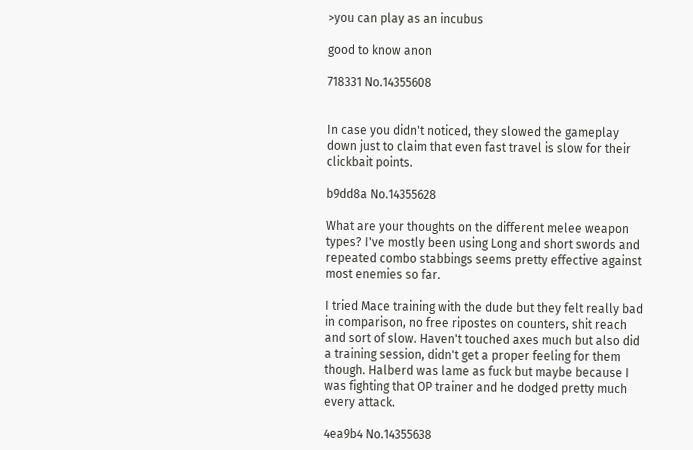>you can play as an incubus

good to know anon

718331 No.14355608


In case you didn't noticed, they slowed the gameplay down just to claim that even fast travel is slow for their clickbait points.

b9dd8a No.14355628

What are your thoughts on the different melee weapon types? I've mostly been using Long and short swords and repeated combo stabbings seems pretty effective against most enemies so far.

I tried Mace training with the dude but they felt really bad in comparison, no free ripostes on counters, shit reach and sort of slow. Haven't touched axes much but also did a training session, didn't get a proper feeling for them though. Halberd was lame as fuck but maybe because I was fighting that OP trainer and he dodged pretty much every attack.

4ea9b4 No.14355638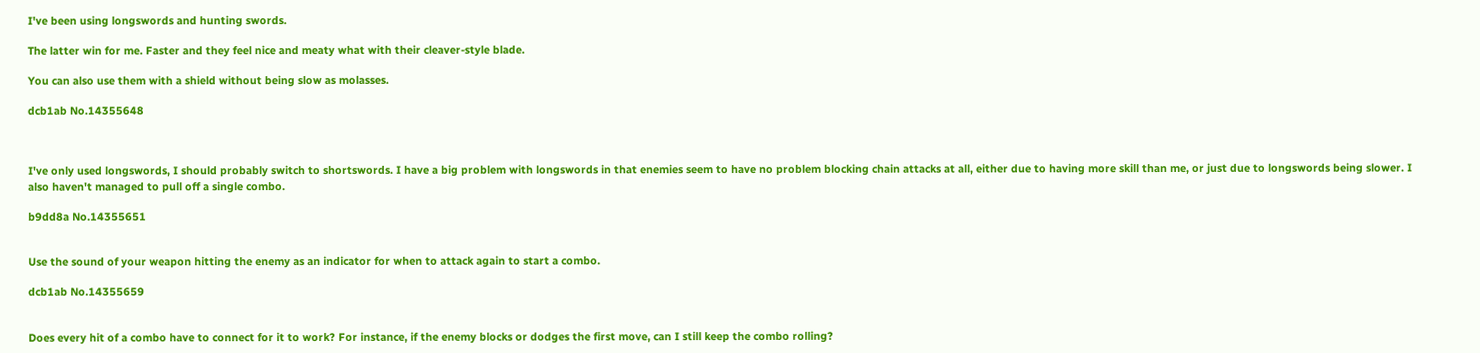I've been using longswords and hunting swords.

The latter win for me. Faster and they feel nice and meaty what with their cleaver-style blade.

You can also use them with a shield without being slow as molasses.

dcb1ab No.14355648



I've only used longswords, I should probably switch to shortswords. I have a big problem with longswords in that enemies seem to have no problem blocking chain attacks at all, either due to having more skill than me, or just due to longswords being slower. I also haven't managed to pull off a single combo.

b9dd8a No.14355651


Use the sound of your weapon hitting the enemy as an indicator for when to attack again to start a combo.

dcb1ab No.14355659


Does every hit of a combo have to connect for it to work? For instance, if the enemy blocks or dodges the first move, can I still keep the combo rolling?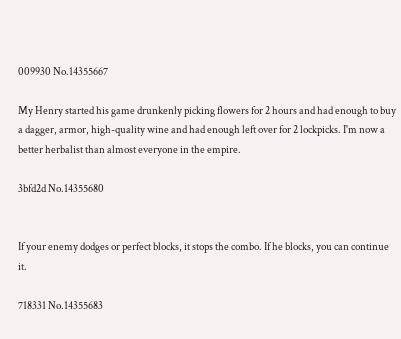009930 No.14355667

My Henry started his game drunkenly picking flowers for 2 hours and had enough to buy a dagger, armor, high-quality wine and had enough left over for 2 lockpicks. I'm now a better herbalist than almost everyone in the empire.

3bfd2d No.14355680


If your enemy dodges or perfect blocks, it stops the combo. If he blocks, you can continue it.

718331 No.14355683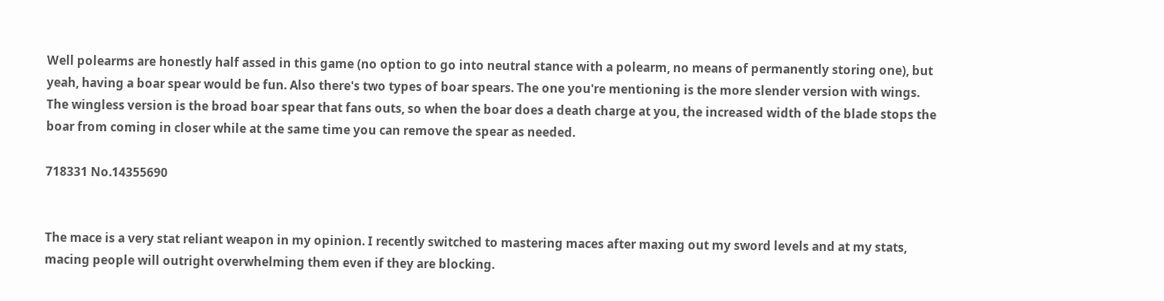Well polearms are honestly half assed in this game (no option to go into neutral stance with a polearm, no means of permanently storing one), but yeah, having a boar spear would be fun. Also there's two types of boar spears. The one you're mentioning is the more slender version with wings. The wingless version is the broad boar spear that fans outs, so when the boar does a death charge at you, the increased width of the blade stops the boar from coming in closer while at the same time you can remove the spear as needed.

718331 No.14355690


The mace is a very stat reliant weapon in my opinion. I recently switched to mastering maces after maxing out my sword levels and at my stats, macing people will outright overwhelming them even if they are blocking.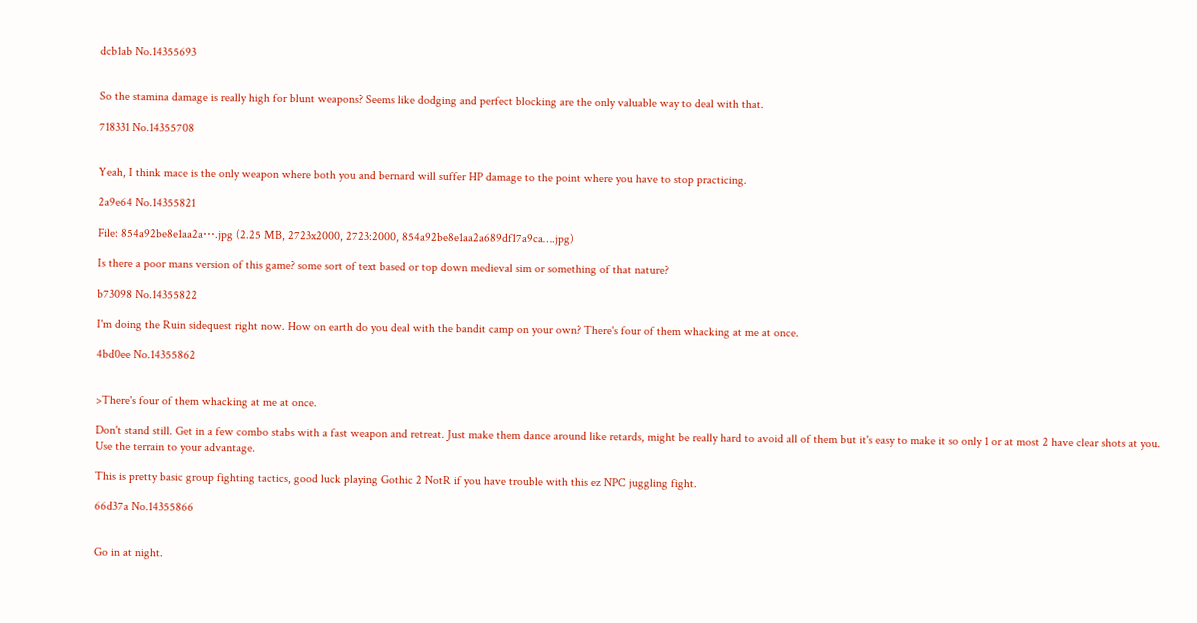dcb1ab No.14355693


So the stamina damage is really high for blunt weapons? Seems like dodging and perfect blocking are the only valuable way to deal with that.

718331 No.14355708


Yeah, I think mace is the only weapon where both you and bernard will suffer HP damage to the point where you have to stop practicing.

2a9e64 No.14355821

File: 854a92be8e1aa2a⋯.jpg (2.25 MB, 2723x2000, 2723:2000, 854a92be8e1aa2a689df17a9ca….jpg)

Is there a poor mans version of this game? some sort of text based or top down medieval sim or something of that nature?

b73098 No.14355822

I'm doing the Ruin sidequest right now. How on earth do you deal with the bandit camp on your own? There's four of them whacking at me at once.

4bd0ee No.14355862


>There's four of them whacking at me at once.

Don't stand still. Get in a few combo stabs with a fast weapon and retreat. Just make them dance around like retards, might be really hard to avoid all of them but it's easy to make it so only 1 or at most 2 have clear shots at you. Use the terrain to your advantage.

This is pretty basic group fighting tactics, good luck playing Gothic 2 NotR if you have trouble with this ez NPC juggling fight.

66d37a No.14355866


Go in at night.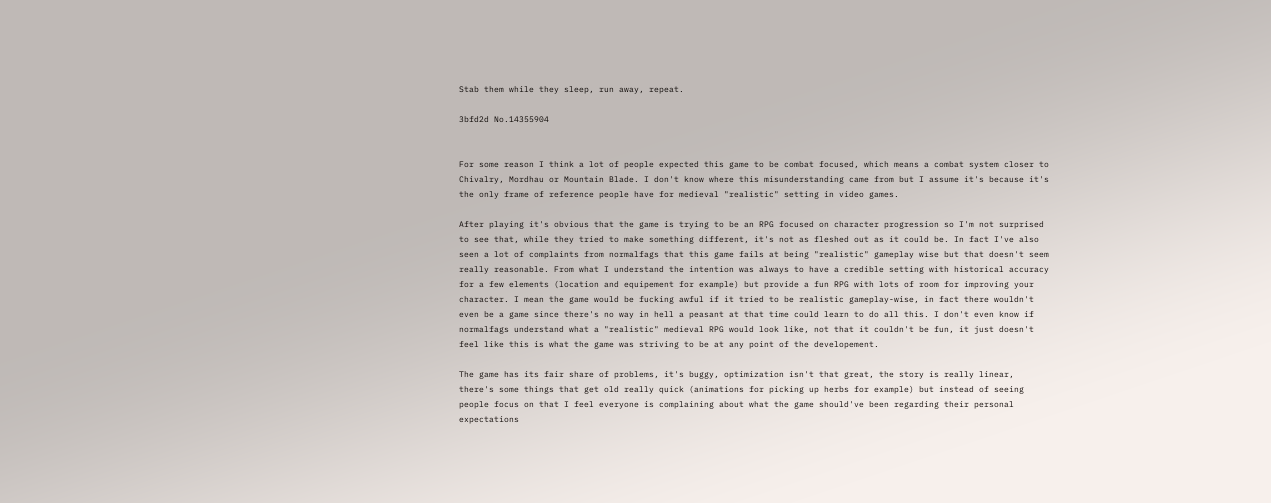Stab them while they sleep, run away, repeat.

3bfd2d No.14355904


For some reason I think a lot of people expected this game to be combat focused, which means a combat system closer to Chivalry, Mordhau or Mountain Blade. I don't know where this misunderstanding came from but I assume it's because it's the only frame of reference people have for medieval "realistic" setting in video games.

After playing it's obvious that the game is trying to be an RPG focused on character progression so I'm not surprised to see that, while they tried to make something different, it's not as fleshed out as it could be. In fact I've also seen a lot of complaints from normalfags that this game fails at being "realistic" gameplay wise but that doesn't seem really reasonable. From what I understand the intention was always to have a credible setting with historical accuracy for a few elements (location and equipement for example) but provide a fun RPG with lots of room for improving your character. I mean the game would be fucking awful if it tried to be realistic gameplay-wise, in fact there wouldn't even be a game since there's no way in hell a peasant at that time could learn to do all this. I don't even know if normalfags understand what a "realistic" medieval RPG would look like, not that it couldn't be fun, it just doesn't feel like this is what the game was striving to be at any point of the developement.

The game has its fair share of problems, it's buggy, optimization isn't that great, the story is really linear, there's some things that get old really quick (animations for picking up herbs for example) but instead of seeing people focus on that I feel everyone is complaining about what the game should've been regarding their personal expectations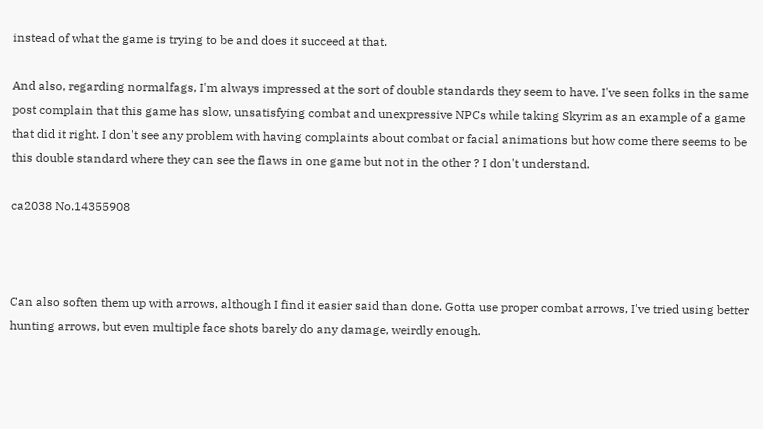instead of what the game is trying to be and does it succeed at that.

And also, regarding normalfags, I'm always impressed at the sort of double standards they seem to have. I've seen folks in the same post complain that this game has slow, unsatisfying combat and unexpressive NPCs while taking Skyrim as an example of a game that did it right. I don't see any problem with having complaints about combat or facial animations but how come there seems to be this double standard where they can see the flaws in one game but not in the other ? I don't understand.

ca2038 No.14355908



Can also soften them up with arrows, although I find it easier said than done. Gotta use proper combat arrows, I've tried using better hunting arrows, but even multiple face shots barely do any damage, weirdly enough.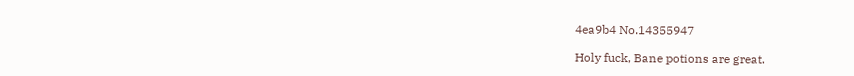4ea9b4 No.14355947

Holy fuck, Bane potions are great.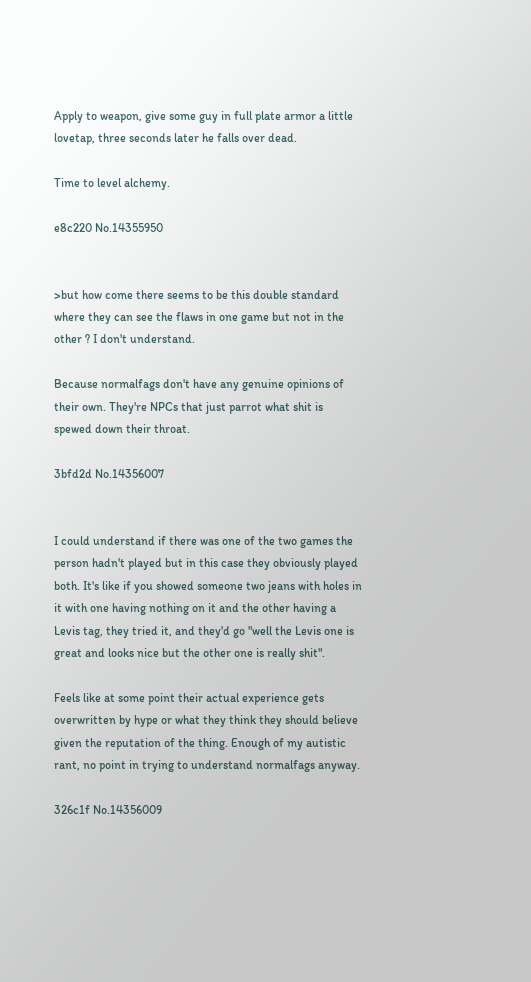Apply to weapon, give some guy in full plate armor a little lovetap, three seconds later he falls over dead.

Time to level alchemy.

e8c220 No.14355950


>but how come there seems to be this double standard where they can see the flaws in one game but not in the other ? I don't understand.

Because normalfags don't have any genuine opinions of their own. They're NPCs that just parrot what shit is spewed down their throat.

3bfd2d No.14356007


I could understand if there was one of the two games the person hadn't played but in this case they obviously played both. It's like if you showed someone two jeans with holes in it with one having nothing on it and the other having a Levis tag, they tried it, and they'd go "well the Levis one is great and looks nice but the other one is really shit".

Feels like at some point their actual experience gets overwritten by hype or what they think they should believe given the reputation of the thing. Enough of my autistic rant, no point in trying to understand normalfags anyway.

326c1f No.14356009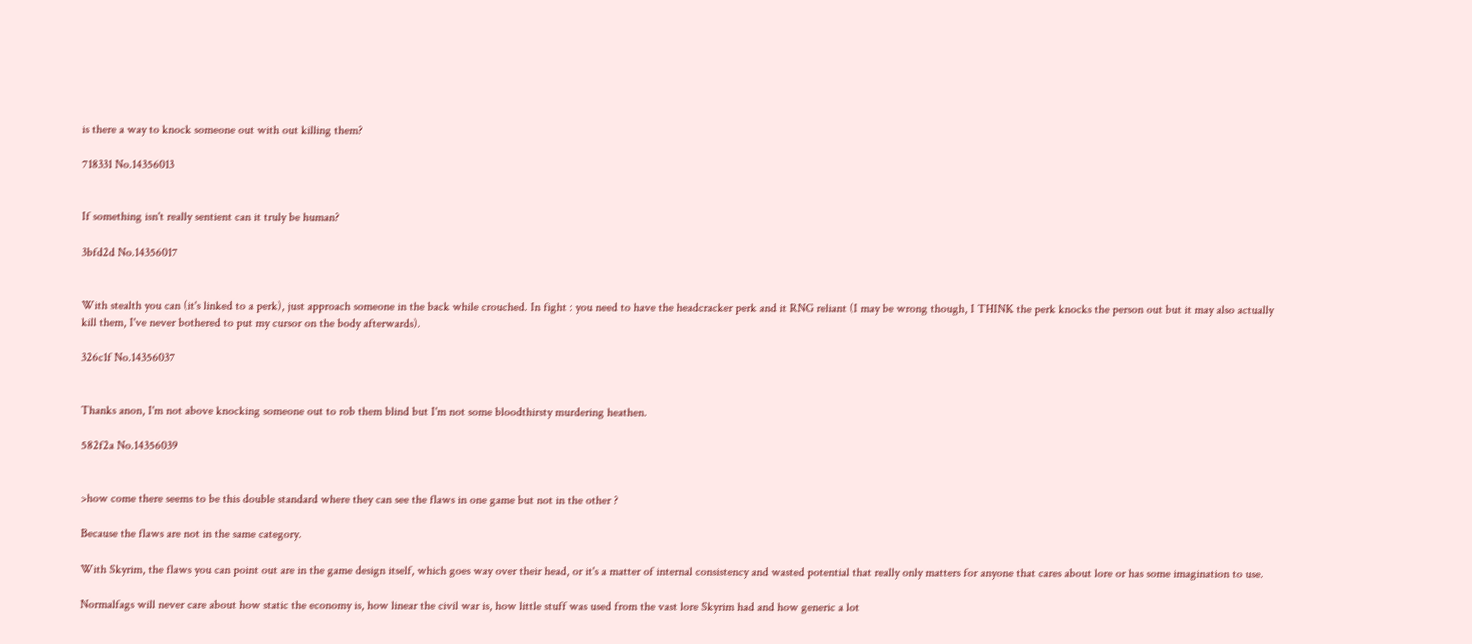is there a way to knock someone out with out killing them?

718331 No.14356013


If something isn't really sentient can it truly be human?

3bfd2d No.14356017


With stealth you can (it's linked to a perk), just approach someone in the back while crouched. In fight : you need to have the headcracker perk and it RNG reliant (I may be wrong though, I THINK the perk knocks the person out but it may also actually kill them, I've never bothered to put my cursor on the body afterwards).

326c1f No.14356037


Thanks anon, I'm not above knocking someone out to rob them blind but I'm not some bloodthirsty murdering heathen.

582f2a No.14356039


>how come there seems to be this double standard where they can see the flaws in one game but not in the other ?

Because the flaws are not in the same category.

With Skyrim, the flaws you can point out are in the game design itself, which goes way over their head, or it's a matter of internal consistency and wasted potential that really only matters for anyone that cares about lore or has some imagination to use.

Normalfags will never care about how static the economy is, how linear the civil war is, how little stuff was used from the vast lore Skyrim had and how generic a lot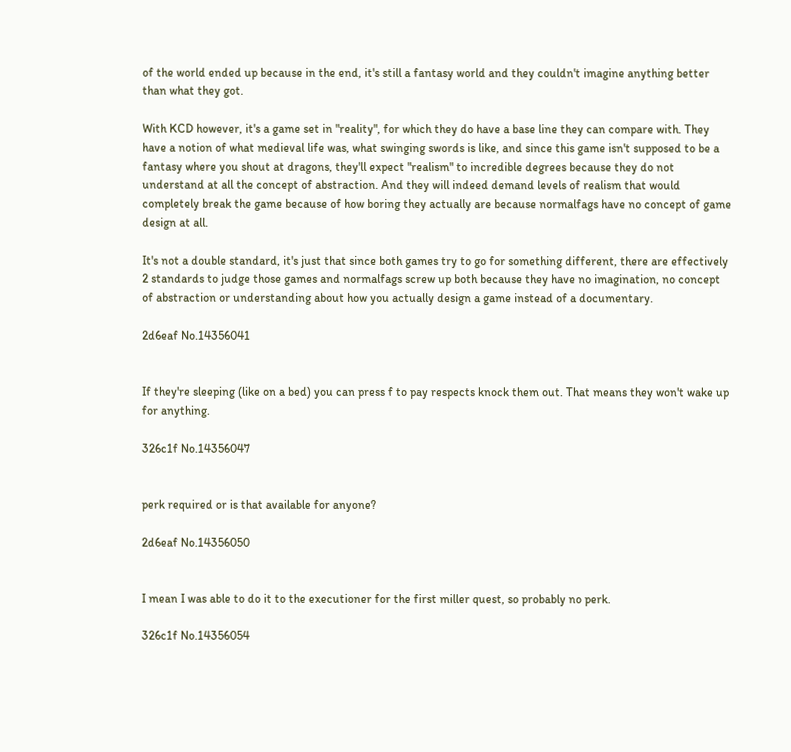of the world ended up because in the end, it's still a fantasy world and they couldn't imagine anything better than what they got.

With KCD however, it's a game set in "reality", for which they do have a base line they can compare with. They have a notion of what medieval life was, what swinging swords is like, and since this game isn't supposed to be a fantasy where you shout at dragons, they'll expect "realism" to incredible degrees because they do not understand at all the concept of abstraction. And they will indeed demand levels of realism that would completely break the game because of how boring they actually are because normalfags have no concept of game design at all.

It's not a double standard, it's just that since both games try to go for something different, there are effectively 2 standards to judge those games and normalfags screw up both because they have no imagination, no concept of abstraction or understanding about how you actually design a game instead of a documentary.

2d6eaf No.14356041


If they're sleeping (like on a bed) you can press f to pay respects knock them out. That means they won't wake up for anything.

326c1f No.14356047


perk required or is that available for anyone?

2d6eaf No.14356050


I mean I was able to do it to the executioner for the first miller quest, so probably no perk.

326c1f No.14356054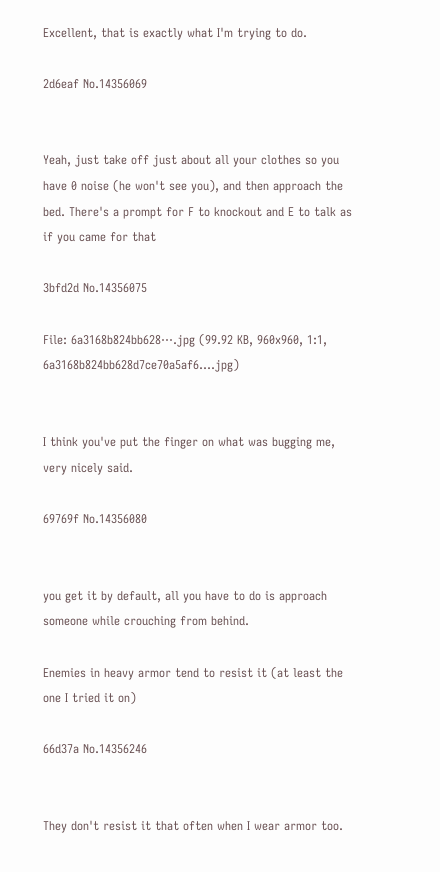Excellent, that is exactly what I'm trying to do.

2d6eaf No.14356069


Yeah, just take off just about all your clothes so you have 0 noise (he won't see you), and then approach the bed. There's a prompt for F to knockout and E to talk as if you came for that

3bfd2d No.14356075

File: 6a3168b824bb628⋯.jpg (99.92 KB, 960x960, 1:1, 6a3168b824bb628d7ce70a5af6….jpg)


I think you've put the finger on what was bugging me, very nicely said.

69769f No.14356080


you get it by default, all you have to do is approach someone while crouching from behind.

Enemies in heavy armor tend to resist it (at least the one I tried it on)

66d37a No.14356246


They don't resist it that often when I wear armor too.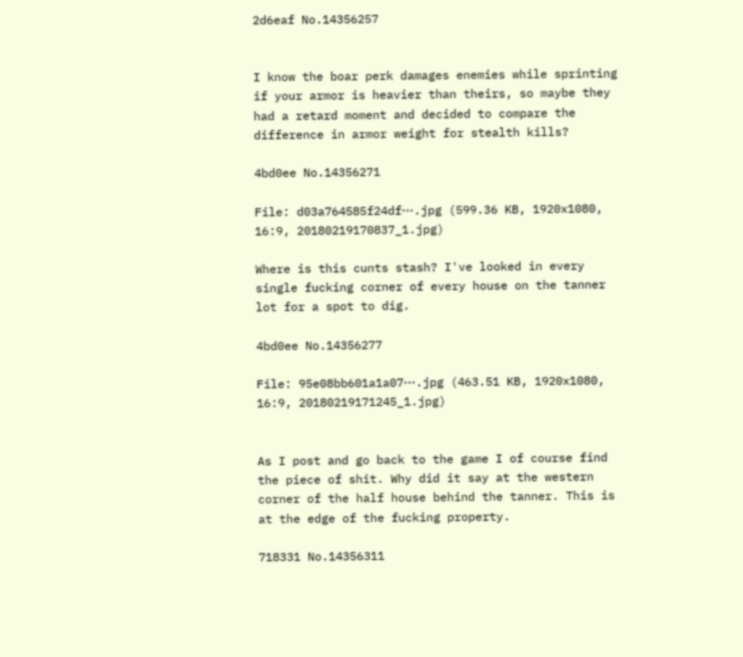2d6eaf No.14356257


I know the boar perk damages enemies while sprinting if your armor is heavier than theirs, so maybe they had a retard moment and decided to compare the difference in armor weight for stealth kills?

4bd0ee No.14356271

File: d03a764585f24df⋯.jpg (599.36 KB, 1920x1080, 16:9, 20180219170837_1.jpg)

Where is this cunts stash? I've looked in every single fucking corner of every house on the tanner lot for a spot to dig.

4bd0ee No.14356277

File: 95e08bb601a1a07⋯.jpg (463.51 KB, 1920x1080, 16:9, 20180219171245_1.jpg)


As I post and go back to the game I of course find the piece of shit. Why did it say at the western corner of the half house behind the tanner. This is at the edge of the fucking property.

718331 No.14356311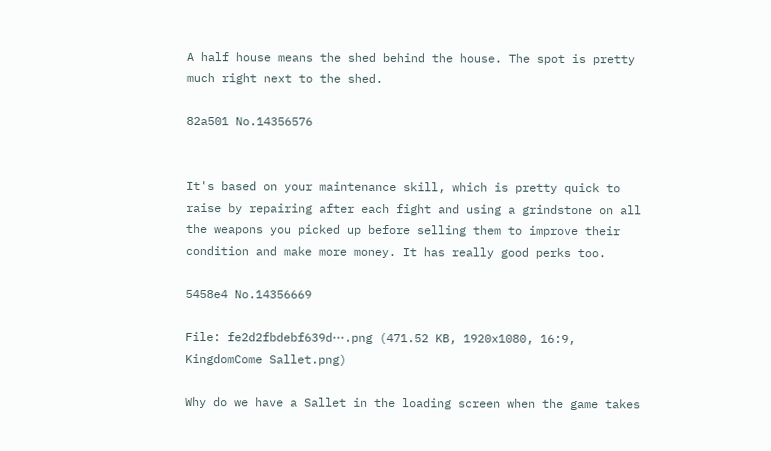A half house means the shed behind the house. The spot is pretty much right next to the shed.

82a501 No.14356576


It's based on your maintenance skill, which is pretty quick to raise by repairing after each fight and using a grindstone on all the weapons you picked up before selling them to improve their condition and make more money. It has really good perks too.

5458e4 No.14356669

File: fe2d2fbdebf639d⋯.png (471.52 KB, 1920x1080, 16:9, KingdomCome Sallet.png)

Why do we have a Sallet in the loading screen when the game takes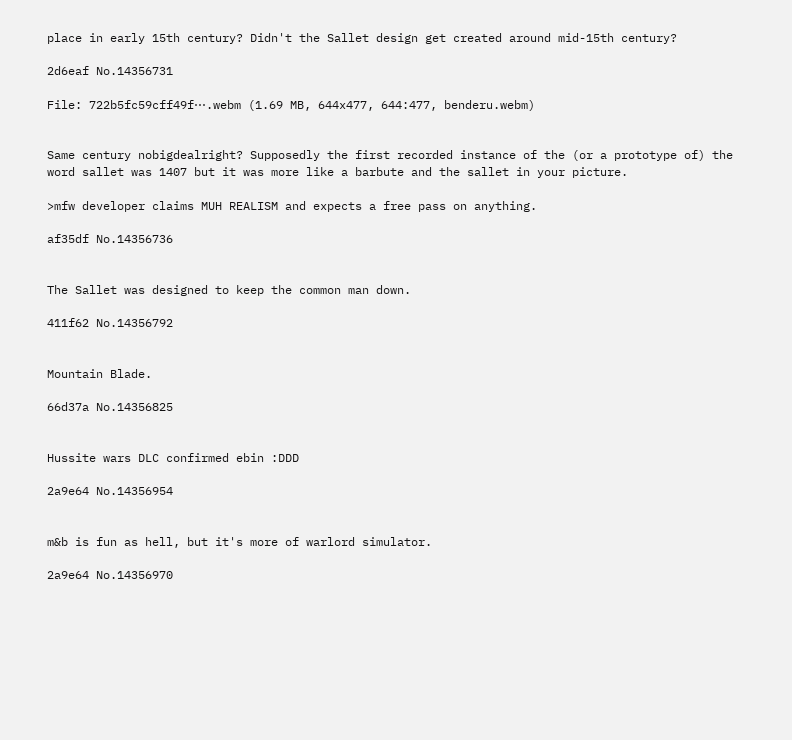place in early 15th century? Didn't the Sallet design get created around mid-15th century?

2d6eaf No.14356731

File: 722b5fc59cff49f⋯.webm (1.69 MB, 644x477, 644:477, benderu.webm)


Same century nobigdealright? Supposedly the first recorded instance of the (or a prototype of) the word sallet was 1407 but it was more like a barbute and the sallet in your picture.

>mfw developer claims MUH REALISM and expects a free pass on anything.

af35df No.14356736


The Sallet was designed to keep the common man down.

411f62 No.14356792


Mountain Blade.

66d37a No.14356825


Hussite wars DLC confirmed ebin :DDD

2a9e64 No.14356954


m&b is fun as hell, but it's more of warlord simulator.

2a9e64 No.14356970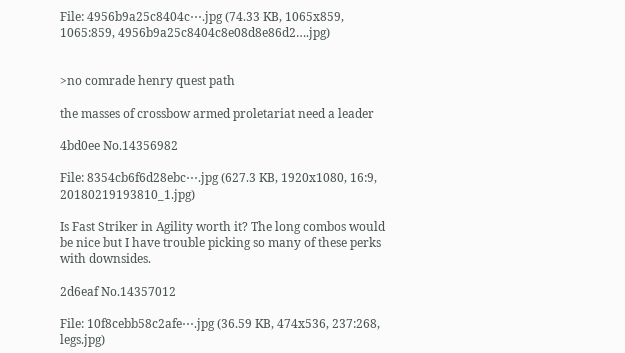File: 4956b9a25c8404c⋯.jpg (74.33 KB, 1065x859, 1065:859, 4956b9a25c8404c8e08d8e86d2….jpg)


>no comrade henry quest path

the masses of crossbow armed proletariat need a leader

4bd0ee No.14356982

File: 8354cb6f6d28ebc⋯.jpg (627.3 KB, 1920x1080, 16:9, 20180219193810_1.jpg)

Is Fast Striker in Agility worth it? The long combos would be nice but I have trouble picking so many of these perks with downsides.

2d6eaf No.14357012

File: 10f8cebb58c2afe⋯.jpg (36.59 KB, 474x536, 237:268, legs.jpg)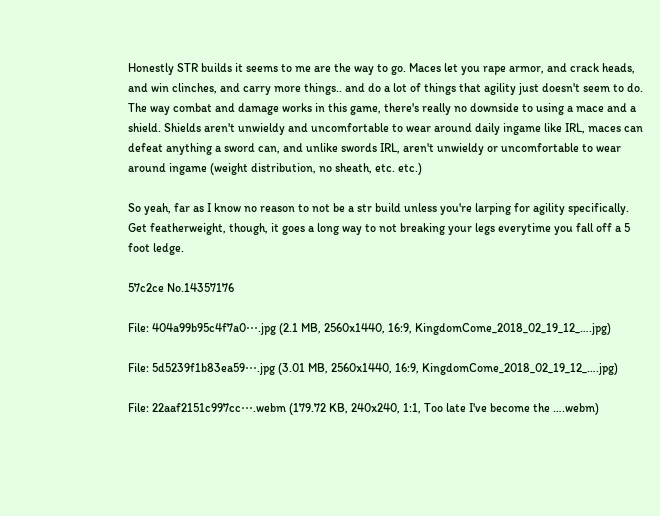Honestly STR builds it seems to me are the way to go. Maces let you rape armor, and crack heads, and win clinches, and carry more things.. and do a lot of things that agility just doesn't seem to do. The way combat and damage works in this game, there's really no downside to using a mace and a shield. Shields aren't unwieldy and uncomfortable to wear around daily ingame like IRL, maces can defeat anything a sword can, and unlike swords IRL, aren't unwieldy or uncomfortable to wear around ingame (weight distribution, no sheath, etc. etc.)

So yeah, far as I know no reason to not be a str build unless you're larping for agility specifically. Get featherweight, though, it goes a long way to not breaking your legs everytime you fall off a 5 foot ledge.

57c2ce No.14357176

File: 404a99b95c4f7a0⋯.jpg (2.1 MB, 2560x1440, 16:9, KingdomCome_2018_02_19_12_….jpg)

File: 5d5239f1b83ea59⋯.jpg (3.01 MB, 2560x1440, 16:9, KingdomCome_2018_02_19_12_….jpg)

File: 22aaf2151c997cc⋯.webm (179.72 KB, 240x240, 1:1, Too late I've become the ….webm)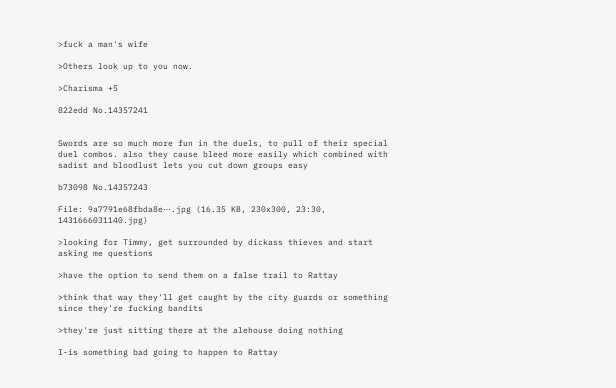>fuck a man's wife

>Others look up to you now.

>Charisma +5

822edd No.14357241


Swords are so much more fun in the duels, to pull of their special duel combos. also they cause bleed more easily which combined with sadist and bloodlust lets you cut down groups easy

b73098 No.14357243

File: 9a7791e68fbda8e⋯.jpg (16.35 KB, 230x300, 23:30, 1431666031140.jpg)

>looking for Timmy, get surrounded by dickass thieves and start asking me questions

>have the option to send them on a false trail to Rattay

>think that way they'll get caught by the city guards or something since they're fucking bandits

>they're just sitting there at the alehouse doing nothing

I-is something bad going to happen to Rattay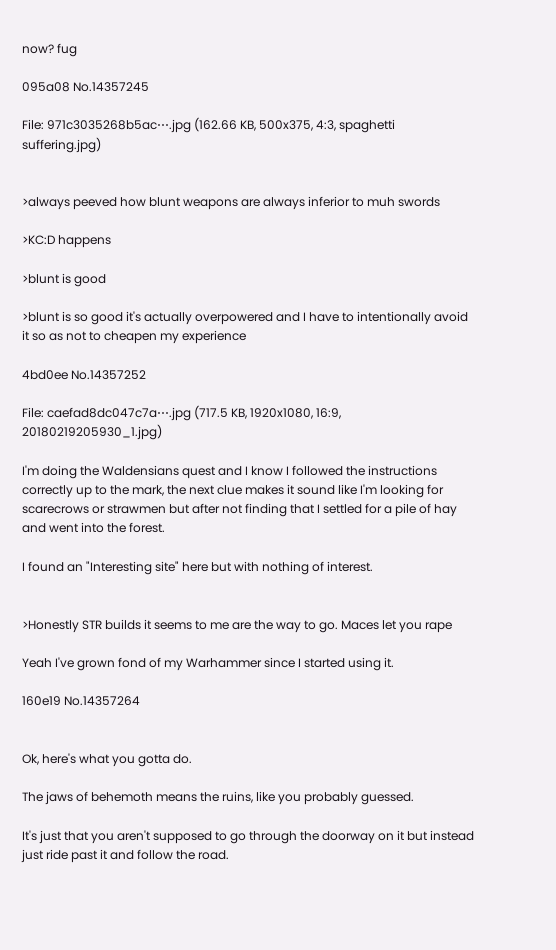now? fug

095a08 No.14357245

File: 971c3035268b5ac⋯.jpg (162.66 KB, 500x375, 4:3, spaghetti suffering.jpg)


>always peeved how blunt weapons are always inferior to muh swords

>KC:D happens

>blunt is good

>blunt is so good it's actually overpowered and I have to intentionally avoid it so as not to cheapen my experience

4bd0ee No.14357252

File: caefad8dc047c7a⋯.jpg (717.5 KB, 1920x1080, 16:9, 20180219205930_1.jpg)

I'm doing the Waldensians quest and I know I followed the instructions correctly up to the mark, the next clue makes it sound like I'm looking for scarecrows or strawmen but after not finding that I settled for a pile of hay and went into the forest.

I found an "Interesting site" here but with nothing of interest.


>Honestly STR builds it seems to me are the way to go. Maces let you rape

Yeah I've grown fond of my Warhammer since I started using it.

160e19 No.14357264


Ok, here's what you gotta do.

The jaws of behemoth means the ruins, like you probably guessed.

It's just that you aren't supposed to go through the doorway on it but instead just ride past it and follow the road.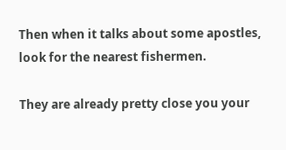Then when it talks about some apostles, look for the nearest fishermen.

They are already pretty close you your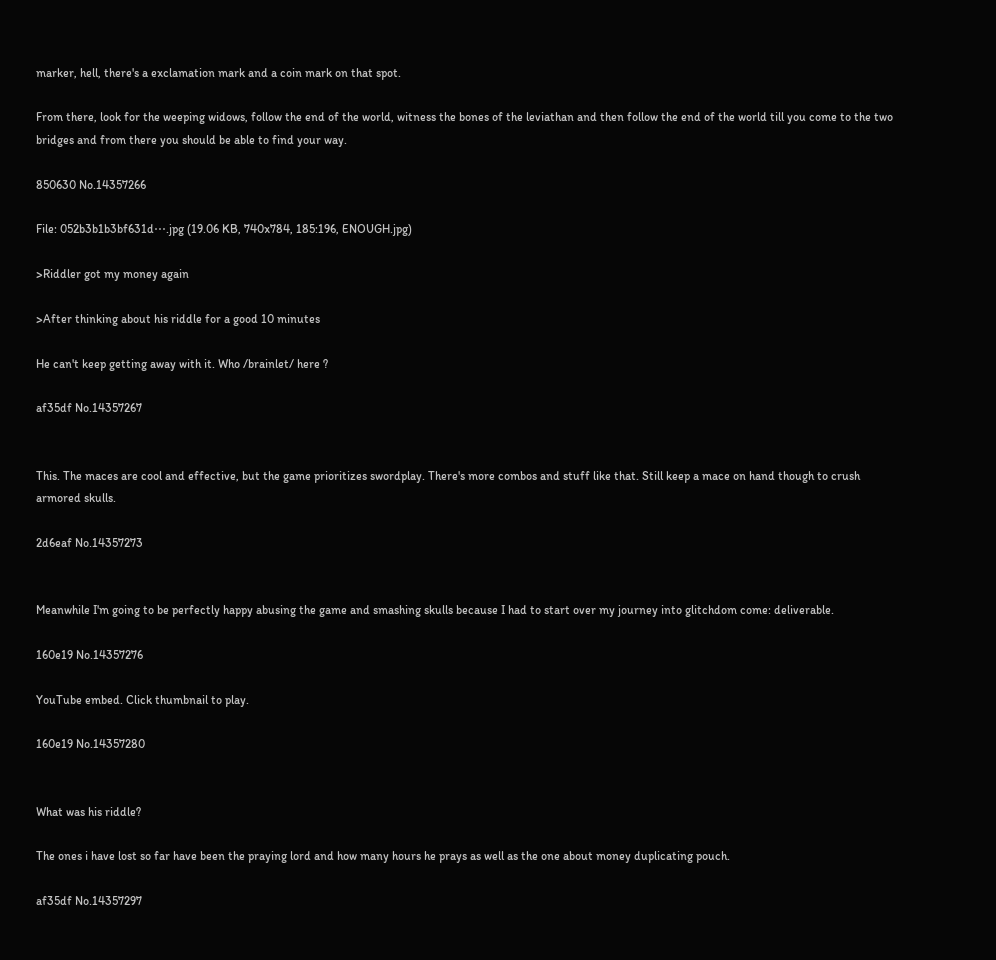marker, hell, there's a exclamation mark and a coin mark on that spot.

From there, look for the weeping widows, follow the end of the world, witness the bones of the leviathan and then follow the end of the world till you come to the two bridges and from there you should be able to find your way.

850630 No.14357266

File: 052b3b1b3bf631d⋯.jpg (19.06 KB, 740x784, 185:196, ENOUGH.jpg)

>Riddler got my money again

>After thinking about his riddle for a good 10 minutes

He can't keep getting away with it. Who /brainlet/ here ?

af35df No.14357267


This. The maces are cool and effective, but the game prioritizes swordplay. There's more combos and stuff like that. Still keep a mace on hand though to crush armored skulls.

2d6eaf No.14357273


Meanwhile I'm going to be perfectly happy abusing the game and smashing skulls because I had to start over my journey into glitchdom come: deliverable.

160e19 No.14357276

YouTube embed. Click thumbnail to play.

160e19 No.14357280


What was his riddle?

The ones i have lost so far have been the praying lord and how many hours he prays as well as the one about money duplicating pouch.

af35df No.14357297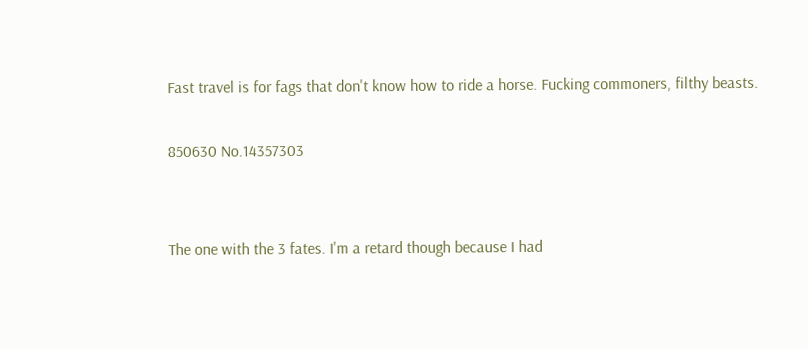Fast travel is for fags that don't know how to ride a horse. Fucking commoners, filthy beasts.

850630 No.14357303


The one with the 3 fates. I'm a retard though because I had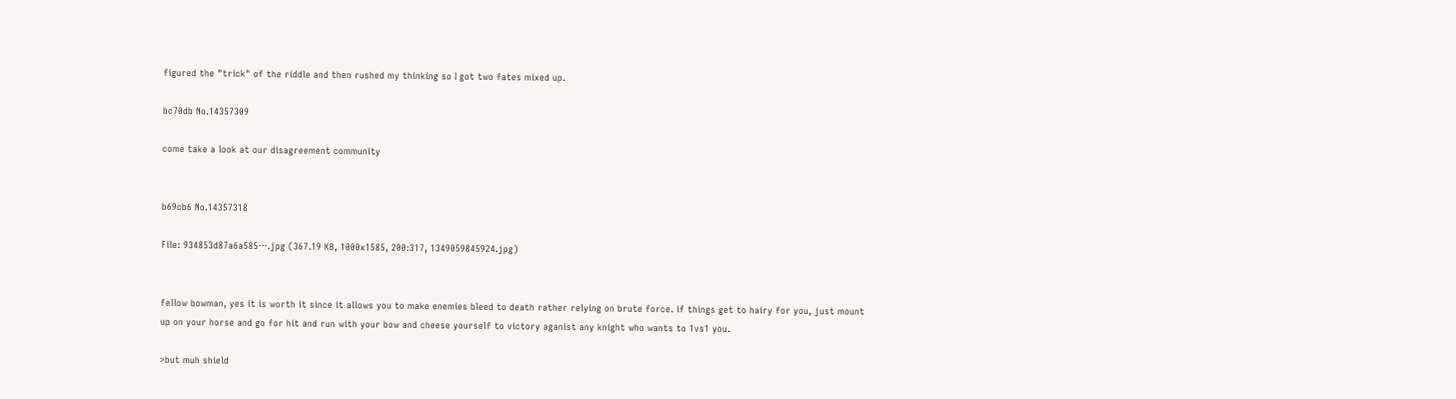figured the "trick" of the riddle and then rushed my thinking so I got two fates mixed up.

bc70db No.14357309

come take a look at our disagreement community


b69cb6 No.14357318

File: 934853d87a6a585⋯.jpg (367.19 KB, 1000x1585, 200:317, 1349059845924.jpg)


fellow bowman, yes it is worth it since it allows you to make enemies bleed to death rather relying on brute force. if things get to hairy for you, just mount up on your horse and go for hit and run with your bow and cheese yourself to victory aganist any knight who wants to 1vs1 you.

>but muh shield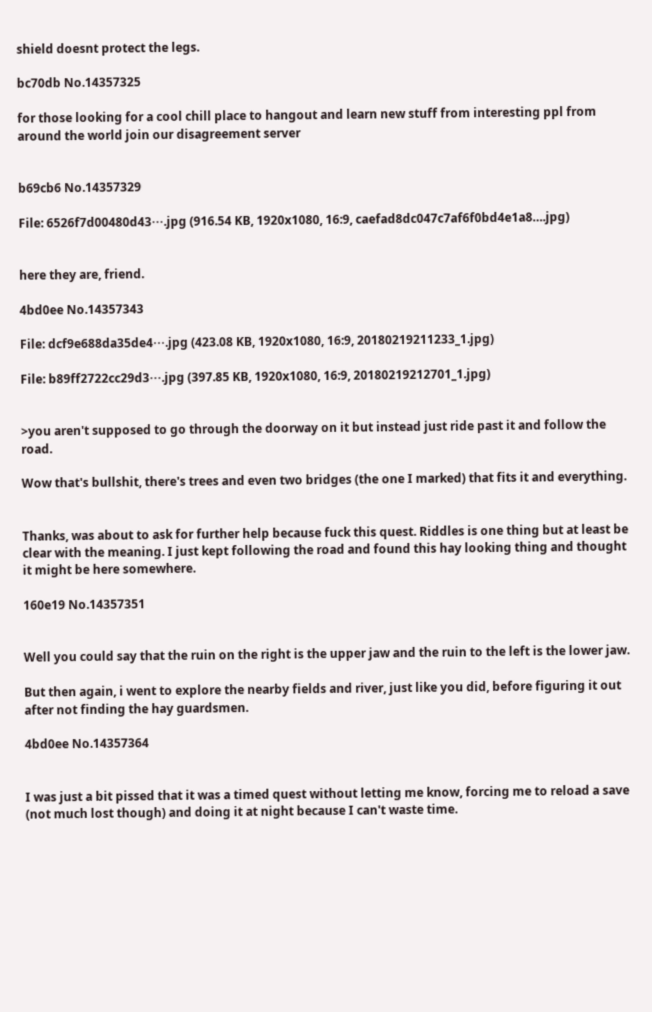shield doesnt protect the legs.

bc70db No.14357325

for those looking for a cool chill place to hangout and learn new stuff from interesting ppl from around the world join our disagreement server


b69cb6 No.14357329

File: 6526f7d00480d43⋯.jpg (916.54 KB, 1920x1080, 16:9, caefad8dc047c7af6f0bd4e1a8….jpg)


here they are, friend.

4bd0ee No.14357343

File: dcf9e688da35de4⋯.jpg (423.08 KB, 1920x1080, 16:9, 20180219211233_1.jpg)

File: b89ff2722cc29d3⋯.jpg (397.85 KB, 1920x1080, 16:9, 20180219212701_1.jpg)


>you aren't supposed to go through the doorway on it but instead just ride past it and follow the road.

Wow that's bullshit, there's trees and even two bridges (the one I marked) that fits it and everything.


Thanks, was about to ask for further help because fuck this quest. Riddles is one thing but at least be clear with the meaning. I just kept following the road and found this hay looking thing and thought it might be here somewhere.

160e19 No.14357351


Well you could say that the ruin on the right is the upper jaw and the ruin to the left is the lower jaw.

But then again, i went to explore the nearby fields and river, just like you did, before figuring it out after not finding the hay guardsmen.

4bd0ee No.14357364


I was just a bit pissed that it was a timed quest without letting me know, forcing me to reload a save (not much lost though) and doing it at night because I can't waste time.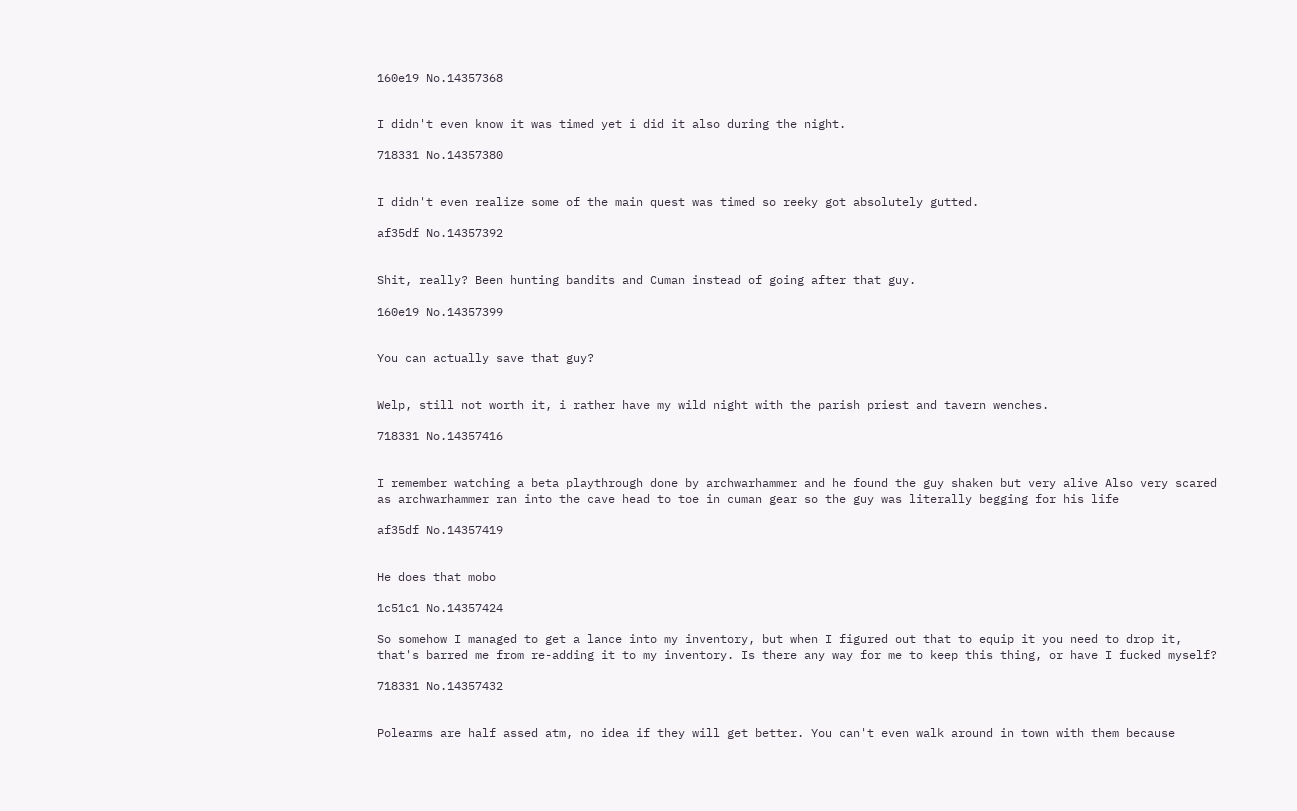160e19 No.14357368


I didn't even know it was timed yet i did it also during the night.

718331 No.14357380


I didn't even realize some of the main quest was timed so reeky got absolutely gutted.

af35df No.14357392


Shit, really? Been hunting bandits and Cuman instead of going after that guy.

160e19 No.14357399


You can actually save that guy?


Welp, still not worth it, i rather have my wild night with the parish priest and tavern wenches.

718331 No.14357416


I remember watching a beta playthrough done by archwarhammer and he found the guy shaken but very alive Also very scared as archwarhammer ran into the cave head to toe in cuman gear so the guy was literally begging for his life

af35df No.14357419


He does that mobo

1c51c1 No.14357424

So somehow I managed to get a lance into my inventory, but when I figured out that to equip it you need to drop it, that's barred me from re-adding it to my inventory. Is there any way for me to keep this thing, or have I fucked myself?

718331 No.14357432


Polearms are half assed atm, no idea if they will get better. You can't even walk around in town with them because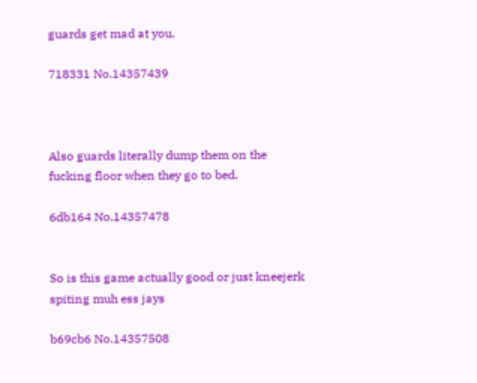guards get mad at you.

718331 No.14357439



Also guards literally dump them on the fucking floor when they go to bed.

6db164 No.14357478


So is this game actually good or just kneejerk spiting muh ess jays

b69cb6 No.14357508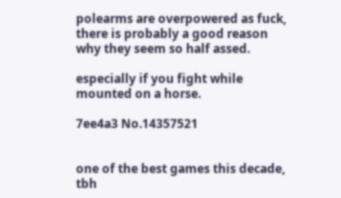polearms are overpowered as fuck, there is probably a good reason why they seem so half assed.

especially if you fight while mounted on a horse.

7ee4a3 No.14357521


one of the best games this decade, tbh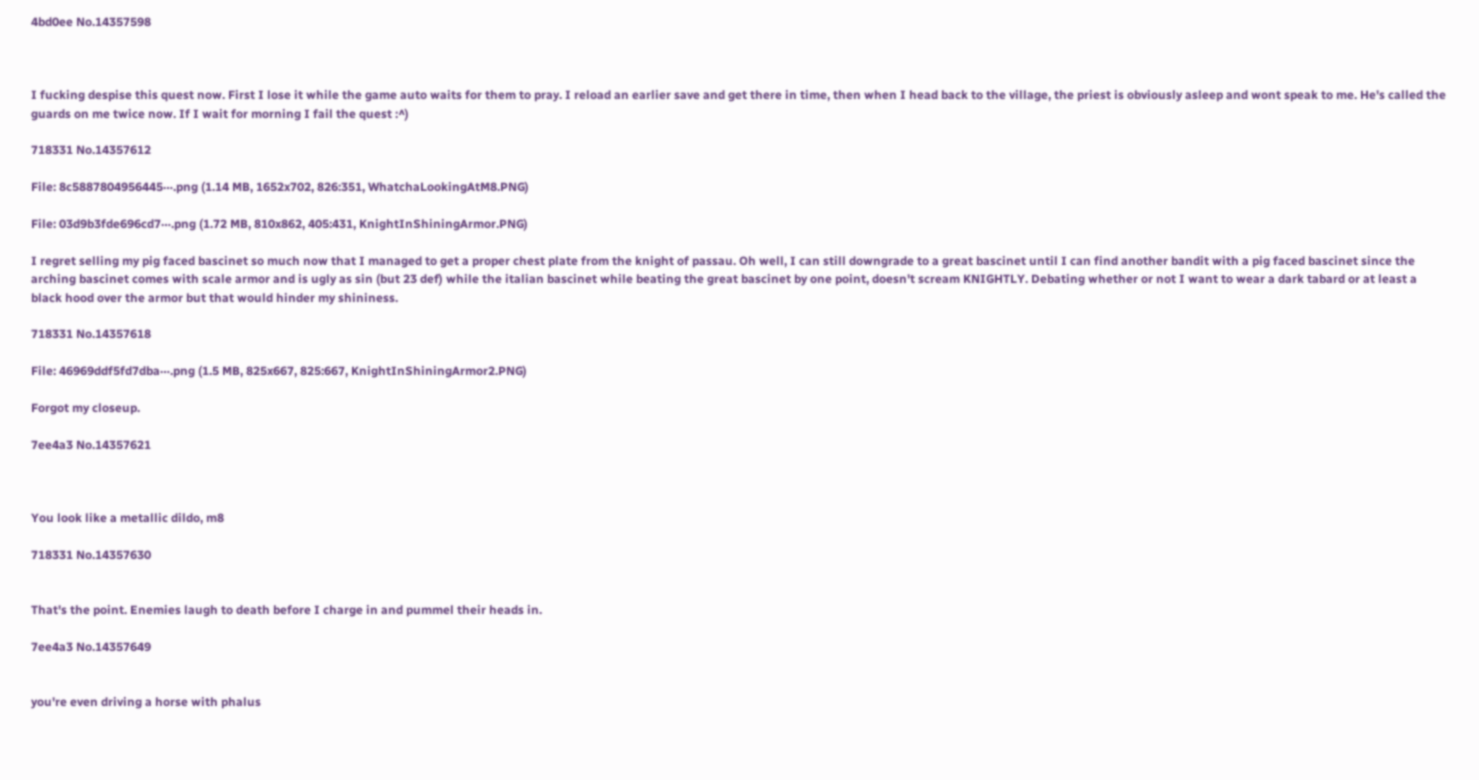4bd0ee No.14357598



I fucking despise this quest now. First I lose it while the game auto waits for them to pray. I reload an earlier save and get there in time, then when I head back to the village, the priest is obviously asleep and wont speak to me. He's called the guards on me twice now. If I wait for morning I fail the quest :^)

718331 No.14357612

File: 8c5887804956445⋯.png (1.14 MB, 1652x702, 826:351, WhatchaLookingAtM8.PNG)

File: 03d9b3fde696cd7⋯.png (1.72 MB, 810x862, 405:431, KnightInShiningArmor.PNG)

I regret selling my pig faced bascinet so much now that I managed to get a proper chest plate from the knight of passau. Oh well, I can still downgrade to a great bascinet until I can find another bandit with a pig faced bascinet since the arching bascinet comes with scale armor and is ugly as sin (but 23 def) while the italian bascinet while beating the great bascinet by one point, doesn't scream KNIGHTLY. Debating whether or not I want to wear a dark tabard or at least a black hood over the armor but that would hinder my shininess.

718331 No.14357618

File: 46969ddf5fd7dba⋯.png (1.5 MB, 825x667, 825:667, KnightInShiningArmor2.PNG)

Forgot my closeup.

7ee4a3 No.14357621



You look like a metallic dildo, m8

718331 No.14357630


That's the point. Enemies laugh to death before I charge in and pummel their heads in.

7ee4a3 No.14357649


you're even driving a horse with phalus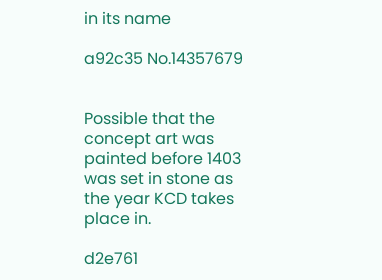in its name

a92c35 No.14357679


Possible that the concept art was painted before 1403 was set in stone as the year KCD takes place in.

d2e761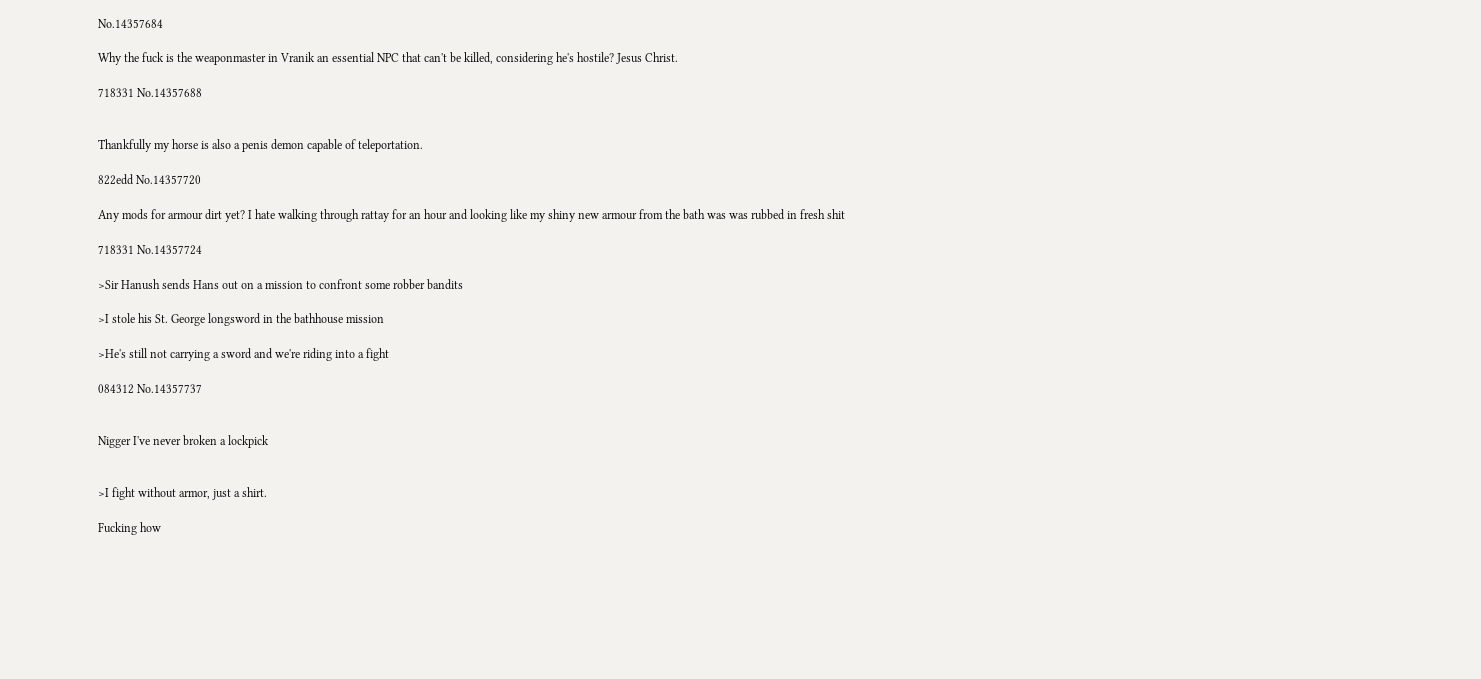No.14357684

Why the fuck is the weaponmaster in Vranik an essential NPC that can't be killed, considering he's hostile? Jesus Christ.

718331 No.14357688


Thankfully my horse is also a penis demon capable of teleportation.

822edd No.14357720

Any mods for armour dirt yet? I hate walking through rattay for an hour and looking like my shiny new armour from the bath was was rubbed in fresh shit

718331 No.14357724

>Sir Hanush sends Hans out on a mission to confront some robber bandits

>I stole his St. George longsword in the bathhouse mission

>He's still not carrying a sword and we're riding into a fight

084312 No.14357737


Nigger I've never broken a lockpick


>I fight without armor, just a shirt.

Fucking how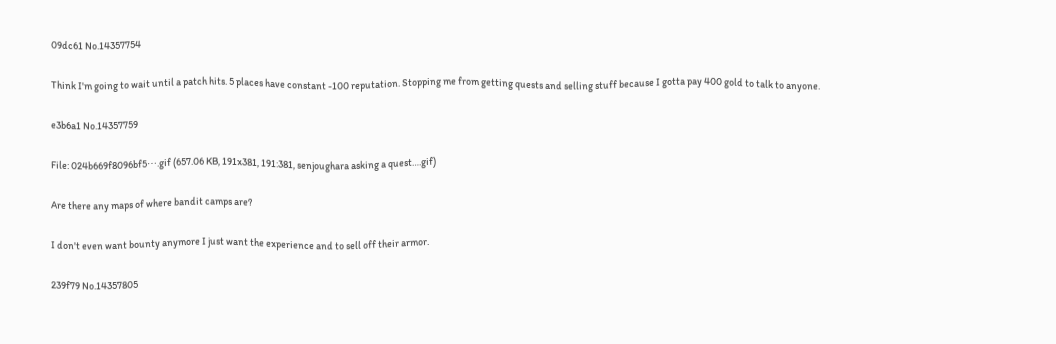09dc61 No.14357754

Think I'm going to wait until a patch hits. 5 places have constant -100 reputation. Stopping me from getting quests and selling stuff because I gotta pay 400 gold to talk to anyone.

e3b6a1 No.14357759

File: 024b669f8096bf5⋯.gif (657.06 KB, 191x381, 191:381, senjoughara asking a quest….gif)

Are there any maps of where bandit camps are?

I don't even want bounty anymore I just want the experience and to sell off their armor.

239f79 No.14357805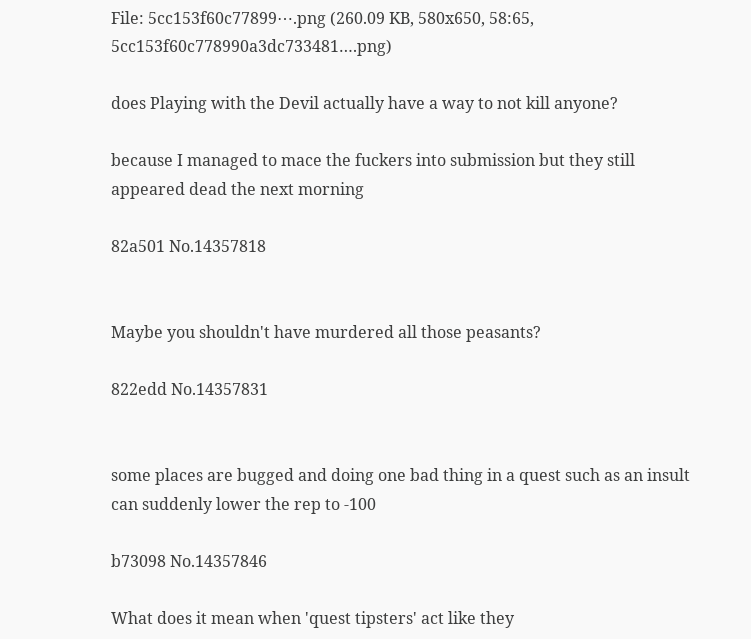File: 5cc153f60c77899⋯.png (260.09 KB, 580x650, 58:65, 5cc153f60c778990a3dc733481….png)

does Playing with the Devil actually have a way to not kill anyone?

because I managed to mace the fuckers into submission but they still appeared dead the next morning

82a501 No.14357818


Maybe you shouldn't have murdered all those peasants?

822edd No.14357831


some places are bugged and doing one bad thing in a quest such as an insult can suddenly lower the rep to -100

b73098 No.14357846

What does it mean when 'quest tipsters' act like they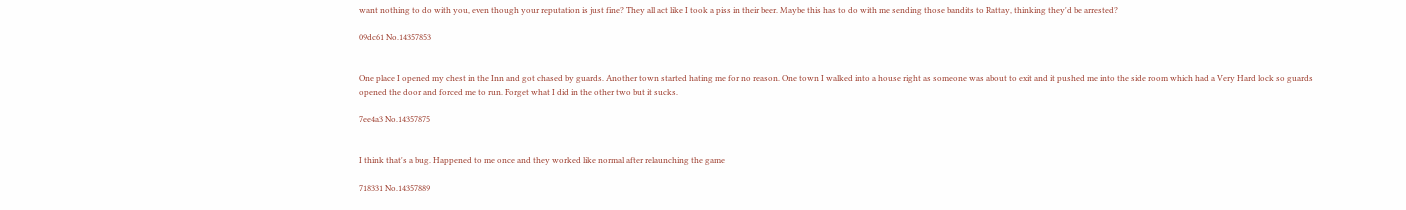want nothing to do with you, even though your reputation is just fine? They all act like I took a piss in their beer. Maybe this has to do with me sending those bandits to Rattay, thinking they'd be arrested?

09dc61 No.14357853


One place I opened my chest in the Inn and got chased by guards. Another town started hating me for no reason. One town I walked into a house right as someone was about to exit and it pushed me into the side room which had a Very Hard lock so guards opened the door and forced me to run. Forget what I did in the other two but it sucks.

7ee4a3 No.14357875


I think that's a bug. Happened to me once and they worked like normal after relaunching the game

718331 No.14357889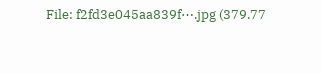File: f2fd3e045aa839f⋯.jpg (379.77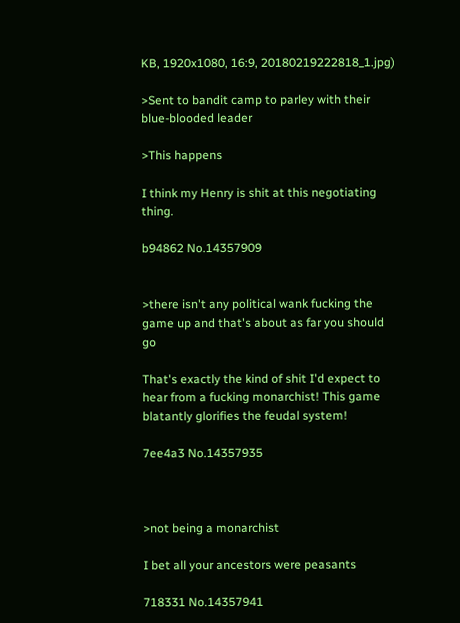KB, 1920x1080, 16:9, 20180219222818_1.jpg)

>Sent to bandit camp to parley with their blue-blooded leader

>This happens

I think my Henry is shit at this negotiating thing.

b94862 No.14357909


>there isn't any political wank fucking the game up and that's about as far you should go

That's exactly the kind of shit I'd expect to hear from a fucking monarchist! This game blatantly glorifies the feudal system!

7ee4a3 No.14357935



>not being a monarchist

I bet all your ancestors were peasants

718331 No.14357941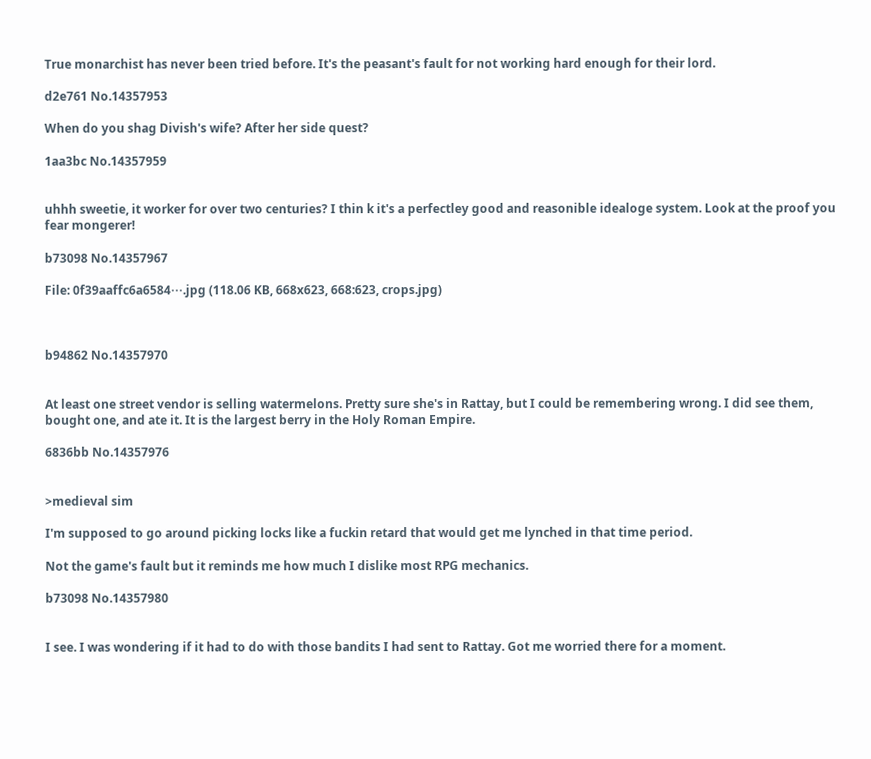True monarchist has never been tried before. It's the peasant's fault for not working hard enough for their lord.

d2e761 No.14357953

When do you shag Divish's wife? After her side quest?

1aa3bc No.14357959


uhhh sweetie, it worker for over two centuries? I thin k it's a perfectley good and reasonible idealoge system. Look at the proof you fear mongerer!

b73098 No.14357967

File: 0f39aaffc6a6584⋯.jpg (118.06 KB, 668x623, 668:623, crops.jpg)



b94862 No.14357970


At least one street vendor is selling watermelons. Pretty sure she's in Rattay, but I could be remembering wrong. I did see them, bought one, and ate it. It is the largest berry in the Holy Roman Empire.

6836bb No.14357976


>medieval sim

I'm supposed to go around picking locks like a fuckin retard that would get me lynched in that time period.

Not the game's fault but it reminds me how much I dislike most RPG mechanics.

b73098 No.14357980


I see. I was wondering if it had to do with those bandits I had sent to Rattay. Got me worried there for a moment.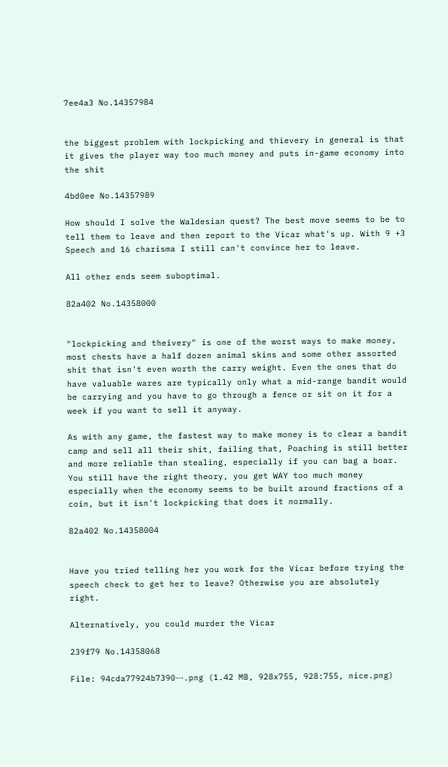7ee4a3 No.14357984


the biggest problem with lockpicking and thievery in general is that it gives the player way too much money and puts in-game economy into the shit

4bd0ee No.14357989

How should I solve the Waldesian quest? The best move seems to be to tell them to leave and then report to the Vicar what's up. With 9 +3 Speech and 16 charisma I still can't convince her to leave.

All other ends seem suboptimal.

82a402 No.14358000


"lockpicking and theivery" is one of the worst ways to make money, most chests have a half dozen animal skins and some other assorted shit that isn't even worth the carry weight. Even the ones that do have valuable wares are typically only what a mid-range bandit would be carrying and you have to go through a fence or sit on it for a week if you want to sell it anyway.

As with any game, the fastest way to make money is to clear a bandit camp and sell all their shit, failing that, Poaching is still better and more reliable than stealing, especially if you can bag a boar. You still have the right theory, you get WAY too much money especially when the economy seems to be built around fractions of a coin, but it isn't lockpicking that does it normally.

82a402 No.14358004


Have you tried telling her you work for the Vicar before trying the speech check to get her to leave? Otherwise you are absolutely right.

Alternatively, you could murder the Vicar

239f79 No.14358068

File: 94cda77924b7390⋯.png (1.42 MB, 928x755, 928:755, nice.png)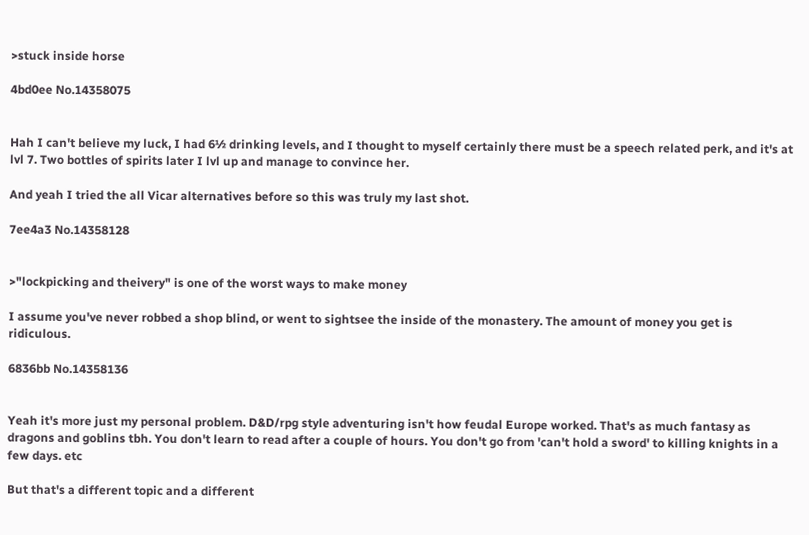>stuck inside horse

4bd0ee No.14358075


Hah I can't believe my luck, I had 6½ drinking levels, and I thought to myself certainly there must be a speech related perk, and it's at lvl 7. Two bottles of spirits later I lvl up and manage to convince her.

And yeah I tried the all Vicar alternatives before so this was truly my last shot.

7ee4a3 No.14358128


>"lockpicking and theivery" is one of the worst ways to make money

I assume you've never robbed a shop blind, or went to sightsee the inside of the monastery. The amount of money you get is ridiculous.

6836bb No.14358136


Yeah it's more just my personal problem. D&D/rpg style adventuring isn't how feudal Europe worked. That's as much fantasy as dragons and goblins tbh. You don't learn to read after a couple of hours. You don't go from 'can't hold a sword' to killing knights in a few days. etc

But that's a different topic and a different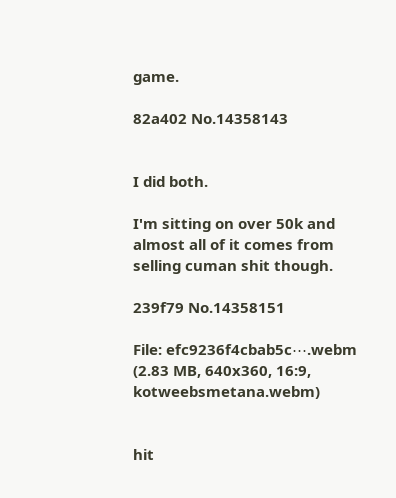game.

82a402 No.14358143


I did both.

I'm sitting on over 50k and almost all of it comes from selling cuman shit though.

239f79 No.14358151

File: efc9236f4cbab5c⋯.webm (2.83 MB, 640x360, 16:9, kotweebsmetana.webm)


hit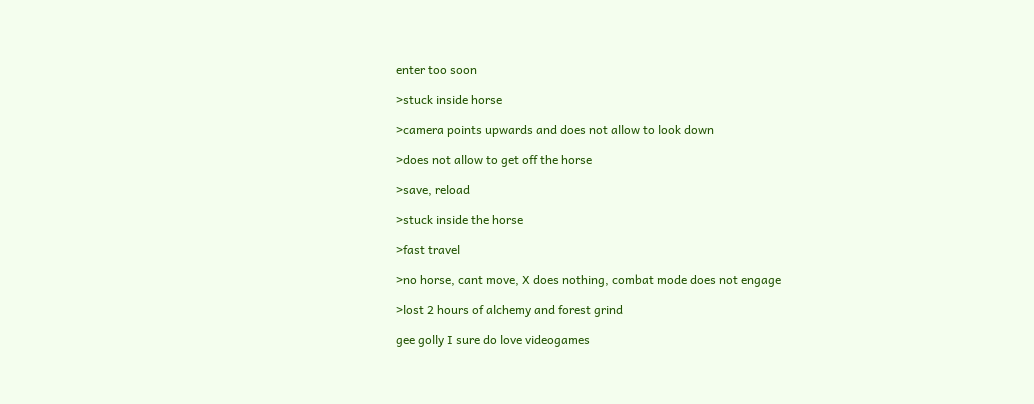enter too soon

>stuck inside horse

>camera points upwards and does not allow to look down

>does not allow to get off the horse

>save, reload

>stuck inside the horse

>fast travel

>no horse, cant move, X does nothing, combat mode does not engage

>lost 2 hours of alchemy and forest grind

gee golly I sure do love videogames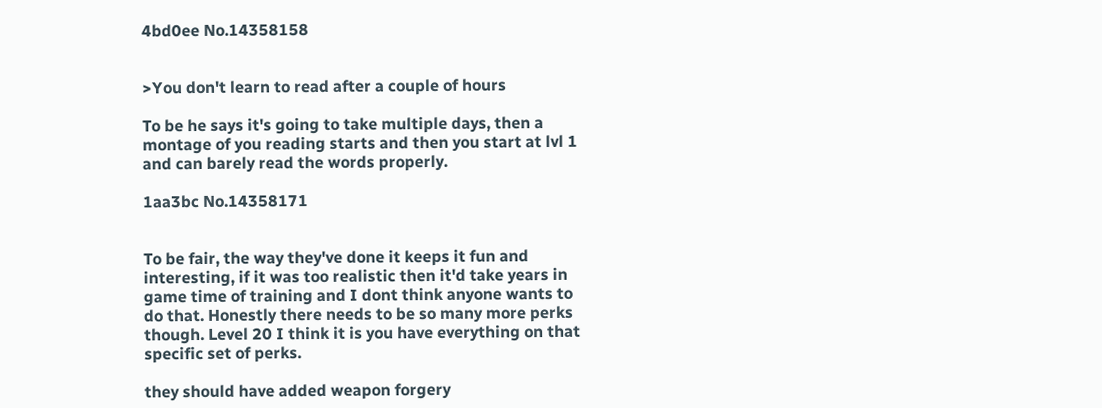4bd0ee No.14358158


>You don't learn to read after a couple of hours

To be he says it's going to take multiple days, then a montage of you reading starts and then you start at lvl 1 and can barely read the words properly.

1aa3bc No.14358171


To be fair, the way they've done it keeps it fun and interesting, if it was too realistic then it'd take years in game time of training and I dont think anyone wants to do that. Honestly there needs to be so many more perks though. Level 20 I think it is you have everything on that specific set of perks.

they should have added weapon forgery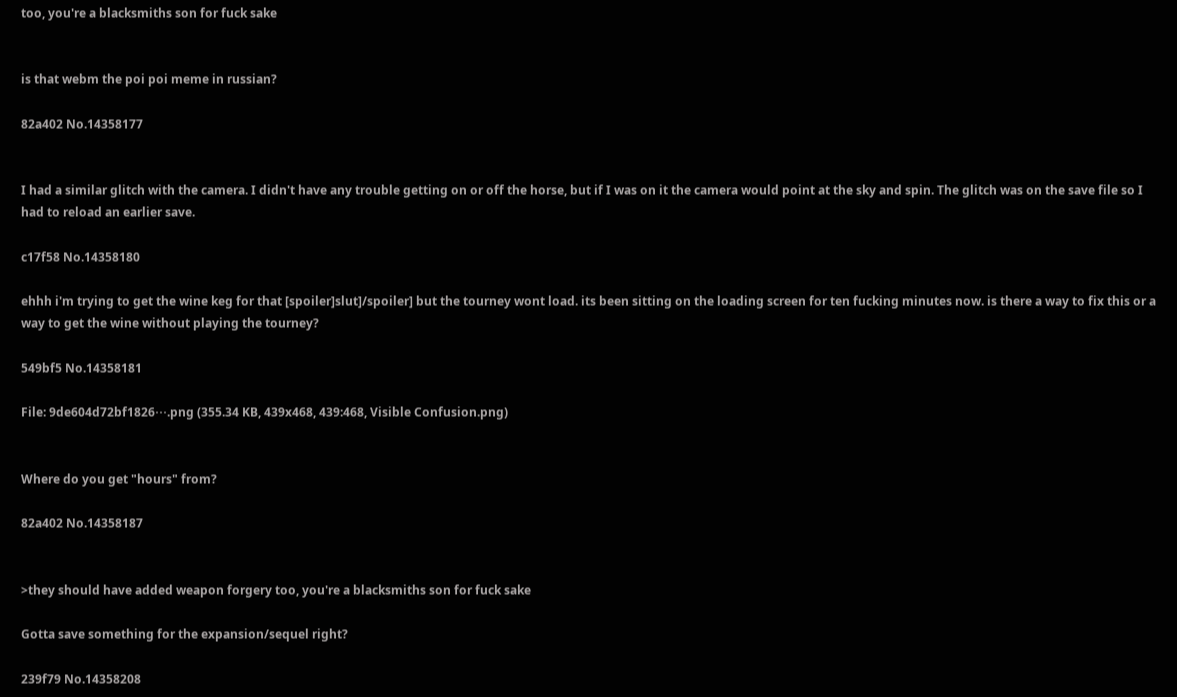too, you're a blacksmiths son for fuck sake


is that webm the poi poi meme in russian?

82a402 No.14358177


I had a similar glitch with the camera. I didn't have any trouble getting on or off the horse, but if I was on it the camera would point at the sky and spin. The glitch was on the save file so I had to reload an earlier save.

c17f58 No.14358180

ehhh i'm trying to get the wine keg for that [spoiler]slut]/spoiler] but the tourney wont load. its been sitting on the loading screen for ten fucking minutes now. is there a way to fix this or a way to get the wine without playing the tourney?

549bf5 No.14358181

File: 9de604d72bf1826⋯.png (355.34 KB, 439x468, 439:468, Visible Confusion.png)


Where do you get "hours" from?

82a402 No.14358187


>they should have added weapon forgery too, you're a blacksmiths son for fuck sake

Gotta save something for the expansion/sequel right?

239f79 No.14358208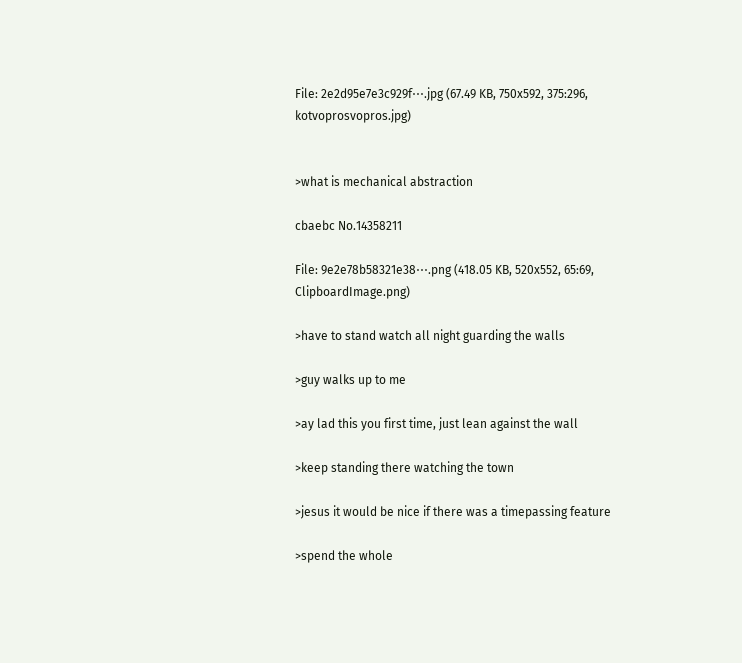File: 2e2d95e7e3c929f⋯.jpg (67.49 KB, 750x592, 375:296, kotvoprosvopros.jpg)


>what is mechanical abstraction

cbaebc No.14358211

File: 9e2e78b58321e38⋯.png (418.05 KB, 520x552, 65:69, ClipboardImage.png)

>have to stand watch all night guarding the walls

>guy walks up to me

>ay lad this you first time, just lean against the wall

>keep standing there watching the town

>jesus it would be nice if there was a timepassing feature

>spend the whole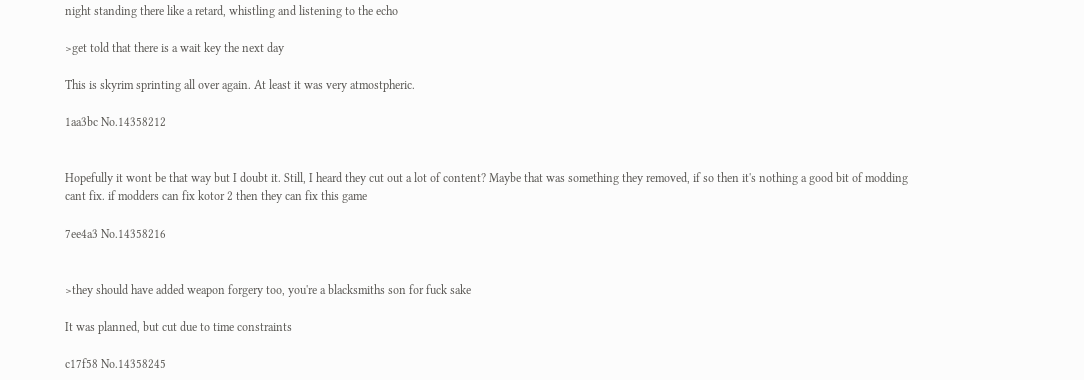night standing there like a retard, whistling and listening to the echo

>get told that there is a wait key the next day

This is skyrim sprinting all over again. At least it was very atmostpheric.

1aa3bc No.14358212


Hopefully it wont be that way but I doubt it. Still, I heard they cut out a lot of content? Maybe that was something they removed, if so then it's nothing a good bit of modding cant fix. if modders can fix kotor 2 then they can fix this game

7ee4a3 No.14358216


>they should have added weapon forgery too, you're a blacksmiths son for fuck sake

It was planned, but cut due to time constraints

c17f58 No.14358245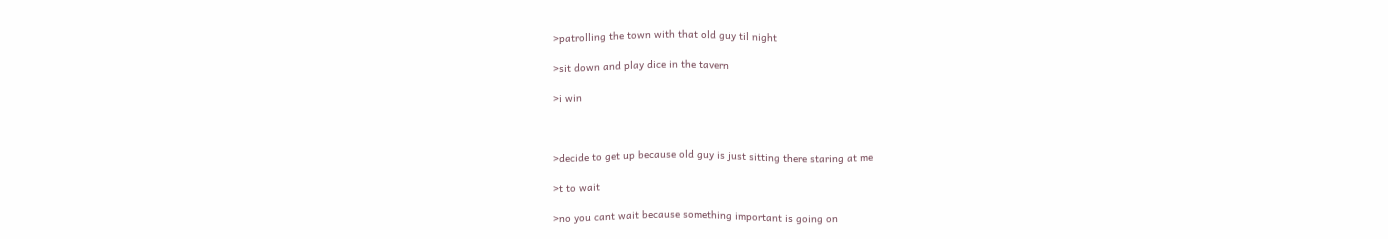>patrolling the town with that old guy til night

>sit down and play dice in the tavern

>i win



>decide to get up because old guy is just sitting there staring at me

>t to wait

>no you cant wait because something important is going on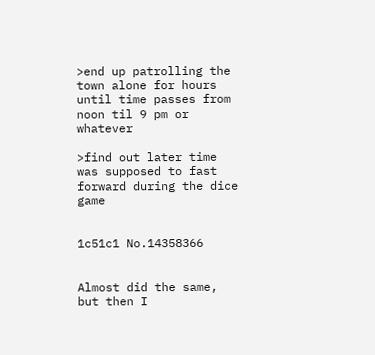>end up patrolling the town alone for hours until time passes from noon til 9 pm or whatever

>find out later time was supposed to fast forward during the dice game


1c51c1 No.14358366


Almost did the same, but then I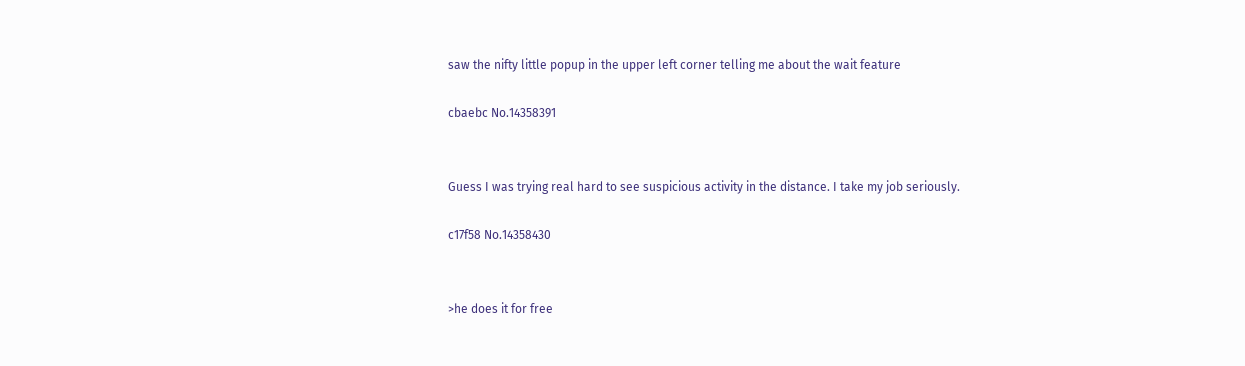saw the nifty little popup in the upper left corner telling me about the wait feature

cbaebc No.14358391


Guess I was trying real hard to see suspicious activity in the distance. I take my job seriously.

c17f58 No.14358430


>he does it for free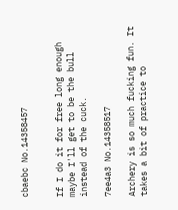cbaebc No.14358457


If I do it for free long enough maybe I'll get to be the bull instead of the cuck.

7ee4a3 No.14358517

Archery is so much fucking fun. It takes a bit of practice to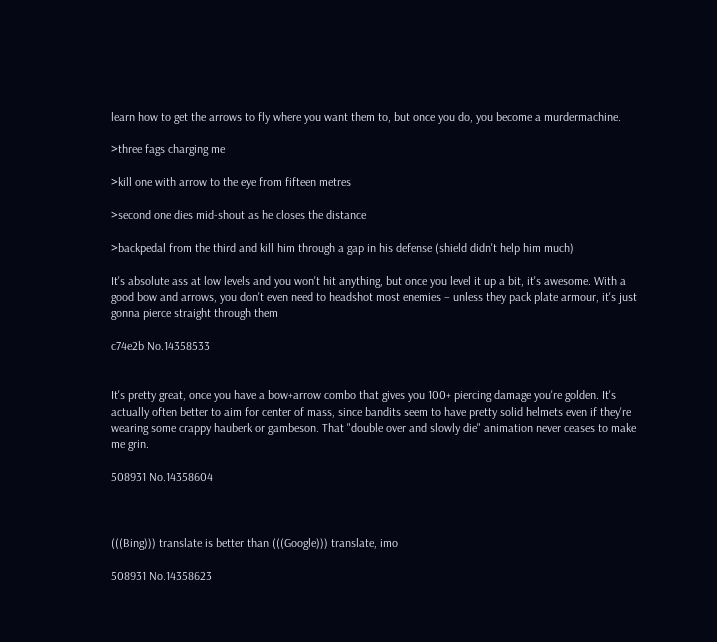learn how to get the arrows to fly where you want them to, but once you do, you become a murdermachine.

>three fags charging me

>kill one with arrow to the eye from fifteen metres

>second one dies mid-shout as he closes the distance

>backpedal from the third and kill him through a gap in his defense (shield didn't help him much)

It's absolute ass at low levels and you won't hit anything, but once you level it up a bit, it's awesome. With a good bow and arrows, you don't even need to headshot most enemies – unless they pack plate armour, it's just gonna pierce straight through them

c74e2b No.14358533


It's pretty great, once you have a bow+arrow combo that gives you 100+ piercing damage you're golden. It's actually often better to aim for center of mass, since bandits seem to have pretty solid helmets even if they're wearing some crappy hauberk or gambeson. That "double over and slowly die" animation never ceases to make me grin.

508931 No.14358604



(((Bing))) translate is better than (((Google))) translate, imo

508931 No.14358623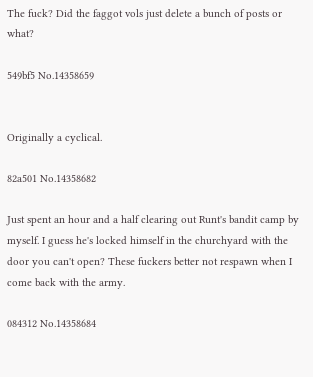The fuck? Did the faggot vols just delete a bunch of posts or what?

549bf5 No.14358659


Originally a cyclical.

82a501 No.14358682

Just spent an hour and a half clearing out Runt's bandit camp by myself. I guess he's locked himself in the churchyard with the door you can't open? These fuckers better not respawn when I come back with the army.

084312 No.14358684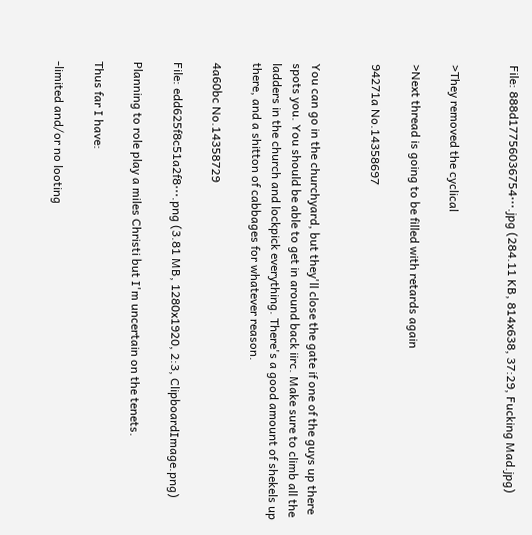File: 888d17756036754⋯.jpg (284.11 KB, 814x638, 37:29, Fucking Mad.jpg)


>They removed the cyclical

>Next thread is going to be filled with retards again

94271a No.14358697


You can go in the churchyard, but they'll close the gate if one of the guys up there spots you. You should be able to get in around back iirc. Make sure to climb all the ladders in the church and lockpick everything. There's a good amount of shekels up there, and a shitton of cabbages for whatever reason.

4a60bc No.14358729

File: edd625f8c51a2f8⋯.png (3.81 MB, 1280x1920, 2:3, ClipboardImage.png)

Planning to role play a miles Christi but I'm uncertain on the tenets.

Thus far I have:

-limited and/or no looting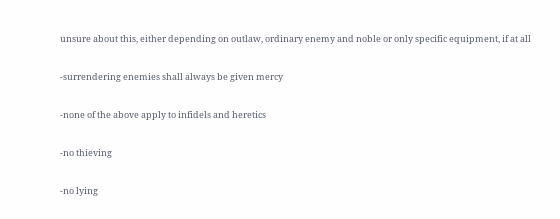unsure about this, either depending on outlaw, ordinary enemy and noble or only specific equipment, if at all

-surrendering enemies shall always be given mercy

-none of the above apply to infidels and heretics

-no thieving

-no lying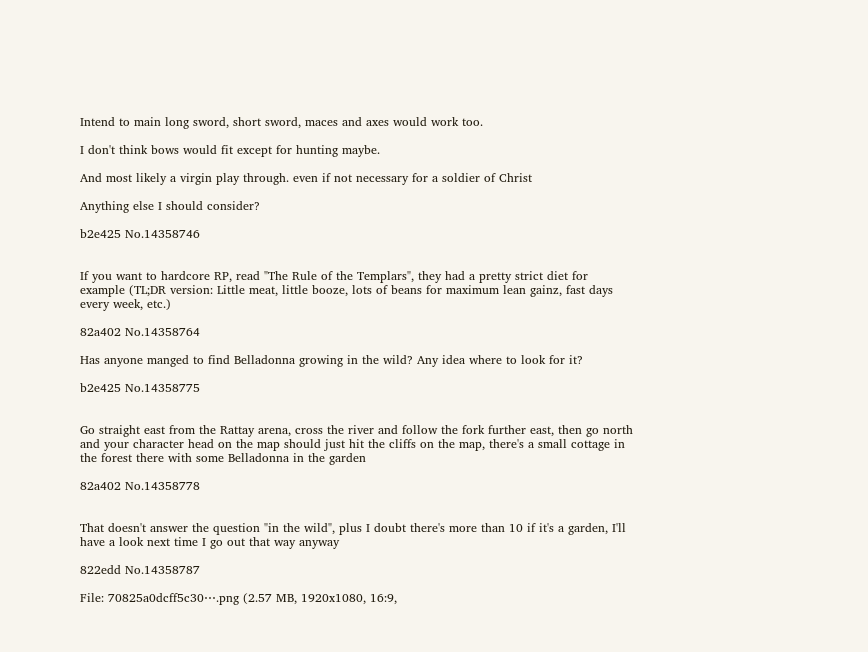Intend to main long sword, short sword, maces and axes would work too.

I don't think bows would fit except for hunting maybe.

And most likely a virgin play through. even if not necessary for a soldier of Christ

Anything else I should consider?

b2e425 No.14358746


If you want to hardcore RP, read "The Rule of the Templars", they had a pretty strict diet for example (TL;DR version: Little meat, little booze, lots of beans for maximum lean gainz, fast days every week, etc.)

82a402 No.14358764

Has anyone manged to find Belladonna growing in the wild? Any idea where to look for it?

b2e425 No.14358775


Go straight east from the Rattay arena, cross the river and follow the fork further east, then go north and your character head on the map should just hit the cliffs on the map, there's a small cottage in the forest there with some Belladonna in the garden

82a402 No.14358778


That doesn't answer the question "in the wild", plus I doubt there's more than 10 if it's a garden, I'll have a look next time I go out that way anyway

822edd No.14358787

File: 70825a0dcff5c30⋯.png (2.57 MB, 1920x1080, 16:9,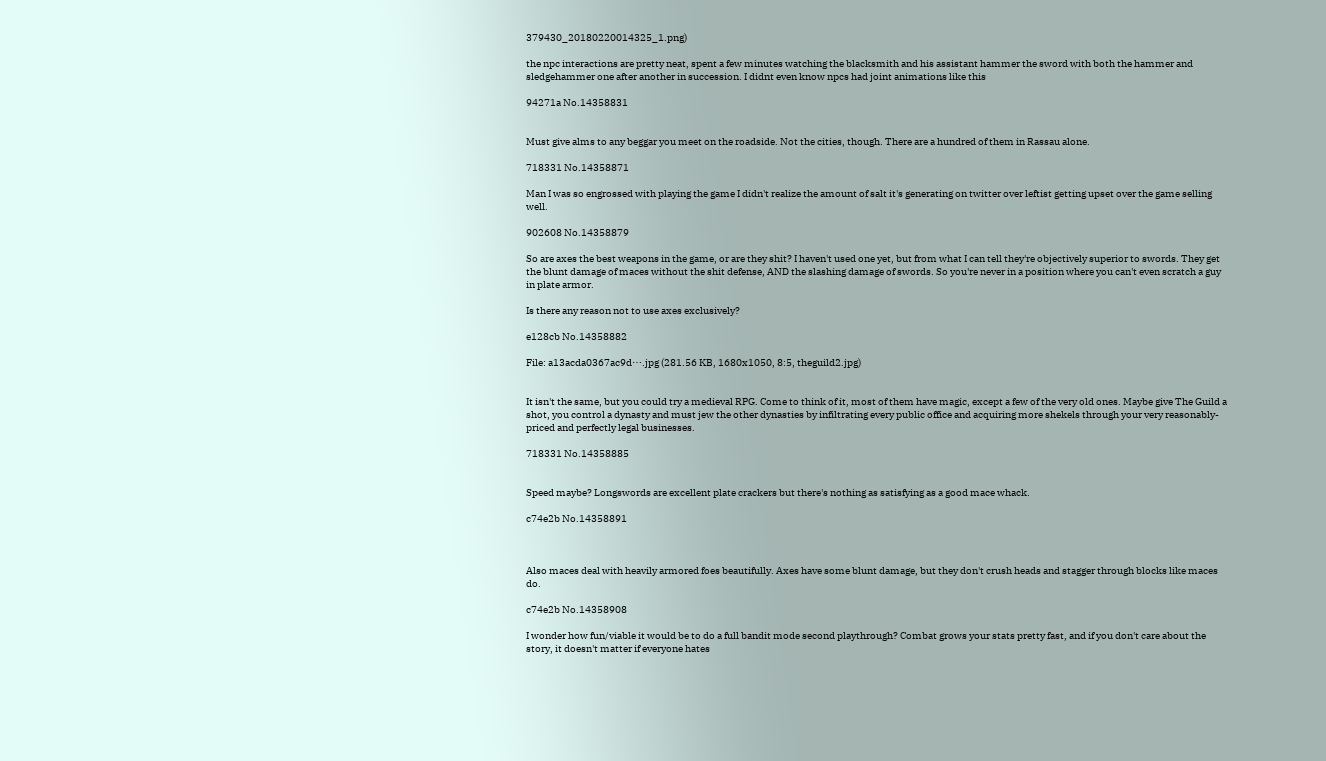379430_20180220014325_1.png)

the npc interactions are pretty neat, spent a few minutes watching the blacksmith and his assistant hammer the sword with both the hammer and sledgehammer one after another in succession. I didnt even know npcs had joint animations like this

94271a No.14358831


Must give alms to any beggar you meet on the roadside. Not the cities, though. There are a hundred of them in Rassau alone.

718331 No.14358871

Man I was so engrossed with playing the game I didn't realize the amount of salt it's generating on twitter over leftist getting upset over the game selling well.

902608 No.14358879

So are axes the best weapons in the game, or are they shit? I haven't used one yet, but from what I can tell they're objectively superior to swords. They get the blunt damage of maces without the shit defense, AND the slashing damage of swords. So you're never in a position where you can't even scratch a guy in plate armor.

Is there any reason not to use axes exclusively?

e128cb No.14358882

File: a13acda0367ac9d⋯.jpg (281.56 KB, 1680x1050, 8:5, theguild2.jpg)


It isn't the same, but you could try a medieval RPG. Come to think of it, most of them have magic, except a few of the very old ones. Maybe give The Guild a shot, you control a dynasty and must jew the other dynasties by infiltrating every public office and acquiring more shekels through your very reasonably-priced and perfectly legal businesses.

718331 No.14358885


Speed maybe? Longswords are excellent plate crackers but there's nothing as satisfying as a good mace whack.

c74e2b No.14358891



Also maces deal with heavily armored foes beautifully. Axes have some blunt damage, but they don't crush heads and stagger through blocks like maces do.

c74e2b No.14358908

I wonder how fun/viable it would be to do a full bandit mode second playthrough? Combat grows your stats pretty fast, and if you don't care about the story, it doesn't matter if everyone hates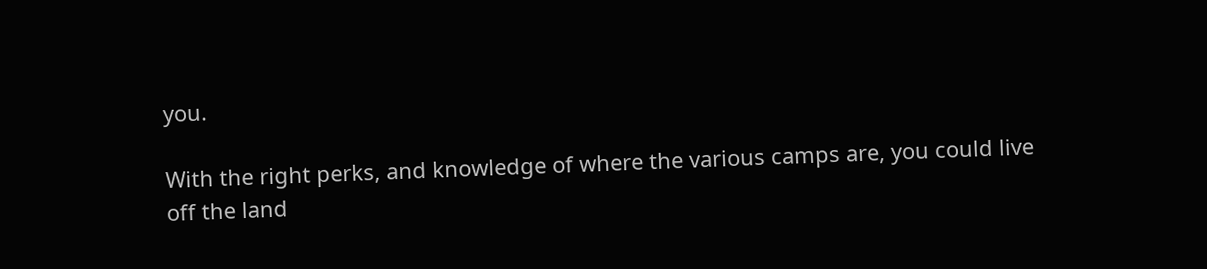you.

With the right perks, and knowledge of where the various camps are, you could live off the land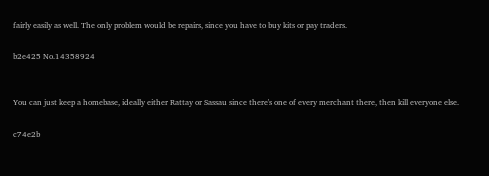fairly easily as well. The only problem would be repairs, since you have to buy kits or pay traders.

b2e425 No.14358924


You can just keep a homebase, ideally either Rattay or Sassau since there's one of every merchant there, then kill everyone else.

c74e2b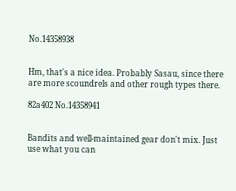No.14358938


Hm, that's a nice idea. Probably Sasau, since there are more scoundrels and other rough types there.

82a402 No.14358941


Bandits and well-maintained gear don't mix. Just use what you can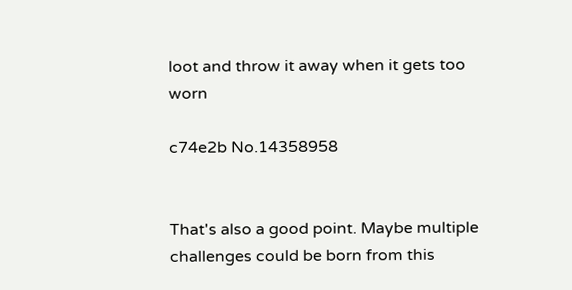loot and throw it away when it gets too worn

c74e2b No.14358958


That's also a good point. Maybe multiple challenges could be born from this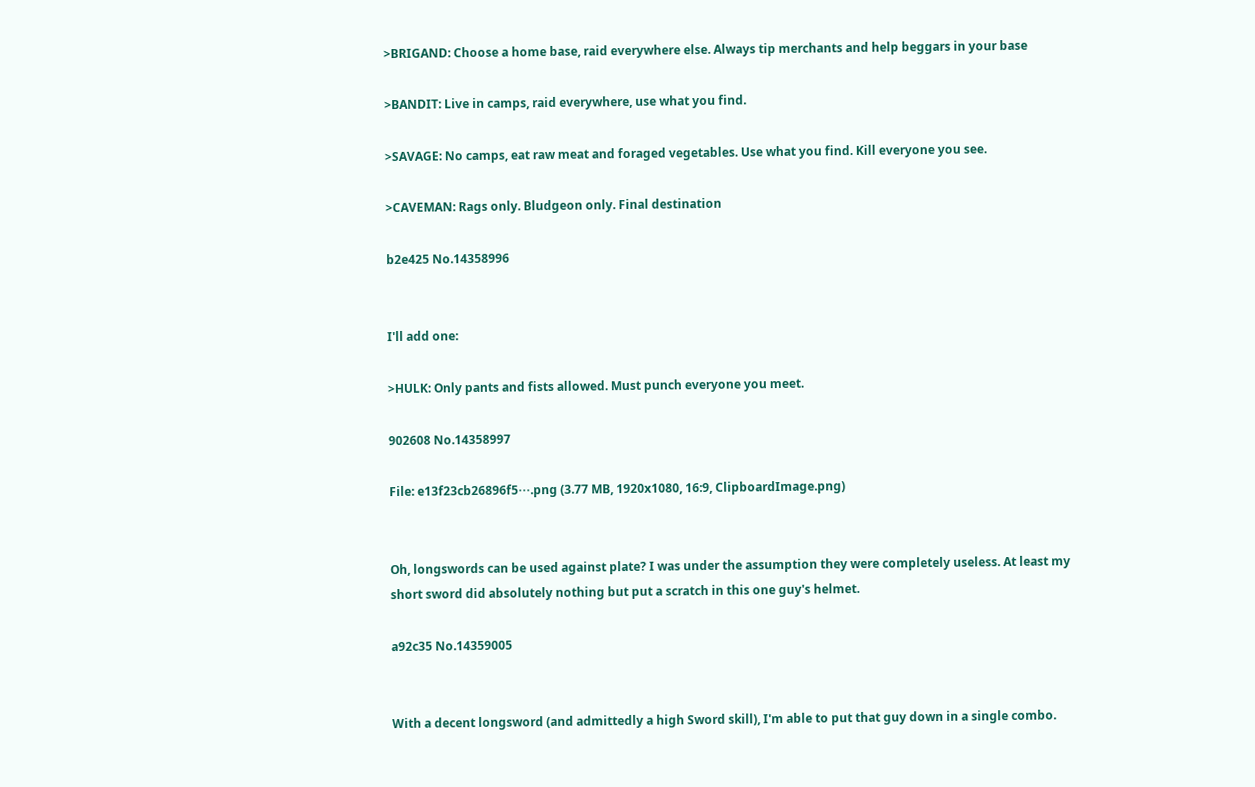>BRIGAND: Choose a home base, raid everywhere else. Always tip merchants and help beggars in your base

>BANDIT: Live in camps, raid everywhere, use what you find.

>SAVAGE: No camps, eat raw meat and foraged vegetables. Use what you find. Kill everyone you see.

>CAVEMAN: Rags only. Bludgeon only. Final destination

b2e425 No.14358996


I'll add one:

>HULK: Only pants and fists allowed. Must punch everyone you meet.

902608 No.14358997

File: e13f23cb26896f5⋯.png (3.77 MB, 1920x1080, 16:9, ClipboardImage.png)


Oh, longswords can be used against plate? I was under the assumption they were completely useless. At least my short sword did absolutely nothing but put a scratch in this one guy's helmet.

a92c35 No.14359005


With a decent longsword (and admittedly a high Sword skill), I'm able to put that guy down in a single combo.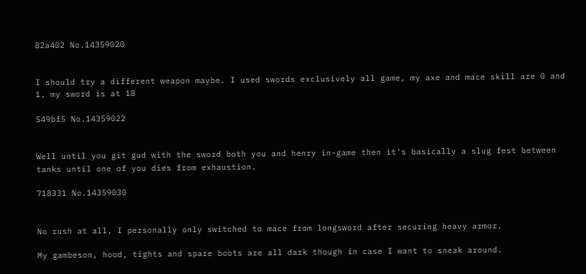82a402 No.14359020


I should try a different weapon maybe. I used swords exclusively all game, my axe and mace skill are 0 and 1, my sword is at 18

549bf5 No.14359022


Well until you git gud with the sword both you and henry in-game then it's basically a slug fest between tanks until one of you dies from exhaustion.

718331 No.14359030


No rush at all, I personally only switched to mace from longsword after securing heavy armor.

My gambeson, hood, tights and spare boots are all dark though in case I want to sneak around.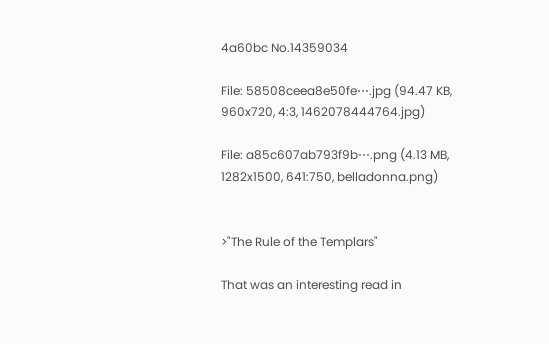4a60bc No.14359034

File: 58508ceea8e50fe⋯.jpg (94.47 KB, 960x720, 4:3, 1462078444764.jpg)

File: a85c607ab793f9b⋯.png (4.13 MB, 1282x1500, 641:750, belladonna.png)


>"The Rule of the Templars"

That was an interesting read in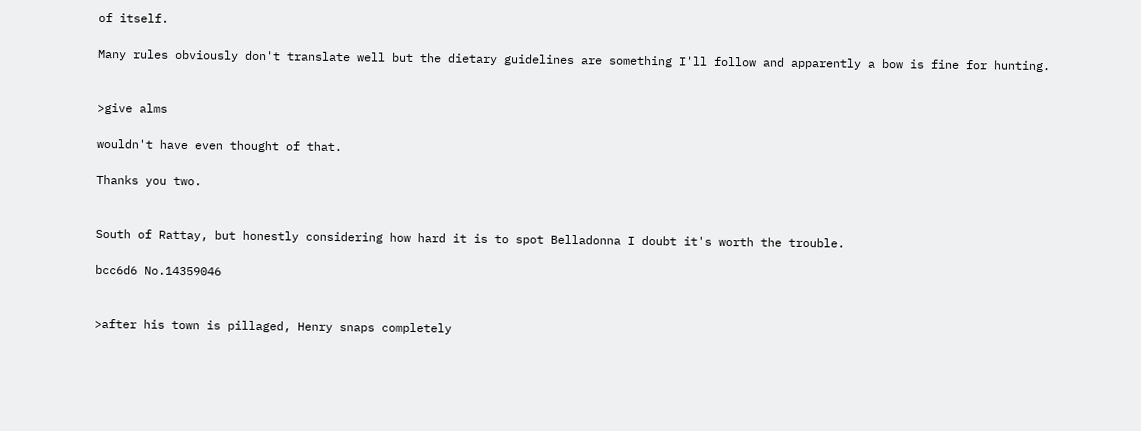of itself.

Many rules obviously don't translate well but the dietary guidelines are something I'll follow and apparently a bow is fine for hunting.


>give alms

wouldn't have even thought of that.

Thanks you two.


South of Rattay, but honestly considering how hard it is to spot Belladonna I doubt it's worth the trouble.

bcc6d6 No.14359046


>after his town is pillaged, Henry snaps completely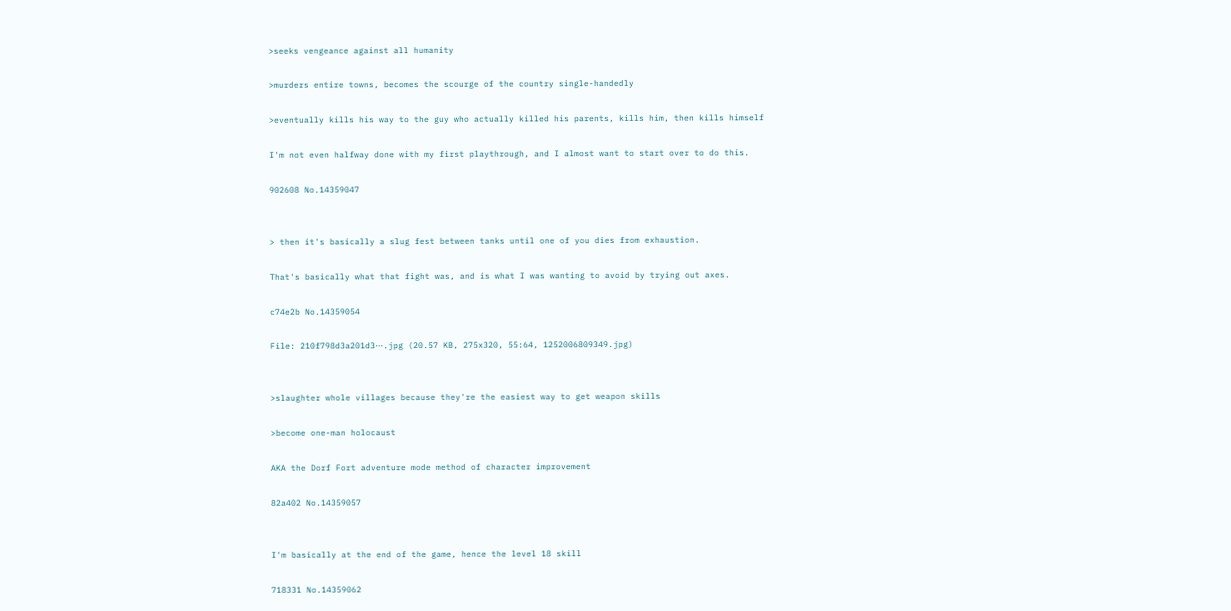>seeks vengeance against all humanity

>murders entire towns, becomes the scourge of the country single-handedly

>eventually kills his way to the guy who actually killed his parents, kills him, then kills himself

I'm not even halfway done with my first playthrough, and I almost want to start over to do this.

902608 No.14359047


> then it's basically a slug fest between tanks until one of you dies from exhaustion.

That's basically what that fight was, and is what I was wanting to avoid by trying out axes.

c74e2b No.14359054

File: 210f798d3a201d3⋯.jpg (20.57 KB, 275x320, 55:64, 1252006809349.jpg)


>slaughter whole villages because they're the easiest way to get weapon skills

>become one-man holocaust

AKA the Dorf Fort adventure mode method of character improvement

82a402 No.14359057


I'm basically at the end of the game, hence the level 18 skill

718331 No.14359062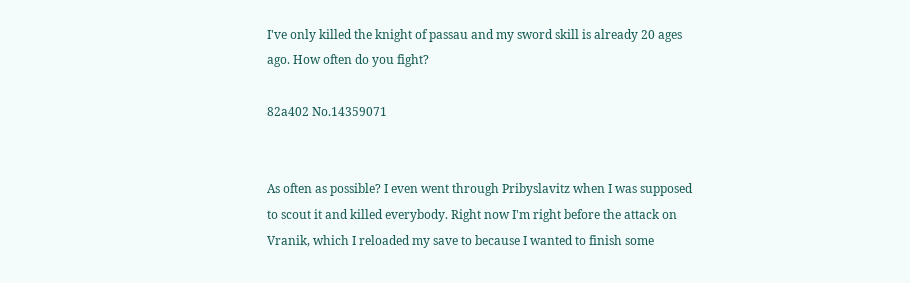I've only killed the knight of passau and my sword skill is already 20 ages ago. How often do you fight?

82a402 No.14359071


As often as possible? I even went through Pribyslavitz when I was supposed to scout it and killed everybody. Right now I'm right before the attack on Vranik, which I reloaded my save to because I wanted to finish some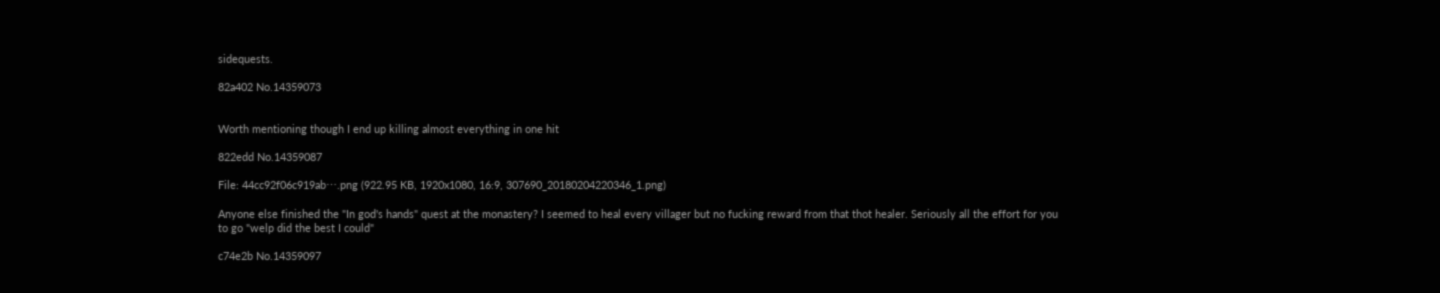sidequests.

82a402 No.14359073


Worth mentioning though I end up killing almost everything in one hit

822edd No.14359087

File: 44cc92f06c919ab⋯.png (922.95 KB, 1920x1080, 16:9, 307690_20180204220346_1.png)

Anyone else finished the "In god's hands" quest at the monastery? I seemed to heal every villager but no fucking reward from that thot healer. Seriously all the effort for you to go "welp did the best I could"

c74e2b No.14359097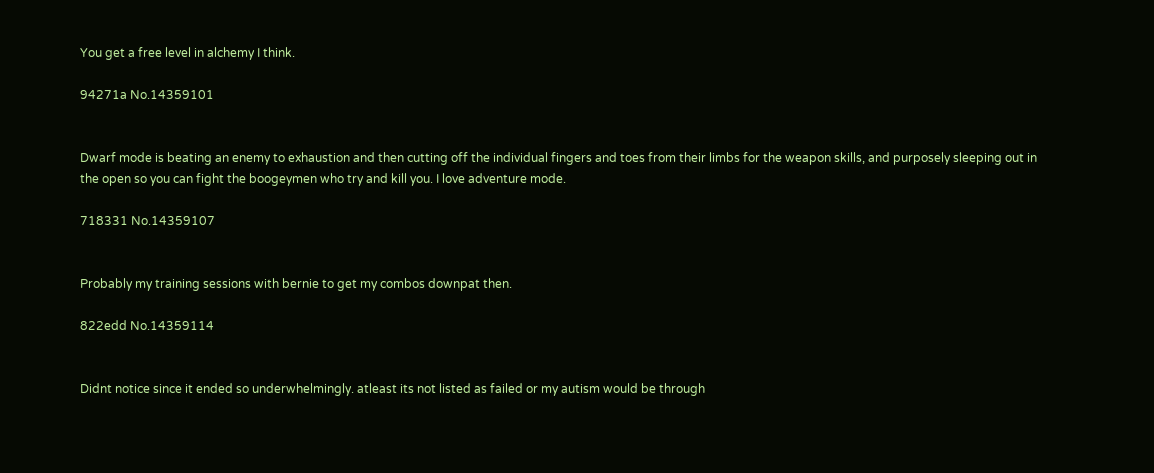You get a free level in alchemy I think.

94271a No.14359101


Dwarf mode is beating an enemy to exhaustion and then cutting off the individual fingers and toes from their limbs for the weapon skills, and purposely sleeping out in the open so you can fight the boogeymen who try and kill you. I love adventure mode.

718331 No.14359107


Probably my training sessions with bernie to get my combos downpat then.

822edd No.14359114


Didnt notice since it ended so underwhelmingly. atleast its not listed as failed or my autism would be through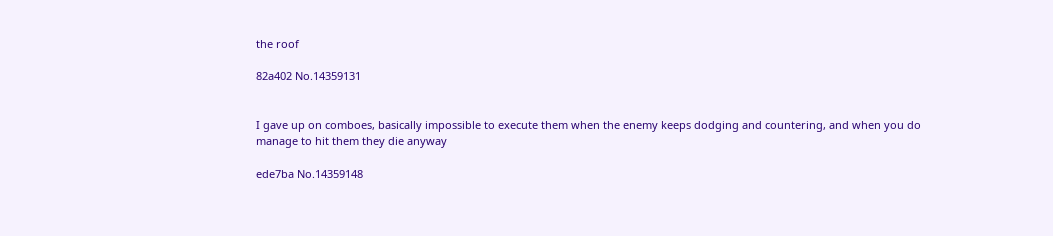the roof

82a402 No.14359131


I gave up on comboes, basically impossible to execute them when the enemy keeps dodging and countering, and when you do manage to hit them they die anyway

ede7ba No.14359148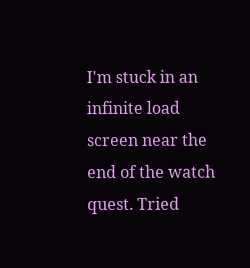I'm stuck in an infinite load screen near the end of the watch quest. Tried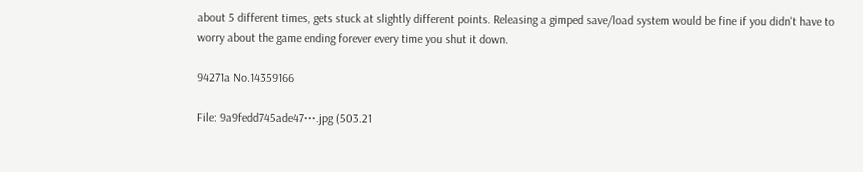about 5 different times, gets stuck at slightly different points. Releasing a gimped save/load system would be fine if you didn't have to worry about the game ending forever every time you shut it down.

94271a No.14359166

File: 9a9fedd745ade47⋯.jpg (503.21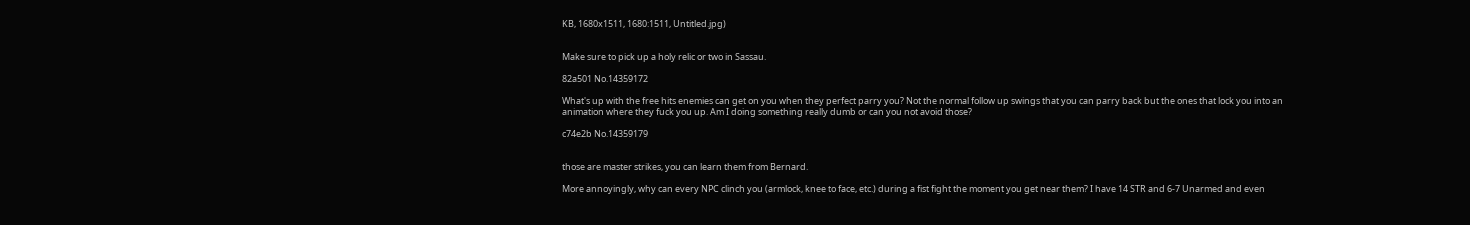KB, 1680x1511, 1680:1511, Untitled.jpg)


Make sure to pick up a holy relic or two in Sassau.

82a501 No.14359172

What's up with the free hits enemies can get on you when they perfect parry you? Not the normal follow up swings that you can parry back but the ones that lock you into an animation where they fuck you up. Am I doing something really dumb or can you not avoid those?

c74e2b No.14359179


those are master strikes, you can learn them from Bernard.

More annoyingly, why can every NPC clinch you (armlock, knee to face, etc.) during a fist fight the moment you get near them? I have 14 STR and 6-7 Unarmed and even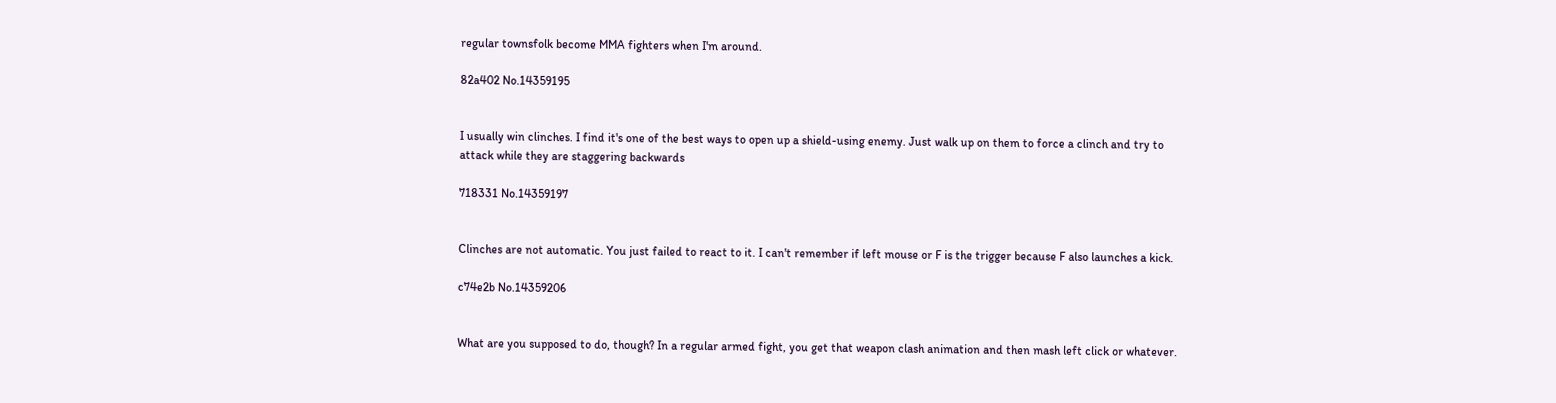regular townsfolk become MMA fighters when I'm around.

82a402 No.14359195


I usually win clinches. I find it's one of the best ways to open up a shield-using enemy. Just walk up on them to force a clinch and try to attack while they are staggering backwards

718331 No.14359197


Clinches are not automatic. You just failed to react to it. I can't remember if left mouse or F is the trigger because F also launches a kick.

c74e2b No.14359206


What are you supposed to do, though? In a regular armed fight, you get that weapon clash animation and then mash left click or whatever.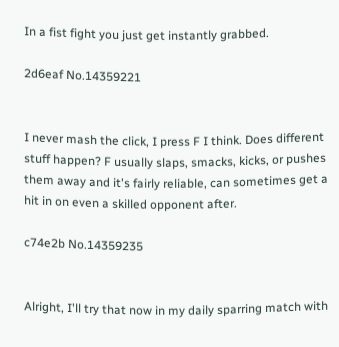In a fist fight you just get instantly grabbed.

2d6eaf No.14359221


I never mash the click, I press F I think. Does different stuff happen? F usually slaps, smacks, kicks, or pushes them away and it's fairly reliable, can sometimes get a hit in on even a skilled opponent after.

c74e2b No.14359235


Alright, I'll try that now in my daily sparring match with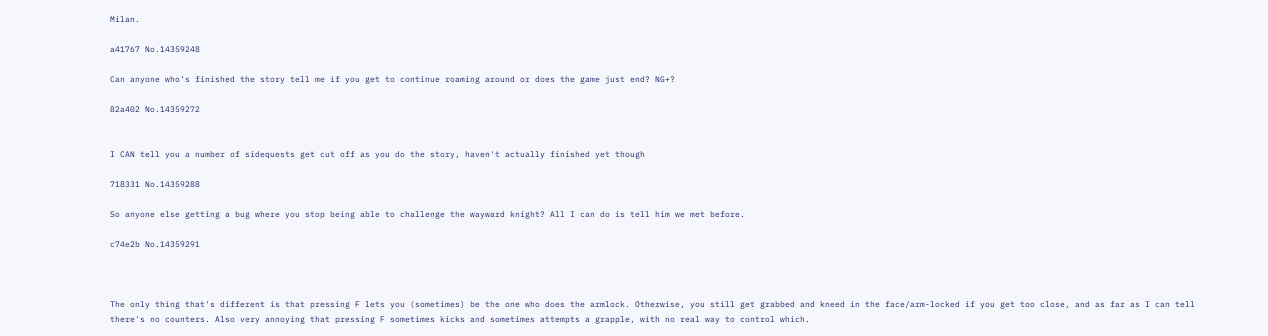Milan.

a41767 No.14359248

Can anyone who's finished the story tell me if you get to continue roaming around or does the game just end? NG+?

82a402 No.14359272


I CAN tell you a number of sidequests get cut off as you do the story, haven't actually finished yet though

718331 No.14359288

So anyone else getting a bug where you stop being able to challenge the wayward knight? All I can do is tell him we met before.

c74e2b No.14359291



The only thing that's different is that pressing F lets you (sometimes) be the one who does the armlock. Otherwise, you still get grabbed and kneed in the face/arm-locked if you get too close, and as far as I can tell there's no counters. Also very annoying that pressing F sometimes kicks and sometimes attempts a grapple, with no real way to control which.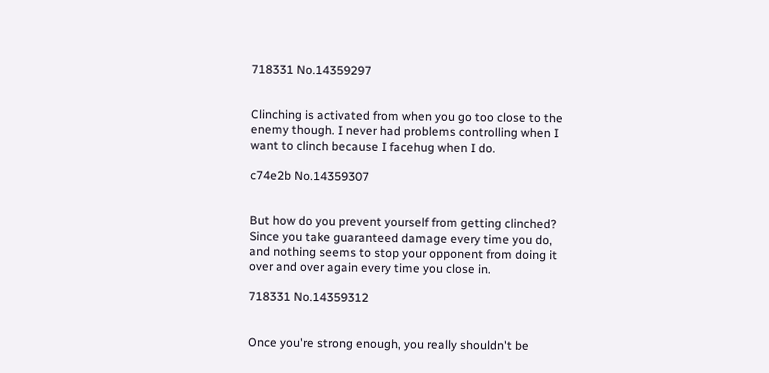718331 No.14359297


Clinching is activated from when you go too close to the enemy though. I never had problems controlling when I want to clinch because I facehug when I do.

c74e2b No.14359307


But how do you prevent yourself from getting clinched? Since you take guaranteed damage every time you do, and nothing seems to stop your opponent from doing it over and over again every time you close in.

718331 No.14359312


Once you're strong enough, you really shouldn't be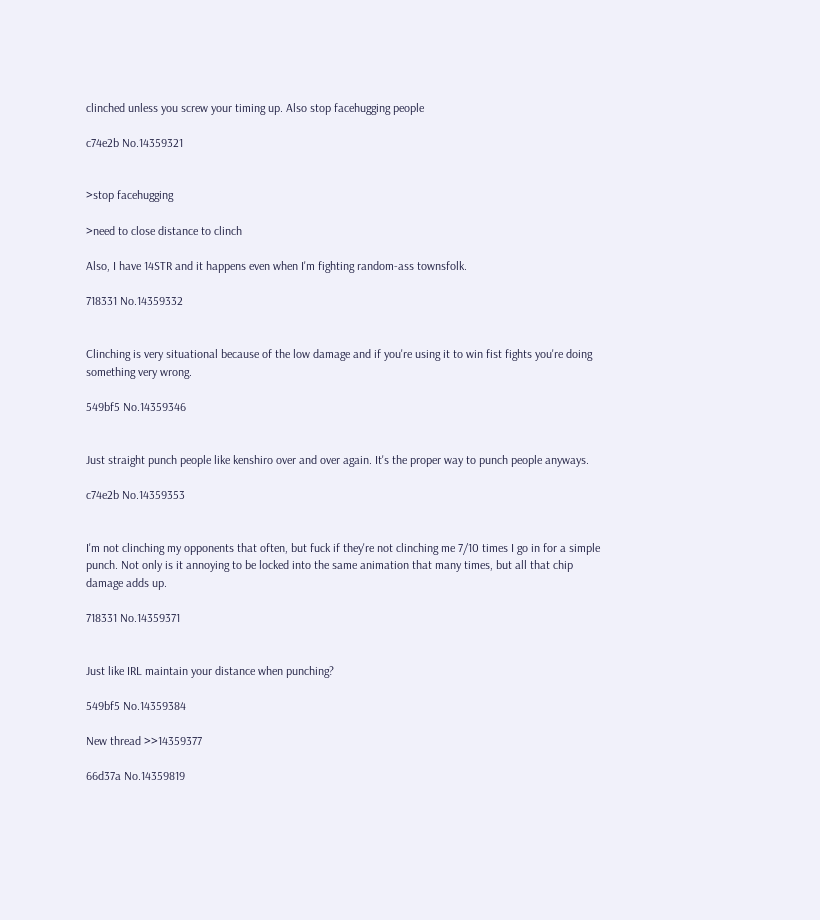clinched unless you screw your timing up. Also stop facehugging people

c74e2b No.14359321


>stop facehugging

>need to close distance to clinch

Also, I have 14STR and it happens even when I'm fighting random-ass townsfolk.

718331 No.14359332


Clinching is very situational because of the low damage and if you're using it to win fist fights you're doing something very wrong.

549bf5 No.14359346


Just straight punch people like kenshiro over and over again. It's the proper way to punch people anyways.

c74e2b No.14359353


I'm not clinching my opponents that often, but fuck if they're not clinching me 7/10 times I go in for a simple punch. Not only is it annoying to be locked into the same animation that many times, but all that chip damage adds up.

718331 No.14359371


Just like IRL maintain your distance when punching?

549bf5 No.14359384

New thread >>14359377

66d37a No.14359819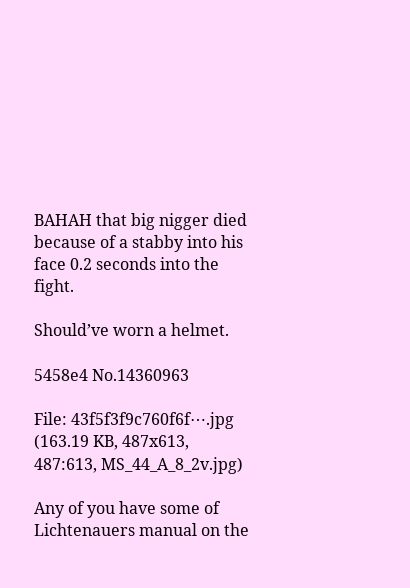BAHAH that big nigger died because of a stabby into his face 0.2 seconds into the fight.

Should’ve worn a helmet.

5458e4 No.14360963

File: 43f5f3f9c760f6f⋯.jpg (163.19 KB, 487x613, 487:613, MS_44_A_8_2v.jpg)

Any of you have some of Lichtenauers manual on the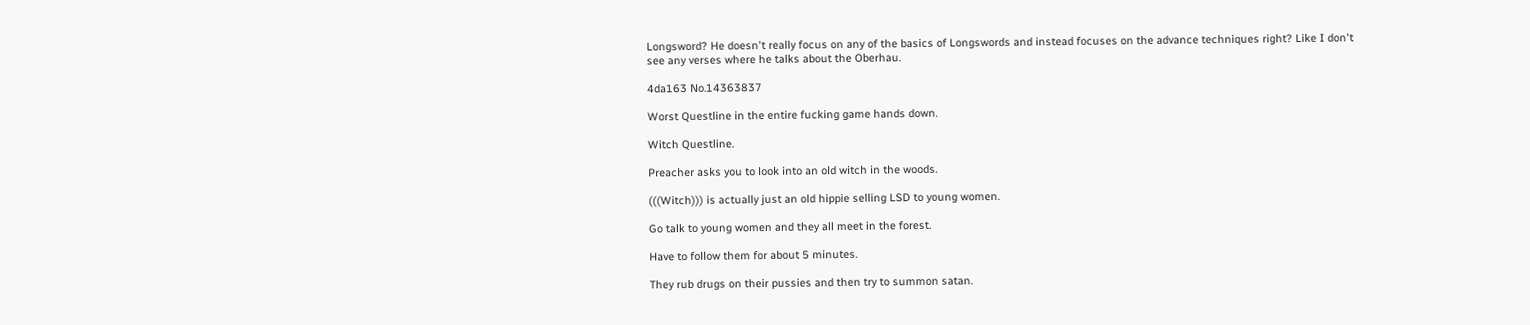Longsword? He doesn't really focus on any of the basics of Longswords and instead focuses on the advance techniques right? Like I don't see any verses where he talks about the Oberhau.

4da163 No.14363837

Worst Questline in the entire fucking game hands down.

Witch Questline.

Preacher asks you to look into an old witch in the woods.

(((Witch))) is actually just an old hippie selling LSD to young women.

Go talk to young women and they all meet in the forest.

Have to follow them for about 5 minutes.

They rub drugs on their pussies and then try to summon satan.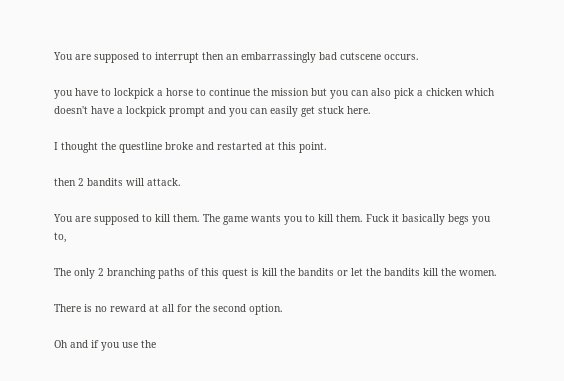You are supposed to interrupt then an embarrassingly bad cutscene occurs.

you have to lockpick a horse to continue the mission but you can also pick a chicken which doesn't have a lockpick prompt and you can easily get stuck here.

I thought the questline broke and restarted at this point.

then 2 bandits will attack.

You are supposed to kill them. The game wants you to kill them. Fuck it basically begs you to,

The only 2 branching paths of this quest is kill the bandits or let the bandits kill the women.

There is no reward at all for the second option.

Oh and if you use the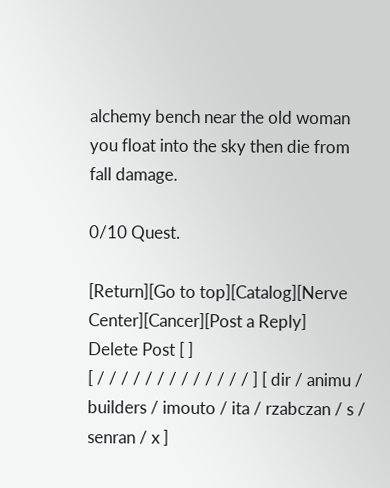alchemy bench near the old woman you float into the sky then die from fall damage.

0/10 Quest.

[Return][Go to top][Catalog][Nerve Center][Cancer][Post a Reply]
Delete Post [ ]
[ / / / / / / / / / / / / / ] [ dir / animu / builders / imouto / ita / rzabczan / s / senran / x ]